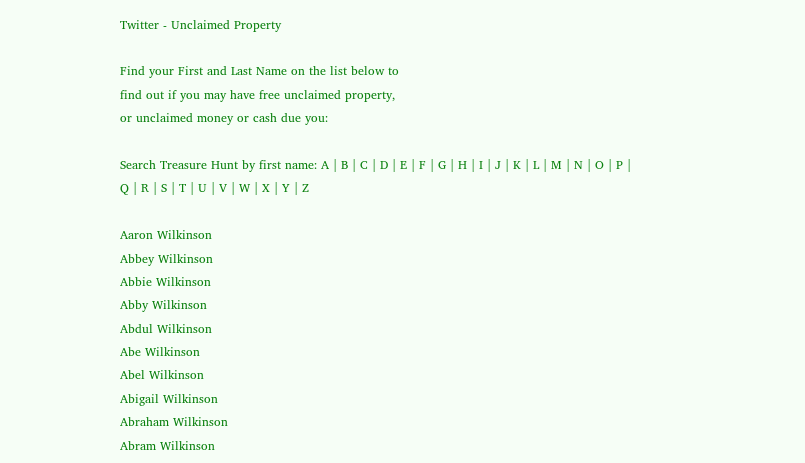Twitter - Unclaimed Property

Find your First and Last Name on the list below to
find out if you may have free unclaimed property,
or unclaimed money or cash due you:

Search Treasure Hunt by first name: A | B | C | D | E | F | G | H | I | J | K | L | M | N | O | P | Q | R | S | T | U | V | W | X | Y | Z

Aaron Wilkinson
Abbey Wilkinson
Abbie Wilkinson
Abby Wilkinson
Abdul Wilkinson
Abe Wilkinson
Abel Wilkinson
Abigail Wilkinson
Abraham Wilkinson
Abram Wilkinson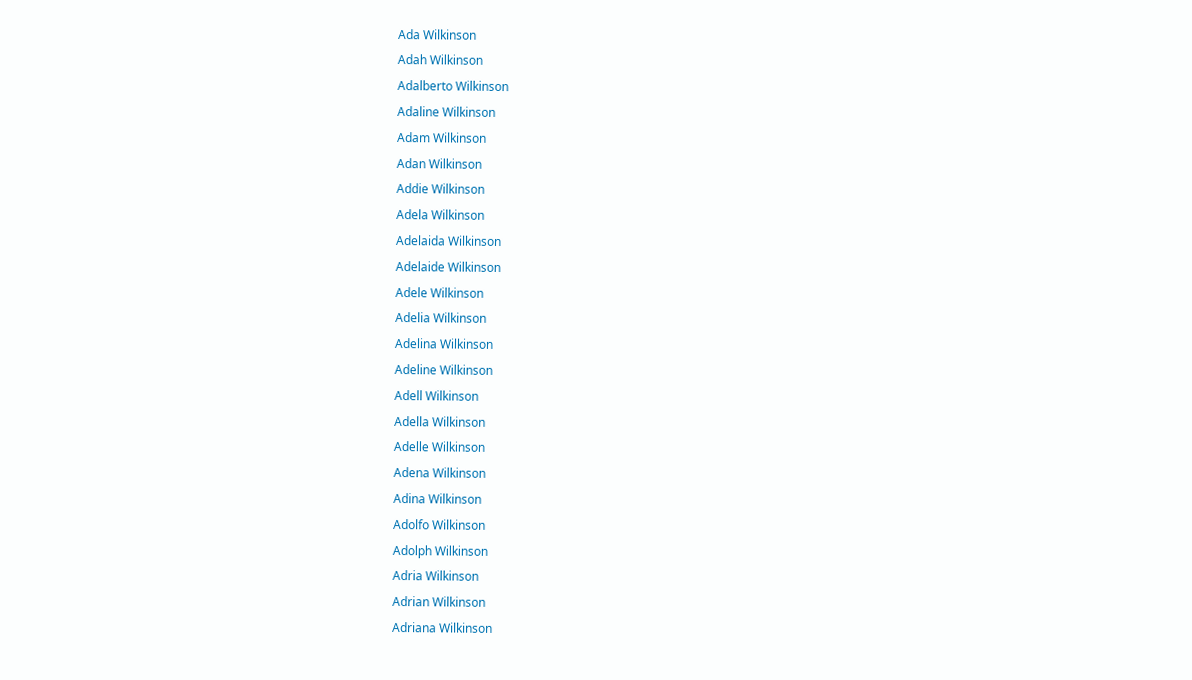Ada Wilkinson
Adah Wilkinson
Adalberto Wilkinson
Adaline Wilkinson
Adam Wilkinson
Adan Wilkinson
Addie Wilkinson
Adela Wilkinson
Adelaida Wilkinson
Adelaide Wilkinson
Adele Wilkinson
Adelia Wilkinson
Adelina Wilkinson
Adeline Wilkinson
Adell Wilkinson
Adella Wilkinson
Adelle Wilkinson
Adena Wilkinson
Adina Wilkinson
Adolfo Wilkinson
Adolph Wilkinson
Adria Wilkinson
Adrian Wilkinson
Adriana Wilkinson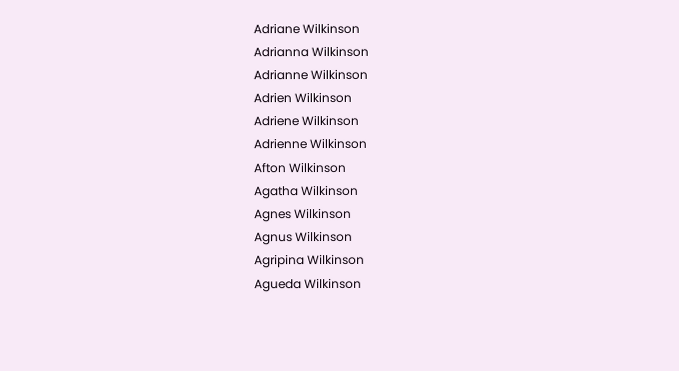Adriane Wilkinson
Adrianna Wilkinson
Adrianne Wilkinson
Adrien Wilkinson
Adriene Wilkinson
Adrienne Wilkinson
Afton Wilkinson
Agatha Wilkinson
Agnes Wilkinson
Agnus Wilkinson
Agripina Wilkinson
Agueda Wilkinson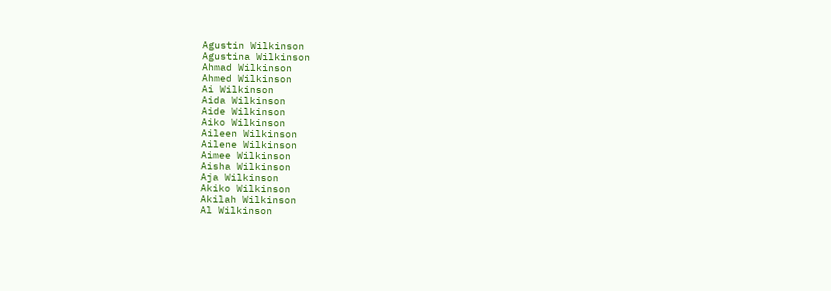Agustin Wilkinson
Agustina Wilkinson
Ahmad Wilkinson
Ahmed Wilkinson
Ai Wilkinson
Aida Wilkinson
Aide Wilkinson
Aiko Wilkinson
Aileen Wilkinson
Ailene Wilkinson
Aimee Wilkinson
Aisha Wilkinson
Aja Wilkinson
Akiko Wilkinson
Akilah Wilkinson
Al Wilkinson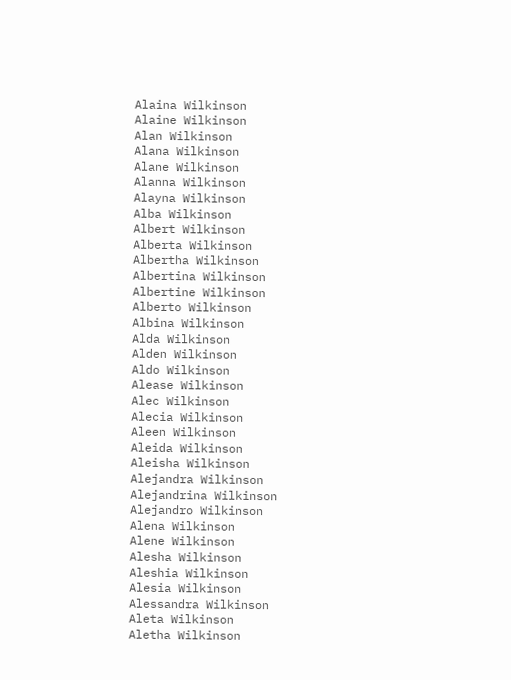Alaina Wilkinson
Alaine Wilkinson
Alan Wilkinson
Alana Wilkinson
Alane Wilkinson
Alanna Wilkinson
Alayna Wilkinson
Alba Wilkinson
Albert Wilkinson
Alberta Wilkinson
Albertha Wilkinson
Albertina Wilkinson
Albertine Wilkinson
Alberto Wilkinson
Albina Wilkinson
Alda Wilkinson
Alden Wilkinson
Aldo Wilkinson
Alease Wilkinson
Alec Wilkinson
Alecia Wilkinson
Aleen Wilkinson
Aleida Wilkinson
Aleisha Wilkinson
Alejandra Wilkinson
Alejandrina Wilkinson
Alejandro Wilkinson
Alena Wilkinson
Alene Wilkinson
Alesha Wilkinson
Aleshia Wilkinson
Alesia Wilkinson
Alessandra Wilkinson
Aleta Wilkinson
Aletha Wilkinson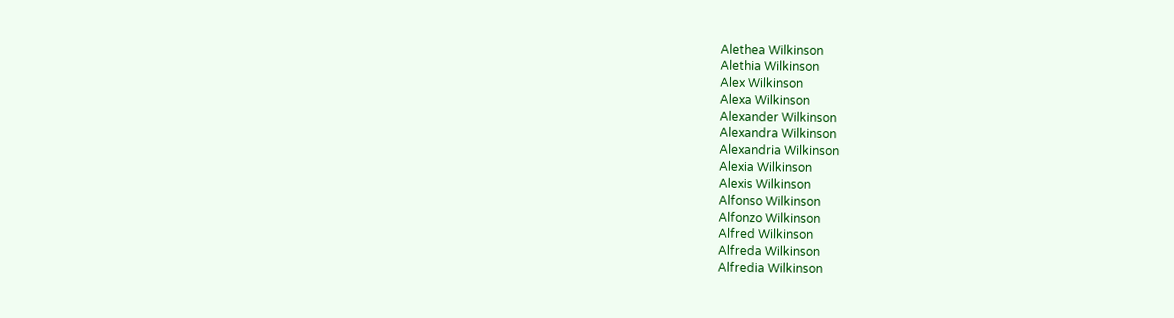Alethea Wilkinson
Alethia Wilkinson
Alex Wilkinson
Alexa Wilkinson
Alexander Wilkinson
Alexandra Wilkinson
Alexandria Wilkinson
Alexia Wilkinson
Alexis Wilkinson
Alfonso Wilkinson
Alfonzo Wilkinson
Alfred Wilkinson
Alfreda Wilkinson
Alfredia Wilkinson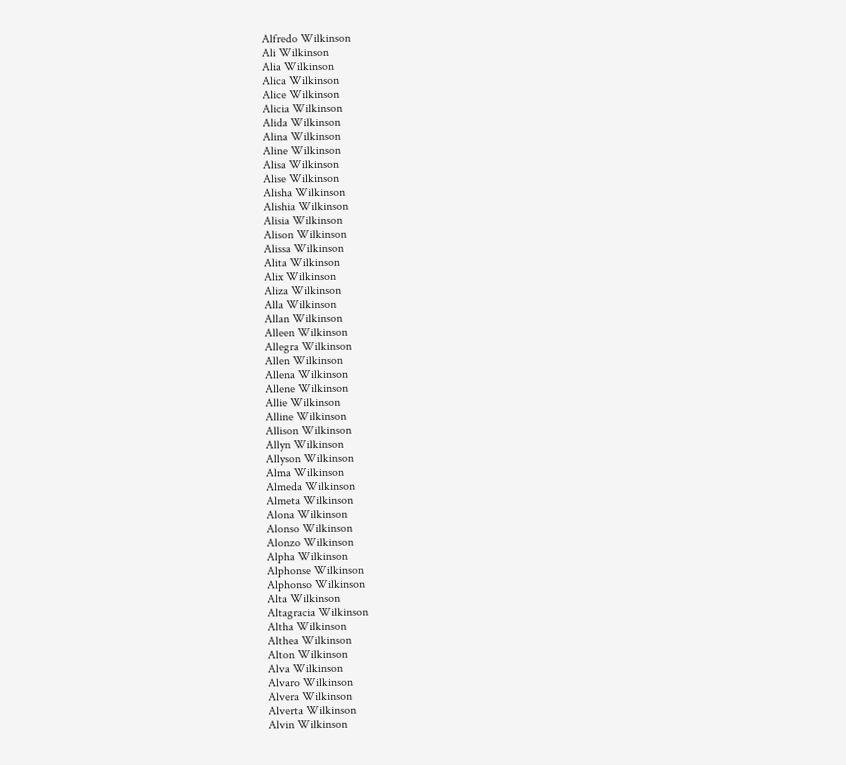Alfredo Wilkinson
Ali Wilkinson
Alia Wilkinson
Alica Wilkinson
Alice Wilkinson
Alicia Wilkinson
Alida Wilkinson
Alina Wilkinson
Aline Wilkinson
Alisa Wilkinson
Alise Wilkinson
Alisha Wilkinson
Alishia Wilkinson
Alisia Wilkinson
Alison Wilkinson
Alissa Wilkinson
Alita Wilkinson
Alix Wilkinson
Aliza Wilkinson
Alla Wilkinson
Allan Wilkinson
Alleen Wilkinson
Allegra Wilkinson
Allen Wilkinson
Allena Wilkinson
Allene Wilkinson
Allie Wilkinson
Alline Wilkinson
Allison Wilkinson
Allyn Wilkinson
Allyson Wilkinson
Alma Wilkinson
Almeda Wilkinson
Almeta Wilkinson
Alona Wilkinson
Alonso Wilkinson
Alonzo Wilkinson
Alpha Wilkinson
Alphonse Wilkinson
Alphonso Wilkinson
Alta Wilkinson
Altagracia Wilkinson
Altha Wilkinson
Althea Wilkinson
Alton Wilkinson
Alva Wilkinson
Alvaro Wilkinson
Alvera Wilkinson
Alverta Wilkinson
Alvin Wilkinson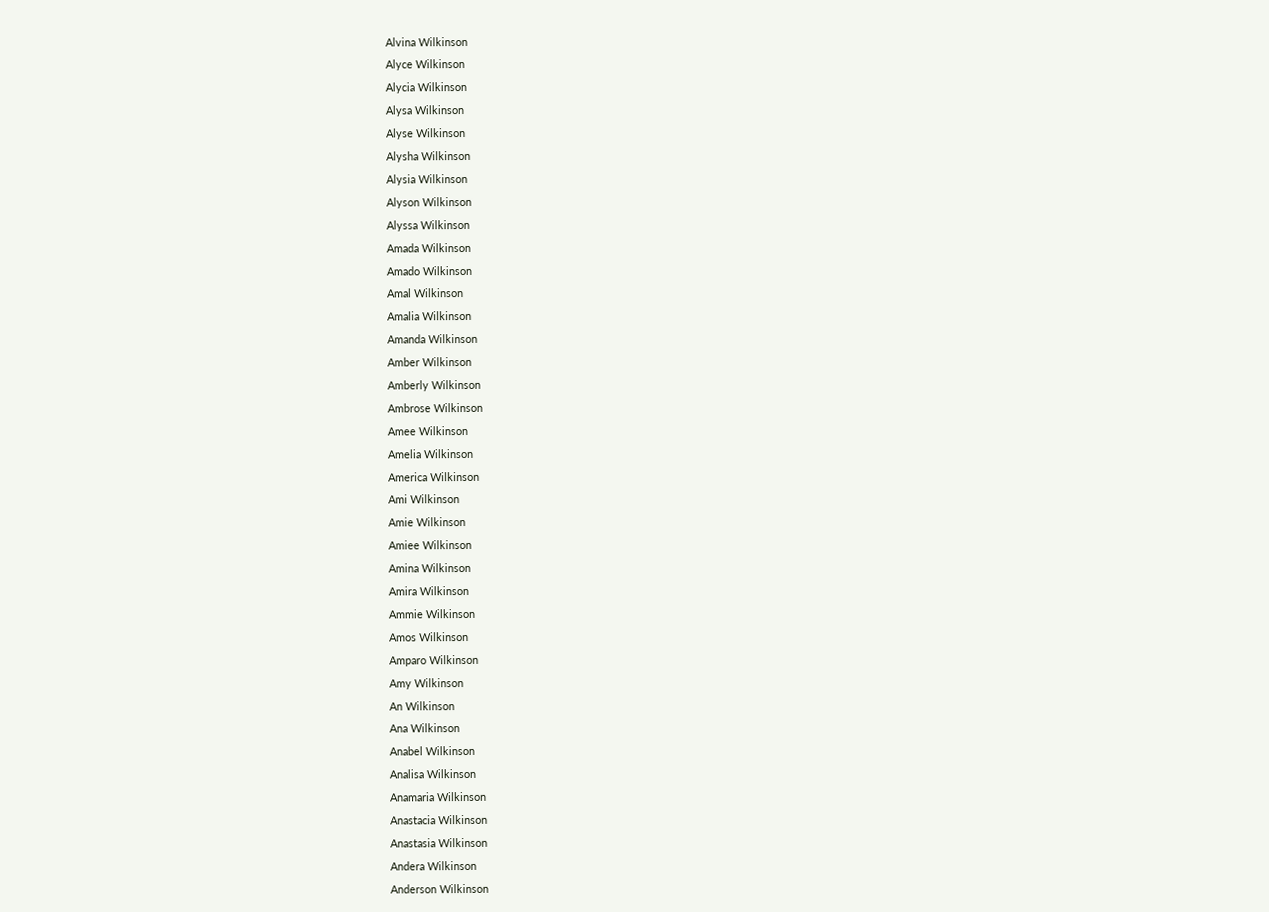Alvina Wilkinson
Alyce Wilkinson
Alycia Wilkinson
Alysa Wilkinson
Alyse Wilkinson
Alysha Wilkinson
Alysia Wilkinson
Alyson Wilkinson
Alyssa Wilkinson
Amada Wilkinson
Amado Wilkinson
Amal Wilkinson
Amalia Wilkinson
Amanda Wilkinson
Amber Wilkinson
Amberly Wilkinson
Ambrose Wilkinson
Amee Wilkinson
Amelia Wilkinson
America Wilkinson
Ami Wilkinson
Amie Wilkinson
Amiee Wilkinson
Amina Wilkinson
Amira Wilkinson
Ammie Wilkinson
Amos Wilkinson
Amparo Wilkinson
Amy Wilkinson
An Wilkinson
Ana Wilkinson
Anabel Wilkinson
Analisa Wilkinson
Anamaria Wilkinson
Anastacia Wilkinson
Anastasia Wilkinson
Andera Wilkinson
Anderson Wilkinson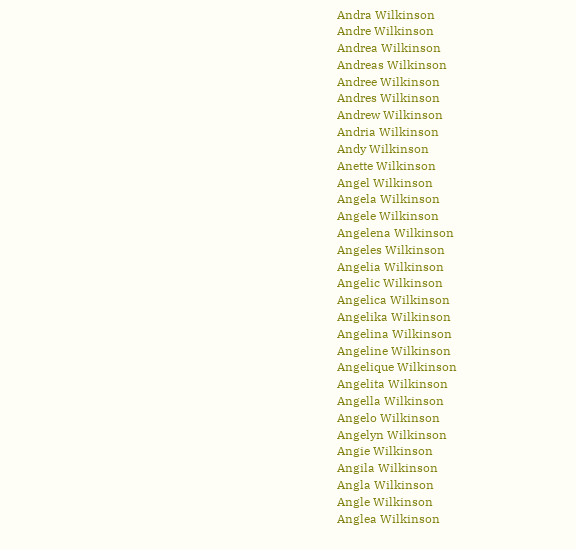Andra Wilkinson
Andre Wilkinson
Andrea Wilkinson
Andreas Wilkinson
Andree Wilkinson
Andres Wilkinson
Andrew Wilkinson
Andria Wilkinson
Andy Wilkinson
Anette Wilkinson
Angel Wilkinson
Angela Wilkinson
Angele Wilkinson
Angelena Wilkinson
Angeles Wilkinson
Angelia Wilkinson
Angelic Wilkinson
Angelica Wilkinson
Angelika Wilkinson
Angelina Wilkinson
Angeline Wilkinson
Angelique Wilkinson
Angelita Wilkinson
Angella Wilkinson
Angelo Wilkinson
Angelyn Wilkinson
Angie Wilkinson
Angila Wilkinson
Angla Wilkinson
Angle Wilkinson
Anglea Wilkinson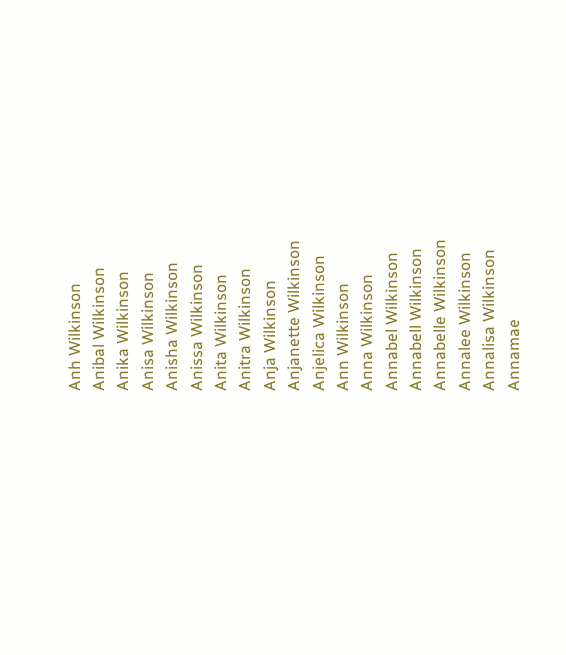Anh Wilkinson
Anibal Wilkinson
Anika Wilkinson
Anisa Wilkinson
Anisha Wilkinson
Anissa Wilkinson
Anita Wilkinson
Anitra Wilkinson
Anja Wilkinson
Anjanette Wilkinson
Anjelica Wilkinson
Ann Wilkinson
Anna Wilkinson
Annabel Wilkinson
Annabell Wilkinson
Annabelle Wilkinson
Annalee Wilkinson
Annalisa Wilkinson
Annamae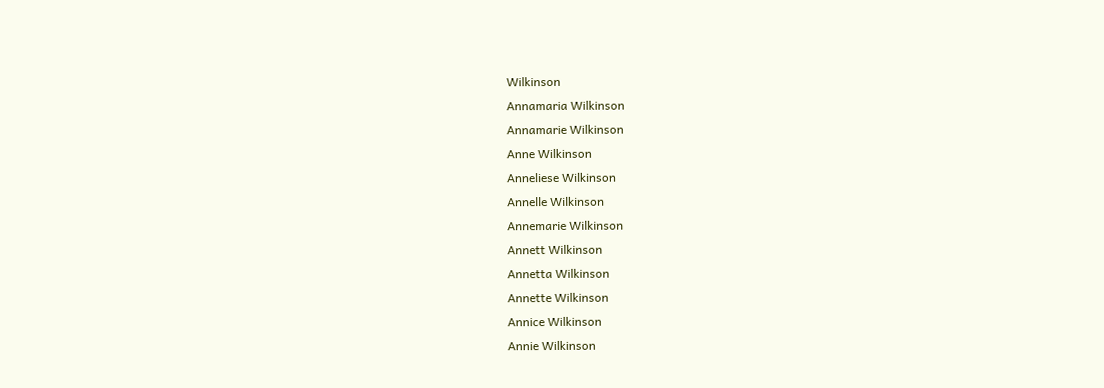Wilkinson
Annamaria Wilkinson
Annamarie Wilkinson
Anne Wilkinson
Anneliese Wilkinson
Annelle Wilkinson
Annemarie Wilkinson
Annett Wilkinson
Annetta Wilkinson
Annette Wilkinson
Annice Wilkinson
Annie Wilkinson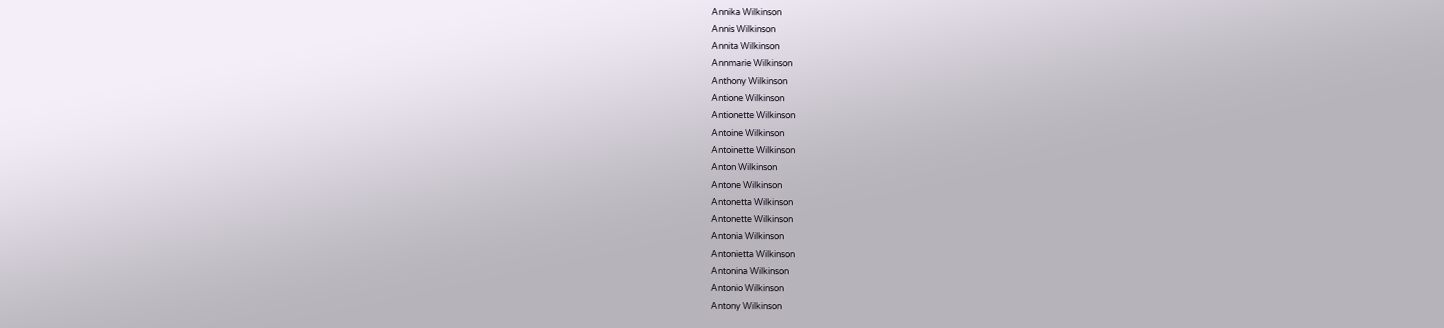Annika Wilkinson
Annis Wilkinson
Annita Wilkinson
Annmarie Wilkinson
Anthony Wilkinson
Antione Wilkinson
Antionette Wilkinson
Antoine Wilkinson
Antoinette Wilkinson
Anton Wilkinson
Antone Wilkinson
Antonetta Wilkinson
Antonette Wilkinson
Antonia Wilkinson
Antonietta Wilkinson
Antonina Wilkinson
Antonio Wilkinson
Antony Wilkinson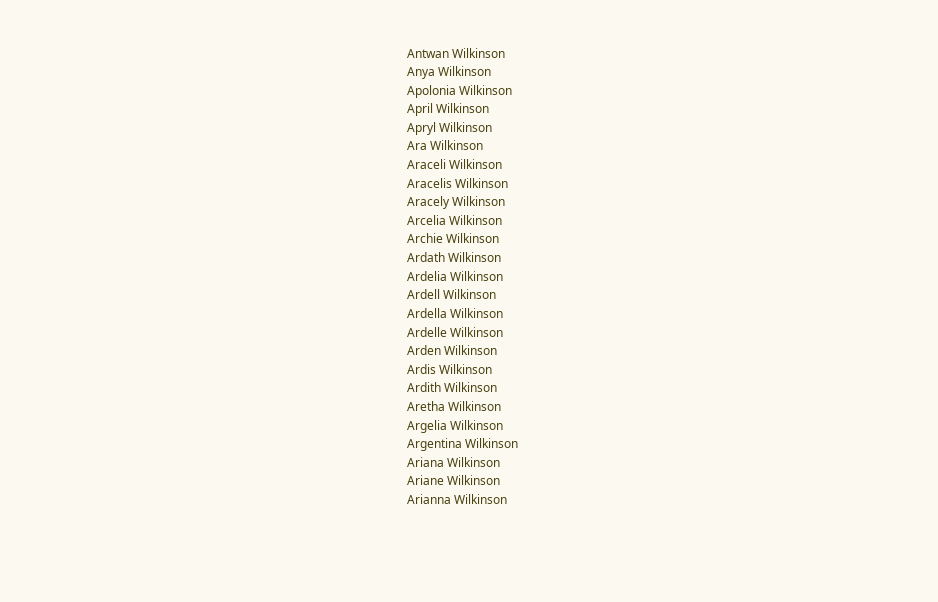Antwan Wilkinson
Anya Wilkinson
Apolonia Wilkinson
April Wilkinson
Apryl Wilkinson
Ara Wilkinson
Araceli Wilkinson
Aracelis Wilkinson
Aracely Wilkinson
Arcelia Wilkinson
Archie Wilkinson
Ardath Wilkinson
Ardelia Wilkinson
Ardell Wilkinson
Ardella Wilkinson
Ardelle Wilkinson
Arden Wilkinson
Ardis Wilkinson
Ardith Wilkinson
Aretha Wilkinson
Argelia Wilkinson
Argentina Wilkinson
Ariana Wilkinson
Ariane Wilkinson
Arianna Wilkinson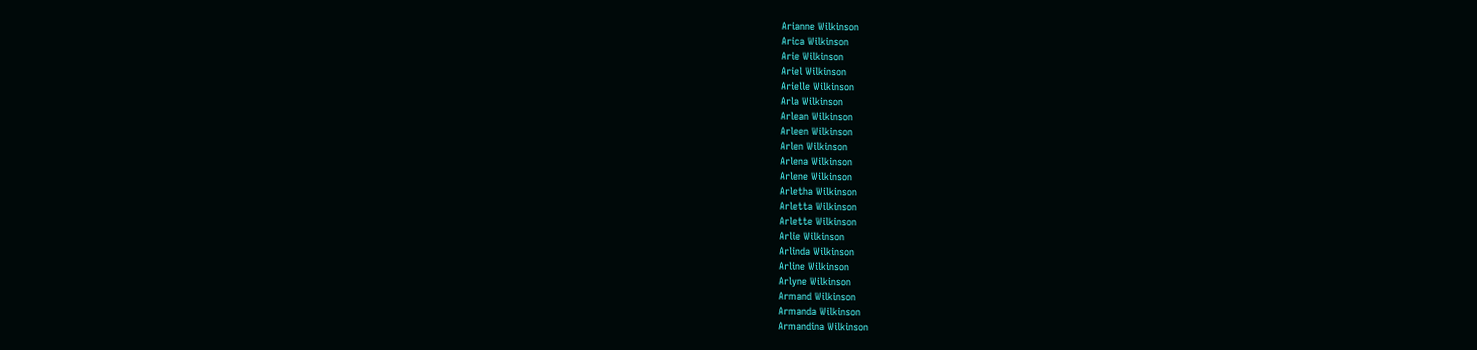Arianne Wilkinson
Arica Wilkinson
Arie Wilkinson
Ariel Wilkinson
Arielle Wilkinson
Arla Wilkinson
Arlean Wilkinson
Arleen Wilkinson
Arlen Wilkinson
Arlena Wilkinson
Arlene Wilkinson
Arletha Wilkinson
Arletta Wilkinson
Arlette Wilkinson
Arlie Wilkinson
Arlinda Wilkinson
Arline Wilkinson
Arlyne Wilkinson
Armand Wilkinson
Armanda Wilkinson
Armandina Wilkinson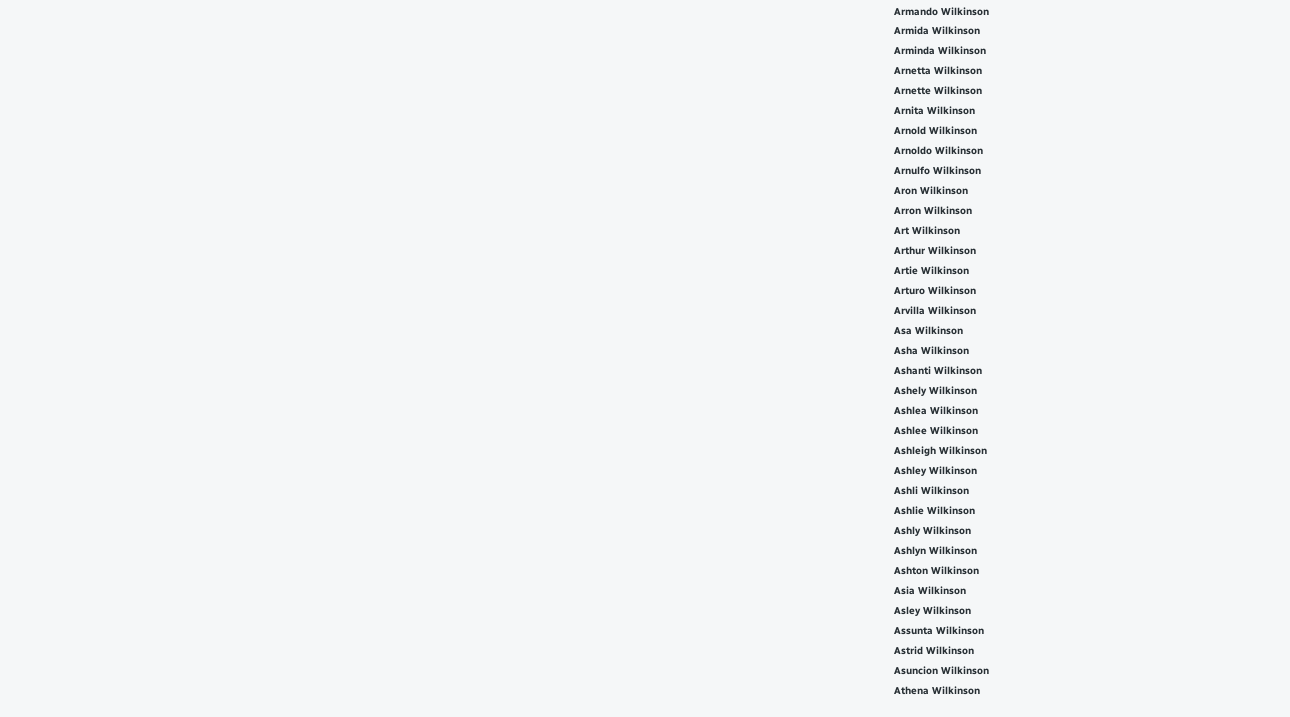Armando Wilkinson
Armida Wilkinson
Arminda Wilkinson
Arnetta Wilkinson
Arnette Wilkinson
Arnita Wilkinson
Arnold Wilkinson
Arnoldo Wilkinson
Arnulfo Wilkinson
Aron Wilkinson
Arron Wilkinson
Art Wilkinson
Arthur Wilkinson
Artie Wilkinson
Arturo Wilkinson
Arvilla Wilkinson
Asa Wilkinson
Asha Wilkinson
Ashanti Wilkinson
Ashely Wilkinson
Ashlea Wilkinson
Ashlee Wilkinson
Ashleigh Wilkinson
Ashley Wilkinson
Ashli Wilkinson
Ashlie Wilkinson
Ashly Wilkinson
Ashlyn Wilkinson
Ashton Wilkinson
Asia Wilkinson
Asley Wilkinson
Assunta Wilkinson
Astrid Wilkinson
Asuncion Wilkinson
Athena Wilkinson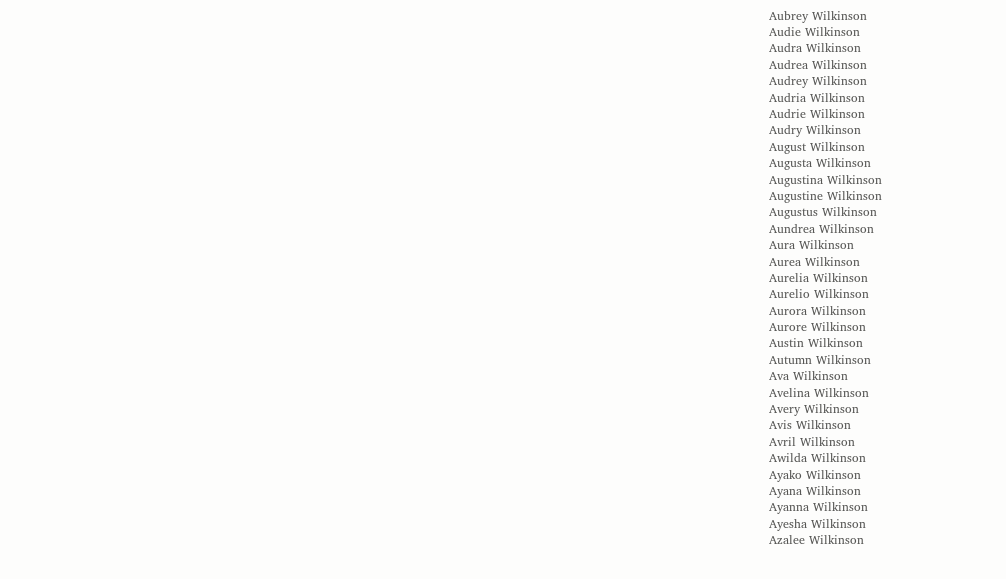Aubrey Wilkinson
Audie Wilkinson
Audra Wilkinson
Audrea Wilkinson
Audrey Wilkinson
Audria Wilkinson
Audrie Wilkinson
Audry Wilkinson
August Wilkinson
Augusta Wilkinson
Augustina Wilkinson
Augustine Wilkinson
Augustus Wilkinson
Aundrea Wilkinson
Aura Wilkinson
Aurea Wilkinson
Aurelia Wilkinson
Aurelio Wilkinson
Aurora Wilkinson
Aurore Wilkinson
Austin Wilkinson
Autumn Wilkinson
Ava Wilkinson
Avelina Wilkinson
Avery Wilkinson
Avis Wilkinson
Avril Wilkinson
Awilda Wilkinson
Ayako Wilkinson
Ayana Wilkinson
Ayanna Wilkinson
Ayesha Wilkinson
Azalee Wilkinson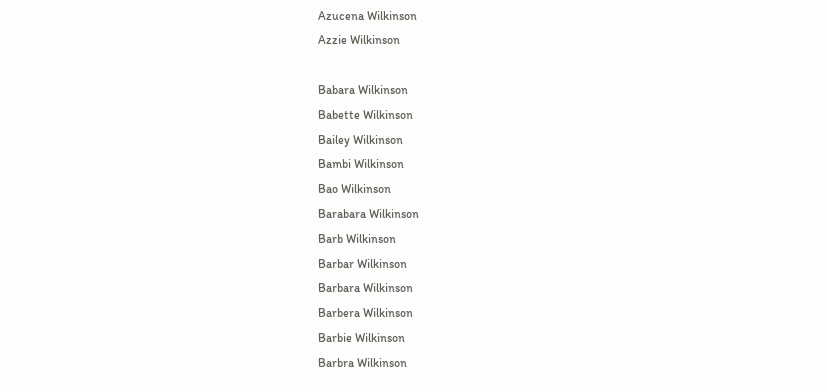Azucena Wilkinson
Azzie Wilkinson

Babara Wilkinson
Babette Wilkinson
Bailey Wilkinson
Bambi Wilkinson
Bao Wilkinson
Barabara Wilkinson
Barb Wilkinson
Barbar Wilkinson
Barbara Wilkinson
Barbera Wilkinson
Barbie Wilkinson
Barbra Wilkinson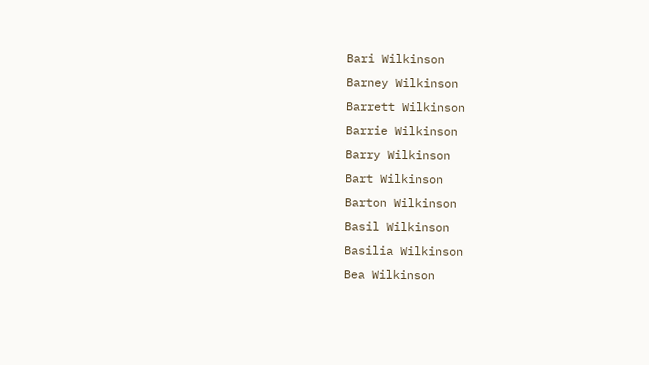Bari Wilkinson
Barney Wilkinson
Barrett Wilkinson
Barrie Wilkinson
Barry Wilkinson
Bart Wilkinson
Barton Wilkinson
Basil Wilkinson
Basilia Wilkinson
Bea Wilkinson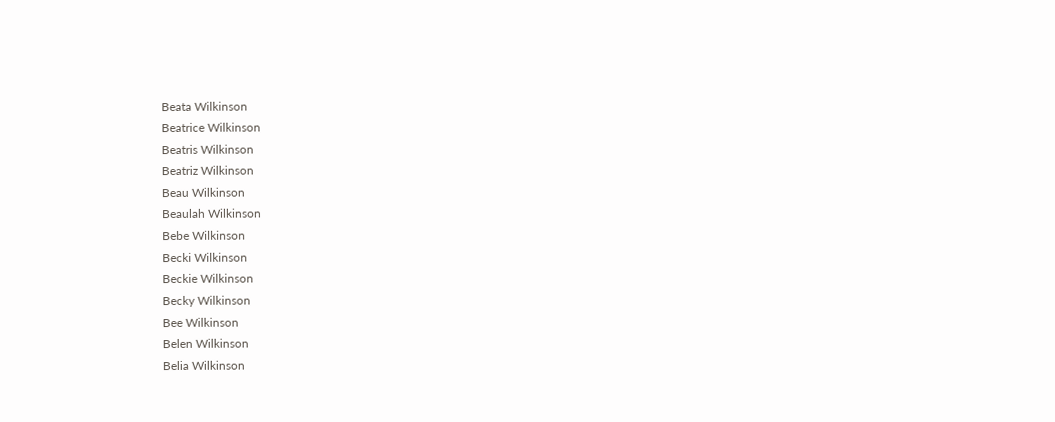Beata Wilkinson
Beatrice Wilkinson
Beatris Wilkinson
Beatriz Wilkinson
Beau Wilkinson
Beaulah Wilkinson
Bebe Wilkinson
Becki Wilkinson
Beckie Wilkinson
Becky Wilkinson
Bee Wilkinson
Belen Wilkinson
Belia Wilkinson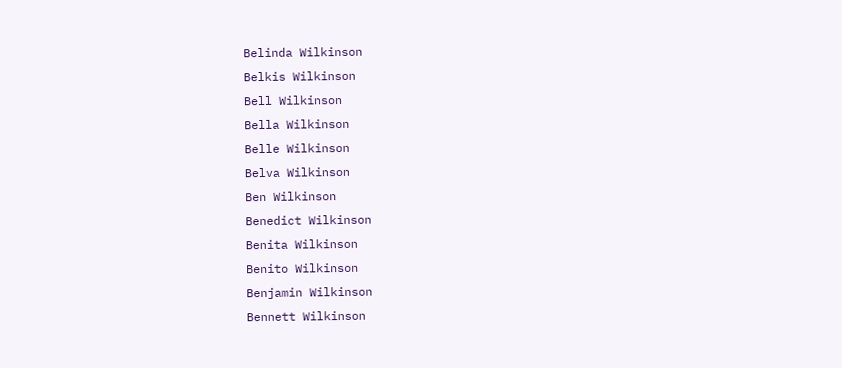Belinda Wilkinson
Belkis Wilkinson
Bell Wilkinson
Bella Wilkinson
Belle Wilkinson
Belva Wilkinson
Ben Wilkinson
Benedict Wilkinson
Benita Wilkinson
Benito Wilkinson
Benjamin Wilkinson
Bennett Wilkinson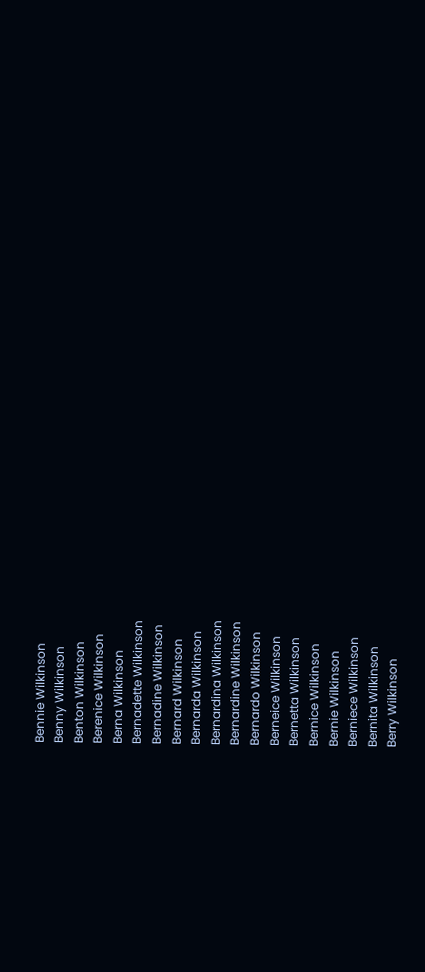Bennie Wilkinson
Benny Wilkinson
Benton Wilkinson
Berenice Wilkinson
Berna Wilkinson
Bernadette Wilkinson
Bernadine Wilkinson
Bernard Wilkinson
Bernarda Wilkinson
Bernardina Wilkinson
Bernardine Wilkinson
Bernardo Wilkinson
Berneice Wilkinson
Bernetta Wilkinson
Bernice Wilkinson
Bernie Wilkinson
Berniece Wilkinson
Bernita Wilkinson
Berry Wilkinson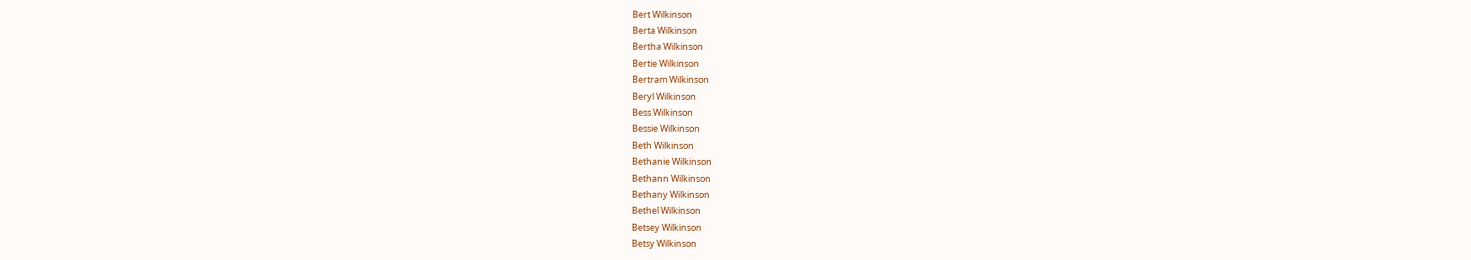Bert Wilkinson
Berta Wilkinson
Bertha Wilkinson
Bertie Wilkinson
Bertram Wilkinson
Beryl Wilkinson
Bess Wilkinson
Bessie Wilkinson
Beth Wilkinson
Bethanie Wilkinson
Bethann Wilkinson
Bethany Wilkinson
Bethel Wilkinson
Betsey Wilkinson
Betsy Wilkinson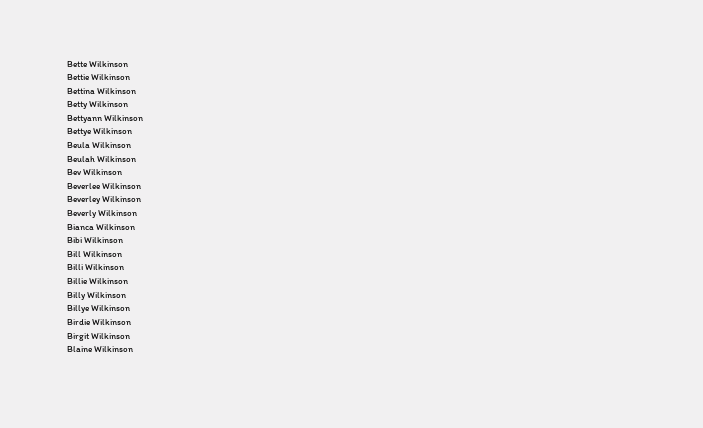Bette Wilkinson
Bettie Wilkinson
Bettina Wilkinson
Betty Wilkinson
Bettyann Wilkinson
Bettye Wilkinson
Beula Wilkinson
Beulah Wilkinson
Bev Wilkinson
Beverlee Wilkinson
Beverley Wilkinson
Beverly Wilkinson
Bianca Wilkinson
Bibi Wilkinson
Bill Wilkinson
Billi Wilkinson
Billie Wilkinson
Billy Wilkinson
Billye Wilkinson
Birdie Wilkinson
Birgit Wilkinson
Blaine Wilkinson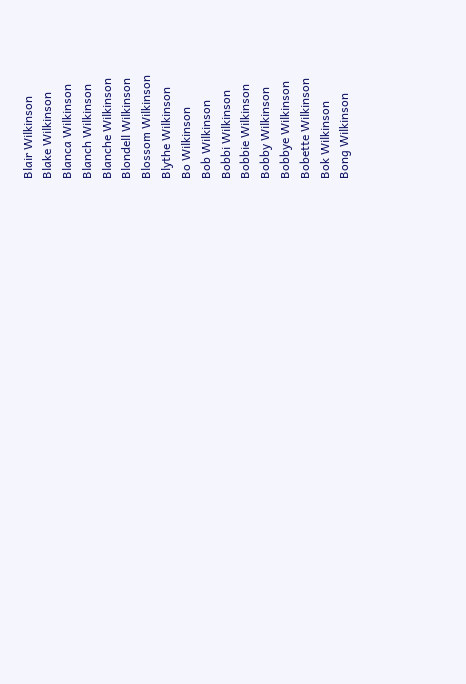Blair Wilkinson
Blake Wilkinson
Blanca Wilkinson
Blanch Wilkinson
Blanche Wilkinson
Blondell Wilkinson
Blossom Wilkinson
Blythe Wilkinson
Bo Wilkinson
Bob Wilkinson
Bobbi Wilkinson
Bobbie Wilkinson
Bobby Wilkinson
Bobbye Wilkinson
Bobette Wilkinson
Bok Wilkinson
Bong Wilkinson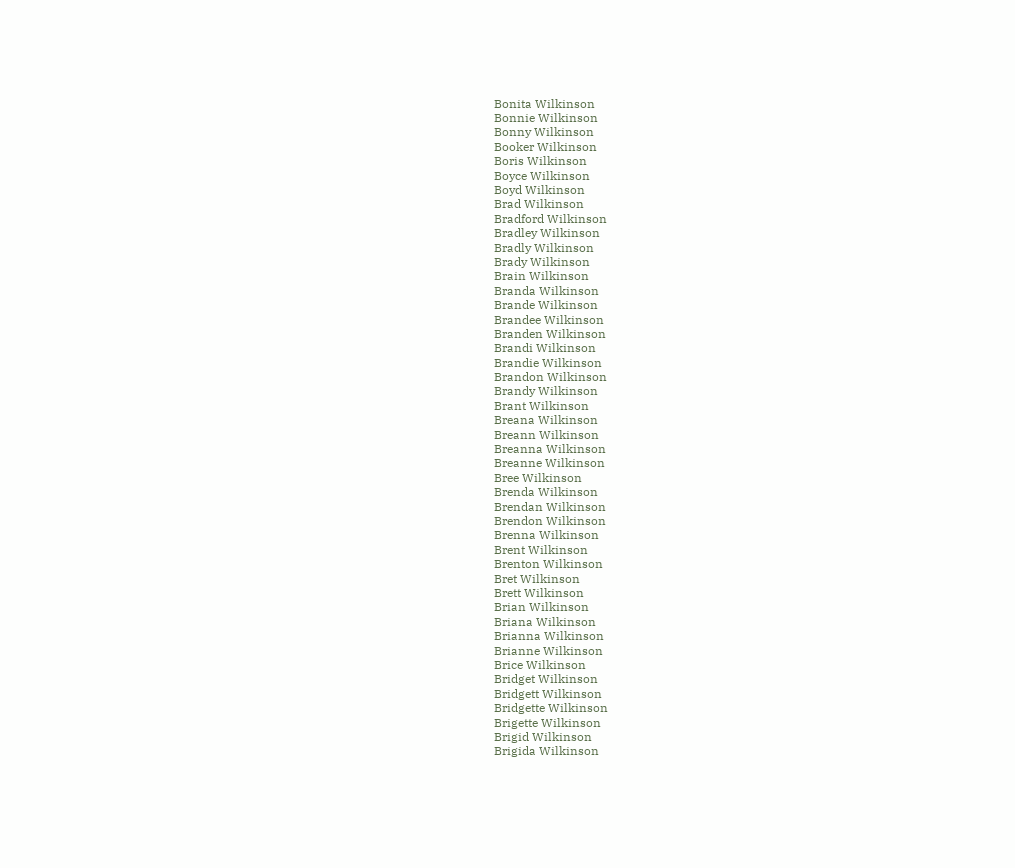Bonita Wilkinson
Bonnie Wilkinson
Bonny Wilkinson
Booker Wilkinson
Boris Wilkinson
Boyce Wilkinson
Boyd Wilkinson
Brad Wilkinson
Bradford Wilkinson
Bradley Wilkinson
Bradly Wilkinson
Brady Wilkinson
Brain Wilkinson
Branda Wilkinson
Brande Wilkinson
Brandee Wilkinson
Branden Wilkinson
Brandi Wilkinson
Brandie Wilkinson
Brandon Wilkinson
Brandy Wilkinson
Brant Wilkinson
Breana Wilkinson
Breann Wilkinson
Breanna Wilkinson
Breanne Wilkinson
Bree Wilkinson
Brenda Wilkinson
Brendan Wilkinson
Brendon Wilkinson
Brenna Wilkinson
Brent Wilkinson
Brenton Wilkinson
Bret Wilkinson
Brett Wilkinson
Brian Wilkinson
Briana Wilkinson
Brianna Wilkinson
Brianne Wilkinson
Brice Wilkinson
Bridget Wilkinson
Bridgett Wilkinson
Bridgette Wilkinson
Brigette Wilkinson
Brigid Wilkinson
Brigida Wilkinson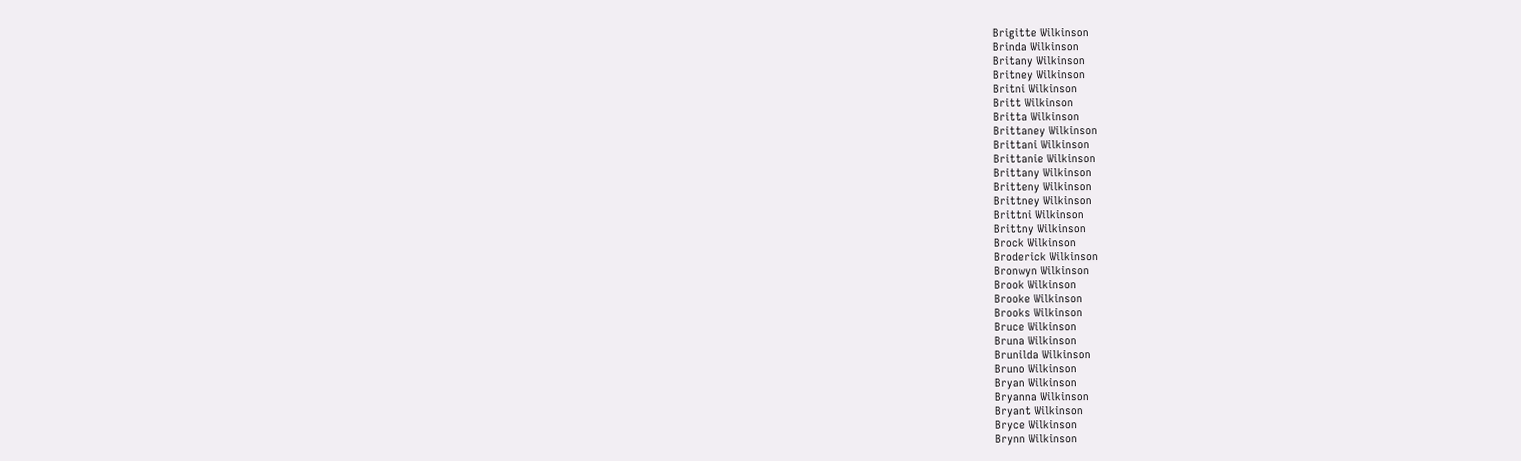Brigitte Wilkinson
Brinda Wilkinson
Britany Wilkinson
Britney Wilkinson
Britni Wilkinson
Britt Wilkinson
Britta Wilkinson
Brittaney Wilkinson
Brittani Wilkinson
Brittanie Wilkinson
Brittany Wilkinson
Britteny Wilkinson
Brittney Wilkinson
Brittni Wilkinson
Brittny Wilkinson
Brock Wilkinson
Broderick Wilkinson
Bronwyn Wilkinson
Brook Wilkinson
Brooke Wilkinson
Brooks Wilkinson
Bruce Wilkinson
Bruna Wilkinson
Brunilda Wilkinson
Bruno Wilkinson
Bryan Wilkinson
Bryanna Wilkinson
Bryant Wilkinson
Bryce Wilkinson
Brynn Wilkinson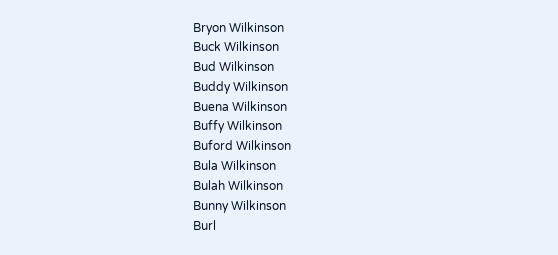Bryon Wilkinson
Buck Wilkinson
Bud Wilkinson
Buddy Wilkinson
Buena Wilkinson
Buffy Wilkinson
Buford Wilkinson
Bula Wilkinson
Bulah Wilkinson
Bunny Wilkinson
Burl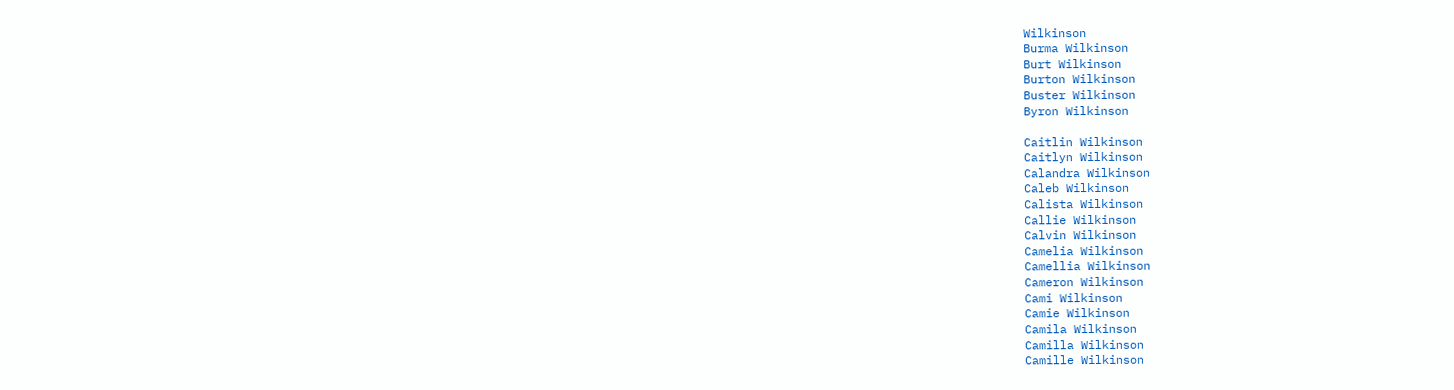Wilkinson
Burma Wilkinson
Burt Wilkinson
Burton Wilkinson
Buster Wilkinson
Byron Wilkinson

Caitlin Wilkinson
Caitlyn Wilkinson
Calandra Wilkinson
Caleb Wilkinson
Calista Wilkinson
Callie Wilkinson
Calvin Wilkinson
Camelia Wilkinson
Camellia Wilkinson
Cameron Wilkinson
Cami Wilkinson
Camie Wilkinson
Camila Wilkinson
Camilla Wilkinson
Camille Wilkinson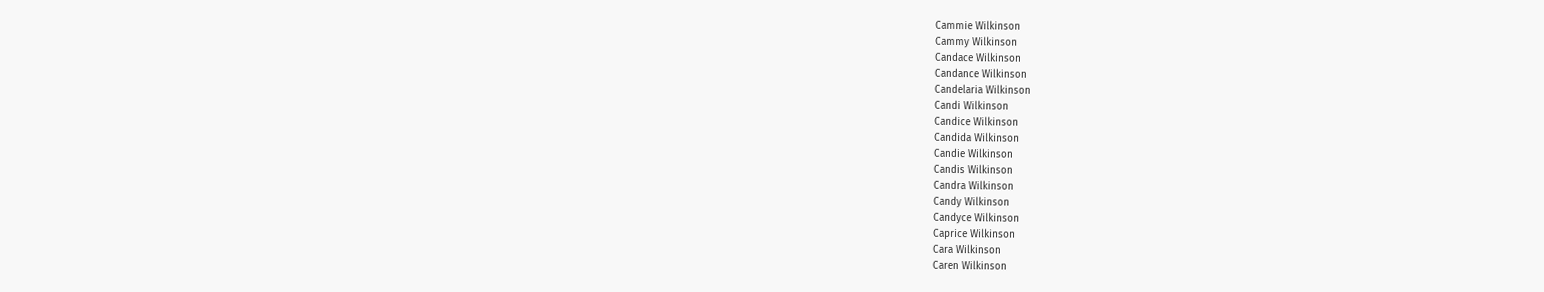Cammie Wilkinson
Cammy Wilkinson
Candace Wilkinson
Candance Wilkinson
Candelaria Wilkinson
Candi Wilkinson
Candice Wilkinson
Candida Wilkinson
Candie Wilkinson
Candis Wilkinson
Candra Wilkinson
Candy Wilkinson
Candyce Wilkinson
Caprice Wilkinson
Cara Wilkinson
Caren Wilkinson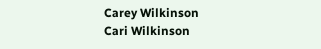Carey Wilkinson
Cari Wilkinson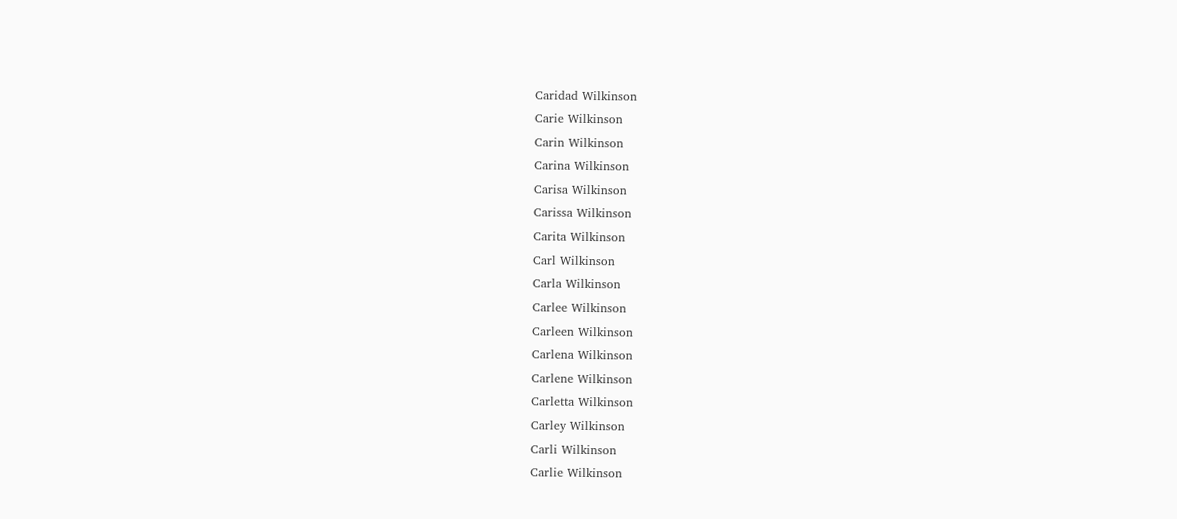Caridad Wilkinson
Carie Wilkinson
Carin Wilkinson
Carina Wilkinson
Carisa Wilkinson
Carissa Wilkinson
Carita Wilkinson
Carl Wilkinson
Carla Wilkinson
Carlee Wilkinson
Carleen Wilkinson
Carlena Wilkinson
Carlene Wilkinson
Carletta Wilkinson
Carley Wilkinson
Carli Wilkinson
Carlie Wilkinson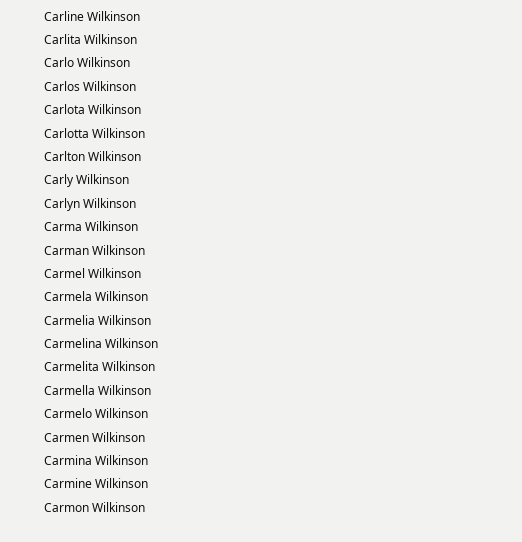Carline Wilkinson
Carlita Wilkinson
Carlo Wilkinson
Carlos Wilkinson
Carlota Wilkinson
Carlotta Wilkinson
Carlton Wilkinson
Carly Wilkinson
Carlyn Wilkinson
Carma Wilkinson
Carman Wilkinson
Carmel Wilkinson
Carmela Wilkinson
Carmelia Wilkinson
Carmelina Wilkinson
Carmelita Wilkinson
Carmella Wilkinson
Carmelo Wilkinson
Carmen Wilkinson
Carmina Wilkinson
Carmine Wilkinson
Carmon Wilkinson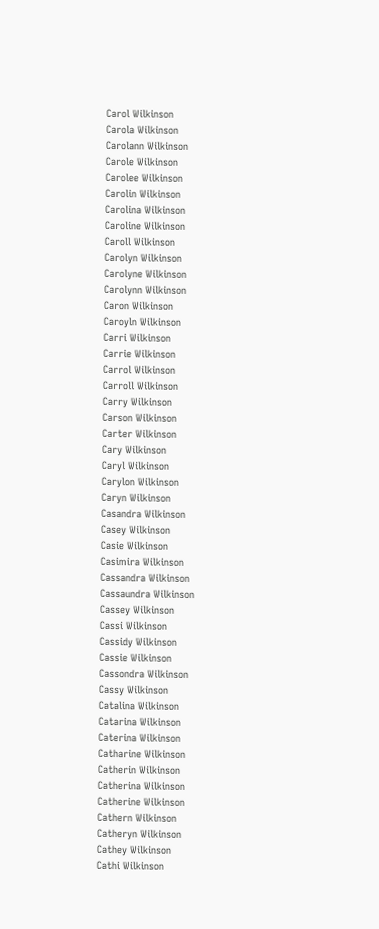Carol Wilkinson
Carola Wilkinson
Carolann Wilkinson
Carole Wilkinson
Carolee Wilkinson
Carolin Wilkinson
Carolina Wilkinson
Caroline Wilkinson
Caroll Wilkinson
Carolyn Wilkinson
Carolyne Wilkinson
Carolynn Wilkinson
Caron Wilkinson
Caroyln Wilkinson
Carri Wilkinson
Carrie Wilkinson
Carrol Wilkinson
Carroll Wilkinson
Carry Wilkinson
Carson Wilkinson
Carter Wilkinson
Cary Wilkinson
Caryl Wilkinson
Carylon Wilkinson
Caryn Wilkinson
Casandra Wilkinson
Casey Wilkinson
Casie Wilkinson
Casimira Wilkinson
Cassandra Wilkinson
Cassaundra Wilkinson
Cassey Wilkinson
Cassi Wilkinson
Cassidy Wilkinson
Cassie Wilkinson
Cassondra Wilkinson
Cassy Wilkinson
Catalina Wilkinson
Catarina Wilkinson
Caterina Wilkinson
Catharine Wilkinson
Catherin Wilkinson
Catherina Wilkinson
Catherine Wilkinson
Cathern Wilkinson
Catheryn Wilkinson
Cathey Wilkinson
Cathi Wilkinson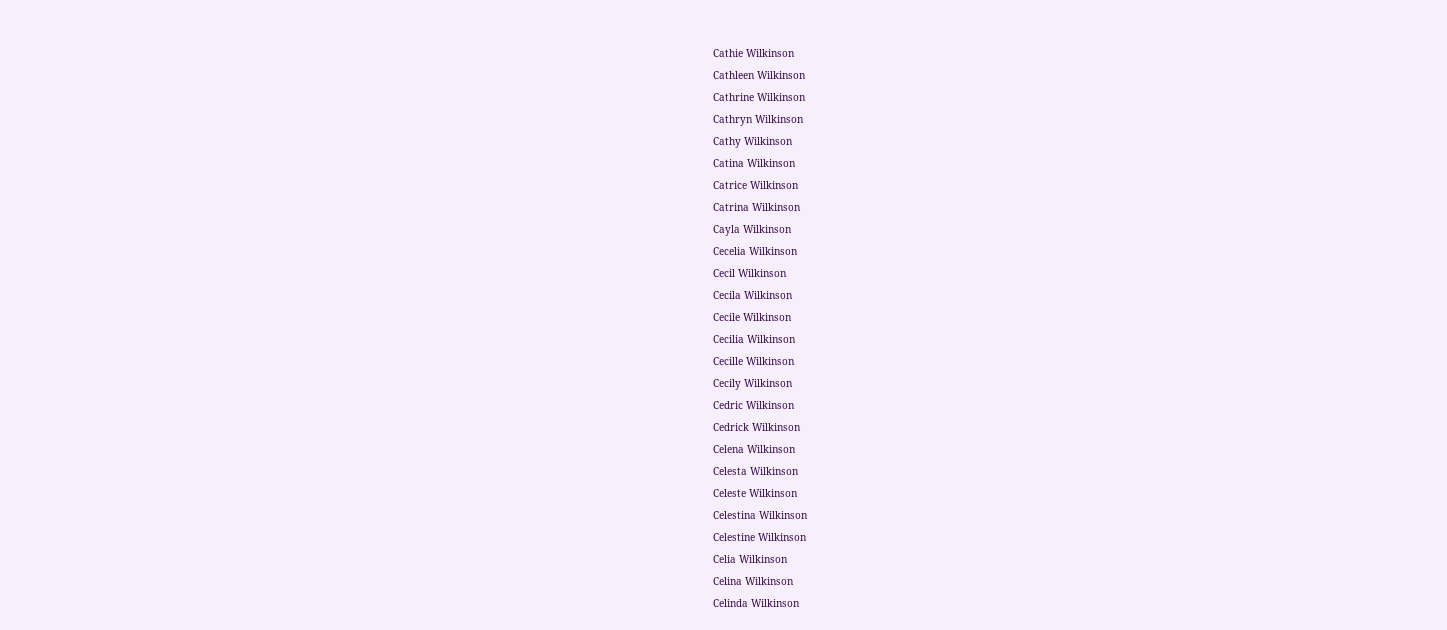Cathie Wilkinson
Cathleen Wilkinson
Cathrine Wilkinson
Cathryn Wilkinson
Cathy Wilkinson
Catina Wilkinson
Catrice Wilkinson
Catrina Wilkinson
Cayla Wilkinson
Cecelia Wilkinson
Cecil Wilkinson
Cecila Wilkinson
Cecile Wilkinson
Cecilia Wilkinson
Cecille Wilkinson
Cecily Wilkinson
Cedric Wilkinson
Cedrick Wilkinson
Celena Wilkinson
Celesta Wilkinson
Celeste Wilkinson
Celestina Wilkinson
Celestine Wilkinson
Celia Wilkinson
Celina Wilkinson
Celinda Wilkinson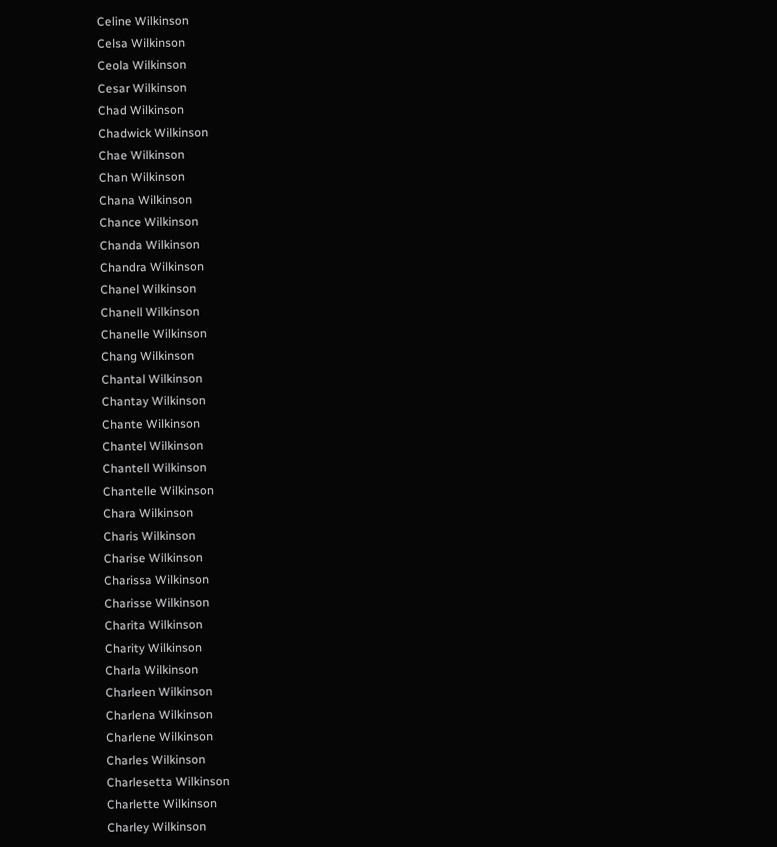Celine Wilkinson
Celsa Wilkinson
Ceola Wilkinson
Cesar Wilkinson
Chad Wilkinson
Chadwick Wilkinson
Chae Wilkinson
Chan Wilkinson
Chana Wilkinson
Chance Wilkinson
Chanda Wilkinson
Chandra Wilkinson
Chanel Wilkinson
Chanell Wilkinson
Chanelle Wilkinson
Chang Wilkinson
Chantal Wilkinson
Chantay Wilkinson
Chante Wilkinson
Chantel Wilkinson
Chantell Wilkinson
Chantelle Wilkinson
Chara Wilkinson
Charis Wilkinson
Charise Wilkinson
Charissa Wilkinson
Charisse Wilkinson
Charita Wilkinson
Charity Wilkinson
Charla Wilkinson
Charleen Wilkinson
Charlena Wilkinson
Charlene Wilkinson
Charles Wilkinson
Charlesetta Wilkinson
Charlette Wilkinson
Charley Wilkinson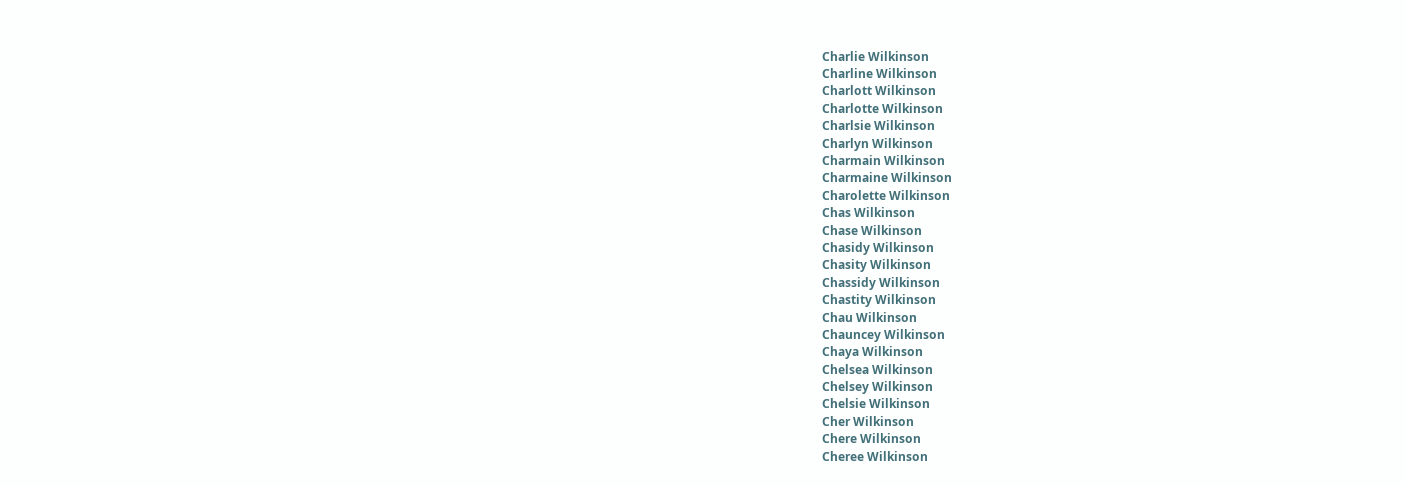Charlie Wilkinson
Charline Wilkinson
Charlott Wilkinson
Charlotte Wilkinson
Charlsie Wilkinson
Charlyn Wilkinson
Charmain Wilkinson
Charmaine Wilkinson
Charolette Wilkinson
Chas Wilkinson
Chase Wilkinson
Chasidy Wilkinson
Chasity Wilkinson
Chassidy Wilkinson
Chastity Wilkinson
Chau Wilkinson
Chauncey Wilkinson
Chaya Wilkinson
Chelsea Wilkinson
Chelsey Wilkinson
Chelsie Wilkinson
Cher Wilkinson
Chere Wilkinson
Cheree Wilkinson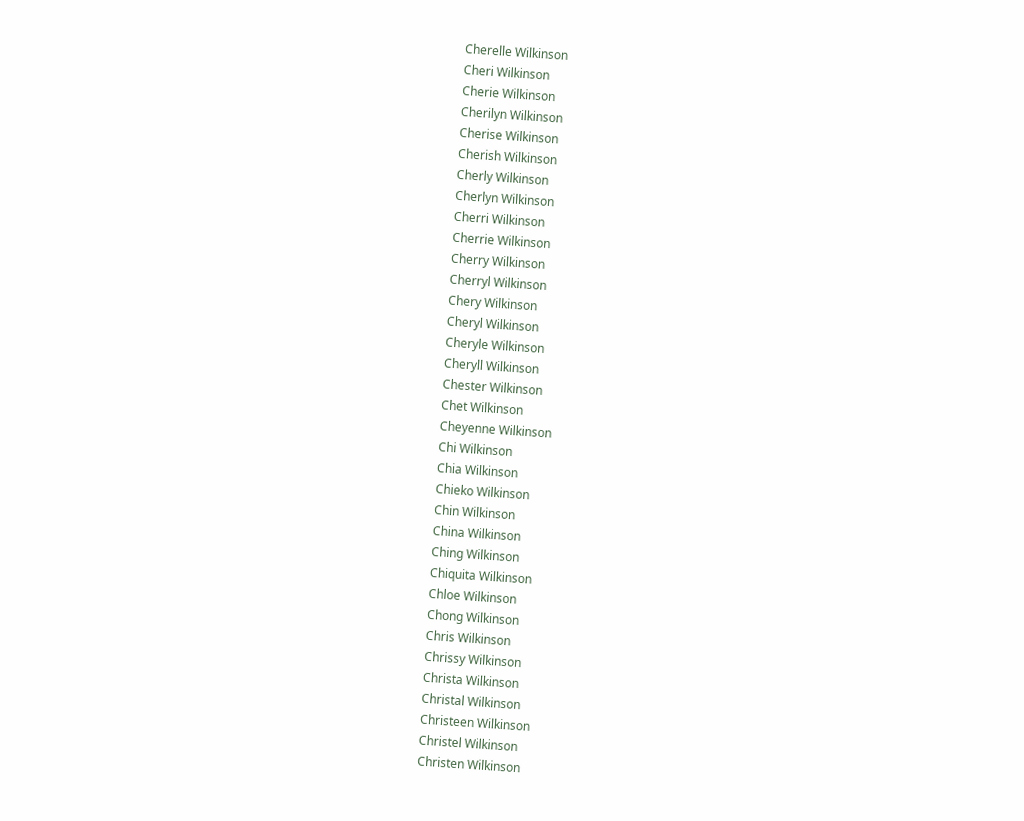Cherelle Wilkinson
Cheri Wilkinson
Cherie Wilkinson
Cherilyn Wilkinson
Cherise Wilkinson
Cherish Wilkinson
Cherly Wilkinson
Cherlyn Wilkinson
Cherri Wilkinson
Cherrie Wilkinson
Cherry Wilkinson
Cherryl Wilkinson
Chery Wilkinson
Cheryl Wilkinson
Cheryle Wilkinson
Cheryll Wilkinson
Chester Wilkinson
Chet Wilkinson
Cheyenne Wilkinson
Chi Wilkinson
Chia Wilkinson
Chieko Wilkinson
Chin Wilkinson
China Wilkinson
Ching Wilkinson
Chiquita Wilkinson
Chloe Wilkinson
Chong Wilkinson
Chris Wilkinson
Chrissy Wilkinson
Christa Wilkinson
Christal Wilkinson
Christeen Wilkinson
Christel Wilkinson
Christen Wilkinson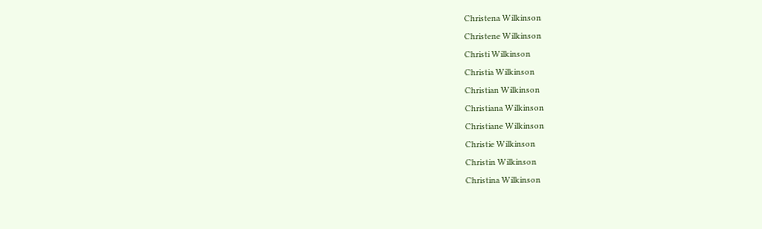Christena Wilkinson
Christene Wilkinson
Christi Wilkinson
Christia Wilkinson
Christian Wilkinson
Christiana Wilkinson
Christiane Wilkinson
Christie Wilkinson
Christin Wilkinson
Christina Wilkinson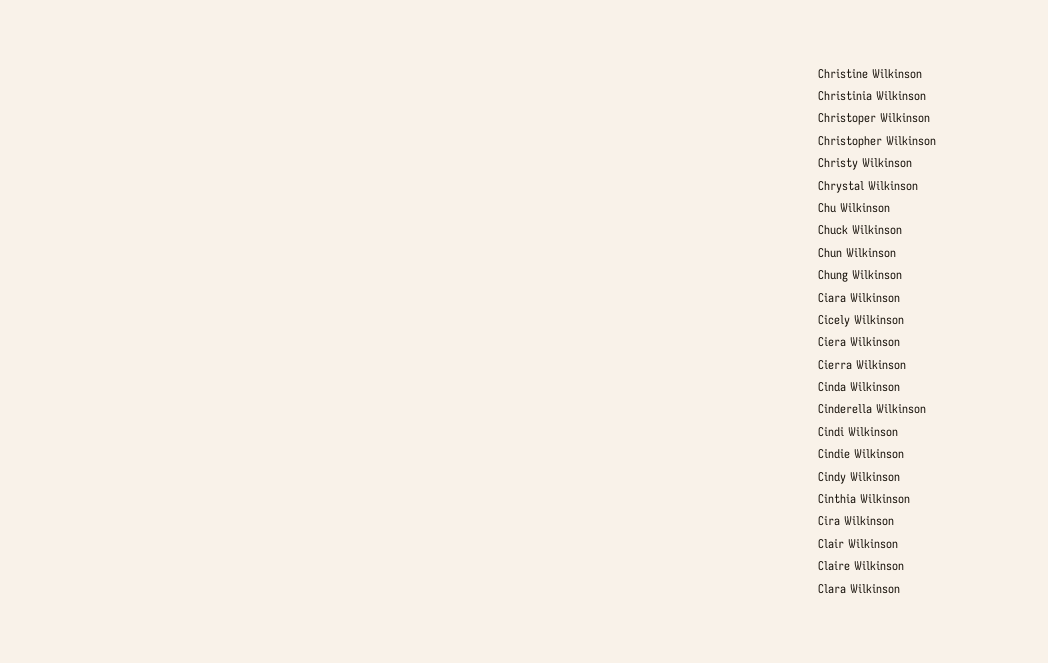Christine Wilkinson
Christinia Wilkinson
Christoper Wilkinson
Christopher Wilkinson
Christy Wilkinson
Chrystal Wilkinson
Chu Wilkinson
Chuck Wilkinson
Chun Wilkinson
Chung Wilkinson
Ciara Wilkinson
Cicely Wilkinson
Ciera Wilkinson
Cierra Wilkinson
Cinda Wilkinson
Cinderella Wilkinson
Cindi Wilkinson
Cindie Wilkinson
Cindy Wilkinson
Cinthia Wilkinson
Cira Wilkinson
Clair Wilkinson
Claire Wilkinson
Clara Wilkinson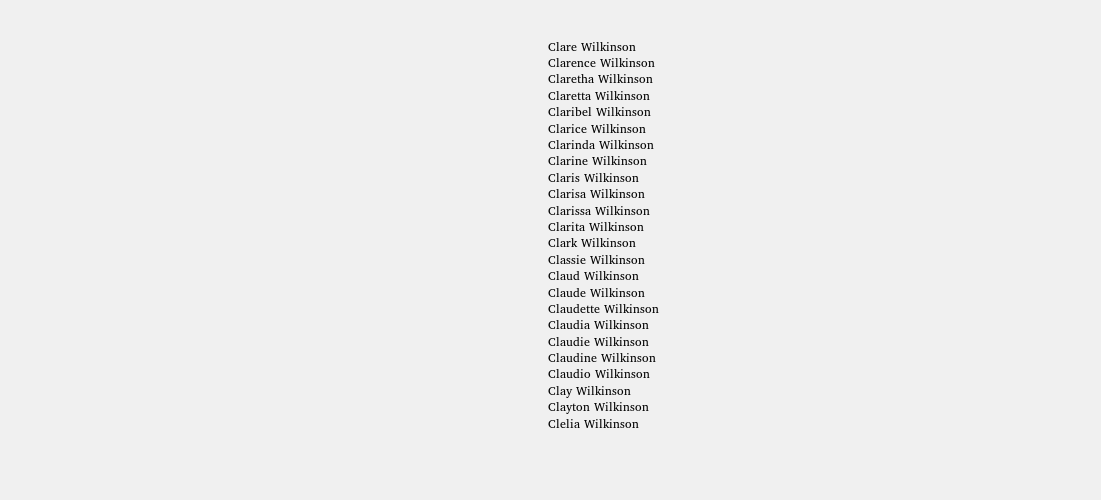Clare Wilkinson
Clarence Wilkinson
Claretha Wilkinson
Claretta Wilkinson
Claribel Wilkinson
Clarice Wilkinson
Clarinda Wilkinson
Clarine Wilkinson
Claris Wilkinson
Clarisa Wilkinson
Clarissa Wilkinson
Clarita Wilkinson
Clark Wilkinson
Classie Wilkinson
Claud Wilkinson
Claude Wilkinson
Claudette Wilkinson
Claudia Wilkinson
Claudie Wilkinson
Claudine Wilkinson
Claudio Wilkinson
Clay Wilkinson
Clayton Wilkinson
Clelia Wilkinson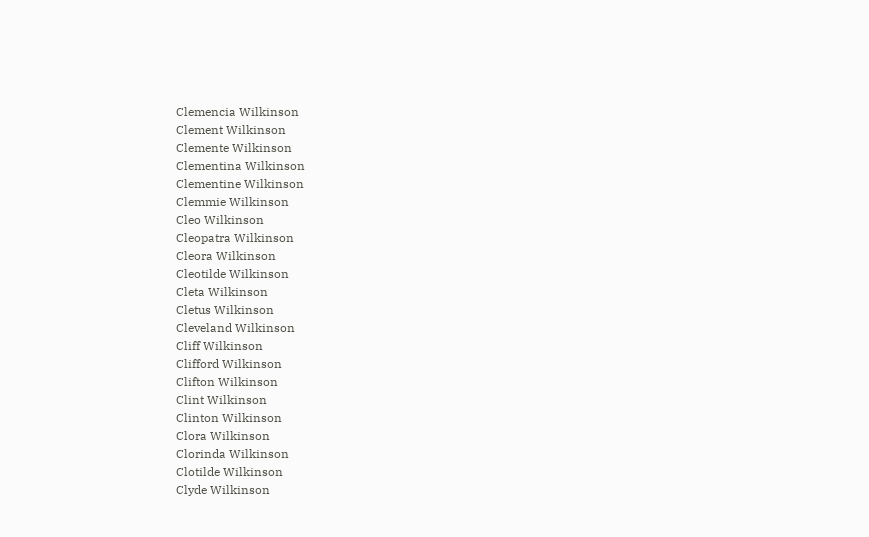Clemencia Wilkinson
Clement Wilkinson
Clemente Wilkinson
Clementina Wilkinson
Clementine Wilkinson
Clemmie Wilkinson
Cleo Wilkinson
Cleopatra Wilkinson
Cleora Wilkinson
Cleotilde Wilkinson
Cleta Wilkinson
Cletus Wilkinson
Cleveland Wilkinson
Cliff Wilkinson
Clifford Wilkinson
Clifton Wilkinson
Clint Wilkinson
Clinton Wilkinson
Clora Wilkinson
Clorinda Wilkinson
Clotilde Wilkinson
Clyde Wilkinson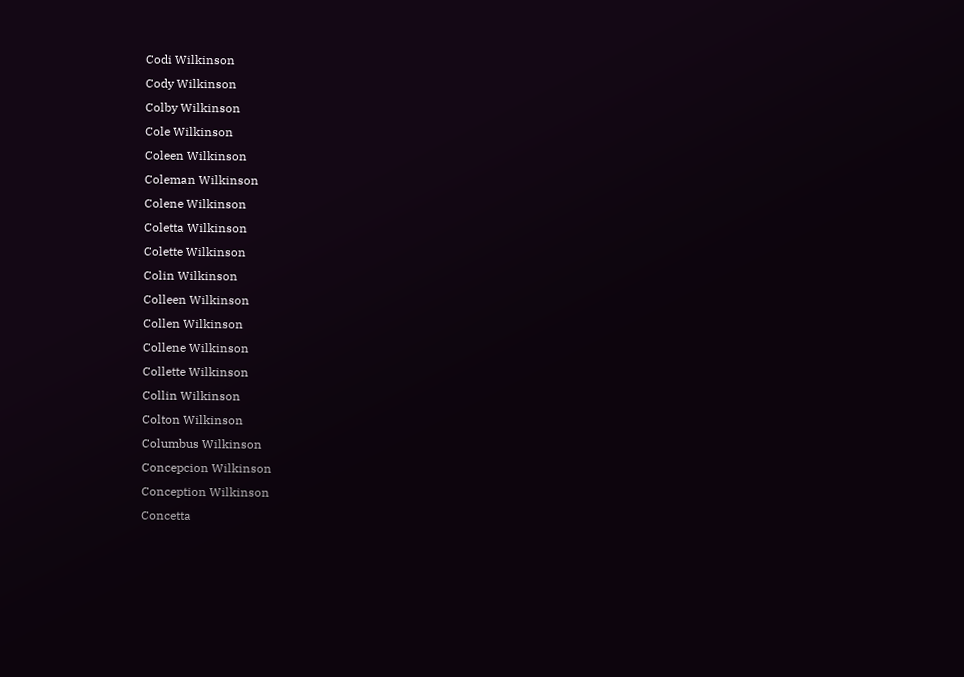Codi Wilkinson
Cody Wilkinson
Colby Wilkinson
Cole Wilkinson
Coleen Wilkinson
Coleman Wilkinson
Colene Wilkinson
Coletta Wilkinson
Colette Wilkinson
Colin Wilkinson
Colleen Wilkinson
Collen Wilkinson
Collene Wilkinson
Collette Wilkinson
Collin Wilkinson
Colton Wilkinson
Columbus Wilkinson
Concepcion Wilkinson
Conception Wilkinson
Concetta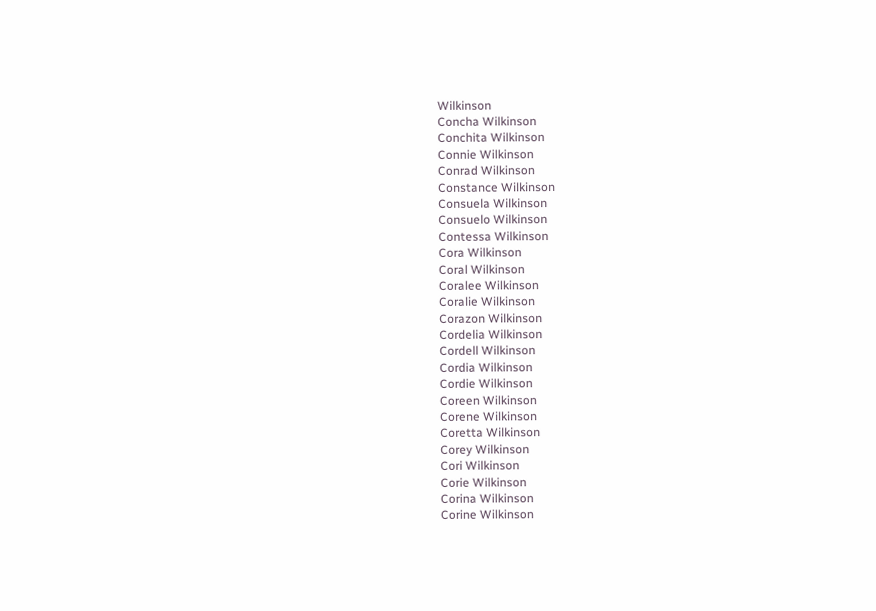Wilkinson
Concha Wilkinson
Conchita Wilkinson
Connie Wilkinson
Conrad Wilkinson
Constance Wilkinson
Consuela Wilkinson
Consuelo Wilkinson
Contessa Wilkinson
Cora Wilkinson
Coral Wilkinson
Coralee Wilkinson
Coralie Wilkinson
Corazon Wilkinson
Cordelia Wilkinson
Cordell Wilkinson
Cordia Wilkinson
Cordie Wilkinson
Coreen Wilkinson
Corene Wilkinson
Coretta Wilkinson
Corey Wilkinson
Cori Wilkinson
Corie Wilkinson
Corina Wilkinson
Corine Wilkinson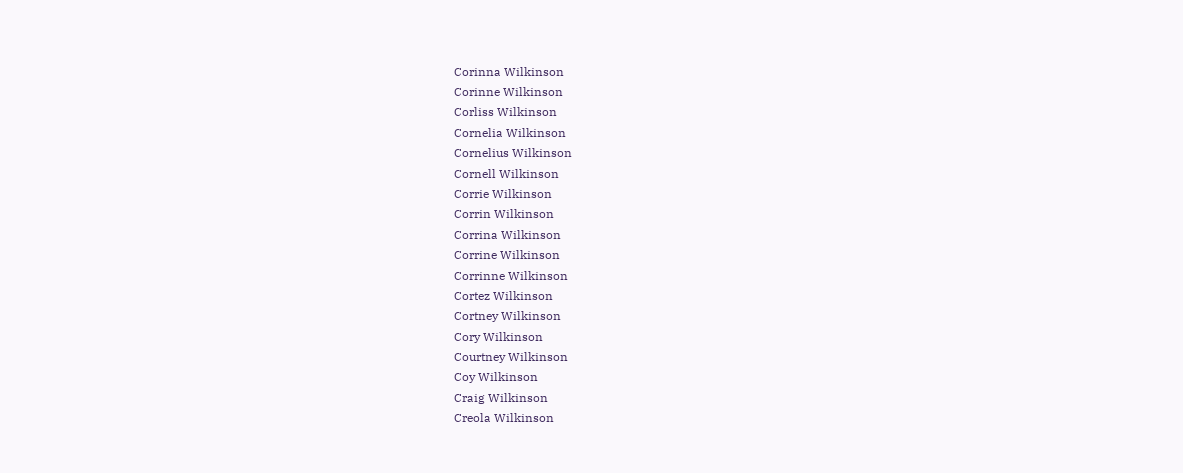Corinna Wilkinson
Corinne Wilkinson
Corliss Wilkinson
Cornelia Wilkinson
Cornelius Wilkinson
Cornell Wilkinson
Corrie Wilkinson
Corrin Wilkinson
Corrina Wilkinson
Corrine Wilkinson
Corrinne Wilkinson
Cortez Wilkinson
Cortney Wilkinson
Cory Wilkinson
Courtney Wilkinson
Coy Wilkinson
Craig Wilkinson
Creola Wilkinson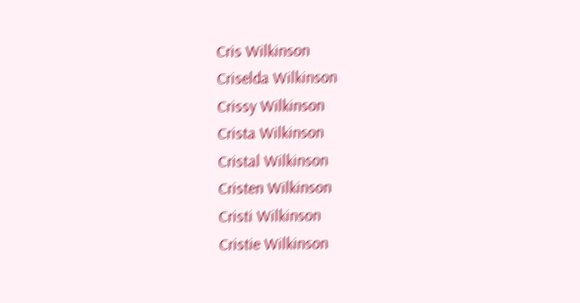Cris Wilkinson
Criselda Wilkinson
Crissy Wilkinson
Crista Wilkinson
Cristal Wilkinson
Cristen Wilkinson
Cristi Wilkinson
Cristie Wilkinson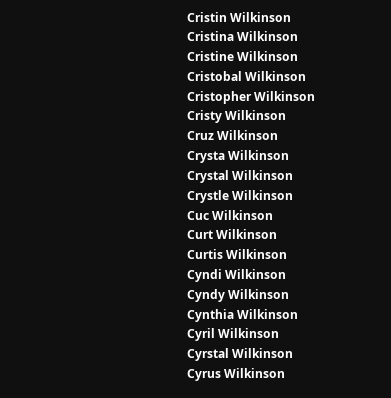Cristin Wilkinson
Cristina Wilkinson
Cristine Wilkinson
Cristobal Wilkinson
Cristopher Wilkinson
Cristy Wilkinson
Cruz Wilkinson
Crysta Wilkinson
Crystal Wilkinson
Crystle Wilkinson
Cuc Wilkinson
Curt Wilkinson
Curtis Wilkinson
Cyndi Wilkinson
Cyndy Wilkinson
Cynthia Wilkinson
Cyril Wilkinson
Cyrstal Wilkinson
Cyrus Wilkinson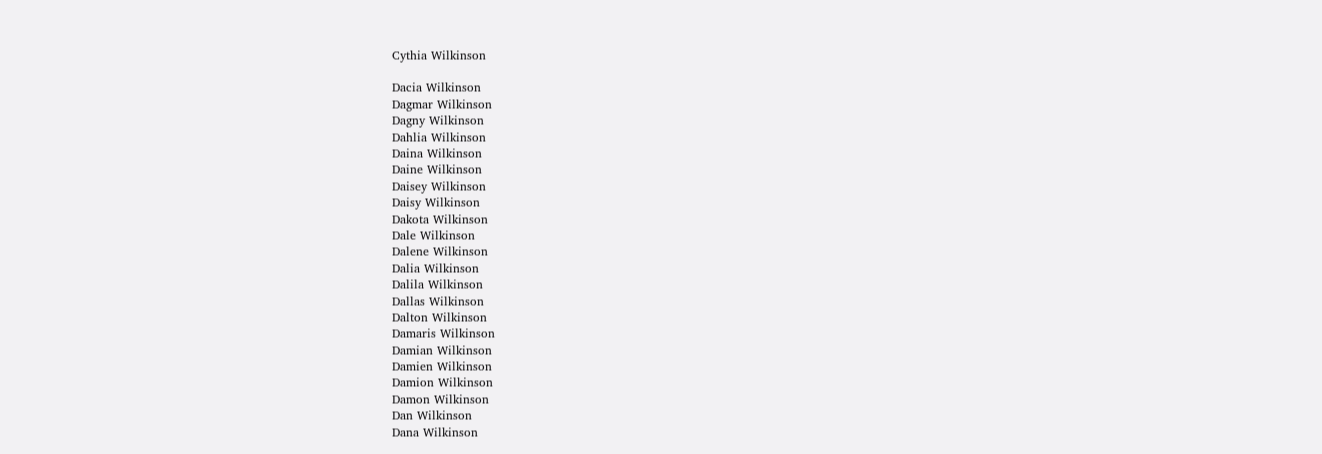Cythia Wilkinson

Dacia Wilkinson
Dagmar Wilkinson
Dagny Wilkinson
Dahlia Wilkinson
Daina Wilkinson
Daine Wilkinson
Daisey Wilkinson
Daisy Wilkinson
Dakota Wilkinson
Dale Wilkinson
Dalene Wilkinson
Dalia Wilkinson
Dalila Wilkinson
Dallas Wilkinson
Dalton Wilkinson
Damaris Wilkinson
Damian Wilkinson
Damien Wilkinson
Damion Wilkinson
Damon Wilkinson
Dan Wilkinson
Dana Wilkinson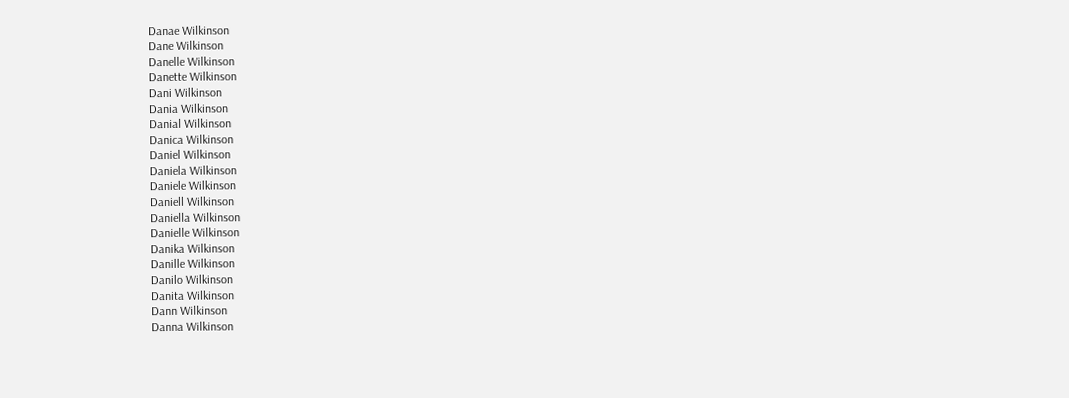Danae Wilkinson
Dane Wilkinson
Danelle Wilkinson
Danette Wilkinson
Dani Wilkinson
Dania Wilkinson
Danial Wilkinson
Danica Wilkinson
Daniel Wilkinson
Daniela Wilkinson
Daniele Wilkinson
Daniell Wilkinson
Daniella Wilkinson
Danielle Wilkinson
Danika Wilkinson
Danille Wilkinson
Danilo Wilkinson
Danita Wilkinson
Dann Wilkinson
Danna Wilkinson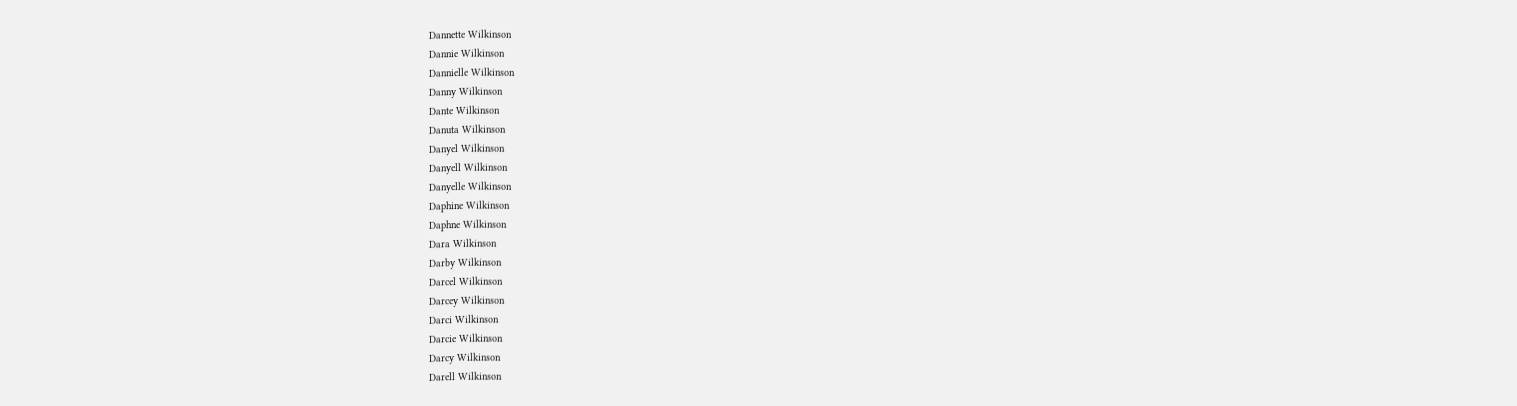Dannette Wilkinson
Dannie Wilkinson
Dannielle Wilkinson
Danny Wilkinson
Dante Wilkinson
Danuta Wilkinson
Danyel Wilkinson
Danyell Wilkinson
Danyelle Wilkinson
Daphine Wilkinson
Daphne Wilkinson
Dara Wilkinson
Darby Wilkinson
Darcel Wilkinson
Darcey Wilkinson
Darci Wilkinson
Darcie Wilkinson
Darcy Wilkinson
Darell Wilkinson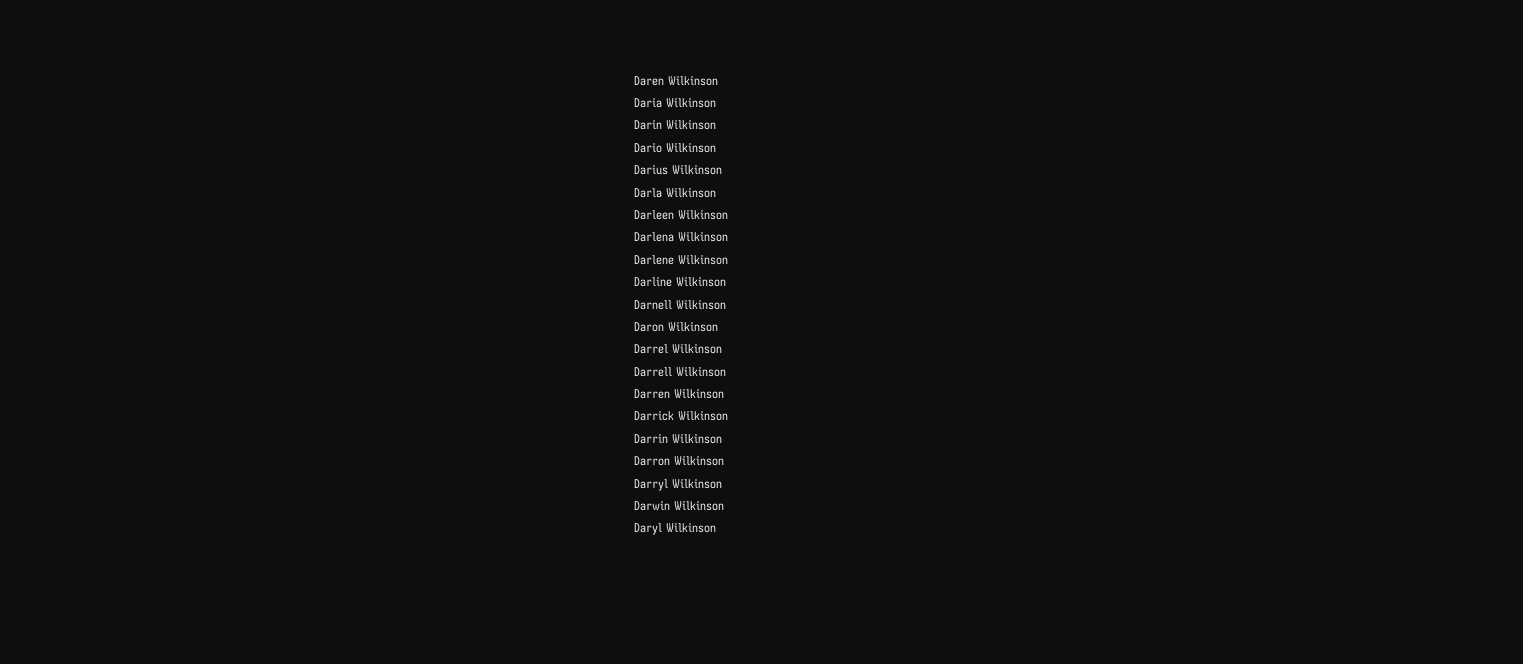Daren Wilkinson
Daria Wilkinson
Darin Wilkinson
Dario Wilkinson
Darius Wilkinson
Darla Wilkinson
Darleen Wilkinson
Darlena Wilkinson
Darlene Wilkinson
Darline Wilkinson
Darnell Wilkinson
Daron Wilkinson
Darrel Wilkinson
Darrell Wilkinson
Darren Wilkinson
Darrick Wilkinson
Darrin Wilkinson
Darron Wilkinson
Darryl Wilkinson
Darwin Wilkinson
Daryl Wilkinson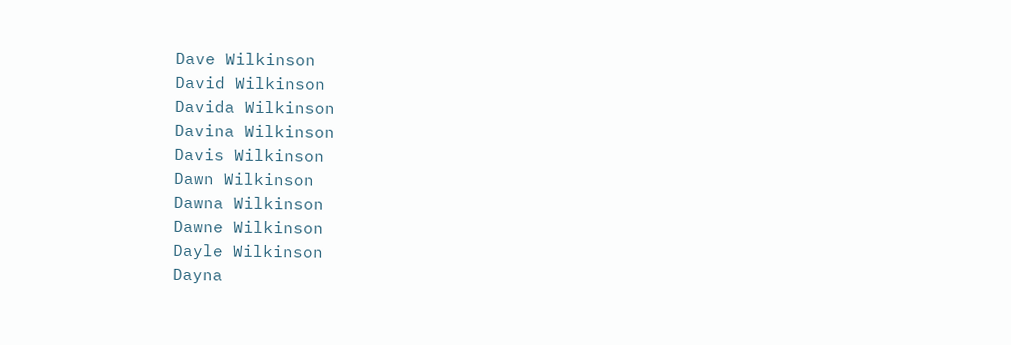Dave Wilkinson
David Wilkinson
Davida Wilkinson
Davina Wilkinson
Davis Wilkinson
Dawn Wilkinson
Dawna Wilkinson
Dawne Wilkinson
Dayle Wilkinson
Dayna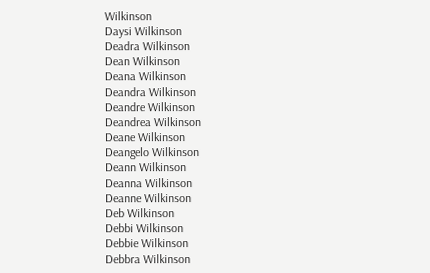Wilkinson
Daysi Wilkinson
Deadra Wilkinson
Dean Wilkinson
Deana Wilkinson
Deandra Wilkinson
Deandre Wilkinson
Deandrea Wilkinson
Deane Wilkinson
Deangelo Wilkinson
Deann Wilkinson
Deanna Wilkinson
Deanne Wilkinson
Deb Wilkinson
Debbi Wilkinson
Debbie Wilkinson
Debbra Wilkinson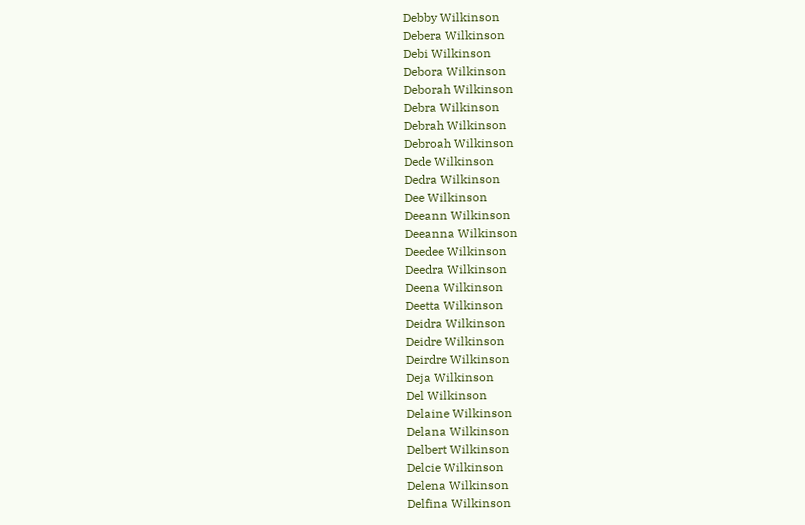Debby Wilkinson
Debera Wilkinson
Debi Wilkinson
Debora Wilkinson
Deborah Wilkinson
Debra Wilkinson
Debrah Wilkinson
Debroah Wilkinson
Dede Wilkinson
Dedra Wilkinson
Dee Wilkinson
Deeann Wilkinson
Deeanna Wilkinson
Deedee Wilkinson
Deedra Wilkinson
Deena Wilkinson
Deetta Wilkinson
Deidra Wilkinson
Deidre Wilkinson
Deirdre Wilkinson
Deja Wilkinson
Del Wilkinson
Delaine Wilkinson
Delana Wilkinson
Delbert Wilkinson
Delcie Wilkinson
Delena Wilkinson
Delfina Wilkinson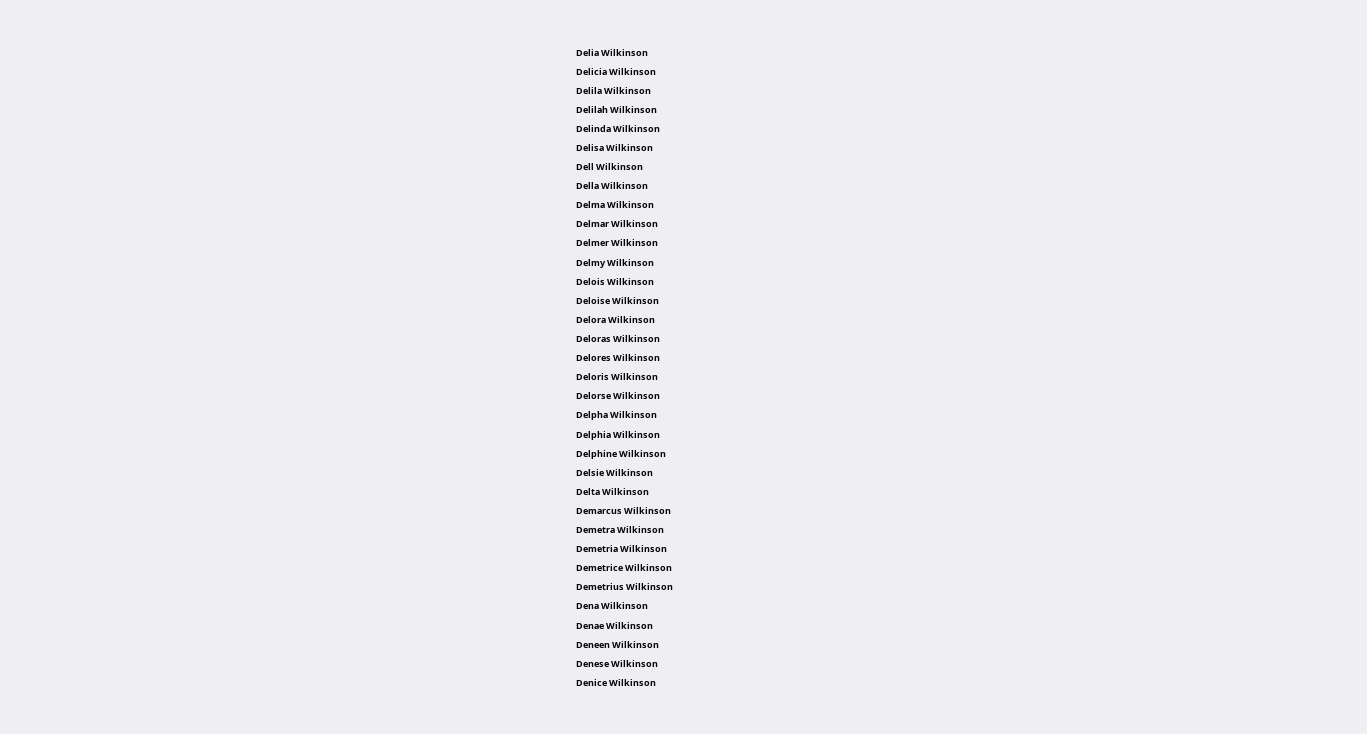Delia Wilkinson
Delicia Wilkinson
Delila Wilkinson
Delilah Wilkinson
Delinda Wilkinson
Delisa Wilkinson
Dell Wilkinson
Della Wilkinson
Delma Wilkinson
Delmar Wilkinson
Delmer Wilkinson
Delmy Wilkinson
Delois Wilkinson
Deloise Wilkinson
Delora Wilkinson
Deloras Wilkinson
Delores Wilkinson
Deloris Wilkinson
Delorse Wilkinson
Delpha Wilkinson
Delphia Wilkinson
Delphine Wilkinson
Delsie Wilkinson
Delta Wilkinson
Demarcus Wilkinson
Demetra Wilkinson
Demetria Wilkinson
Demetrice Wilkinson
Demetrius Wilkinson
Dena Wilkinson
Denae Wilkinson
Deneen Wilkinson
Denese Wilkinson
Denice Wilkinson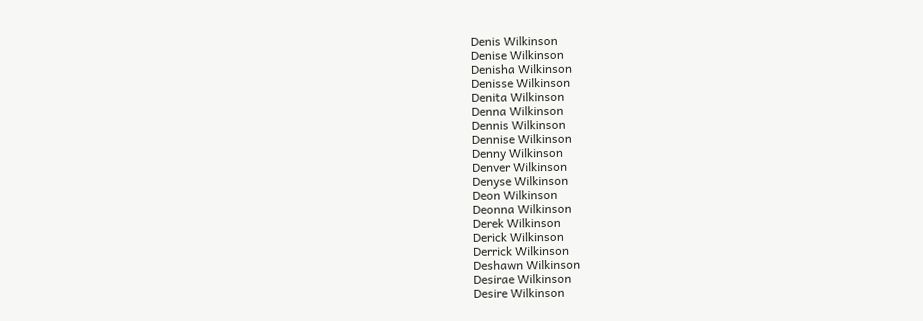Denis Wilkinson
Denise Wilkinson
Denisha Wilkinson
Denisse Wilkinson
Denita Wilkinson
Denna Wilkinson
Dennis Wilkinson
Dennise Wilkinson
Denny Wilkinson
Denver Wilkinson
Denyse Wilkinson
Deon Wilkinson
Deonna Wilkinson
Derek Wilkinson
Derick Wilkinson
Derrick Wilkinson
Deshawn Wilkinson
Desirae Wilkinson
Desire Wilkinson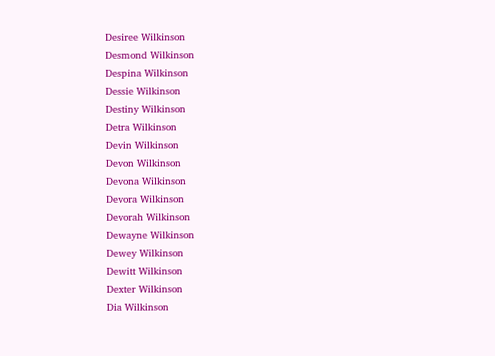Desiree Wilkinson
Desmond Wilkinson
Despina Wilkinson
Dessie Wilkinson
Destiny Wilkinson
Detra Wilkinson
Devin Wilkinson
Devon Wilkinson
Devona Wilkinson
Devora Wilkinson
Devorah Wilkinson
Dewayne Wilkinson
Dewey Wilkinson
Dewitt Wilkinson
Dexter Wilkinson
Dia Wilkinson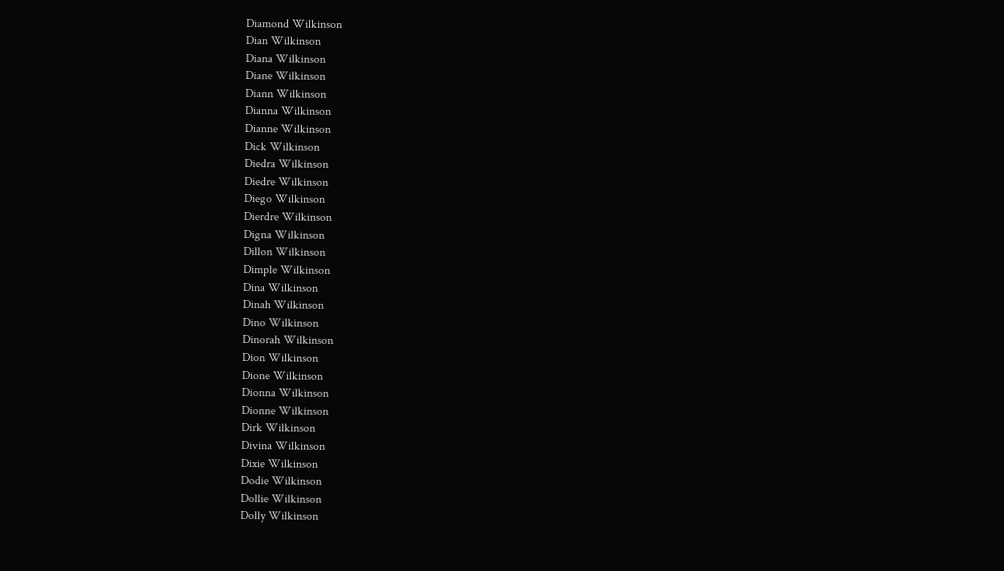Diamond Wilkinson
Dian Wilkinson
Diana Wilkinson
Diane Wilkinson
Diann Wilkinson
Dianna Wilkinson
Dianne Wilkinson
Dick Wilkinson
Diedra Wilkinson
Diedre Wilkinson
Diego Wilkinson
Dierdre Wilkinson
Digna Wilkinson
Dillon Wilkinson
Dimple Wilkinson
Dina Wilkinson
Dinah Wilkinson
Dino Wilkinson
Dinorah Wilkinson
Dion Wilkinson
Dione Wilkinson
Dionna Wilkinson
Dionne Wilkinson
Dirk Wilkinson
Divina Wilkinson
Dixie Wilkinson
Dodie Wilkinson
Dollie Wilkinson
Dolly Wilkinson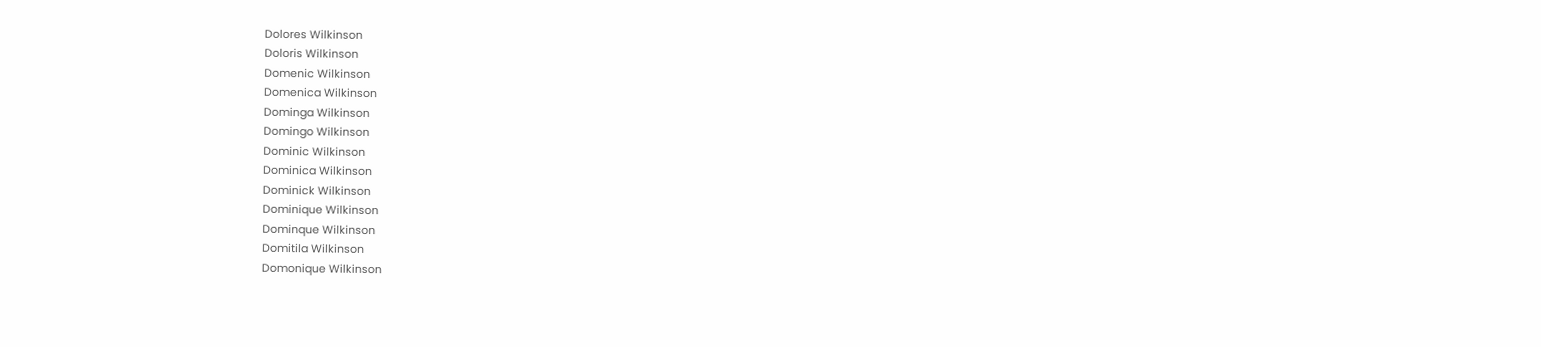Dolores Wilkinson
Doloris Wilkinson
Domenic Wilkinson
Domenica Wilkinson
Dominga Wilkinson
Domingo Wilkinson
Dominic Wilkinson
Dominica Wilkinson
Dominick Wilkinson
Dominique Wilkinson
Dominque Wilkinson
Domitila Wilkinson
Domonique Wilkinson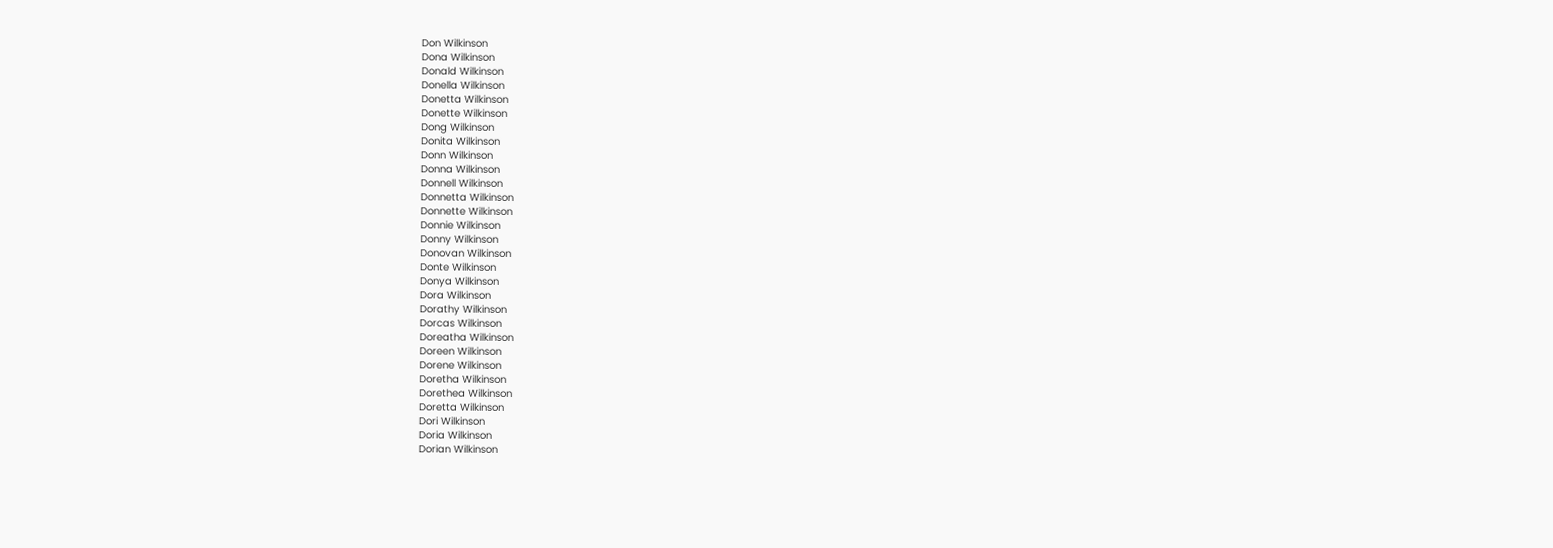Don Wilkinson
Dona Wilkinson
Donald Wilkinson
Donella Wilkinson
Donetta Wilkinson
Donette Wilkinson
Dong Wilkinson
Donita Wilkinson
Donn Wilkinson
Donna Wilkinson
Donnell Wilkinson
Donnetta Wilkinson
Donnette Wilkinson
Donnie Wilkinson
Donny Wilkinson
Donovan Wilkinson
Donte Wilkinson
Donya Wilkinson
Dora Wilkinson
Dorathy Wilkinson
Dorcas Wilkinson
Doreatha Wilkinson
Doreen Wilkinson
Dorene Wilkinson
Doretha Wilkinson
Dorethea Wilkinson
Doretta Wilkinson
Dori Wilkinson
Doria Wilkinson
Dorian Wilkinson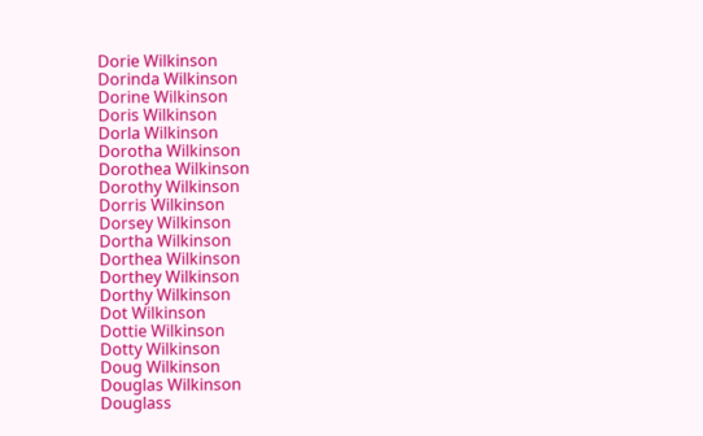Dorie Wilkinson
Dorinda Wilkinson
Dorine Wilkinson
Doris Wilkinson
Dorla Wilkinson
Dorotha Wilkinson
Dorothea Wilkinson
Dorothy Wilkinson
Dorris Wilkinson
Dorsey Wilkinson
Dortha Wilkinson
Dorthea Wilkinson
Dorthey Wilkinson
Dorthy Wilkinson
Dot Wilkinson
Dottie Wilkinson
Dotty Wilkinson
Doug Wilkinson
Douglas Wilkinson
Douglass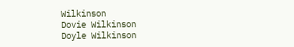Wilkinson
Dovie Wilkinson
Doyle Wilkinson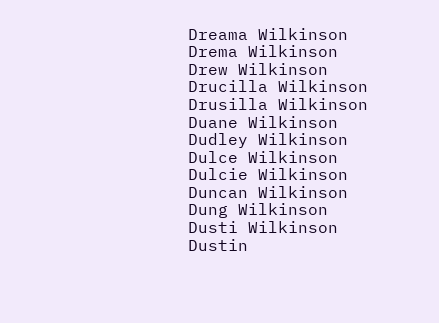Dreama Wilkinson
Drema Wilkinson
Drew Wilkinson
Drucilla Wilkinson
Drusilla Wilkinson
Duane Wilkinson
Dudley Wilkinson
Dulce Wilkinson
Dulcie Wilkinson
Duncan Wilkinson
Dung Wilkinson
Dusti Wilkinson
Dustin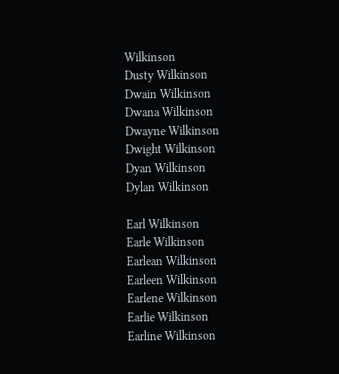Wilkinson
Dusty Wilkinson
Dwain Wilkinson
Dwana Wilkinson
Dwayne Wilkinson
Dwight Wilkinson
Dyan Wilkinson
Dylan Wilkinson

Earl Wilkinson
Earle Wilkinson
Earlean Wilkinson
Earleen Wilkinson
Earlene Wilkinson
Earlie Wilkinson
Earline Wilkinson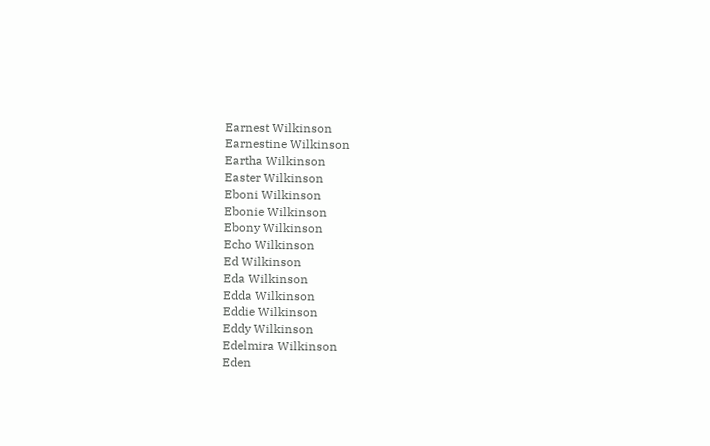Earnest Wilkinson
Earnestine Wilkinson
Eartha Wilkinson
Easter Wilkinson
Eboni Wilkinson
Ebonie Wilkinson
Ebony Wilkinson
Echo Wilkinson
Ed Wilkinson
Eda Wilkinson
Edda Wilkinson
Eddie Wilkinson
Eddy Wilkinson
Edelmira Wilkinson
Eden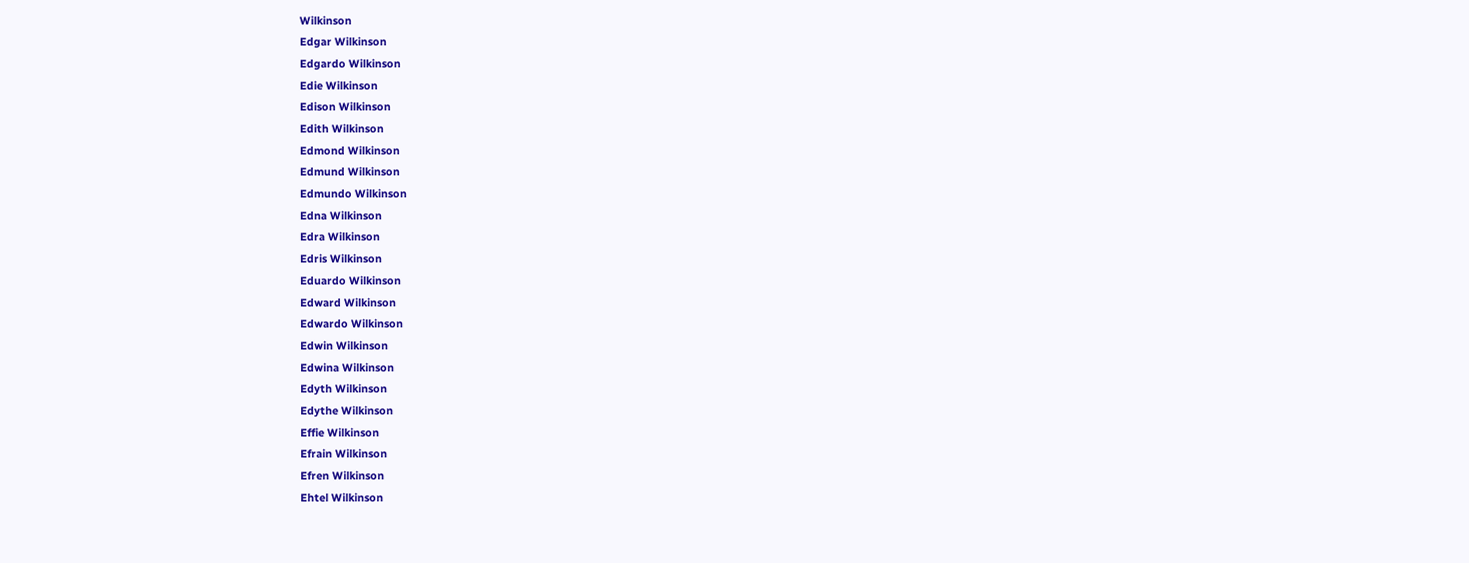Wilkinson
Edgar Wilkinson
Edgardo Wilkinson
Edie Wilkinson
Edison Wilkinson
Edith Wilkinson
Edmond Wilkinson
Edmund Wilkinson
Edmundo Wilkinson
Edna Wilkinson
Edra Wilkinson
Edris Wilkinson
Eduardo Wilkinson
Edward Wilkinson
Edwardo Wilkinson
Edwin Wilkinson
Edwina Wilkinson
Edyth Wilkinson
Edythe Wilkinson
Effie Wilkinson
Efrain Wilkinson
Efren Wilkinson
Ehtel Wilkinson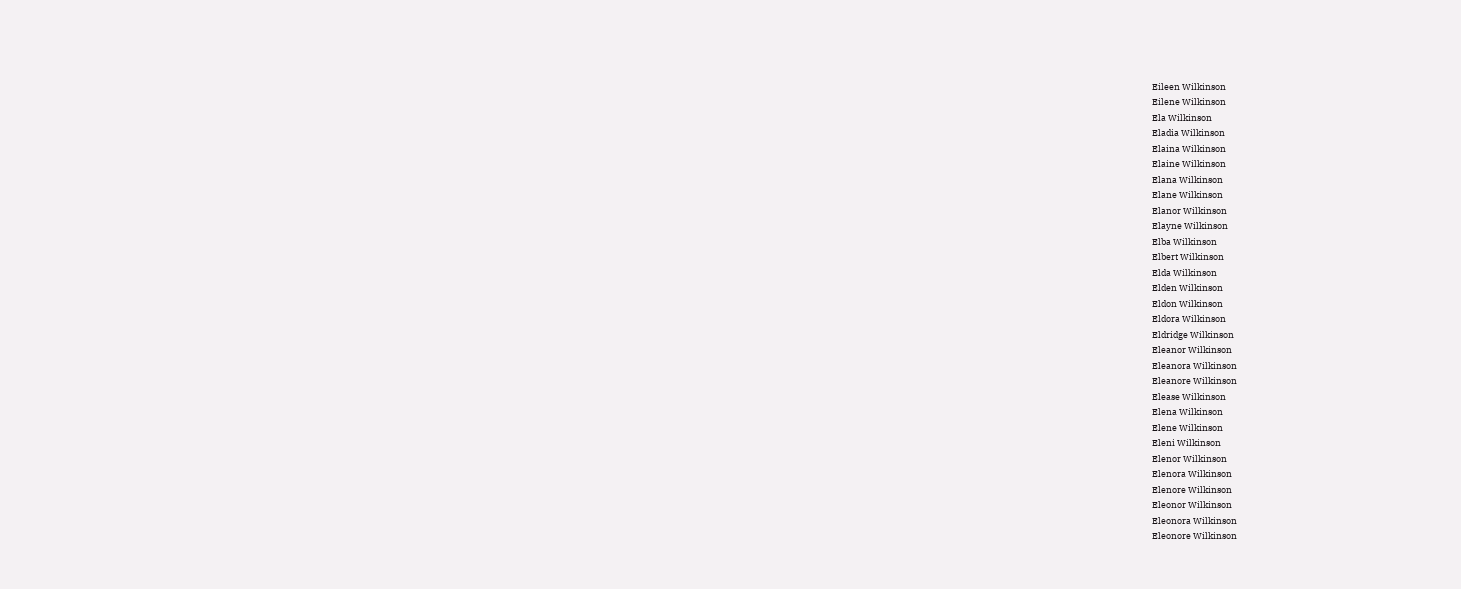Eileen Wilkinson
Eilene Wilkinson
Ela Wilkinson
Eladia Wilkinson
Elaina Wilkinson
Elaine Wilkinson
Elana Wilkinson
Elane Wilkinson
Elanor Wilkinson
Elayne Wilkinson
Elba Wilkinson
Elbert Wilkinson
Elda Wilkinson
Elden Wilkinson
Eldon Wilkinson
Eldora Wilkinson
Eldridge Wilkinson
Eleanor Wilkinson
Eleanora Wilkinson
Eleanore Wilkinson
Elease Wilkinson
Elena Wilkinson
Elene Wilkinson
Eleni Wilkinson
Elenor Wilkinson
Elenora Wilkinson
Elenore Wilkinson
Eleonor Wilkinson
Eleonora Wilkinson
Eleonore Wilkinson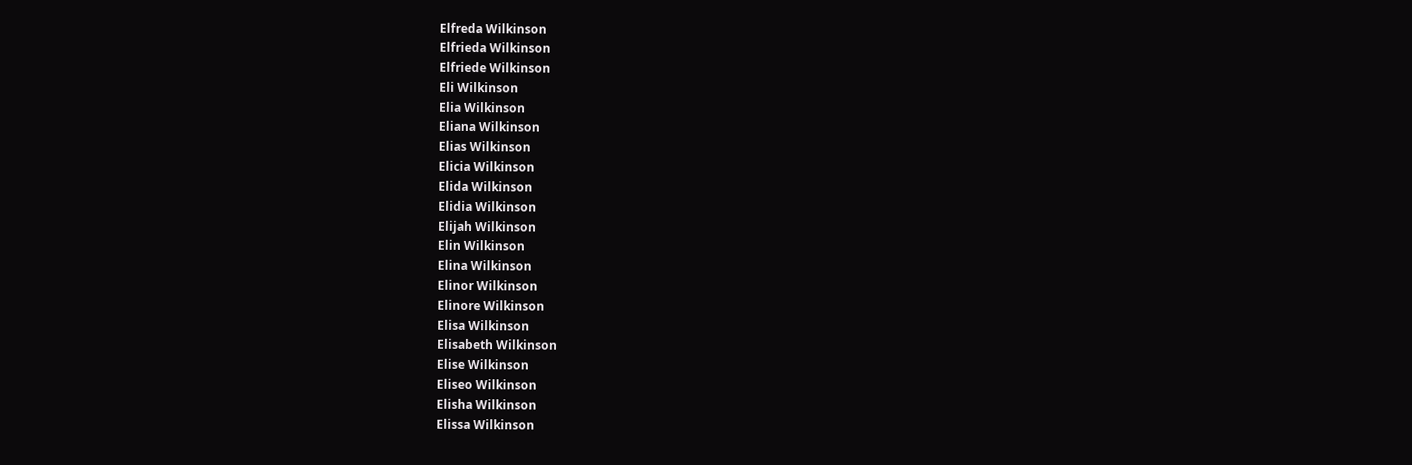Elfreda Wilkinson
Elfrieda Wilkinson
Elfriede Wilkinson
Eli Wilkinson
Elia Wilkinson
Eliana Wilkinson
Elias Wilkinson
Elicia Wilkinson
Elida Wilkinson
Elidia Wilkinson
Elijah Wilkinson
Elin Wilkinson
Elina Wilkinson
Elinor Wilkinson
Elinore Wilkinson
Elisa Wilkinson
Elisabeth Wilkinson
Elise Wilkinson
Eliseo Wilkinson
Elisha Wilkinson
Elissa Wilkinson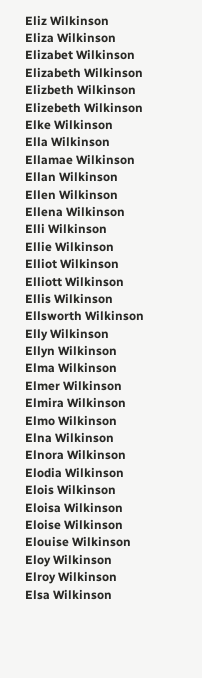Eliz Wilkinson
Eliza Wilkinson
Elizabet Wilkinson
Elizabeth Wilkinson
Elizbeth Wilkinson
Elizebeth Wilkinson
Elke Wilkinson
Ella Wilkinson
Ellamae Wilkinson
Ellan Wilkinson
Ellen Wilkinson
Ellena Wilkinson
Elli Wilkinson
Ellie Wilkinson
Elliot Wilkinson
Elliott Wilkinson
Ellis Wilkinson
Ellsworth Wilkinson
Elly Wilkinson
Ellyn Wilkinson
Elma Wilkinson
Elmer Wilkinson
Elmira Wilkinson
Elmo Wilkinson
Elna Wilkinson
Elnora Wilkinson
Elodia Wilkinson
Elois Wilkinson
Eloisa Wilkinson
Eloise Wilkinson
Elouise Wilkinson
Eloy Wilkinson
Elroy Wilkinson
Elsa Wilkinson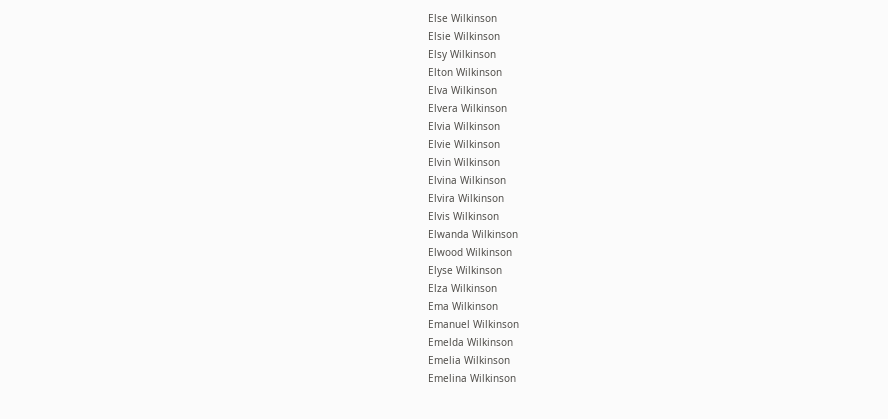Else Wilkinson
Elsie Wilkinson
Elsy Wilkinson
Elton Wilkinson
Elva Wilkinson
Elvera Wilkinson
Elvia Wilkinson
Elvie Wilkinson
Elvin Wilkinson
Elvina Wilkinson
Elvira Wilkinson
Elvis Wilkinson
Elwanda Wilkinson
Elwood Wilkinson
Elyse Wilkinson
Elza Wilkinson
Ema Wilkinson
Emanuel Wilkinson
Emelda Wilkinson
Emelia Wilkinson
Emelina Wilkinson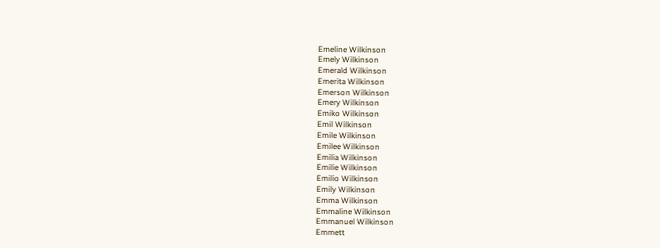Emeline Wilkinson
Emely Wilkinson
Emerald Wilkinson
Emerita Wilkinson
Emerson Wilkinson
Emery Wilkinson
Emiko Wilkinson
Emil Wilkinson
Emile Wilkinson
Emilee Wilkinson
Emilia Wilkinson
Emilie Wilkinson
Emilio Wilkinson
Emily Wilkinson
Emma Wilkinson
Emmaline Wilkinson
Emmanuel Wilkinson
Emmett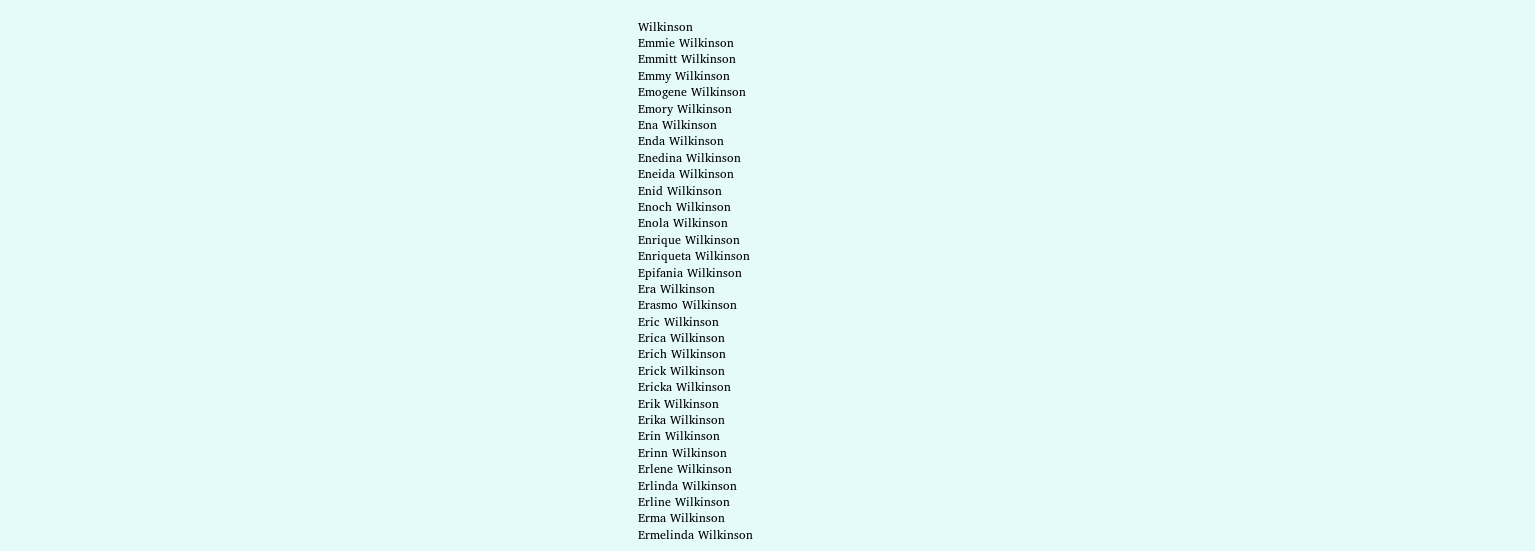Wilkinson
Emmie Wilkinson
Emmitt Wilkinson
Emmy Wilkinson
Emogene Wilkinson
Emory Wilkinson
Ena Wilkinson
Enda Wilkinson
Enedina Wilkinson
Eneida Wilkinson
Enid Wilkinson
Enoch Wilkinson
Enola Wilkinson
Enrique Wilkinson
Enriqueta Wilkinson
Epifania Wilkinson
Era Wilkinson
Erasmo Wilkinson
Eric Wilkinson
Erica Wilkinson
Erich Wilkinson
Erick Wilkinson
Ericka Wilkinson
Erik Wilkinson
Erika Wilkinson
Erin Wilkinson
Erinn Wilkinson
Erlene Wilkinson
Erlinda Wilkinson
Erline Wilkinson
Erma Wilkinson
Ermelinda Wilkinson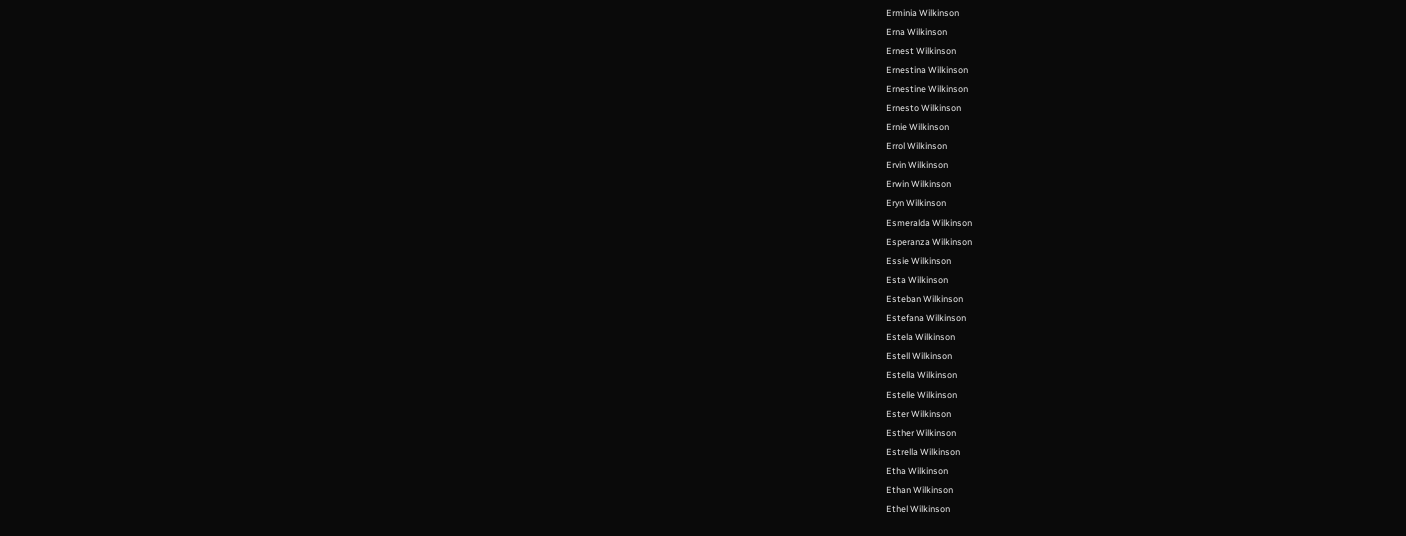Erminia Wilkinson
Erna Wilkinson
Ernest Wilkinson
Ernestina Wilkinson
Ernestine Wilkinson
Ernesto Wilkinson
Ernie Wilkinson
Errol Wilkinson
Ervin Wilkinson
Erwin Wilkinson
Eryn Wilkinson
Esmeralda Wilkinson
Esperanza Wilkinson
Essie Wilkinson
Esta Wilkinson
Esteban Wilkinson
Estefana Wilkinson
Estela Wilkinson
Estell Wilkinson
Estella Wilkinson
Estelle Wilkinson
Ester Wilkinson
Esther Wilkinson
Estrella Wilkinson
Etha Wilkinson
Ethan Wilkinson
Ethel Wilkinson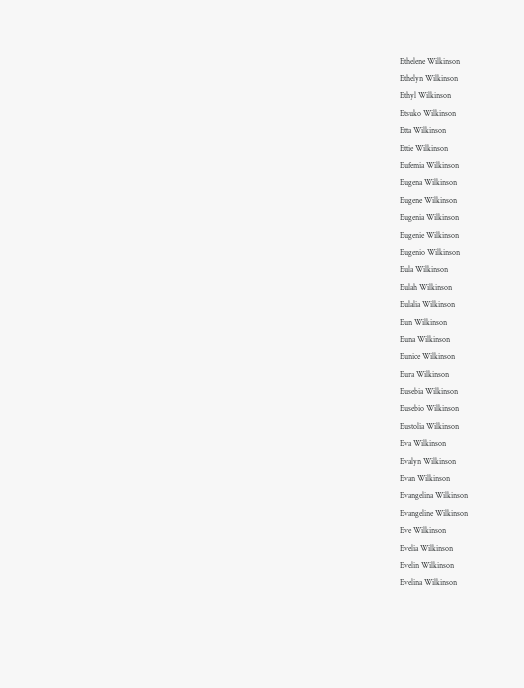Ethelene Wilkinson
Ethelyn Wilkinson
Ethyl Wilkinson
Etsuko Wilkinson
Etta Wilkinson
Ettie Wilkinson
Eufemia Wilkinson
Eugena Wilkinson
Eugene Wilkinson
Eugenia Wilkinson
Eugenie Wilkinson
Eugenio Wilkinson
Eula Wilkinson
Eulah Wilkinson
Eulalia Wilkinson
Eun Wilkinson
Euna Wilkinson
Eunice Wilkinson
Eura Wilkinson
Eusebia Wilkinson
Eusebio Wilkinson
Eustolia Wilkinson
Eva Wilkinson
Evalyn Wilkinson
Evan Wilkinson
Evangelina Wilkinson
Evangeline Wilkinson
Eve Wilkinson
Evelia Wilkinson
Evelin Wilkinson
Evelina Wilkinson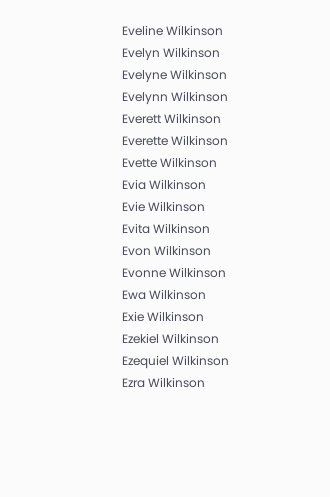Eveline Wilkinson
Evelyn Wilkinson
Evelyne Wilkinson
Evelynn Wilkinson
Everett Wilkinson
Everette Wilkinson
Evette Wilkinson
Evia Wilkinson
Evie Wilkinson
Evita Wilkinson
Evon Wilkinson
Evonne Wilkinson
Ewa Wilkinson
Exie Wilkinson
Ezekiel Wilkinson
Ezequiel Wilkinson
Ezra Wilkinson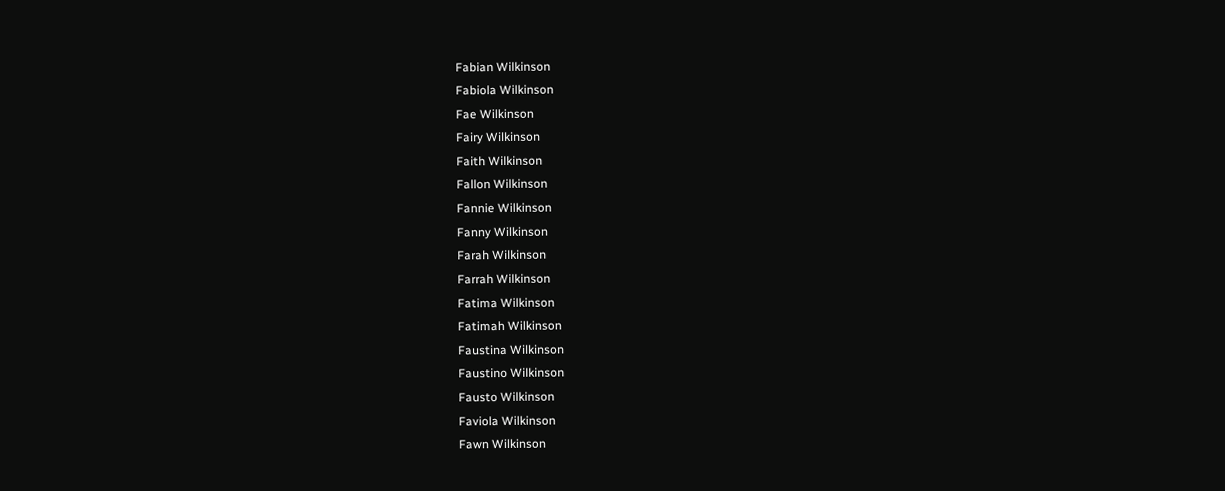Fabian Wilkinson
Fabiola Wilkinson
Fae Wilkinson
Fairy Wilkinson
Faith Wilkinson
Fallon Wilkinson
Fannie Wilkinson
Fanny Wilkinson
Farah Wilkinson
Farrah Wilkinson
Fatima Wilkinson
Fatimah Wilkinson
Faustina Wilkinson
Faustino Wilkinson
Fausto Wilkinson
Faviola Wilkinson
Fawn Wilkinson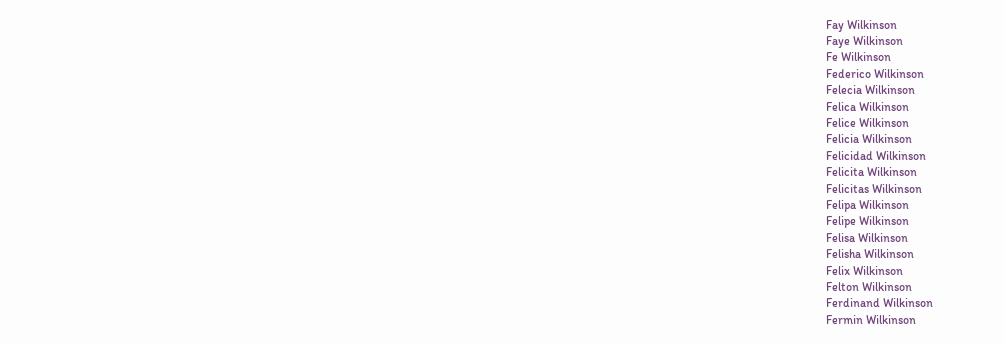Fay Wilkinson
Faye Wilkinson
Fe Wilkinson
Federico Wilkinson
Felecia Wilkinson
Felica Wilkinson
Felice Wilkinson
Felicia Wilkinson
Felicidad Wilkinson
Felicita Wilkinson
Felicitas Wilkinson
Felipa Wilkinson
Felipe Wilkinson
Felisa Wilkinson
Felisha Wilkinson
Felix Wilkinson
Felton Wilkinson
Ferdinand Wilkinson
Fermin Wilkinson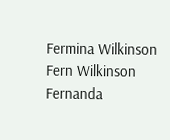Fermina Wilkinson
Fern Wilkinson
Fernanda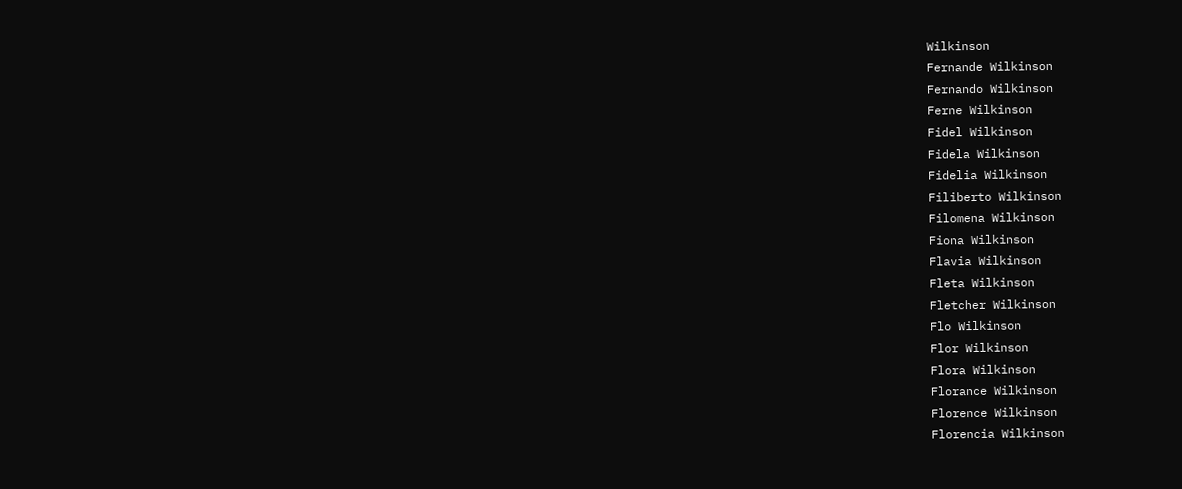Wilkinson
Fernande Wilkinson
Fernando Wilkinson
Ferne Wilkinson
Fidel Wilkinson
Fidela Wilkinson
Fidelia Wilkinson
Filiberto Wilkinson
Filomena Wilkinson
Fiona Wilkinson
Flavia Wilkinson
Fleta Wilkinson
Fletcher Wilkinson
Flo Wilkinson
Flor Wilkinson
Flora Wilkinson
Florance Wilkinson
Florence Wilkinson
Florencia Wilkinson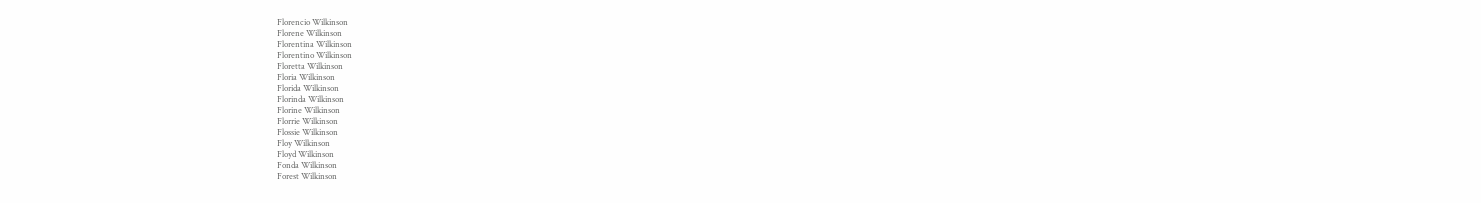Florencio Wilkinson
Florene Wilkinson
Florentina Wilkinson
Florentino Wilkinson
Floretta Wilkinson
Floria Wilkinson
Florida Wilkinson
Florinda Wilkinson
Florine Wilkinson
Florrie Wilkinson
Flossie Wilkinson
Floy Wilkinson
Floyd Wilkinson
Fonda Wilkinson
Forest Wilkinson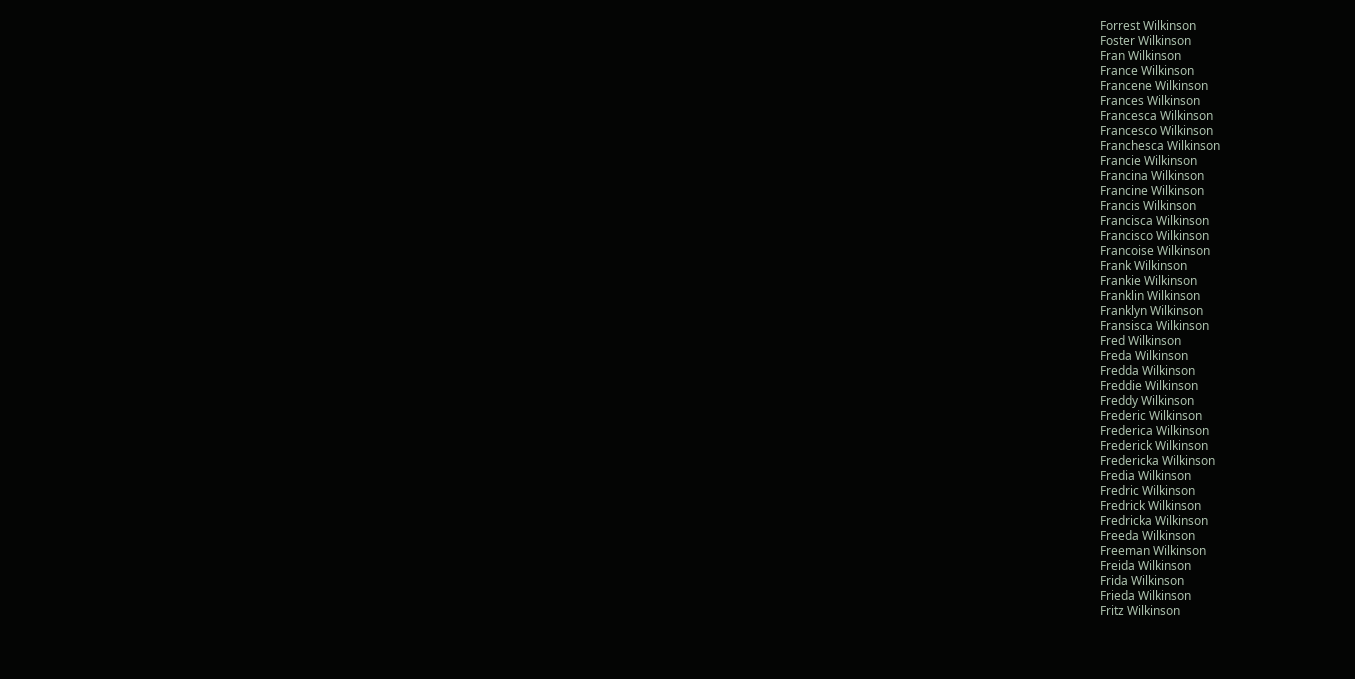Forrest Wilkinson
Foster Wilkinson
Fran Wilkinson
France Wilkinson
Francene Wilkinson
Frances Wilkinson
Francesca Wilkinson
Francesco Wilkinson
Franchesca Wilkinson
Francie Wilkinson
Francina Wilkinson
Francine Wilkinson
Francis Wilkinson
Francisca Wilkinson
Francisco Wilkinson
Francoise Wilkinson
Frank Wilkinson
Frankie Wilkinson
Franklin Wilkinson
Franklyn Wilkinson
Fransisca Wilkinson
Fred Wilkinson
Freda Wilkinson
Fredda Wilkinson
Freddie Wilkinson
Freddy Wilkinson
Frederic Wilkinson
Frederica Wilkinson
Frederick Wilkinson
Fredericka Wilkinson
Fredia Wilkinson
Fredric Wilkinson
Fredrick Wilkinson
Fredricka Wilkinson
Freeda Wilkinson
Freeman Wilkinson
Freida Wilkinson
Frida Wilkinson
Frieda Wilkinson
Fritz Wilkinson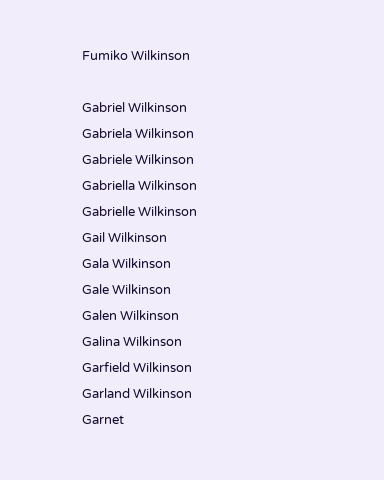Fumiko Wilkinson

Gabriel Wilkinson
Gabriela Wilkinson
Gabriele Wilkinson
Gabriella Wilkinson
Gabrielle Wilkinson
Gail Wilkinson
Gala Wilkinson
Gale Wilkinson
Galen Wilkinson
Galina Wilkinson
Garfield Wilkinson
Garland Wilkinson
Garnet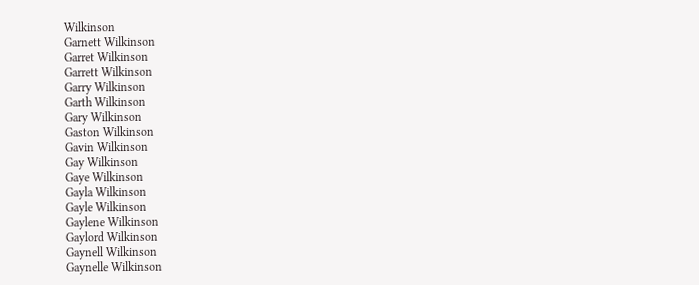Wilkinson
Garnett Wilkinson
Garret Wilkinson
Garrett Wilkinson
Garry Wilkinson
Garth Wilkinson
Gary Wilkinson
Gaston Wilkinson
Gavin Wilkinson
Gay Wilkinson
Gaye Wilkinson
Gayla Wilkinson
Gayle Wilkinson
Gaylene Wilkinson
Gaylord Wilkinson
Gaynell Wilkinson
Gaynelle Wilkinson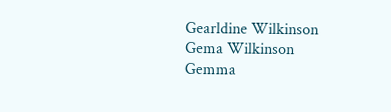Gearldine Wilkinson
Gema Wilkinson
Gemma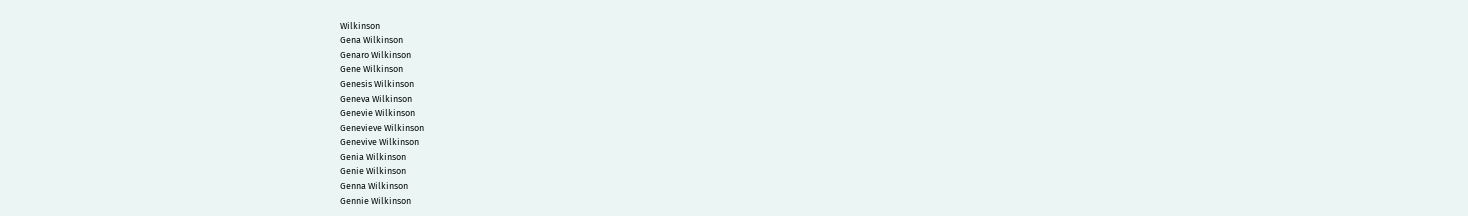Wilkinson
Gena Wilkinson
Genaro Wilkinson
Gene Wilkinson
Genesis Wilkinson
Geneva Wilkinson
Genevie Wilkinson
Genevieve Wilkinson
Genevive Wilkinson
Genia Wilkinson
Genie Wilkinson
Genna Wilkinson
Gennie Wilkinson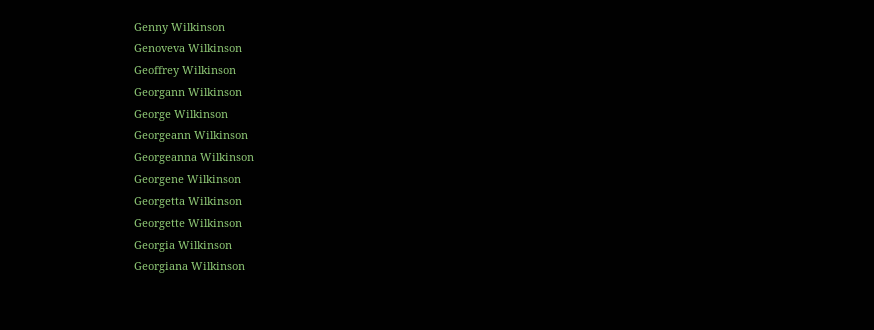Genny Wilkinson
Genoveva Wilkinson
Geoffrey Wilkinson
Georgann Wilkinson
George Wilkinson
Georgeann Wilkinson
Georgeanna Wilkinson
Georgene Wilkinson
Georgetta Wilkinson
Georgette Wilkinson
Georgia Wilkinson
Georgiana Wilkinson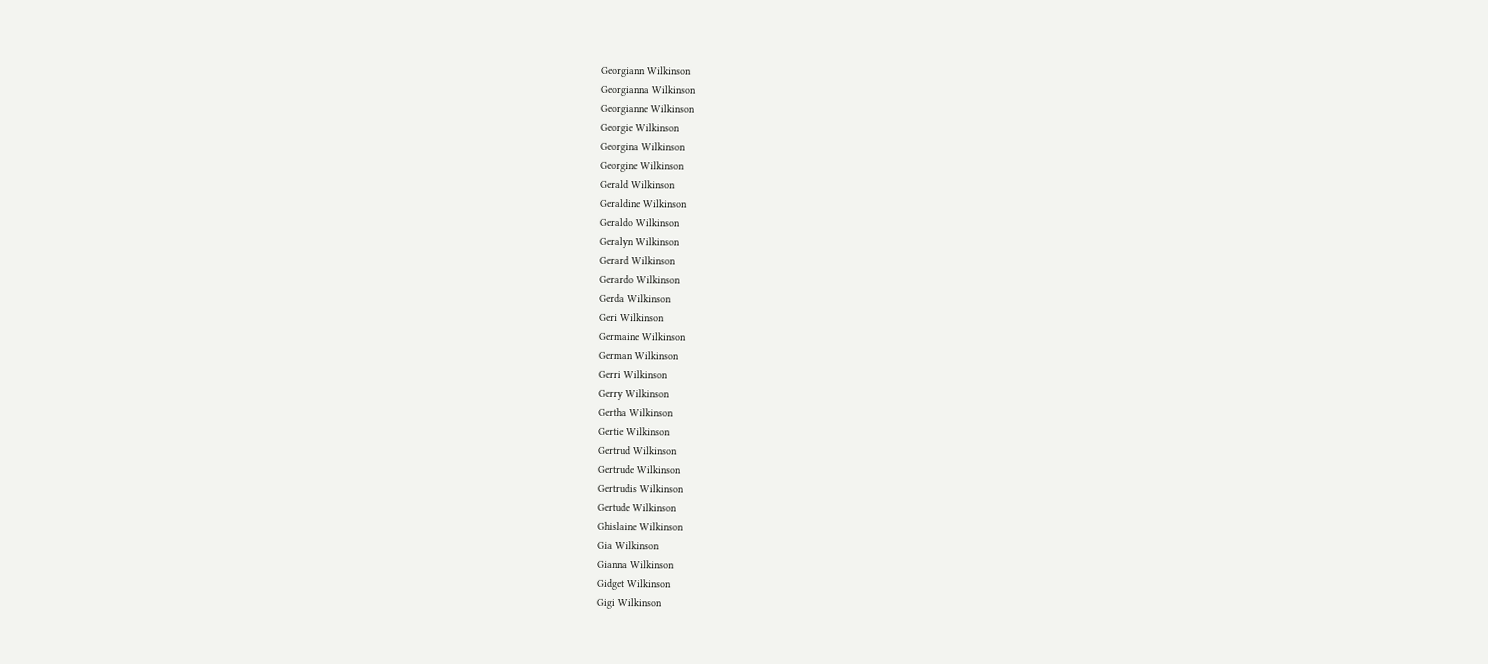Georgiann Wilkinson
Georgianna Wilkinson
Georgianne Wilkinson
Georgie Wilkinson
Georgina Wilkinson
Georgine Wilkinson
Gerald Wilkinson
Geraldine Wilkinson
Geraldo Wilkinson
Geralyn Wilkinson
Gerard Wilkinson
Gerardo Wilkinson
Gerda Wilkinson
Geri Wilkinson
Germaine Wilkinson
German Wilkinson
Gerri Wilkinson
Gerry Wilkinson
Gertha Wilkinson
Gertie Wilkinson
Gertrud Wilkinson
Gertrude Wilkinson
Gertrudis Wilkinson
Gertude Wilkinson
Ghislaine Wilkinson
Gia Wilkinson
Gianna Wilkinson
Gidget Wilkinson
Gigi Wilkinson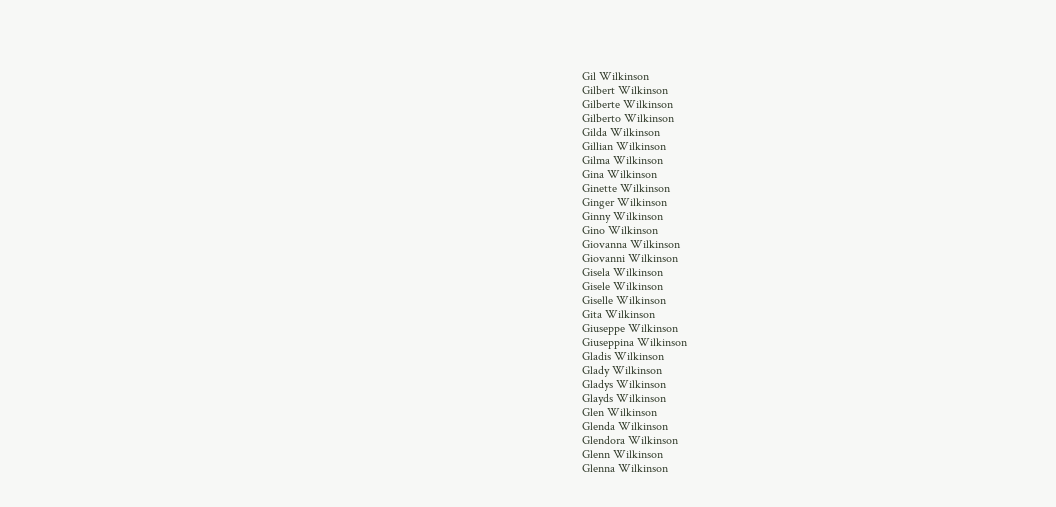Gil Wilkinson
Gilbert Wilkinson
Gilberte Wilkinson
Gilberto Wilkinson
Gilda Wilkinson
Gillian Wilkinson
Gilma Wilkinson
Gina Wilkinson
Ginette Wilkinson
Ginger Wilkinson
Ginny Wilkinson
Gino Wilkinson
Giovanna Wilkinson
Giovanni Wilkinson
Gisela Wilkinson
Gisele Wilkinson
Giselle Wilkinson
Gita Wilkinson
Giuseppe Wilkinson
Giuseppina Wilkinson
Gladis Wilkinson
Glady Wilkinson
Gladys Wilkinson
Glayds Wilkinson
Glen Wilkinson
Glenda Wilkinson
Glendora Wilkinson
Glenn Wilkinson
Glenna Wilkinson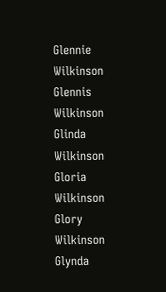Glennie Wilkinson
Glennis Wilkinson
Glinda Wilkinson
Gloria Wilkinson
Glory Wilkinson
Glynda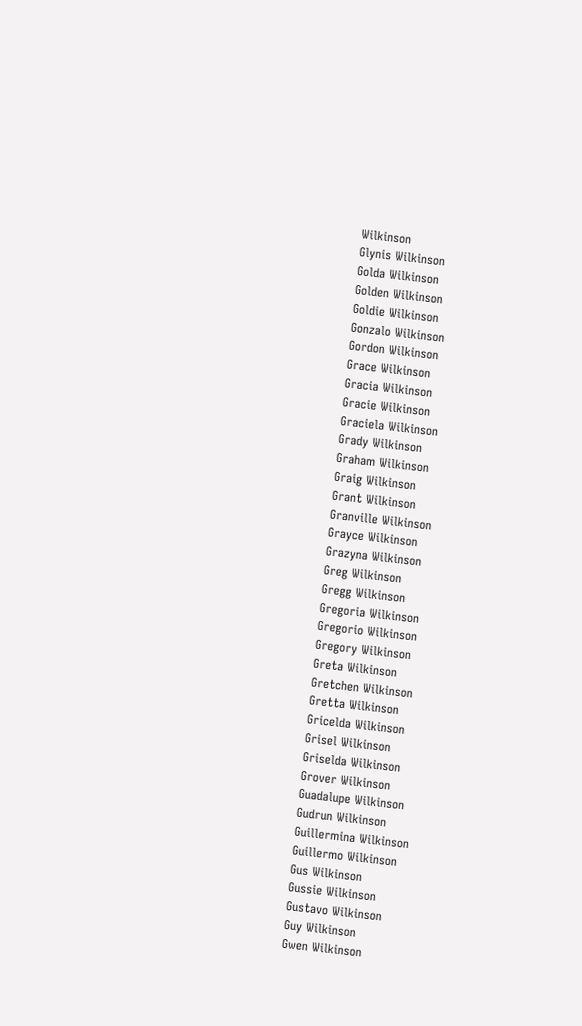Wilkinson
Glynis Wilkinson
Golda Wilkinson
Golden Wilkinson
Goldie Wilkinson
Gonzalo Wilkinson
Gordon Wilkinson
Grace Wilkinson
Gracia Wilkinson
Gracie Wilkinson
Graciela Wilkinson
Grady Wilkinson
Graham Wilkinson
Graig Wilkinson
Grant Wilkinson
Granville Wilkinson
Grayce Wilkinson
Grazyna Wilkinson
Greg Wilkinson
Gregg Wilkinson
Gregoria Wilkinson
Gregorio Wilkinson
Gregory Wilkinson
Greta Wilkinson
Gretchen Wilkinson
Gretta Wilkinson
Gricelda Wilkinson
Grisel Wilkinson
Griselda Wilkinson
Grover Wilkinson
Guadalupe Wilkinson
Gudrun Wilkinson
Guillermina Wilkinson
Guillermo Wilkinson
Gus Wilkinson
Gussie Wilkinson
Gustavo Wilkinson
Guy Wilkinson
Gwen Wilkinson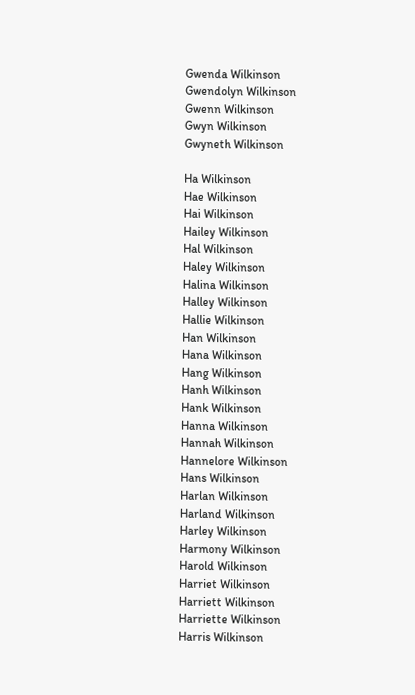Gwenda Wilkinson
Gwendolyn Wilkinson
Gwenn Wilkinson
Gwyn Wilkinson
Gwyneth Wilkinson

Ha Wilkinson
Hae Wilkinson
Hai Wilkinson
Hailey Wilkinson
Hal Wilkinson
Haley Wilkinson
Halina Wilkinson
Halley Wilkinson
Hallie Wilkinson
Han Wilkinson
Hana Wilkinson
Hang Wilkinson
Hanh Wilkinson
Hank Wilkinson
Hanna Wilkinson
Hannah Wilkinson
Hannelore Wilkinson
Hans Wilkinson
Harlan Wilkinson
Harland Wilkinson
Harley Wilkinson
Harmony Wilkinson
Harold Wilkinson
Harriet Wilkinson
Harriett Wilkinson
Harriette Wilkinson
Harris Wilkinson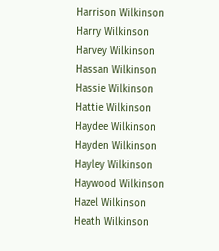Harrison Wilkinson
Harry Wilkinson
Harvey Wilkinson
Hassan Wilkinson
Hassie Wilkinson
Hattie Wilkinson
Haydee Wilkinson
Hayden Wilkinson
Hayley Wilkinson
Haywood Wilkinson
Hazel Wilkinson
Heath Wilkinson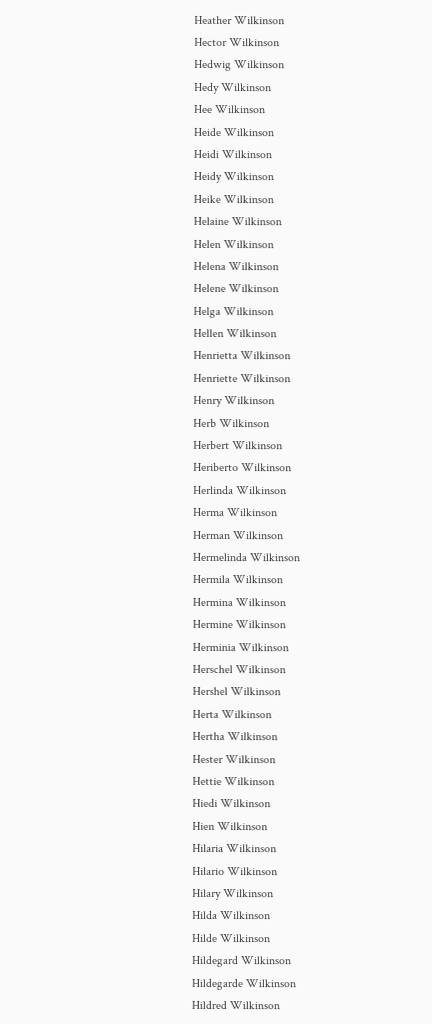Heather Wilkinson
Hector Wilkinson
Hedwig Wilkinson
Hedy Wilkinson
Hee Wilkinson
Heide Wilkinson
Heidi Wilkinson
Heidy Wilkinson
Heike Wilkinson
Helaine Wilkinson
Helen Wilkinson
Helena Wilkinson
Helene Wilkinson
Helga Wilkinson
Hellen Wilkinson
Henrietta Wilkinson
Henriette Wilkinson
Henry Wilkinson
Herb Wilkinson
Herbert Wilkinson
Heriberto Wilkinson
Herlinda Wilkinson
Herma Wilkinson
Herman Wilkinson
Hermelinda Wilkinson
Hermila Wilkinson
Hermina Wilkinson
Hermine Wilkinson
Herminia Wilkinson
Herschel Wilkinson
Hershel Wilkinson
Herta Wilkinson
Hertha Wilkinson
Hester Wilkinson
Hettie Wilkinson
Hiedi Wilkinson
Hien Wilkinson
Hilaria Wilkinson
Hilario Wilkinson
Hilary Wilkinson
Hilda Wilkinson
Hilde Wilkinson
Hildegard Wilkinson
Hildegarde Wilkinson
Hildred Wilkinson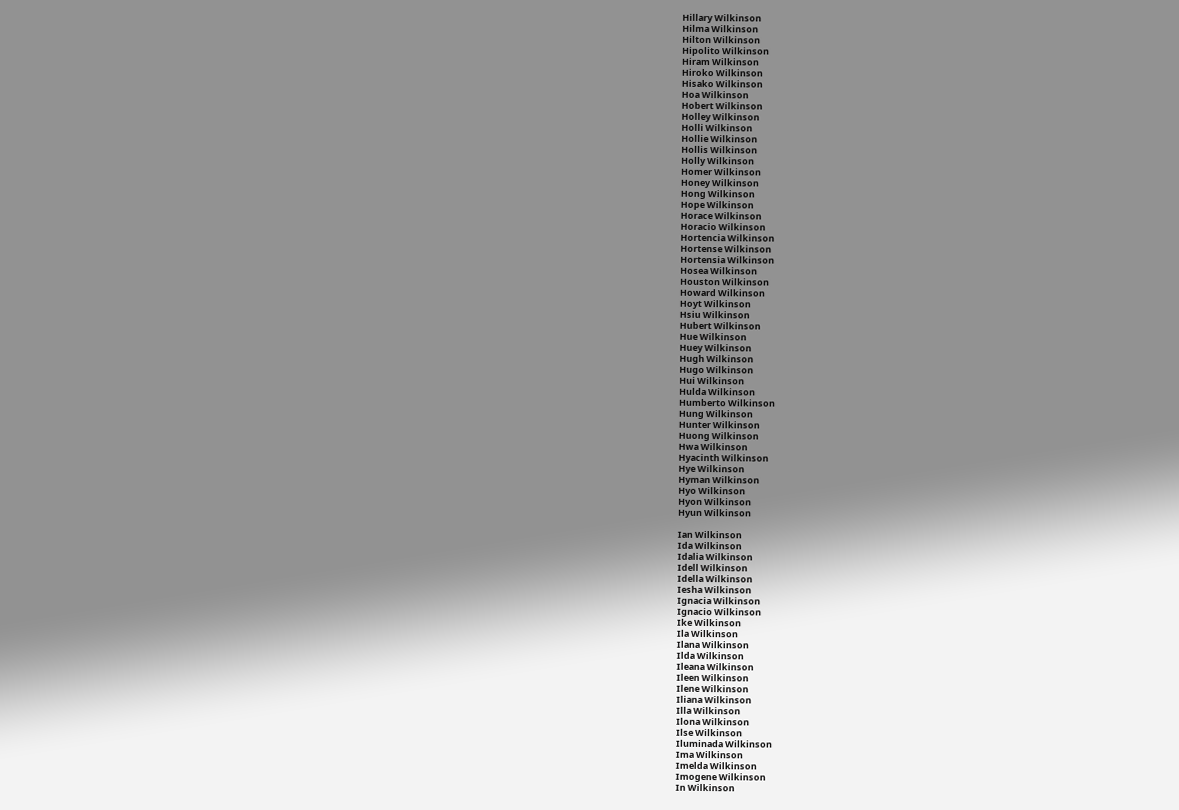Hillary Wilkinson
Hilma Wilkinson
Hilton Wilkinson
Hipolito Wilkinson
Hiram Wilkinson
Hiroko Wilkinson
Hisako Wilkinson
Hoa Wilkinson
Hobert Wilkinson
Holley Wilkinson
Holli Wilkinson
Hollie Wilkinson
Hollis Wilkinson
Holly Wilkinson
Homer Wilkinson
Honey Wilkinson
Hong Wilkinson
Hope Wilkinson
Horace Wilkinson
Horacio Wilkinson
Hortencia Wilkinson
Hortense Wilkinson
Hortensia Wilkinson
Hosea Wilkinson
Houston Wilkinson
Howard Wilkinson
Hoyt Wilkinson
Hsiu Wilkinson
Hubert Wilkinson
Hue Wilkinson
Huey Wilkinson
Hugh Wilkinson
Hugo Wilkinson
Hui Wilkinson
Hulda Wilkinson
Humberto Wilkinson
Hung Wilkinson
Hunter Wilkinson
Huong Wilkinson
Hwa Wilkinson
Hyacinth Wilkinson
Hye Wilkinson
Hyman Wilkinson
Hyo Wilkinson
Hyon Wilkinson
Hyun Wilkinson

Ian Wilkinson
Ida Wilkinson
Idalia Wilkinson
Idell Wilkinson
Idella Wilkinson
Iesha Wilkinson
Ignacia Wilkinson
Ignacio Wilkinson
Ike Wilkinson
Ila Wilkinson
Ilana Wilkinson
Ilda Wilkinson
Ileana Wilkinson
Ileen Wilkinson
Ilene Wilkinson
Iliana Wilkinson
Illa Wilkinson
Ilona Wilkinson
Ilse Wilkinson
Iluminada Wilkinson
Ima Wilkinson
Imelda Wilkinson
Imogene Wilkinson
In Wilkinson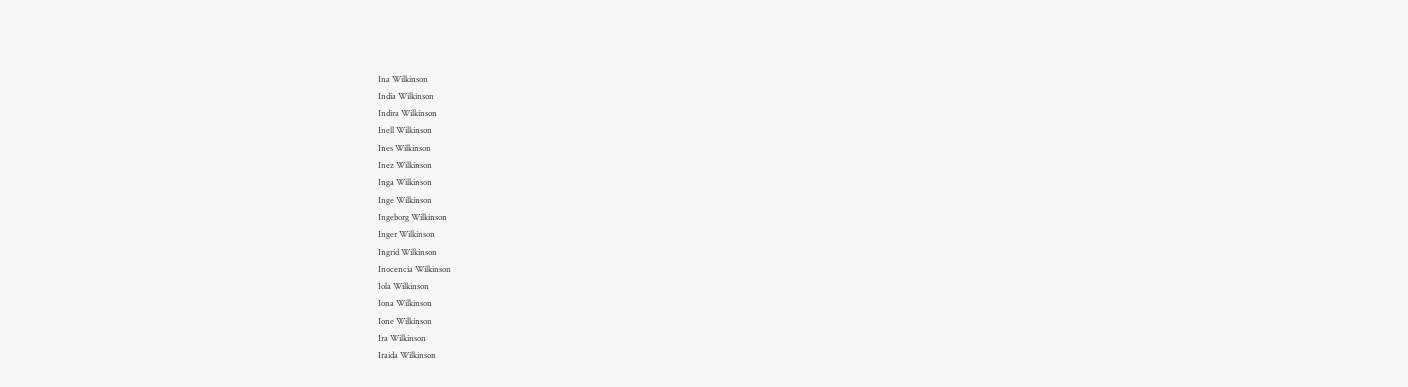Ina Wilkinson
India Wilkinson
Indira Wilkinson
Inell Wilkinson
Ines Wilkinson
Inez Wilkinson
Inga Wilkinson
Inge Wilkinson
Ingeborg Wilkinson
Inger Wilkinson
Ingrid Wilkinson
Inocencia Wilkinson
Iola Wilkinson
Iona Wilkinson
Ione Wilkinson
Ira Wilkinson
Iraida Wilkinson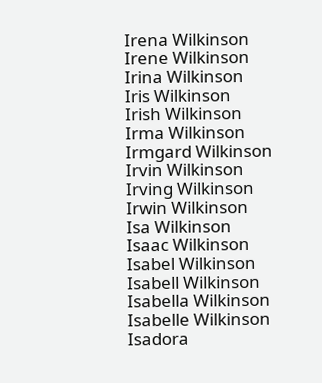Irena Wilkinson
Irene Wilkinson
Irina Wilkinson
Iris Wilkinson
Irish Wilkinson
Irma Wilkinson
Irmgard Wilkinson
Irvin Wilkinson
Irving Wilkinson
Irwin Wilkinson
Isa Wilkinson
Isaac Wilkinson
Isabel Wilkinson
Isabell Wilkinson
Isabella Wilkinson
Isabelle Wilkinson
Isadora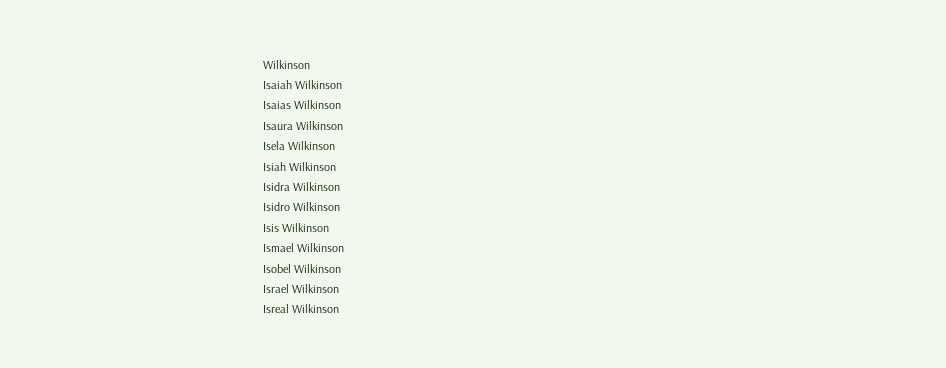Wilkinson
Isaiah Wilkinson
Isaias Wilkinson
Isaura Wilkinson
Isela Wilkinson
Isiah Wilkinson
Isidra Wilkinson
Isidro Wilkinson
Isis Wilkinson
Ismael Wilkinson
Isobel Wilkinson
Israel Wilkinson
Isreal Wilkinson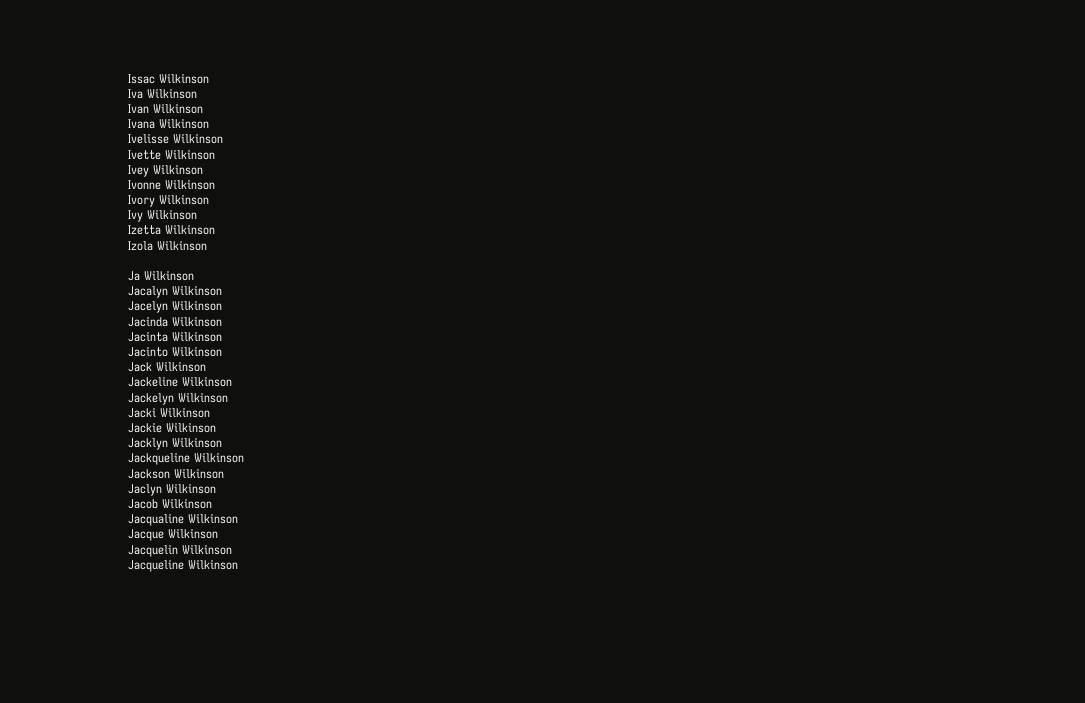Issac Wilkinson
Iva Wilkinson
Ivan Wilkinson
Ivana Wilkinson
Ivelisse Wilkinson
Ivette Wilkinson
Ivey Wilkinson
Ivonne Wilkinson
Ivory Wilkinson
Ivy Wilkinson
Izetta Wilkinson
Izola Wilkinson

Ja Wilkinson
Jacalyn Wilkinson
Jacelyn Wilkinson
Jacinda Wilkinson
Jacinta Wilkinson
Jacinto Wilkinson
Jack Wilkinson
Jackeline Wilkinson
Jackelyn Wilkinson
Jacki Wilkinson
Jackie Wilkinson
Jacklyn Wilkinson
Jackqueline Wilkinson
Jackson Wilkinson
Jaclyn Wilkinson
Jacob Wilkinson
Jacqualine Wilkinson
Jacque Wilkinson
Jacquelin Wilkinson
Jacqueline Wilkinson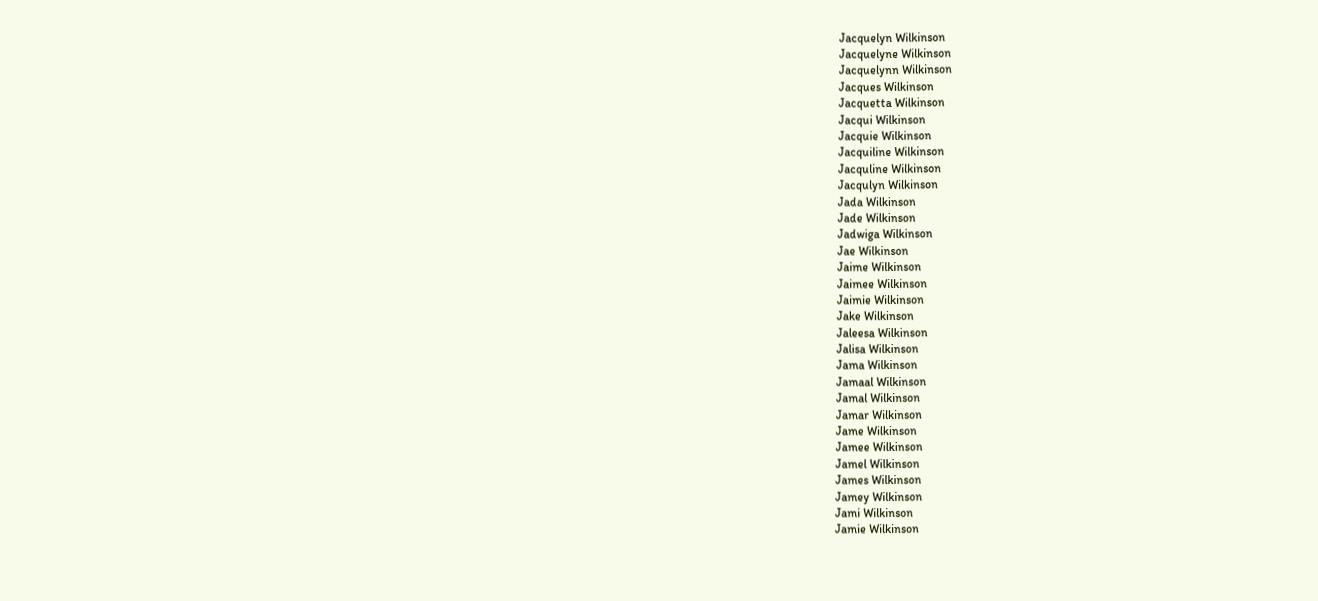Jacquelyn Wilkinson
Jacquelyne Wilkinson
Jacquelynn Wilkinson
Jacques Wilkinson
Jacquetta Wilkinson
Jacqui Wilkinson
Jacquie Wilkinson
Jacquiline Wilkinson
Jacquline Wilkinson
Jacqulyn Wilkinson
Jada Wilkinson
Jade Wilkinson
Jadwiga Wilkinson
Jae Wilkinson
Jaime Wilkinson
Jaimee Wilkinson
Jaimie Wilkinson
Jake Wilkinson
Jaleesa Wilkinson
Jalisa Wilkinson
Jama Wilkinson
Jamaal Wilkinson
Jamal Wilkinson
Jamar Wilkinson
Jame Wilkinson
Jamee Wilkinson
Jamel Wilkinson
James Wilkinson
Jamey Wilkinson
Jami Wilkinson
Jamie Wilkinson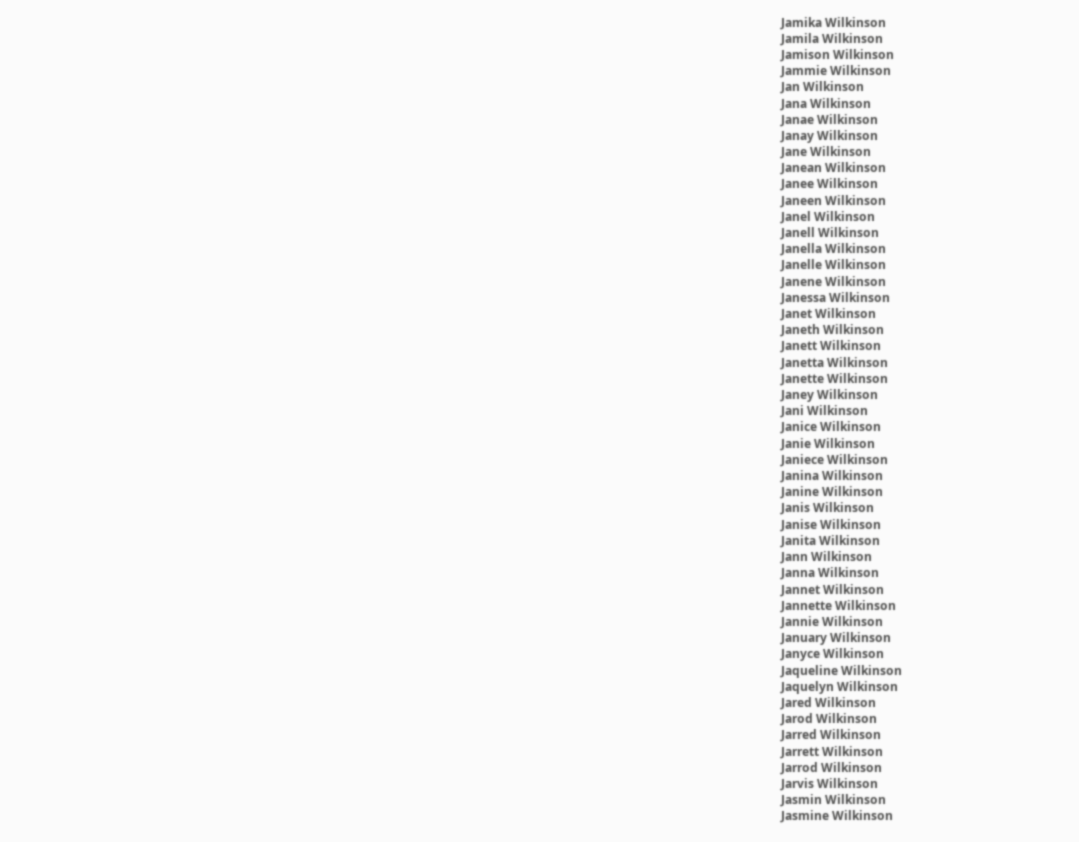Jamika Wilkinson
Jamila Wilkinson
Jamison Wilkinson
Jammie Wilkinson
Jan Wilkinson
Jana Wilkinson
Janae Wilkinson
Janay Wilkinson
Jane Wilkinson
Janean Wilkinson
Janee Wilkinson
Janeen Wilkinson
Janel Wilkinson
Janell Wilkinson
Janella Wilkinson
Janelle Wilkinson
Janene Wilkinson
Janessa Wilkinson
Janet Wilkinson
Janeth Wilkinson
Janett Wilkinson
Janetta Wilkinson
Janette Wilkinson
Janey Wilkinson
Jani Wilkinson
Janice Wilkinson
Janie Wilkinson
Janiece Wilkinson
Janina Wilkinson
Janine Wilkinson
Janis Wilkinson
Janise Wilkinson
Janita Wilkinson
Jann Wilkinson
Janna Wilkinson
Jannet Wilkinson
Jannette Wilkinson
Jannie Wilkinson
January Wilkinson
Janyce Wilkinson
Jaqueline Wilkinson
Jaquelyn Wilkinson
Jared Wilkinson
Jarod Wilkinson
Jarred Wilkinson
Jarrett Wilkinson
Jarrod Wilkinson
Jarvis Wilkinson
Jasmin Wilkinson
Jasmine Wilkinson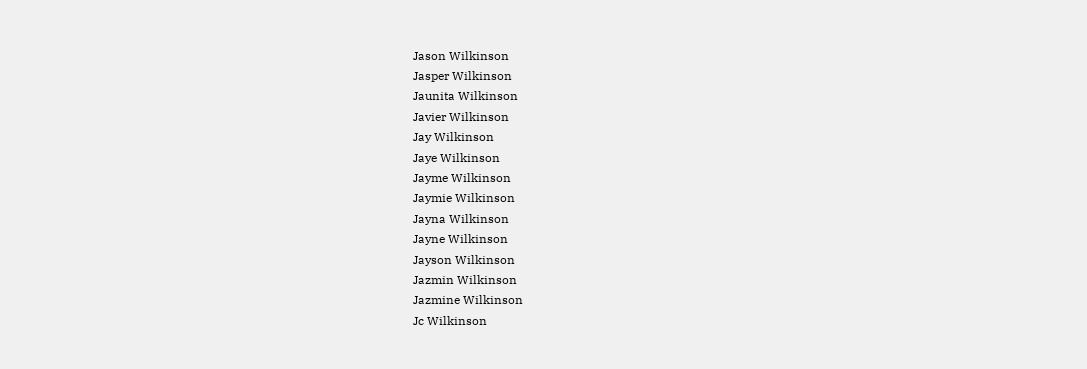Jason Wilkinson
Jasper Wilkinson
Jaunita Wilkinson
Javier Wilkinson
Jay Wilkinson
Jaye Wilkinson
Jayme Wilkinson
Jaymie Wilkinson
Jayna Wilkinson
Jayne Wilkinson
Jayson Wilkinson
Jazmin Wilkinson
Jazmine Wilkinson
Jc Wilkinson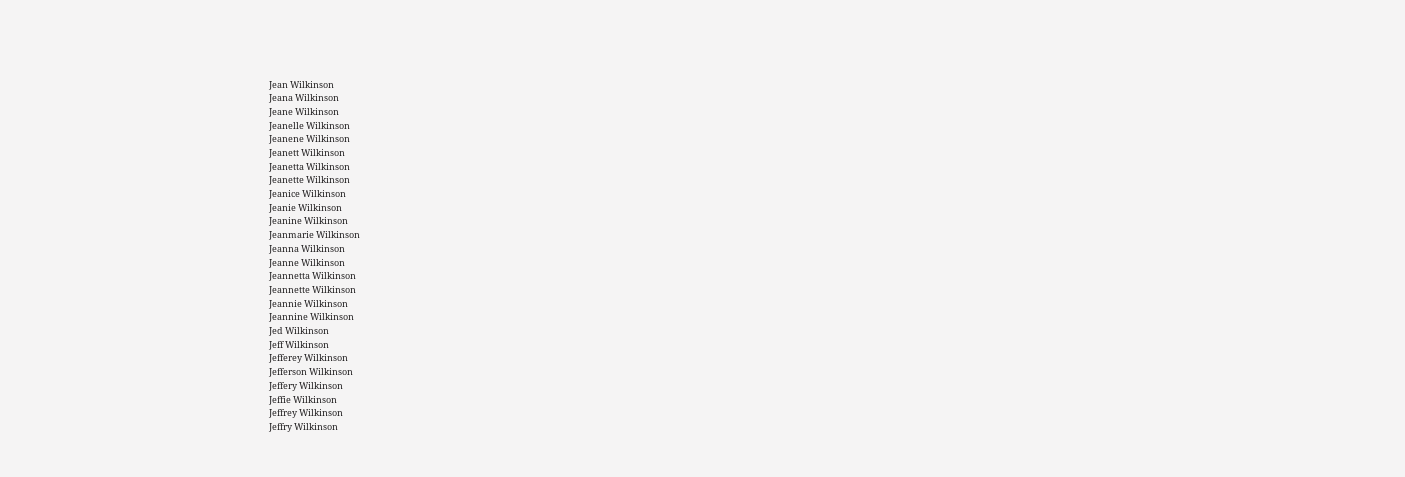Jean Wilkinson
Jeana Wilkinson
Jeane Wilkinson
Jeanelle Wilkinson
Jeanene Wilkinson
Jeanett Wilkinson
Jeanetta Wilkinson
Jeanette Wilkinson
Jeanice Wilkinson
Jeanie Wilkinson
Jeanine Wilkinson
Jeanmarie Wilkinson
Jeanna Wilkinson
Jeanne Wilkinson
Jeannetta Wilkinson
Jeannette Wilkinson
Jeannie Wilkinson
Jeannine Wilkinson
Jed Wilkinson
Jeff Wilkinson
Jefferey Wilkinson
Jefferson Wilkinson
Jeffery Wilkinson
Jeffie Wilkinson
Jeffrey Wilkinson
Jeffry Wilkinson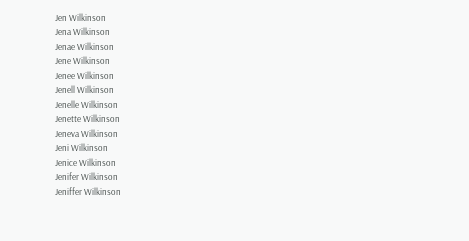Jen Wilkinson
Jena Wilkinson
Jenae Wilkinson
Jene Wilkinson
Jenee Wilkinson
Jenell Wilkinson
Jenelle Wilkinson
Jenette Wilkinson
Jeneva Wilkinson
Jeni Wilkinson
Jenice Wilkinson
Jenifer Wilkinson
Jeniffer Wilkinson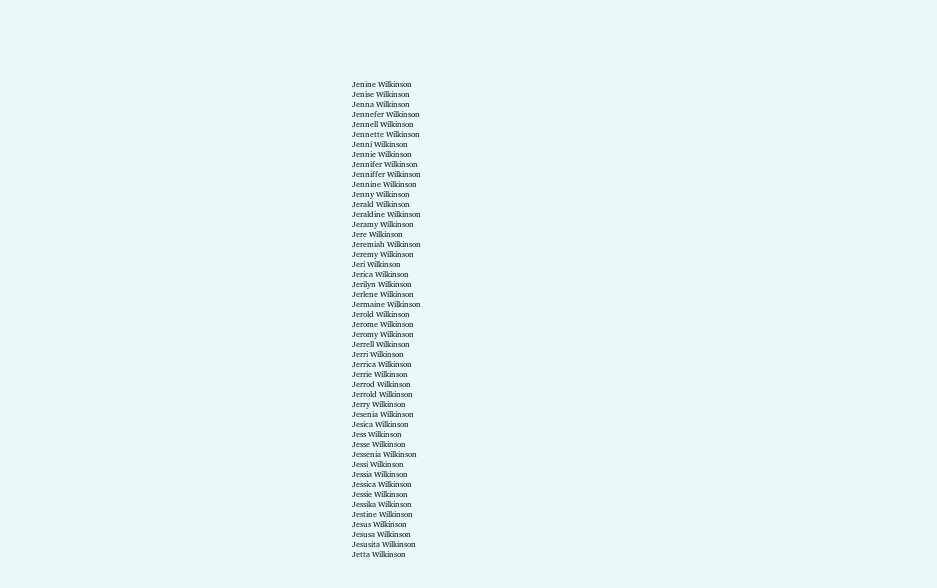Jenine Wilkinson
Jenise Wilkinson
Jenna Wilkinson
Jennefer Wilkinson
Jennell Wilkinson
Jennette Wilkinson
Jenni Wilkinson
Jennie Wilkinson
Jennifer Wilkinson
Jenniffer Wilkinson
Jennine Wilkinson
Jenny Wilkinson
Jerald Wilkinson
Jeraldine Wilkinson
Jeramy Wilkinson
Jere Wilkinson
Jeremiah Wilkinson
Jeremy Wilkinson
Jeri Wilkinson
Jerica Wilkinson
Jerilyn Wilkinson
Jerlene Wilkinson
Jermaine Wilkinson
Jerold Wilkinson
Jerome Wilkinson
Jeromy Wilkinson
Jerrell Wilkinson
Jerri Wilkinson
Jerrica Wilkinson
Jerrie Wilkinson
Jerrod Wilkinson
Jerrold Wilkinson
Jerry Wilkinson
Jesenia Wilkinson
Jesica Wilkinson
Jess Wilkinson
Jesse Wilkinson
Jessenia Wilkinson
Jessi Wilkinson
Jessia Wilkinson
Jessica Wilkinson
Jessie Wilkinson
Jessika Wilkinson
Jestine Wilkinson
Jesus Wilkinson
Jesusa Wilkinson
Jesusita Wilkinson
Jetta Wilkinson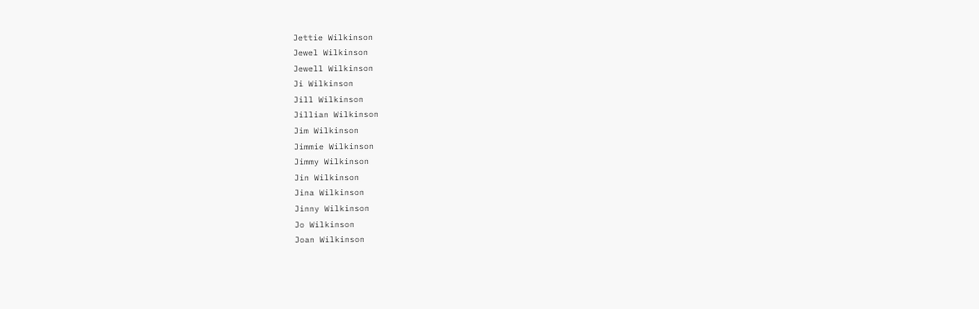Jettie Wilkinson
Jewel Wilkinson
Jewell Wilkinson
Ji Wilkinson
Jill Wilkinson
Jillian Wilkinson
Jim Wilkinson
Jimmie Wilkinson
Jimmy Wilkinson
Jin Wilkinson
Jina Wilkinson
Jinny Wilkinson
Jo Wilkinson
Joan Wilkinson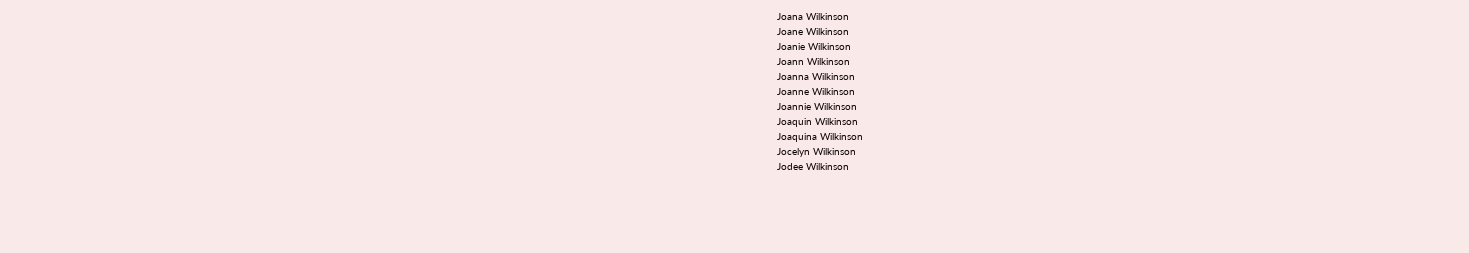Joana Wilkinson
Joane Wilkinson
Joanie Wilkinson
Joann Wilkinson
Joanna Wilkinson
Joanne Wilkinson
Joannie Wilkinson
Joaquin Wilkinson
Joaquina Wilkinson
Jocelyn Wilkinson
Jodee Wilkinson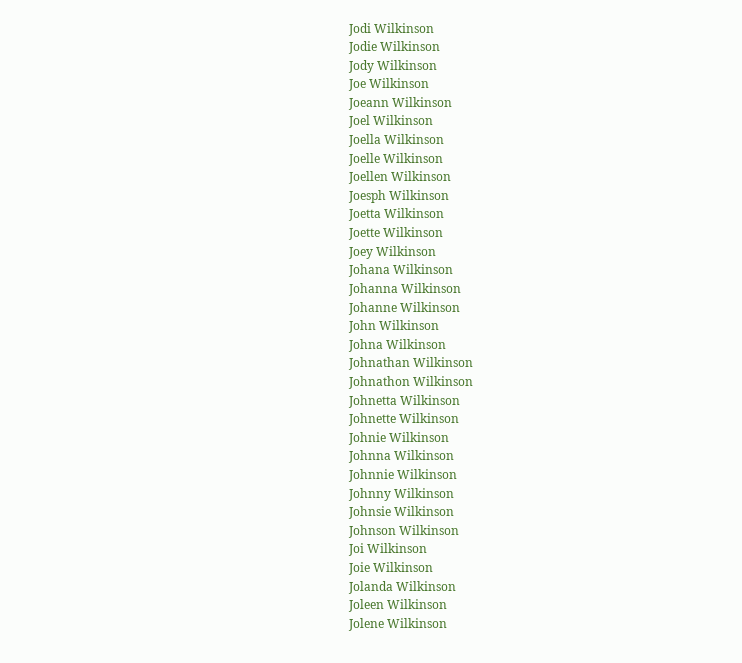Jodi Wilkinson
Jodie Wilkinson
Jody Wilkinson
Joe Wilkinson
Joeann Wilkinson
Joel Wilkinson
Joella Wilkinson
Joelle Wilkinson
Joellen Wilkinson
Joesph Wilkinson
Joetta Wilkinson
Joette Wilkinson
Joey Wilkinson
Johana Wilkinson
Johanna Wilkinson
Johanne Wilkinson
John Wilkinson
Johna Wilkinson
Johnathan Wilkinson
Johnathon Wilkinson
Johnetta Wilkinson
Johnette Wilkinson
Johnie Wilkinson
Johnna Wilkinson
Johnnie Wilkinson
Johnny Wilkinson
Johnsie Wilkinson
Johnson Wilkinson
Joi Wilkinson
Joie Wilkinson
Jolanda Wilkinson
Joleen Wilkinson
Jolene Wilkinson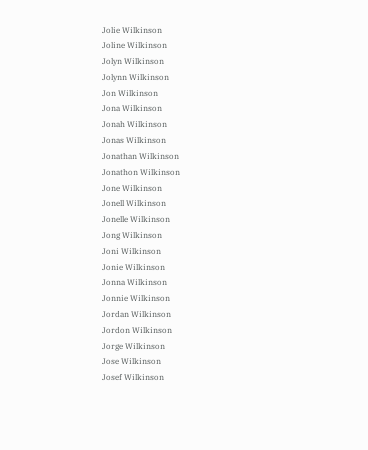Jolie Wilkinson
Joline Wilkinson
Jolyn Wilkinson
Jolynn Wilkinson
Jon Wilkinson
Jona Wilkinson
Jonah Wilkinson
Jonas Wilkinson
Jonathan Wilkinson
Jonathon Wilkinson
Jone Wilkinson
Jonell Wilkinson
Jonelle Wilkinson
Jong Wilkinson
Joni Wilkinson
Jonie Wilkinson
Jonna Wilkinson
Jonnie Wilkinson
Jordan Wilkinson
Jordon Wilkinson
Jorge Wilkinson
Jose Wilkinson
Josef Wilkinson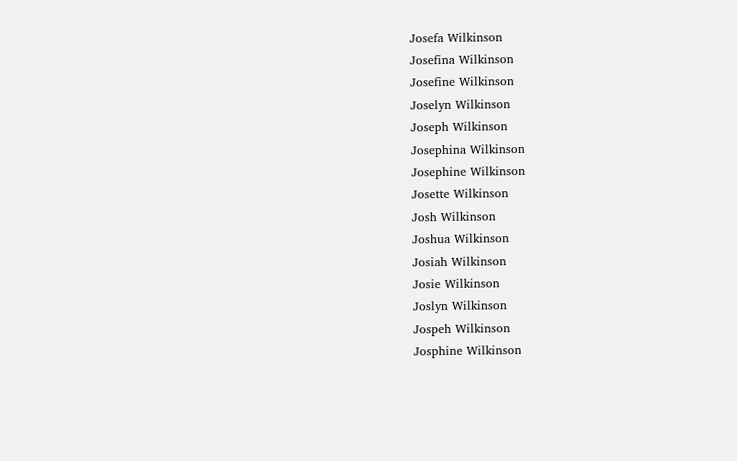Josefa Wilkinson
Josefina Wilkinson
Josefine Wilkinson
Joselyn Wilkinson
Joseph Wilkinson
Josephina Wilkinson
Josephine Wilkinson
Josette Wilkinson
Josh Wilkinson
Joshua Wilkinson
Josiah Wilkinson
Josie Wilkinson
Joslyn Wilkinson
Jospeh Wilkinson
Josphine Wilkinson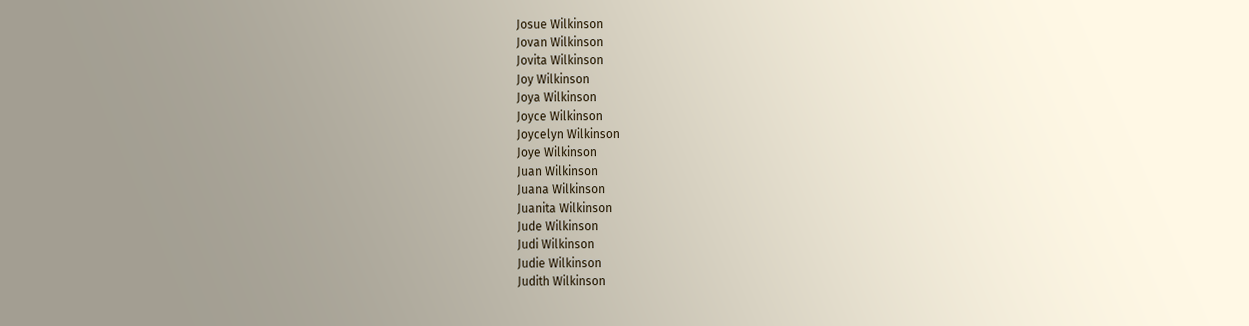Josue Wilkinson
Jovan Wilkinson
Jovita Wilkinson
Joy Wilkinson
Joya Wilkinson
Joyce Wilkinson
Joycelyn Wilkinson
Joye Wilkinson
Juan Wilkinson
Juana Wilkinson
Juanita Wilkinson
Jude Wilkinson
Judi Wilkinson
Judie Wilkinson
Judith Wilkinson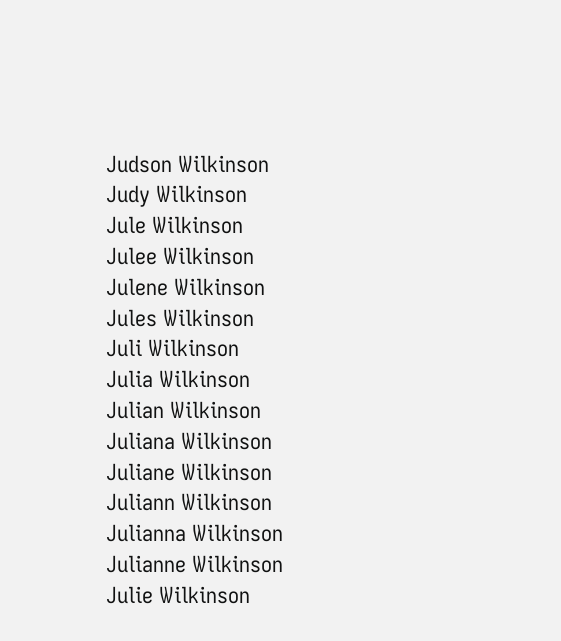Judson Wilkinson
Judy Wilkinson
Jule Wilkinson
Julee Wilkinson
Julene Wilkinson
Jules Wilkinson
Juli Wilkinson
Julia Wilkinson
Julian Wilkinson
Juliana Wilkinson
Juliane Wilkinson
Juliann Wilkinson
Julianna Wilkinson
Julianne Wilkinson
Julie Wilkinson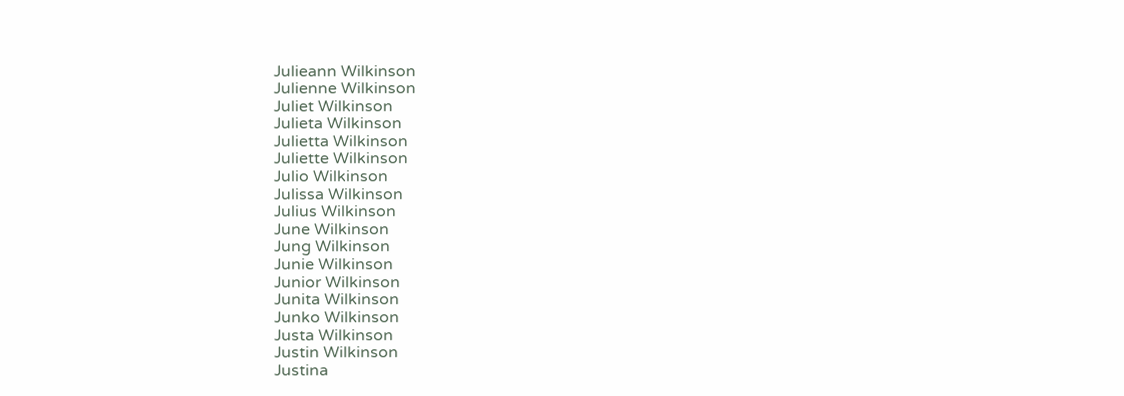Julieann Wilkinson
Julienne Wilkinson
Juliet Wilkinson
Julieta Wilkinson
Julietta Wilkinson
Juliette Wilkinson
Julio Wilkinson
Julissa Wilkinson
Julius Wilkinson
June Wilkinson
Jung Wilkinson
Junie Wilkinson
Junior Wilkinson
Junita Wilkinson
Junko Wilkinson
Justa Wilkinson
Justin Wilkinson
Justina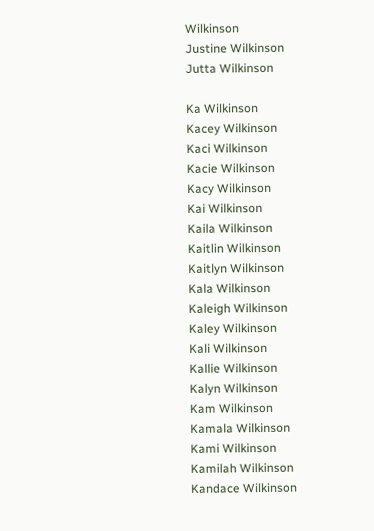Wilkinson
Justine Wilkinson
Jutta Wilkinson

Ka Wilkinson
Kacey Wilkinson
Kaci Wilkinson
Kacie Wilkinson
Kacy Wilkinson
Kai Wilkinson
Kaila Wilkinson
Kaitlin Wilkinson
Kaitlyn Wilkinson
Kala Wilkinson
Kaleigh Wilkinson
Kaley Wilkinson
Kali Wilkinson
Kallie Wilkinson
Kalyn Wilkinson
Kam Wilkinson
Kamala Wilkinson
Kami Wilkinson
Kamilah Wilkinson
Kandace Wilkinson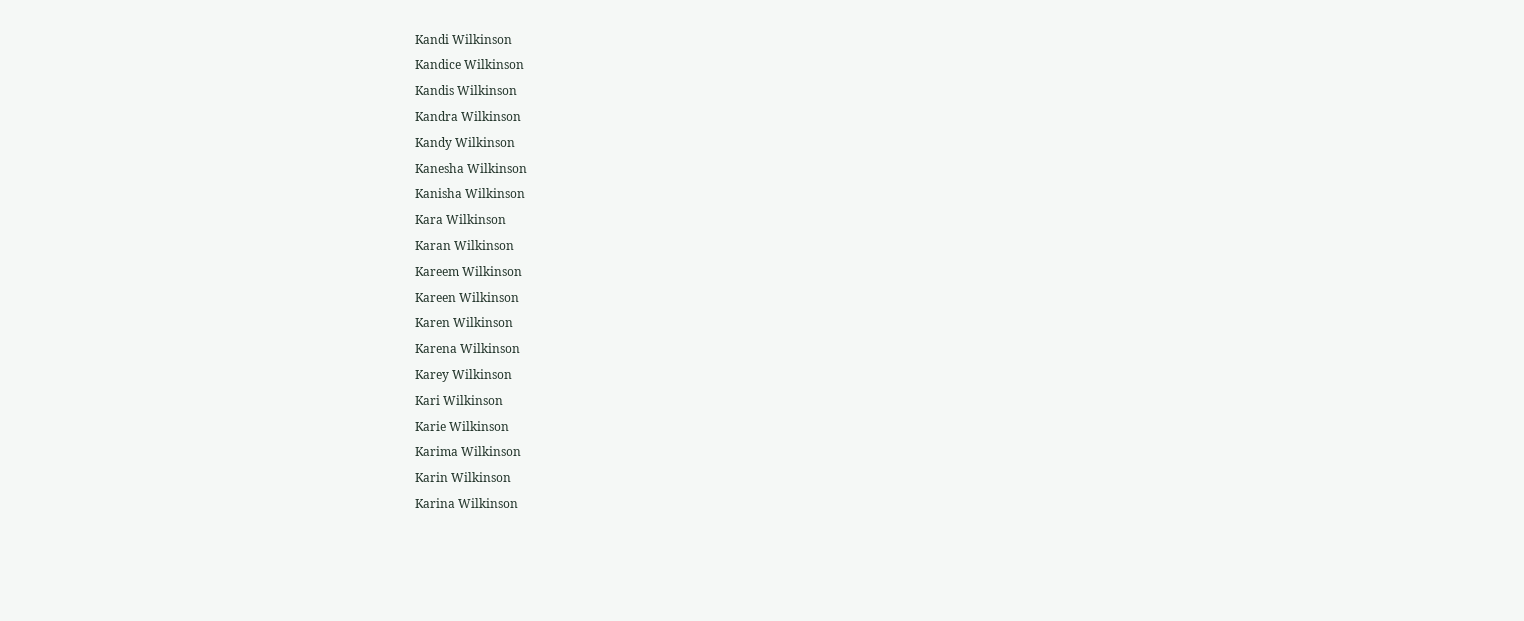Kandi Wilkinson
Kandice Wilkinson
Kandis Wilkinson
Kandra Wilkinson
Kandy Wilkinson
Kanesha Wilkinson
Kanisha Wilkinson
Kara Wilkinson
Karan Wilkinson
Kareem Wilkinson
Kareen Wilkinson
Karen Wilkinson
Karena Wilkinson
Karey Wilkinson
Kari Wilkinson
Karie Wilkinson
Karima Wilkinson
Karin Wilkinson
Karina Wilkinson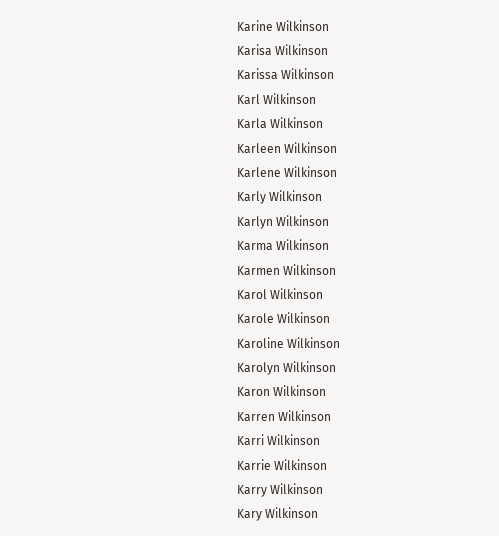Karine Wilkinson
Karisa Wilkinson
Karissa Wilkinson
Karl Wilkinson
Karla Wilkinson
Karleen Wilkinson
Karlene Wilkinson
Karly Wilkinson
Karlyn Wilkinson
Karma Wilkinson
Karmen Wilkinson
Karol Wilkinson
Karole Wilkinson
Karoline Wilkinson
Karolyn Wilkinson
Karon Wilkinson
Karren Wilkinson
Karri Wilkinson
Karrie Wilkinson
Karry Wilkinson
Kary Wilkinson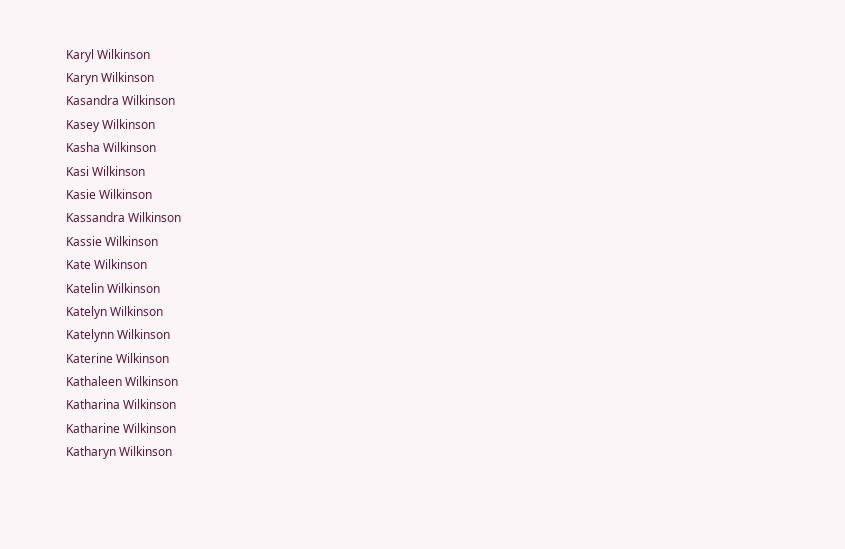Karyl Wilkinson
Karyn Wilkinson
Kasandra Wilkinson
Kasey Wilkinson
Kasha Wilkinson
Kasi Wilkinson
Kasie Wilkinson
Kassandra Wilkinson
Kassie Wilkinson
Kate Wilkinson
Katelin Wilkinson
Katelyn Wilkinson
Katelynn Wilkinson
Katerine Wilkinson
Kathaleen Wilkinson
Katharina Wilkinson
Katharine Wilkinson
Katharyn Wilkinson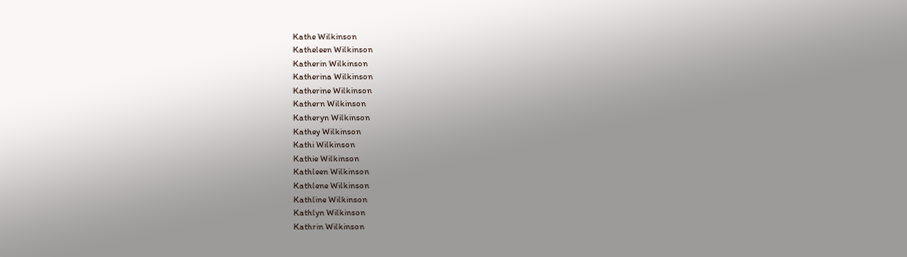Kathe Wilkinson
Katheleen Wilkinson
Katherin Wilkinson
Katherina Wilkinson
Katherine Wilkinson
Kathern Wilkinson
Katheryn Wilkinson
Kathey Wilkinson
Kathi Wilkinson
Kathie Wilkinson
Kathleen Wilkinson
Kathlene Wilkinson
Kathline Wilkinson
Kathlyn Wilkinson
Kathrin Wilkinson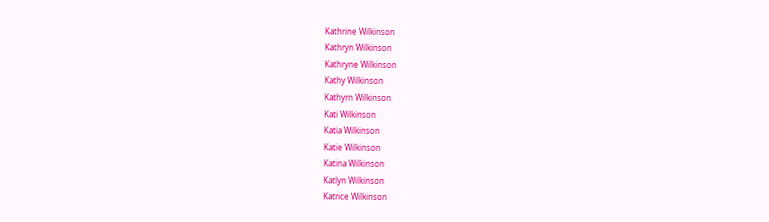Kathrine Wilkinson
Kathryn Wilkinson
Kathryne Wilkinson
Kathy Wilkinson
Kathyrn Wilkinson
Kati Wilkinson
Katia Wilkinson
Katie Wilkinson
Katina Wilkinson
Katlyn Wilkinson
Katrice Wilkinson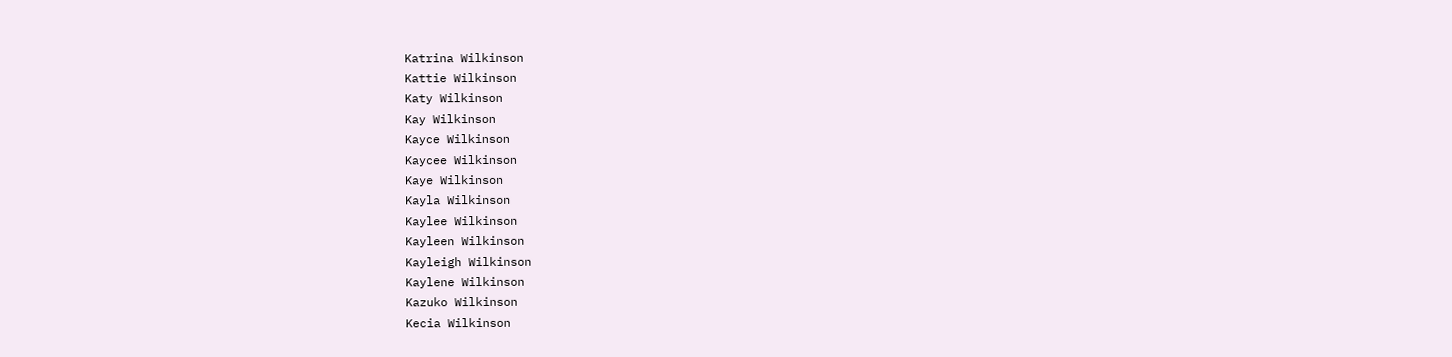Katrina Wilkinson
Kattie Wilkinson
Katy Wilkinson
Kay Wilkinson
Kayce Wilkinson
Kaycee Wilkinson
Kaye Wilkinson
Kayla Wilkinson
Kaylee Wilkinson
Kayleen Wilkinson
Kayleigh Wilkinson
Kaylene Wilkinson
Kazuko Wilkinson
Kecia Wilkinson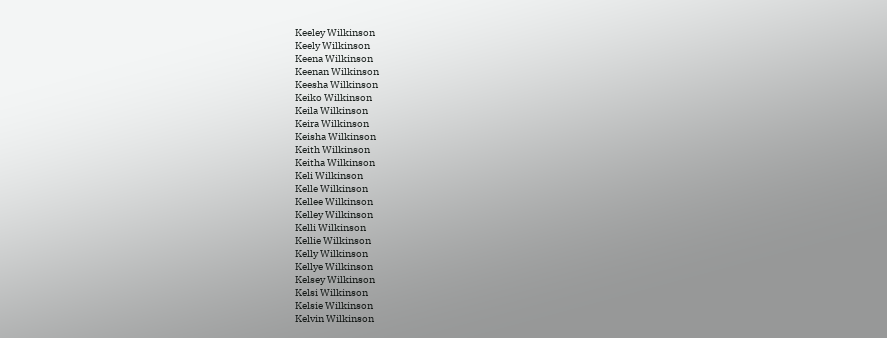Keeley Wilkinson
Keely Wilkinson
Keena Wilkinson
Keenan Wilkinson
Keesha Wilkinson
Keiko Wilkinson
Keila Wilkinson
Keira Wilkinson
Keisha Wilkinson
Keith Wilkinson
Keitha Wilkinson
Keli Wilkinson
Kelle Wilkinson
Kellee Wilkinson
Kelley Wilkinson
Kelli Wilkinson
Kellie Wilkinson
Kelly Wilkinson
Kellye Wilkinson
Kelsey Wilkinson
Kelsi Wilkinson
Kelsie Wilkinson
Kelvin Wilkinson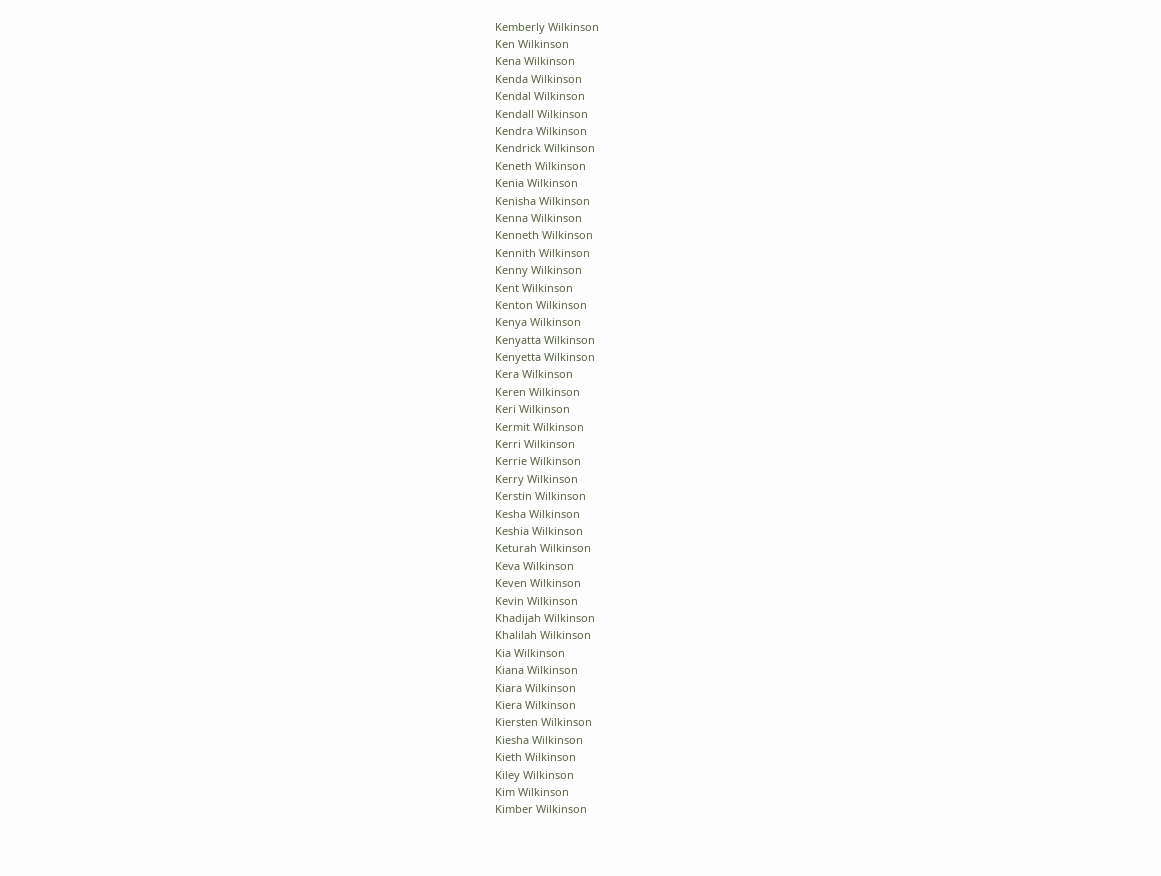Kemberly Wilkinson
Ken Wilkinson
Kena Wilkinson
Kenda Wilkinson
Kendal Wilkinson
Kendall Wilkinson
Kendra Wilkinson
Kendrick Wilkinson
Keneth Wilkinson
Kenia Wilkinson
Kenisha Wilkinson
Kenna Wilkinson
Kenneth Wilkinson
Kennith Wilkinson
Kenny Wilkinson
Kent Wilkinson
Kenton Wilkinson
Kenya Wilkinson
Kenyatta Wilkinson
Kenyetta Wilkinson
Kera Wilkinson
Keren Wilkinson
Keri Wilkinson
Kermit Wilkinson
Kerri Wilkinson
Kerrie Wilkinson
Kerry Wilkinson
Kerstin Wilkinson
Kesha Wilkinson
Keshia Wilkinson
Keturah Wilkinson
Keva Wilkinson
Keven Wilkinson
Kevin Wilkinson
Khadijah Wilkinson
Khalilah Wilkinson
Kia Wilkinson
Kiana Wilkinson
Kiara Wilkinson
Kiera Wilkinson
Kiersten Wilkinson
Kiesha Wilkinson
Kieth Wilkinson
Kiley Wilkinson
Kim Wilkinson
Kimber Wilkinson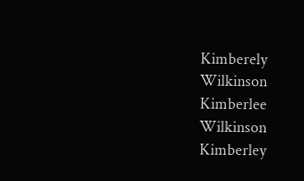Kimberely Wilkinson
Kimberlee Wilkinson
Kimberley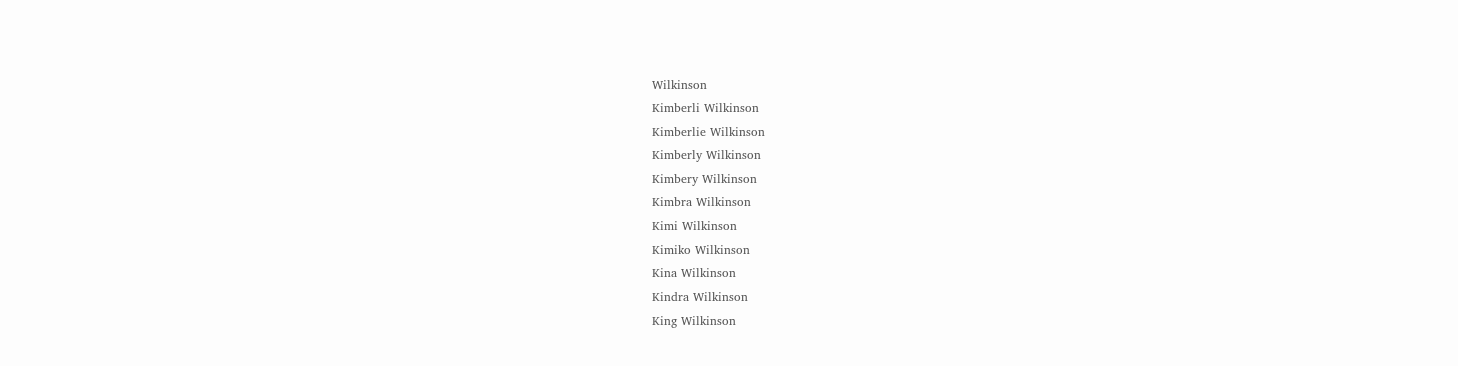Wilkinson
Kimberli Wilkinson
Kimberlie Wilkinson
Kimberly Wilkinson
Kimbery Wilkinson
Kimbra Wilkinson
Kimi Wilkinson
Kimiko Wilkinson
Kina Wilkinson
Kindra Wilkinson
King Wilkinson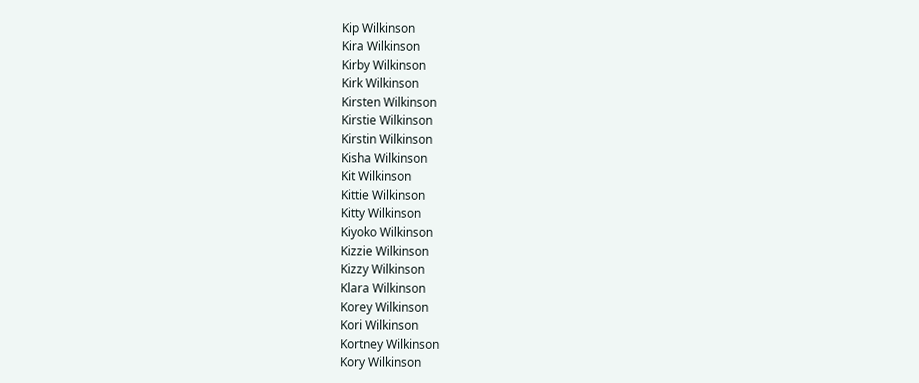Kip Wilkinson
Kira Wilkinson
Kirby Wilkinson
Kirk Wilkinson
Kirsten Wilkinson
Kirstie Wilkinson
Kirstin Wilkinson
Kisha Wilkinson
Kit Wilkinson
Kittie Wilkinson
Kitty Wilkinson
Kiyoko Wilkinson
Kizzie Wilkinson
Kizzy Wilkinson
Klara Wilkinson
Korey Wilkinson
Kori Wilkinson
Kortney Wilkinson
Kory Wilkinson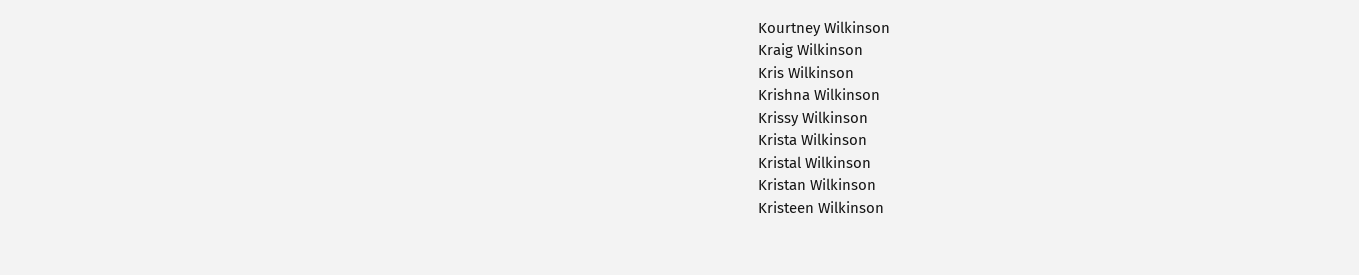Kourtney Wilkinson
Kraig Wilkinson
Kris Wilkinson
Krishna Wilkinson
Krissy Wilkinson
Krista Wilkinson
Kristal Wilkinson
Kristan Wilkinson
Kristeen Wilkinson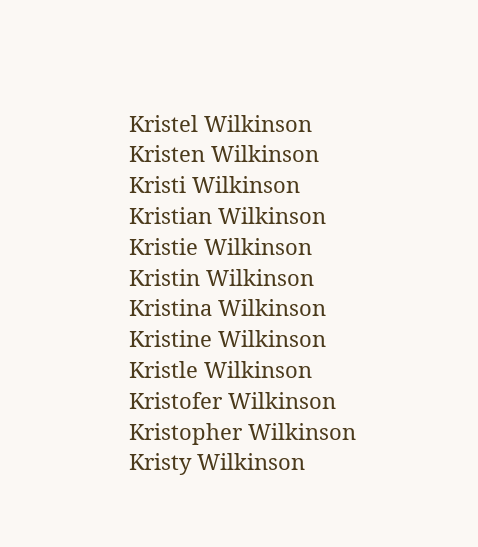Kristel Wilkinson
Kristen Wilkinson
Kristi Wilkinson
Kristian Wilkinson
Kristie Wilkinson
Kristin Wilkinson
Kristina Wilkinson
Kristine Wilkinson
Kristle Wilkinson
Kristofer Wilkinson
Kristopher Wilkinson
Kristy Wilkinson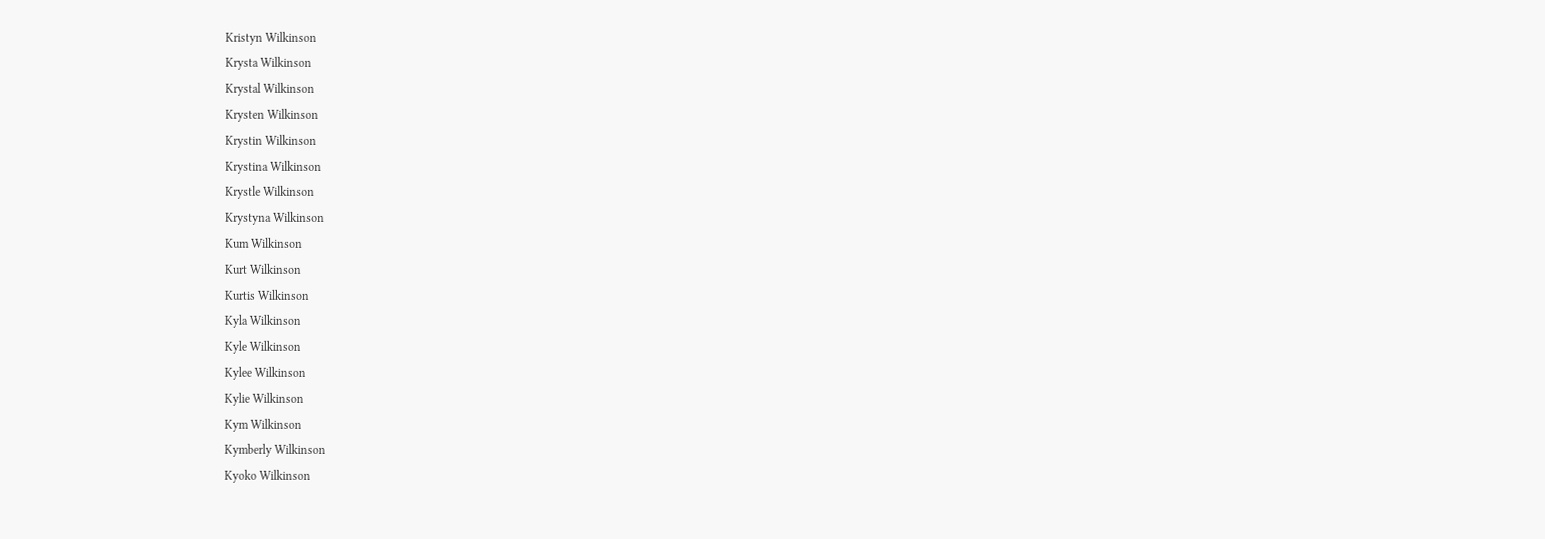Kristyn Wilkinson
Krysta Wilkinson
Krystal Wilkinson
Krysten Wilkinson
Krystin Wilkinson
Krystina Wilkinson
Krystle Wilkinson
Krystyna Wilkinson
Kum Wilkinson
Kurt Wilkinson
Kurtis Wilkinson
Kyla Wilkinson
Kyle Wilkinson
Kylee Wilkinson
Kylie Wilkinson
Kym Wilkinson
Kymberly Wilkinson
Kyoko Wilkinson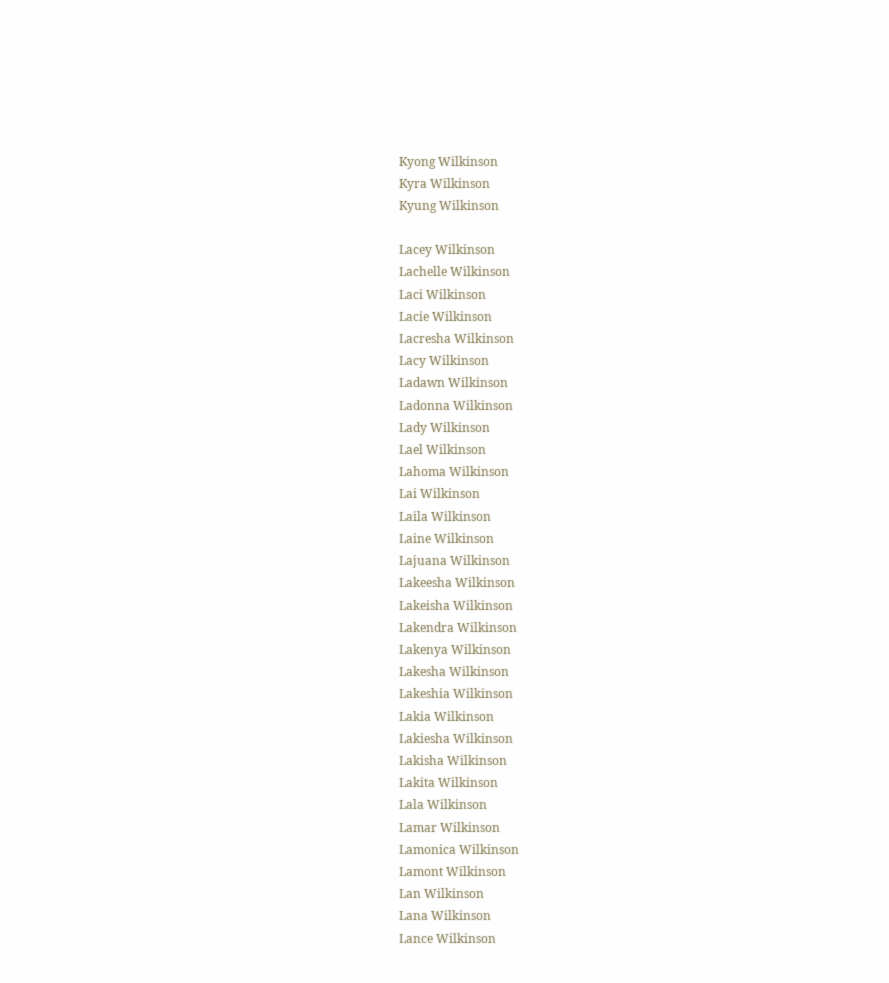Kyong Wilkinson
Kyra Wilkinson
Kyung Wilkinson

Lacey Wilkinson
Lachelle Wilkinson
Laci Wilkinson
Lacie Wilkinson
Lacresha Wilkinson
Lacy Wilkinson
Ladawn Wilkinson
Ladonna Wilkinson
Lady Wilkinson
Lael Wilkinson
Lahoma Wilkinson
Lai Wilkinson
Laila Wilkinson
Laine Wilkinson
Lajuana Wilkinson
Lakeesha Wilkinson
Lakeisha Wilkinson
Lakendra Wilkinson
Lakenya Wilkinson
Lakesha Wilkinson
Lakeshia Wilkinson
Lakia Wilkinson
Lakiesha Wilkinson
Lakisha Wilkinson
Lakita Wilkinson
Lala Wilkinson
Lamar Wilkinson
Lamonica Wilkinson
Lamont Wilkinson
Lan Wilkinson
Lana Wilkinson
Lance Wilkinson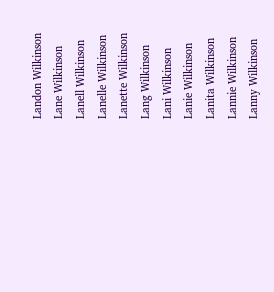Landon Wilkinson
Lane Wilkinson
Lanell Wilkinson
Lanelle Wilkinson
Lanette Wilkinson
Lang Wilkinson
Lani Wilkinson
Lanie Wilkinson
Lanita Wilkinson
Lannie Wilkinson
Lanny Wilkinson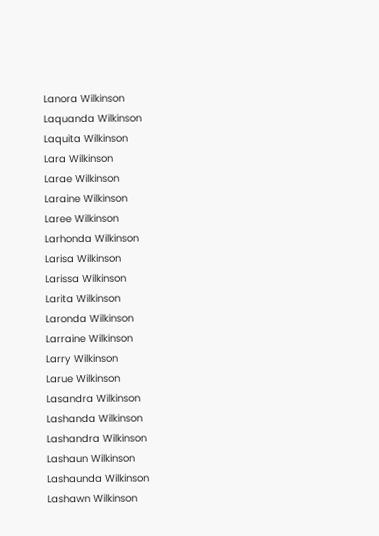Lanora Wilkinson
Laquanda Wilkinson
Laquita Wilkinson
Lara Wilkinson
Larae Wilkinson
Laraine Wilkinson
Laree Wilkinson
Larhonda Wilkinson
Larisa Wilkinson
Larissa Wilkinson
Larita Wilkinson
Laronda Wilkinson
Larraine Wilkinson
Larry Wilkinson
Larue Wilkinson
Lasandra Wilkinson
Lashanda Wilkinson
Lashandra Wilkinson
Lashaun Wilkinson
Lashaunda Wilkinson
Lashawn Wilkinson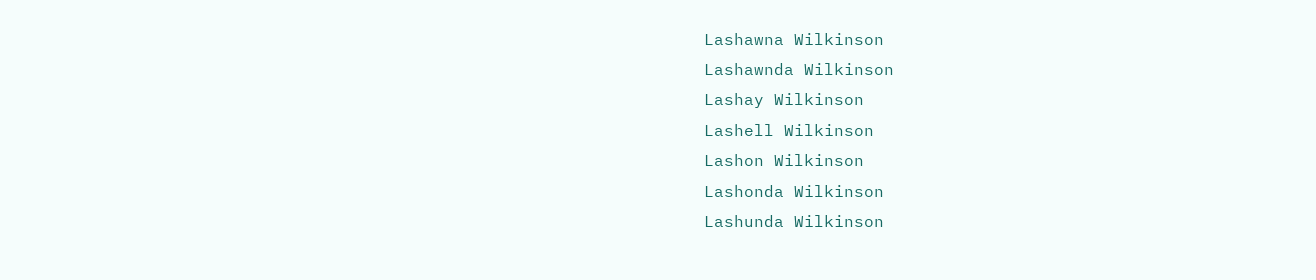Lashawna Wilkinson
Lashawnda Wilkinson
Lashay Wilkinson
Lashell Wilkinson
Lashon Wilkinson
Lashonda Wilkinson
Lashunda Wilkinson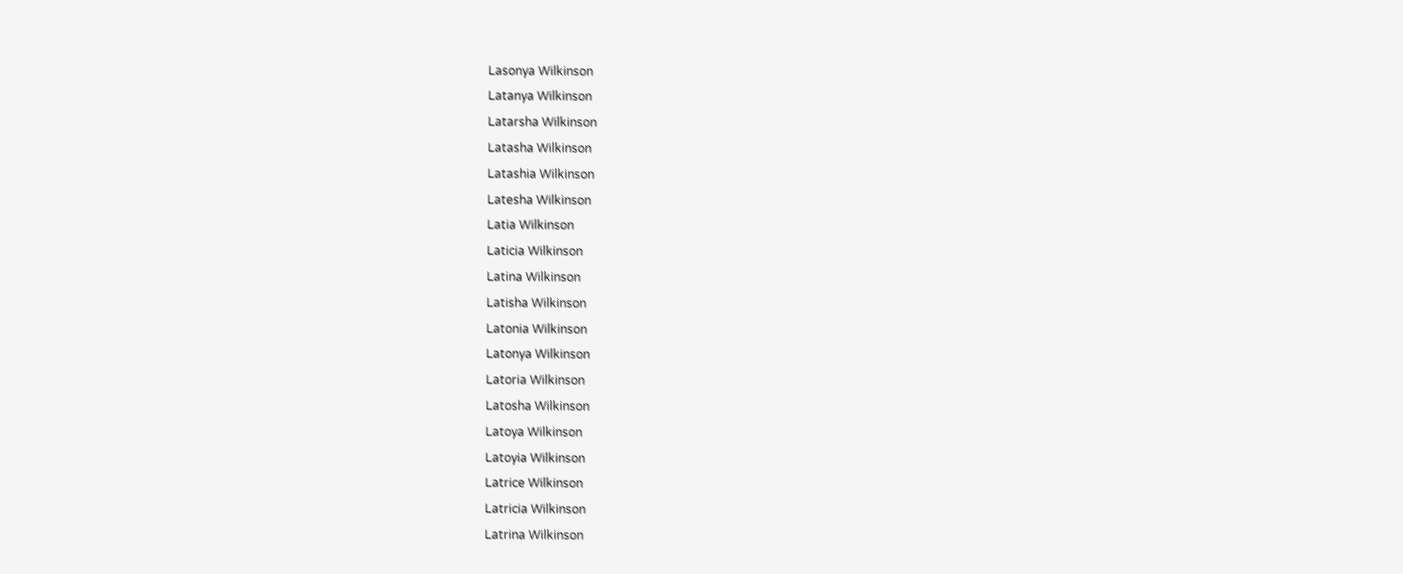Lasonya Wilkinson
Latanya Wilkinson
Latarsha Wilkinson
Latasha Wilkinson
Latashia Wilkinson
Latesha Wilkinson
Latia Wilkinson
Laticia Wilkinson
Latina Wilkinson
Latisha Wilkinson
Latonia Wilkinson
Latonya Wilkinson
Latoria Wilkinson
Latosha Wilkinson
Latoya Wilkinson
Latoyia Wilkinson
Latrice Wilkinson
Latricia Wilkinson
Latrina Wilkinson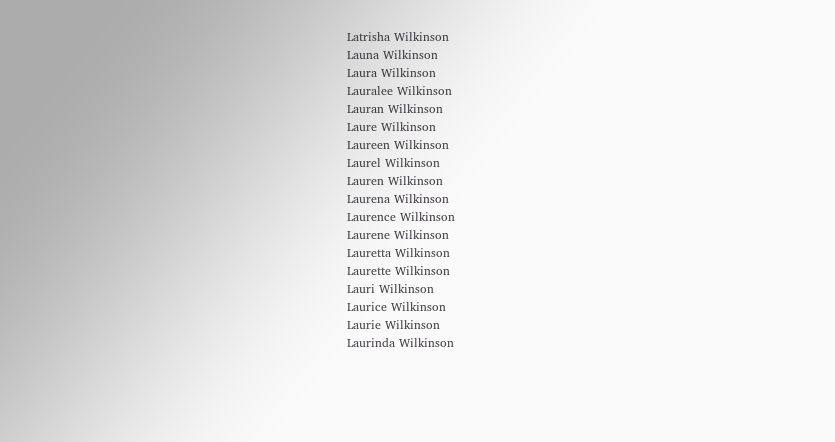Latrisha Wilkinson
Launa Wilkinson
Laura Wilkinson
Lauralee Wilkinson
Lauran Wilkinson
Laure Wilkinson
Laureen Wilkinson
Laurel Wilkinson
Lauren Wilkinson
Laurena Wilkinson
Laurence Wilkinson
Laurene Wilkinson
Lauretta Wilkinson
Laurette Wilkinson
Lauri Wilkinson
Laurice Wilkinson
Laurie Wilkinson
Laurinda Wilkinson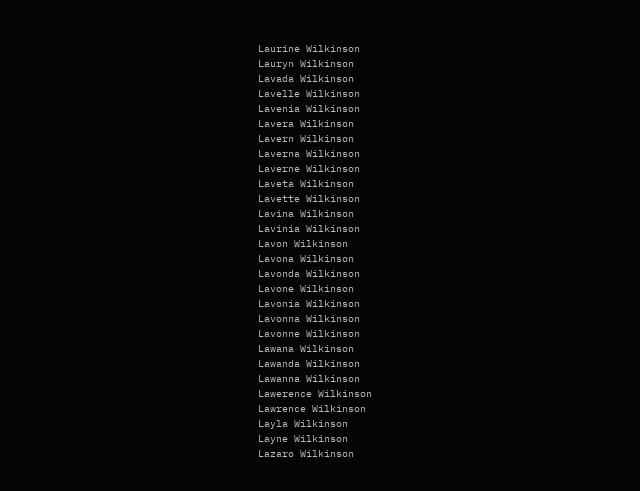Laurine Wilkinson
Lauryn Wilkinson
Lavada Wilkinson
Lavelle Wilkinson
Lavenia Wilkinson
Lavera Wilkinson
Lavern Wilkinson
Laverna Wilkinson
Laverne Wilkinson
Laveta Wilkinson
Lavette Wilkinson
Lavina Wilkinson
Lavinia Wilkinson
Lavon Wilkinson
Lavona Wilkinson
Lavonda Wilkinson
Lavone Wilkinson
Lavonia Wilkinson
Lavonna Wilkinson
Lavonne Wilkinson
Lawana Wilkinson
Lawanda Wilkinson
Lawanna Wilkinson
Lawerence Wilkinson
Lawrence Wilkinson
Layla Wilkinson
Layne Wilkinson
Lazaro Wilkinson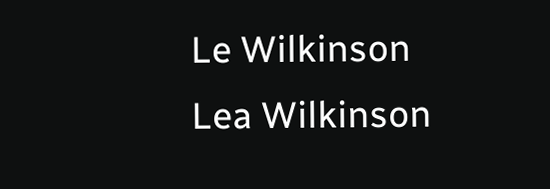Le Wilkinson
Lea Wilkinson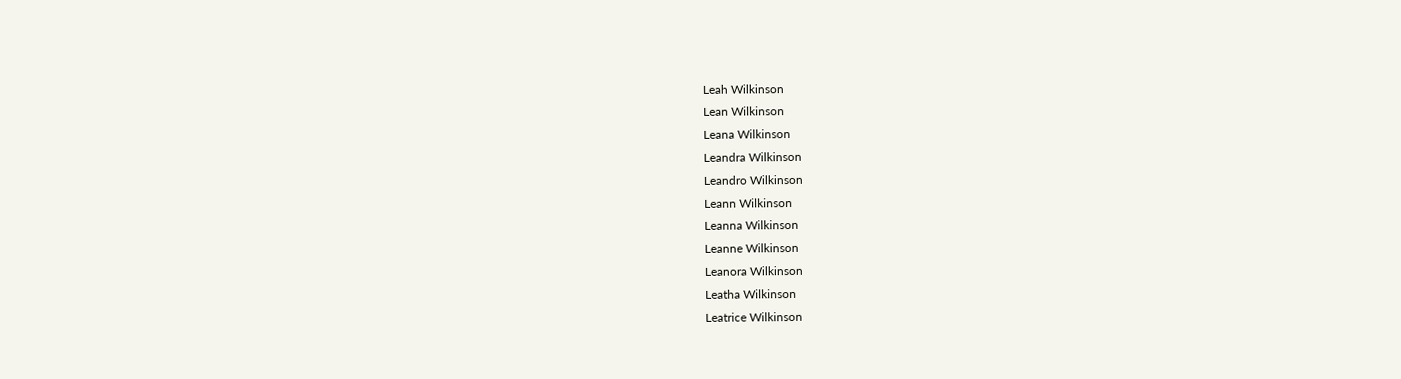Leah Wilkinson
Lean Wilkinson
Leana Wilkinson
Leandra Wilkinson
Leandro Wilkinson
Leann Wilkinson
Leanna Wilkinson
Leanne Wilkinson
Leanora Wilkinson
Leatha Wilkinson
Leatrice Wilkinson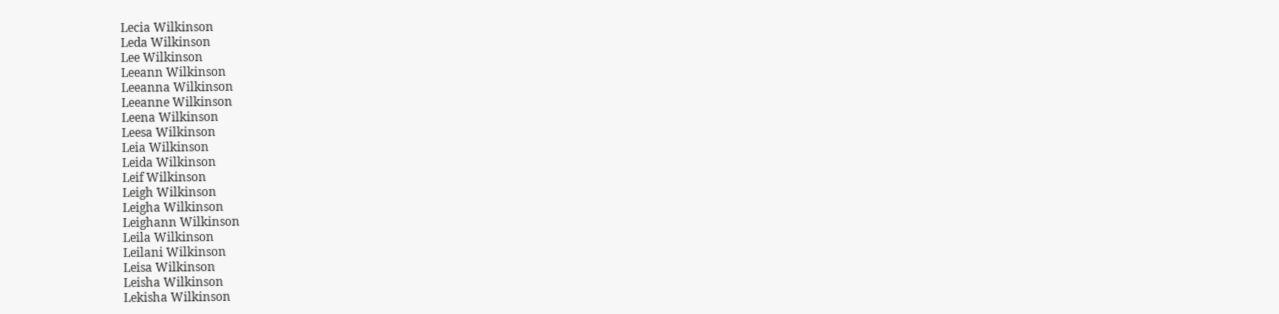Lecia Wilkinson
Leda Wilkinson
Lee Wilkinson
Leeann Wilkinson
Leeanna Wilkinson
Leeanne Wilkinson
Leena Wilkinson
Leesa Wilkinson
Leia Wilkinson
Leida Wilkinson
Leif Wilkinson
Leigh Wilkinson
Leigha Wilkinson
Leighann Wilkinson
Leila Wilkinson
Leilani Wilkinson
Leisa Wilkinson
Leisha Wilkinson
Lekisha Wilkinson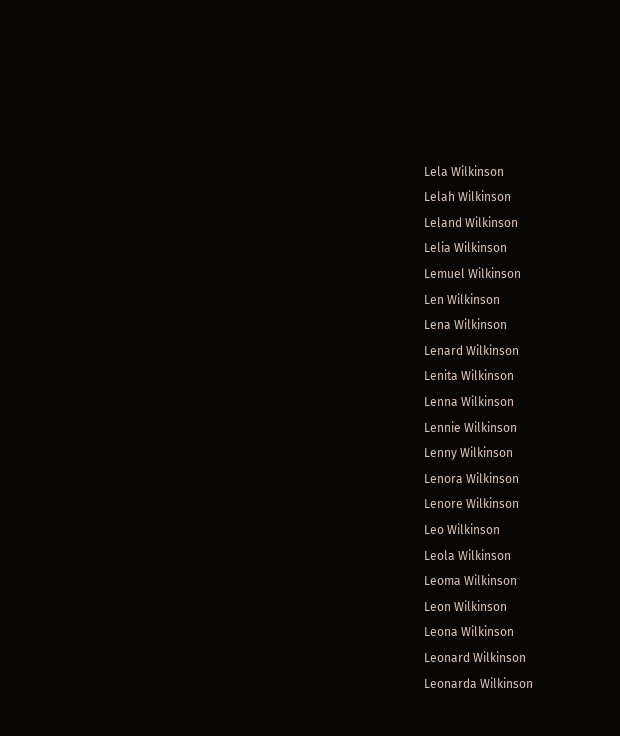Lela Wilkinson
Lelah Wilkinson
Leland Wilkinson
Lelia Wilkinson
Lemuel Wilkinson
Len Wilkinson
Lena Wilkinson
Lenard Wilkinson
Lenita Wilkinson
Lenna Wilkinson
Lennie Wilkinson
Lenny Wilkinson
Lenora Wilkinson
Lenore Wilkinson
Leo Wilkinson
Leola Wilkinson
Leoma Wilkinson
Leon Wilkinson
Leona Wilkinson
Leonard Wilkinson
Leonarda Wilkinson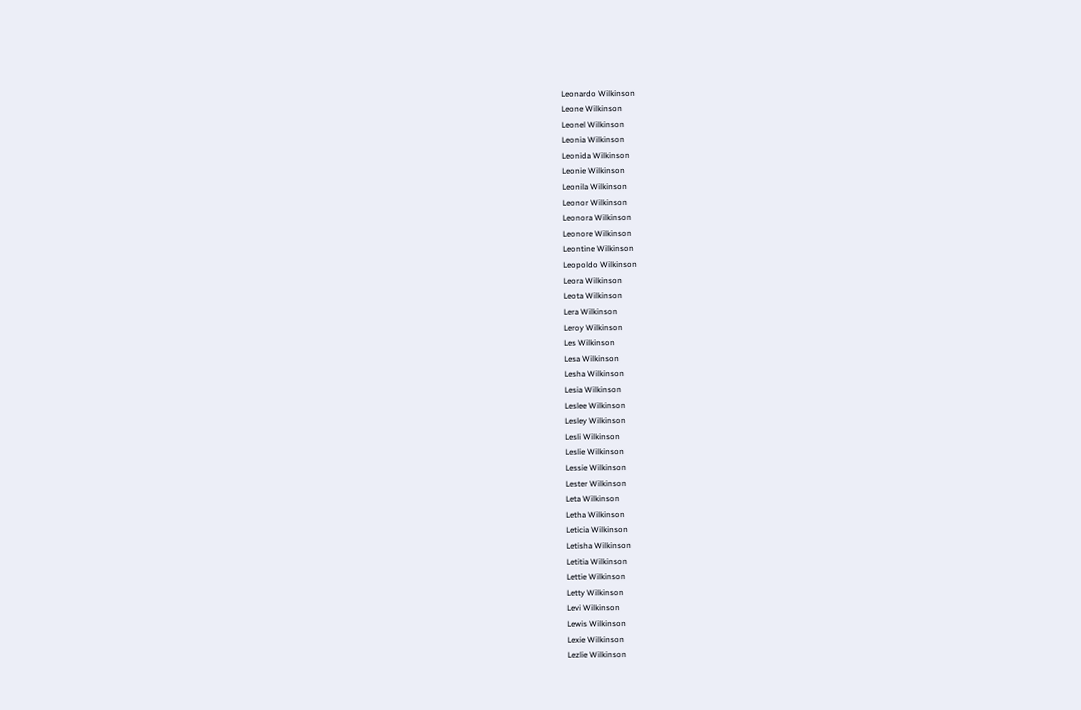Leonardo Wilkinson
Leone Wilkinson
Leonel Wilkinson
Leonia Wilkinson
Leonida Wilkinson
Leonie Wilkinson
Leonila Wilkinson
Leonor Wilkinson
Leonora Wilkinson
Leonore Wilkinson
Leontine Wilkinson
Leopoldo Wilkinson
Leora Wilkinson
Leota Wilkinson
Lera Wilkinson
Leroy Wilkinson
Les Wilkinson
Lesa Wilkinson
Lesha Wilkinson
Lesia Wilkinson
Leslee Wilkinson
Lesley Wilkinson
Lesli Wilkinson
Leslie Wilkinson
Lessie Wilkinson
Lester Wilkinson
Leta Wilkinson
Letha Wilkinson
Leticia Wilkinson
Letisha Wilkinson
Letitia Wilkinson
Lettie Wilkinson
Letty Wilkinson
Levi Wilkinson
Lewis Wilkinson
Lexie Wilkinson
Lezlie Wilkinson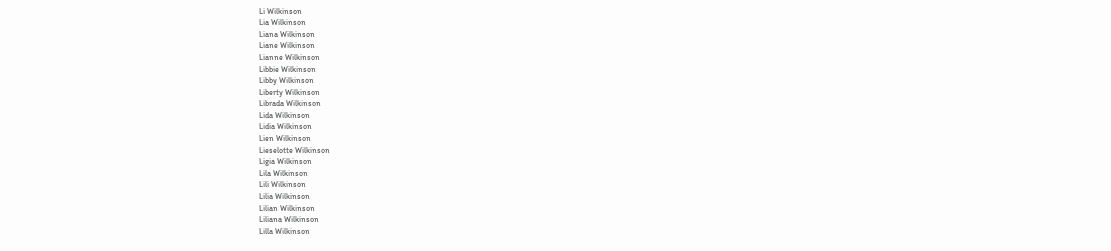Li Wilkinson
Lia Wilkinson
Liana Wilkinson
Liane Wilkinson
Lianne Wilkinson
Libbie Wilkinson
Libby Wilkinson
Liberty Wilkinson
Librada Wilkinson
Lida Wilkinson
Lidia Wilkinson
Lien Wilkinson
Lieselotte Wilkinson
Ligia Wilkinson
Lila Wilkinson
Lili Wilkinson
Lilia Wilkinson
Lilian Wilkinson
Liliana Wilkinson
Lilla Wilkinson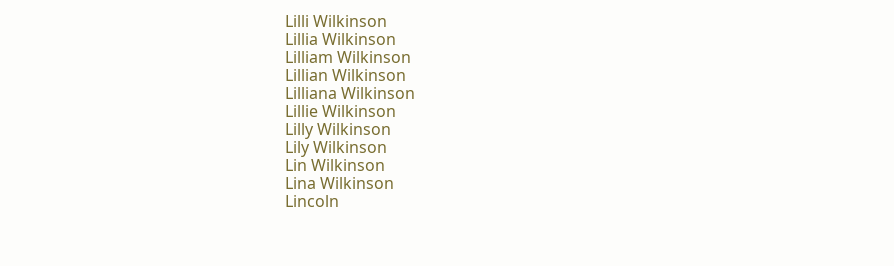Lilli Wilkinson
Lillia Wilkinson
Lilliam Wilkinson
Lillian Wilkinson
Lilliana Wilkinson
Lillie Wilkinson
Lilly Wilkinson
Lily Wilkinson
Lin Wilkinson
Lina Wilkinson
Lincoln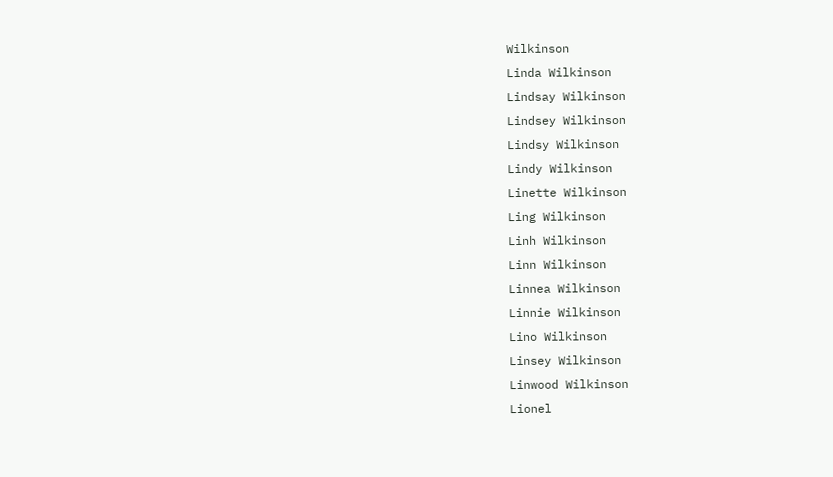Wilkinson
Linda Wilkinson
Lindsay Wilkinson
Lindsey Wilkinson
Lindsy Wilkinson
Lindy Wilkinson
Linette Wilkinson
Ling Wilkinson
Linh Wilkinson
Linn Wilkinson
Linnea Wilkinson
Linnie Wilkinson
Lino Wilkinson
Linsey Wilkinson
Linwood Wilkinson
Lionel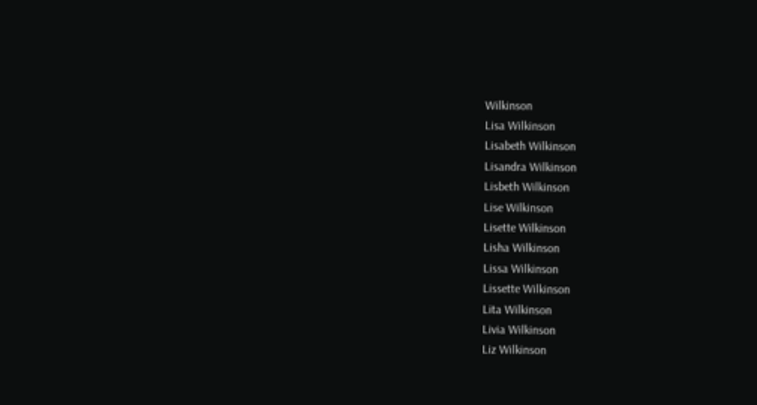Wilkinson
Lisa Wilkinson
Lisabeth Wilkinson
Lisandra Wilkinson
Lisbeth Wilkinson
Lise Wilkinson
Lisette Wilkinson
Lisha Wilkinson
Lissa Wilkinson
Lissette Wilkinson
Lita Wilkinson
Livia Wilkinson
Liz Wilkinson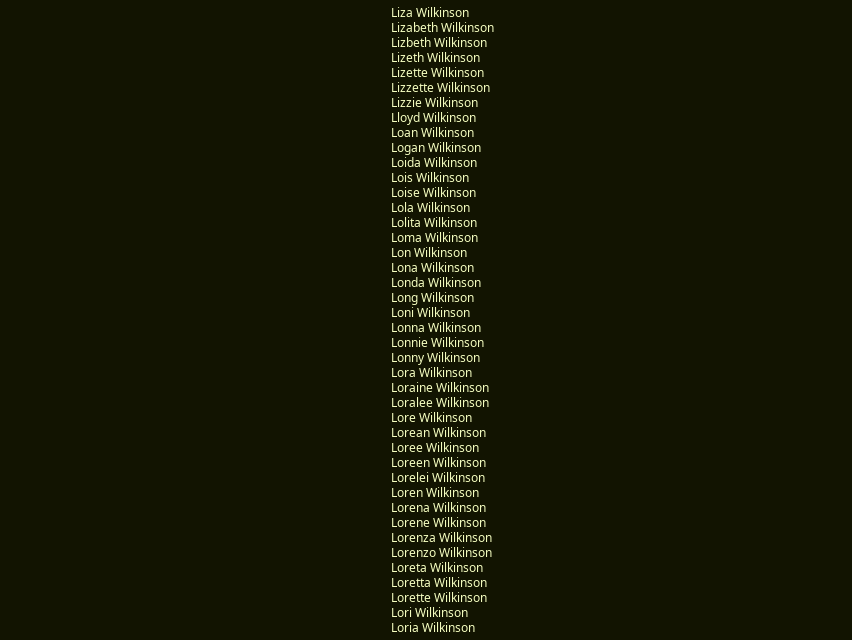Liza Wilkinson
Lizabeth Wilkinson
Lizbeth Wilkinson
Lizeth Wilkinson
Lizette Wilkinson
Lizzette Wilkinson
Lizzie Wilkinson
Lloyd Wilkinson
Loan Wilkinson
Logan Wilkinson
Loida Wilkinson
Lois Wilkinson
Loise Wilkinson
Lola Wilkinson
Lolita Wilkinson
Loma Wilkinson
Lon Wilkinson
Lona Wilkinson
Londa Wilkinson
Long Wilkinson
Loni Wilkinson
Lonna Wilkinson
Lonnie Wilkinson
Lonny Wilkinson
Lora Wilkinson
Loraine Wilkinson
Loralee Wilkinson
Lore Wilkinson
Lorean Wilkinson
Loree Wilkinson
Loreen Wilkinson
Lorelei Wilkinson
Loren Wilkinson
Lorena Wilkinson
Lorene Wilkinson
Lorenza Wilkinson
Lorenzo Wilkinson
Loreta Wilkinson
Loretta Wilkinson
Lorette Wilkinson
Lori Wilkinson
Loria Wilkinson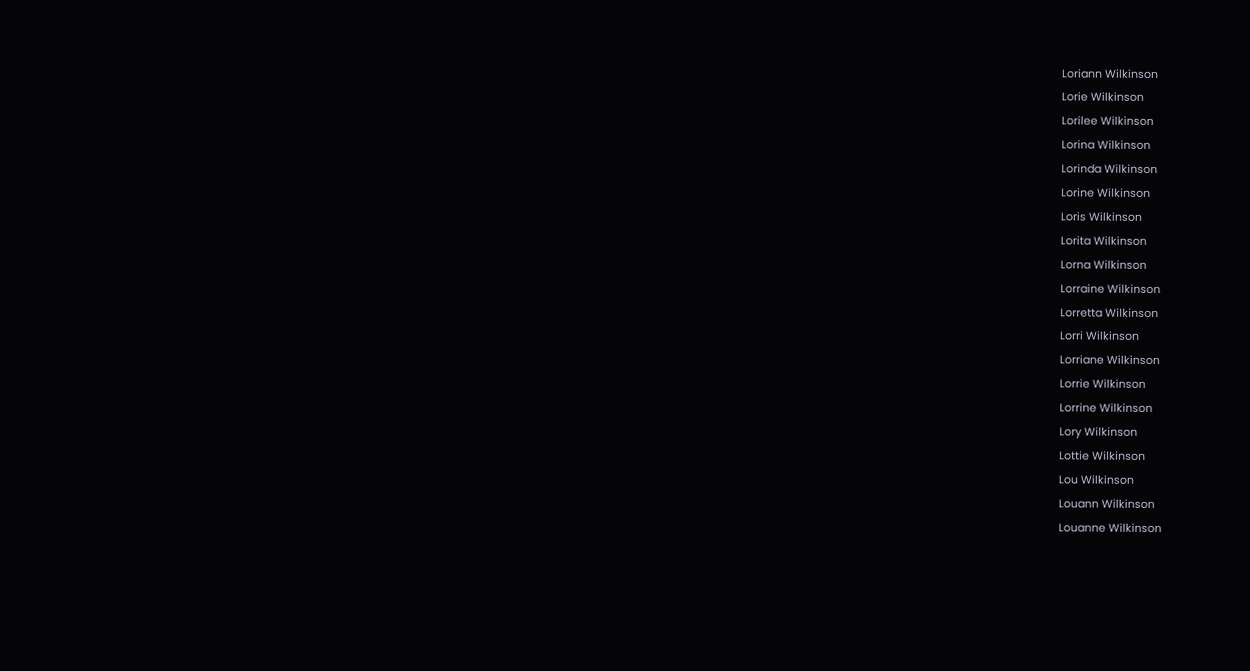Loriann Wilkinson
Lorie Wilkinson
Lorilee Wilkinson
Lorina Wilkinson
Lorinda Wilkinson
Lorine Wilkinson
Loris Wilkinson
Lorita Wilkinson
Lorna Wilkinson
Lorraine Wilkinson
Lorretta Wilkinson
Lorri Wilkinson
Lorriane Wilkinson
Lorrie Wilkinson
Lorrine Wilkinson
Lory Wilkinson
Lottie Wilkinson
Lou Wilkinson
Louann Wilkinson
Louanne Wilkinson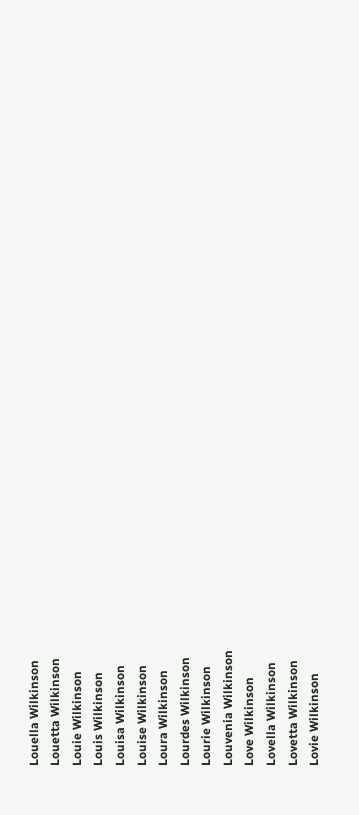Louella Wilkinson
Louetta Wilkinson
Louie Wilkinson
Louis Wilkinson
Louisa Wilkinson
Louise Wilkinson
Loura Wilkinson
Lourdes Wilkinson
Lourie Wilkinson
Louvenia Wilkinson
Love Wilkinson
Lovella Wilkinson
Lovetta Wilkinson
Lovie Wilkinson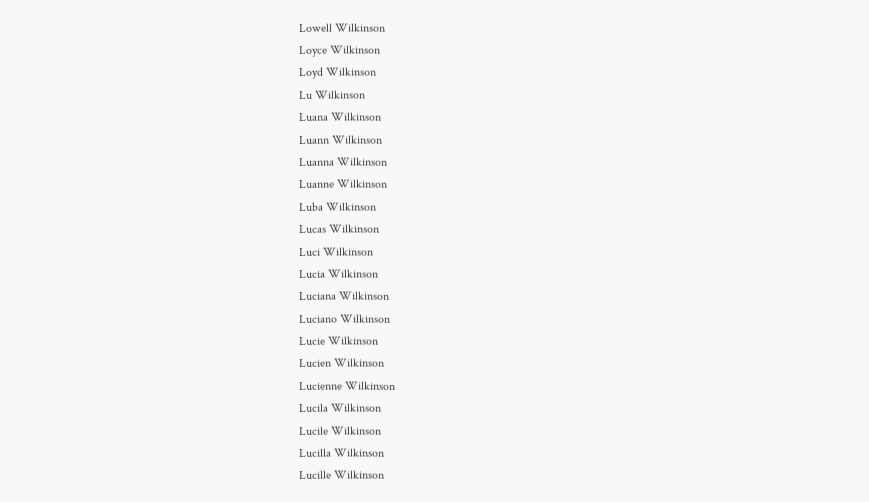Lowell Wilkinson
Loyce Wilkinson
Loyd Wilkinson
Lu Wilkinson
Luana Wilkinson
Luann Wilkinson
Luanna Wilkinson
Luanne Wilkinson
Luba Wilkinson
Lucas Wilkinson
Luci Wilkinson
Lucia Wilkinson
Luciana Wilkinson
Luciano Wilkinson
Lucie Wilkinson
Lucien Wilkinson
Lucienne Wilkinson
Lucila Wilkinson
Lucile Wilkinson
Lucilla Wilkinson
Lucille Wilkinson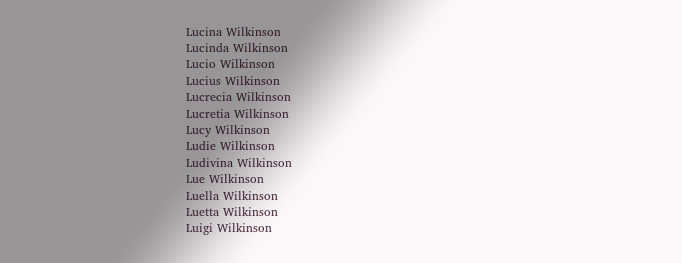Lucina Wilkinson
Lucinda Wilkinson
Lucio Wilkinson
Lucius Wilkinson
Lucrecia Wilkinson
Lucretia Wilkinson
Lucy Wilkinson
Ludie Wilkinson
Ludivina Wilkinson
Lue Wilkinson
Luella Wilkinson
Luetta Wilkinson
Luigi Wilkinson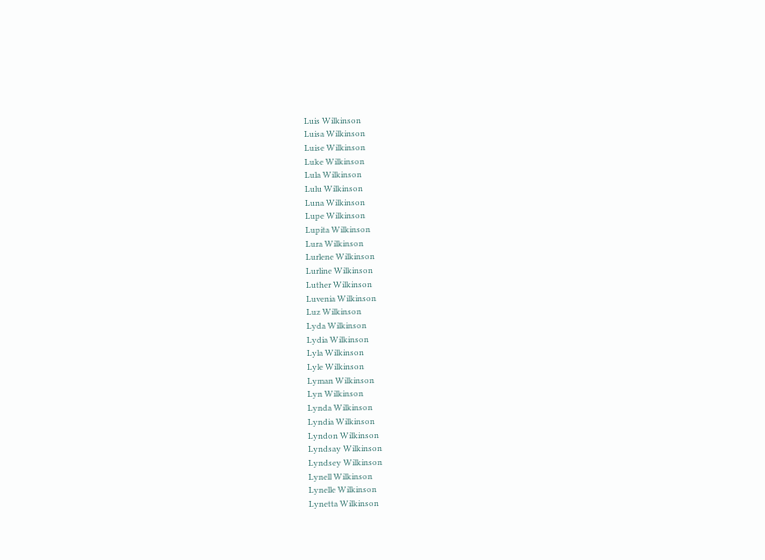Luis Wilkinson
Luisa Wilkinson
Luise Wilkinson
Luke Wilkinson
Lula Wilkinson
Lulu Wilkinson
Luna Wilkinson
Lupe Wilkinson
Lupita Wilkinson
Lura Wilkinson
Lurlene Wilkinson
Lurline Wilkinson
Luther Wilkinson
Luvenia Wilkinson
Luz Wilkinson
Lyda Wilkinson
Lydia Wilkinson
Lyla Wilkinson
Lyle Wilkinson
Lyman Wilkinson
Lyn Wilkinson
Lynda Wilkinson
Lyndia Wilkinson
Lyndon Wilkinson
Lyndsay Wilkinson
Lyndsey Wilkinson
Lynell Wilkinson
Lynelle Wilkinson
Lynetta Wilkinson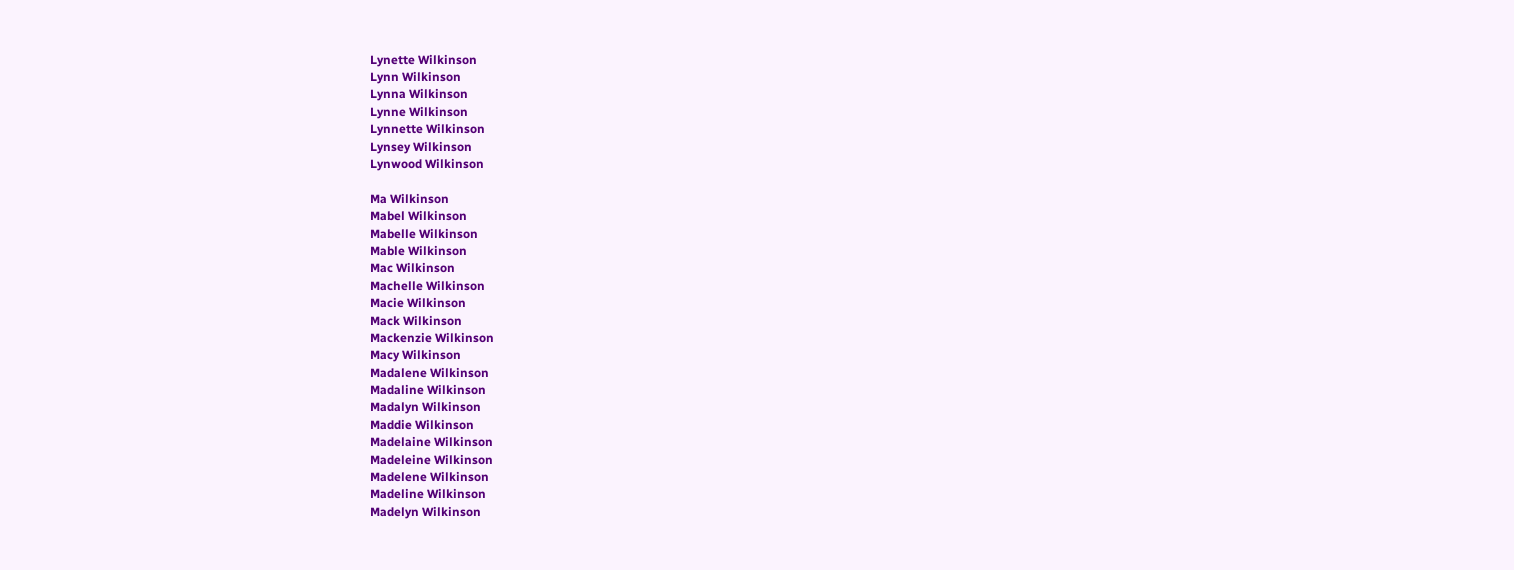Lynette Wilkinson
Lynn Wilkinson
Lynna Wilkinson
Lynne Wilkinson
Lynnette Wilkinson
Lynsey Wilkinson
Lynwood Wilkinson

Ma Wilkinson
Mabel Wilkinson
Mabelle Wilkinson
Mable Wilkinson
Mac Wilkinson
Machelle Wilkinson
Macie Wilkinson
Mack Wilkinson
Mackenzie Wilkinson
Macy Wilkinson
Madalene Wilkinson
Madaline Wilkinson
Madalyn Wilkinson
Maddie Wilkinson
Madelaine Wilkinson
Madeleine Wilkinson
Madelene Wilkinson
Madeline Wilkinson
Madelyn Wilkinson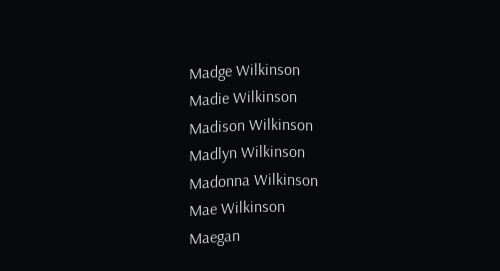Madge Wilkinson
Madie Wilkinson
Madison Wilkinson
Madlyn Wilkinson
Madonna Wilkinson
Mae Wilkinson
Maegan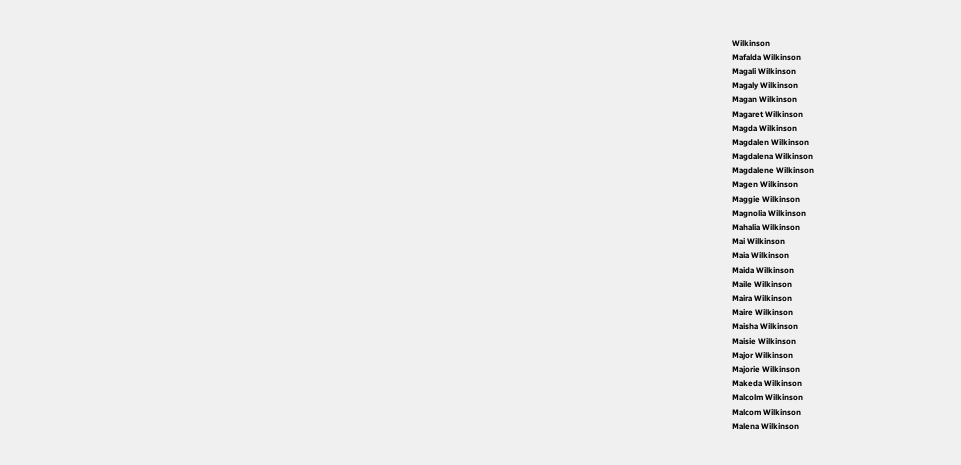Wilkinson
Mafalda Wilkinson
Magali Wilkinson
Magaly Wilkinson
Magan Wilkinson
Magaret Wilkinson
Magda Wilkinson
Magdalen Wilkinson
Magdalena Wilkinson
Magdalene Wilkinson
Magen Wilkinson
Maggie Wilkinson
Magnolia Wilkinson
Mahalia Wilkinson
Mai Wilkinson
Maia Wilkinson
Maida Wilkinson
Maile Wilkinson
Maira Wilkinson
Maire Wilkinson
Maisha Wilkinson
Maisie Wilkinson
Major Wilkinson
Majorie Wilkinson
Makeda Wilkinson
Malcolm Wilkinson
Malcom Wilkinson
Malena Wilkinson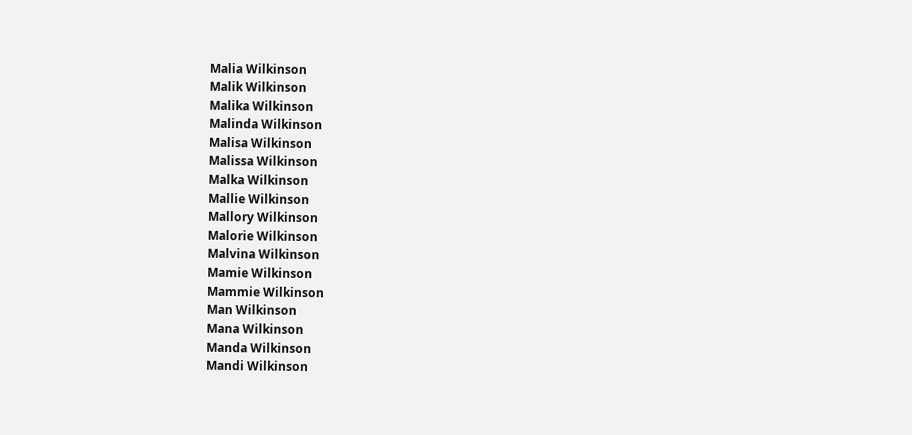Malia Wilkinson
Malik Wilkinson
Malika Wilkinson
Malinda Wilkinson
Malisa Wilkinson
Malissa Wilkinson
Malka Wilkinson
Mallie Wilkinson
Mallory Wilkinson
Malorie Wilkinson
Malvina Wilkinson
Mamie Wilkinson
Mammie Wilkinson
Man Wilkinson
Mana Wilkinson
Manda Wilkinson
Mandi Wilkinson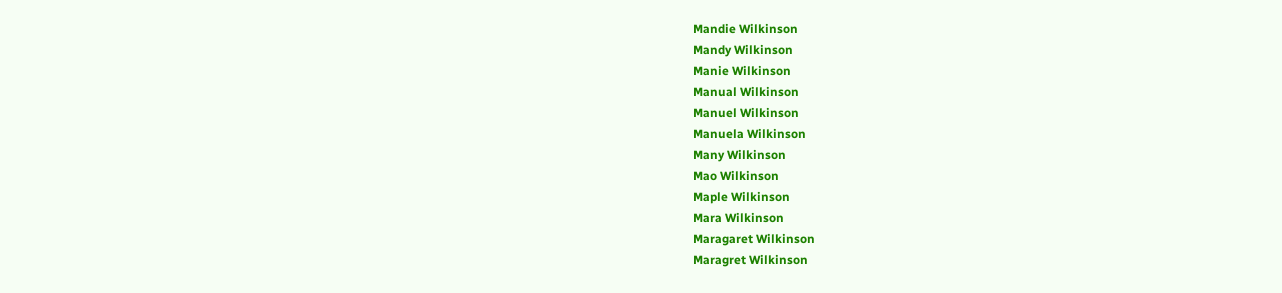Mandie Wilkinson
Mandy Wilkinson
Manie Wilkinson
Manual Wilkinson
Manuel Wilkinson
Manuela Wilkinson
Many Wilkinson
Mao Wilkinson
Maple Wilkinson
Mara Wilkinson
Maragaret Wilkinson
Maragret Wilkinson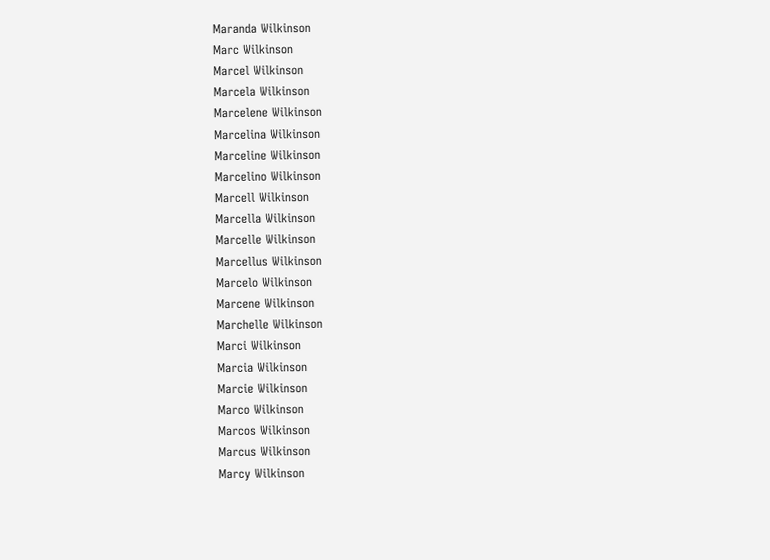Maranda Wilkinson
Marc Wilkinson
Marcel Wilkinson
Marcela Wilkinson
Marcelene Wilkinson
Marcelina Wilkinson
Marceline Wilkinson
Marcelino Wilkinson
Marcell Wilkinson
Marcella Wilkinson
Marcelle Wilkinson
Marcellus Wilkinson
Marcelo Wilkinson
Marcene Wilkinson
Marchelle Wilkinson
Marci Wilkinson
Marcia Wilkinson
Marcie Wilkinson
Marco Wilkinson
Marcos Wilkinson
Marcus Wilkinson
Marcy Wilkinson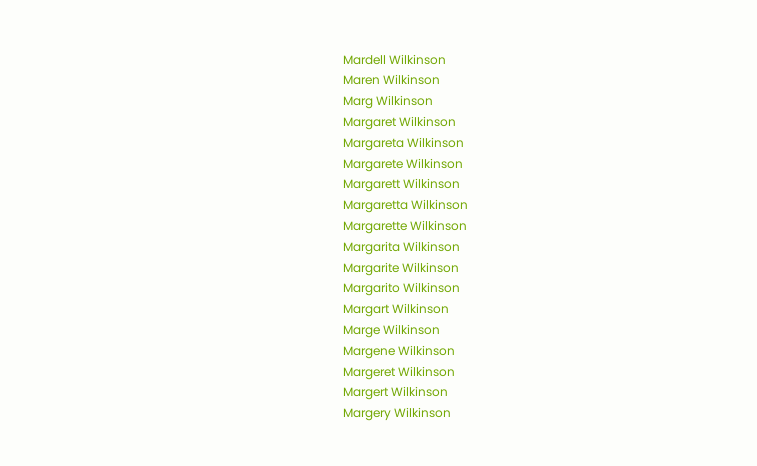Mardell Wilkinson
Maren Wilkinson
Marg Wilkinson
Margaret Wilkinson
Margareta Wilkinson
Margarete Wilkinson
Margarett Wilkinson
Margaretta Wilkinson
Margarette Wilkinson
Margarita Wilkinson
Margarite Wilkinson
Margarito Wilkinson
Margart Wilkinson
Marge Wilkinson
Margene Wilkinson
Margeret Wilkinson
Margert Wilkinson
Margery Wilkinson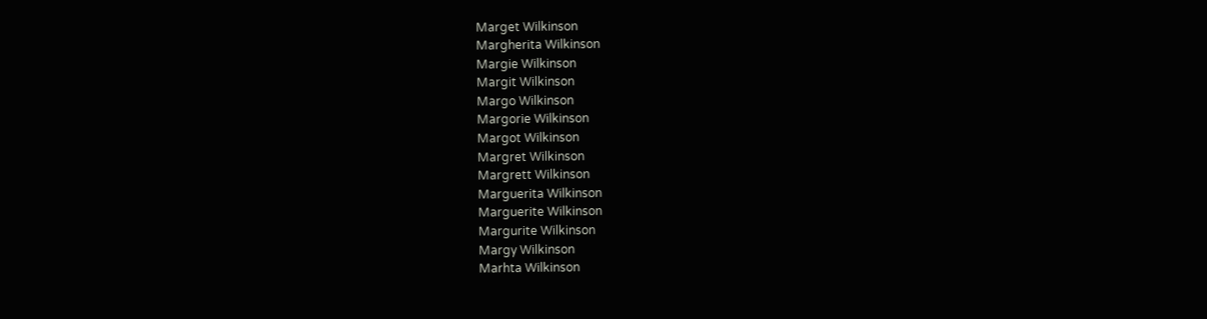Marget Wilkinson
Margherita Wilkinson
Margie Wilkinson
Margit Wilkinson
Margo Wilkinson
Margorie Wilkinson
Margot Wilkinson
Margret Wilkinson
Margrett Wilkinson
Marguerita Wilkinson
Marguerite Wilkinson
Margurite Wilkinson
Margy Wilkinson
Marhta Wilkinson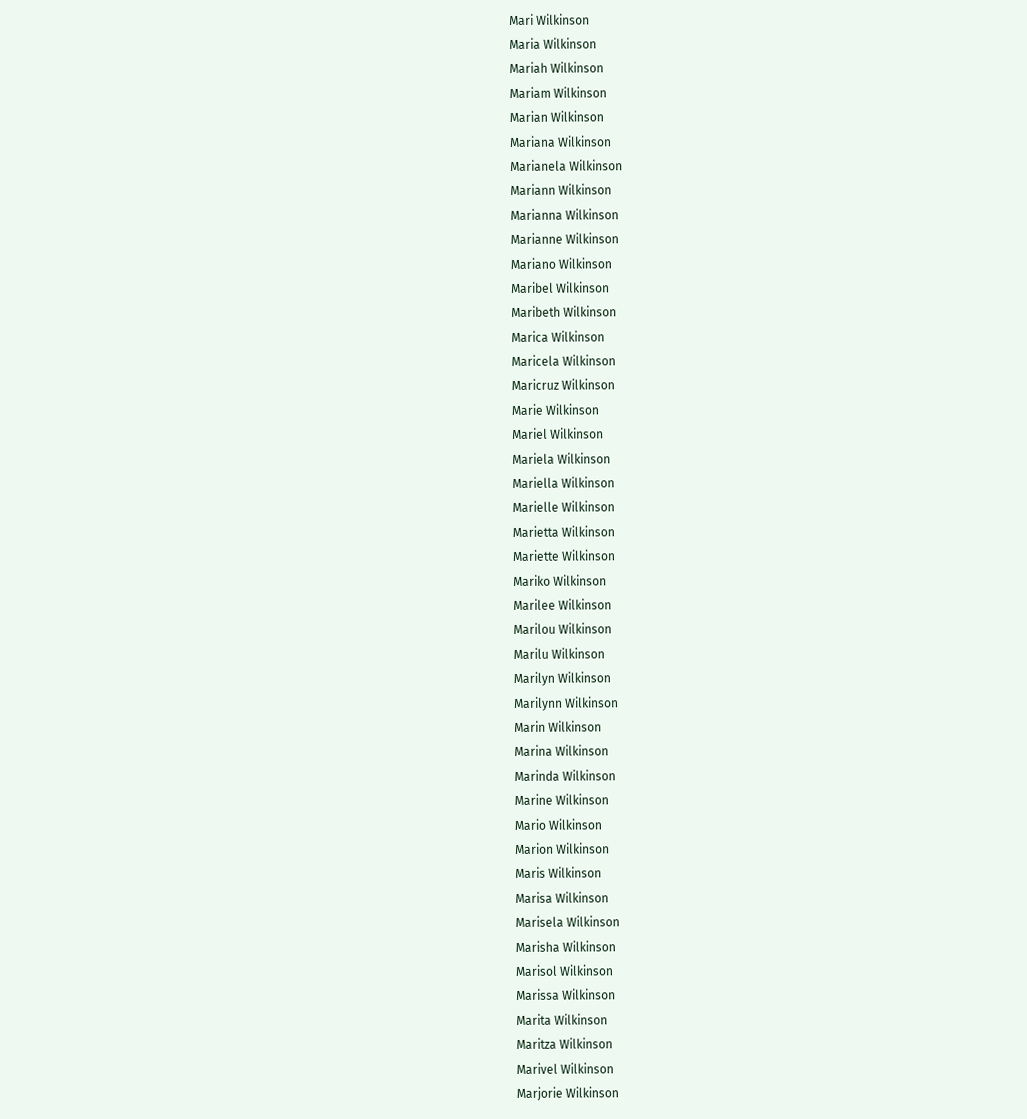Mari Wilkinson
Maria Wilkinson
Mariah Wilkinson
Mariam Wilkinson
Marian Wilkinson
Mariana Wilkinson
Marianela Wilkinson
Mariann Wilkinson
Marianna Wilkinson
Marianne Wilkinson
Mariano Wilkinson
Maribel Wilkinson
Maribeth Wilkinson
Marica Wilkinson
Maricela Wilkinson
Maricruz Wilkinson
Marie Wilkinson
Mariel Wilkinson
Mariela Wilkinson
Mariella Wilkinson
Marielle Wilkinson
Marietta Wilkinson
Mariette Wilkinson
Mariko Wilkinson
Marilee Wilkinson
Marilou Wilkinson
Marilu Wilkinson
Marilyn Wilkinson
Marilynn Wilkinson
Marin Wilkinson
Marina Wilkinson
Marinda Wilkinson
Marine Wilkinson
Mario Wilkinson
Marion Wilkinson
Maris Wilkinson
Marisa Wilkinson
Marisela Wilkinson
Marisha Wilkinson
Marisol Wilkinson
Marissa Wilkinson
Marita Wilkinson
Maritza Wilkinson
Marivel Wilkinson
Marjorie Wilkinson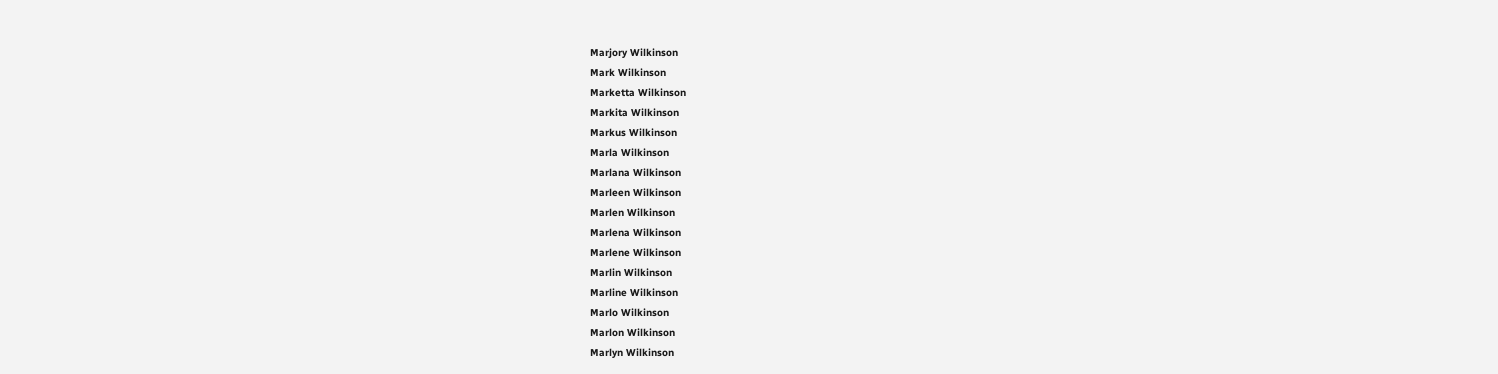Marjory Wilkinson
Mark Wilkinson
Marketta Wilkinson
Markita Wilkinson
Markus Wilkinson
Marla Wilkinson
Marlana Wilkinson
Marleen Wilkinson
Marlen Wilkinson
Marlena Wilkinson
Marlene Wilkinson
Marlin Wilkinson
Marline Wilkinson
Marlo Wilkinson
Marlon Wilkinson
Marlyn Wilkinson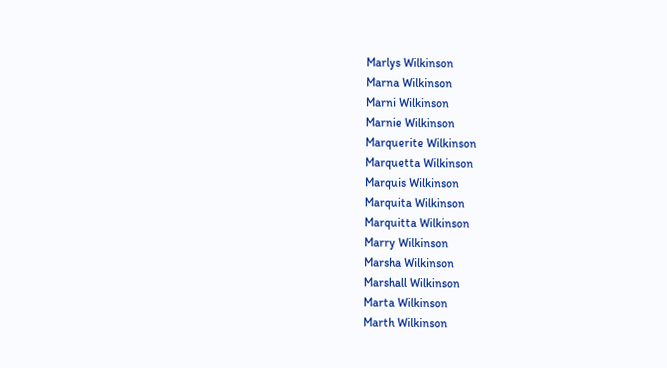Marlys Wilkinson
Marna Wilkinson
Marni Wilkinson
Marnie Wilkinson
Marquerite Wilkinson
Marquetta Wilkinson
Marquis Wilkinson
Marquita Wilkinson
Marquitta Wilkinson
Marry Wilkinson
Marsha Wilkinson
Marshall Wilkinson
Marta Wilkinson
Marth Wilkinson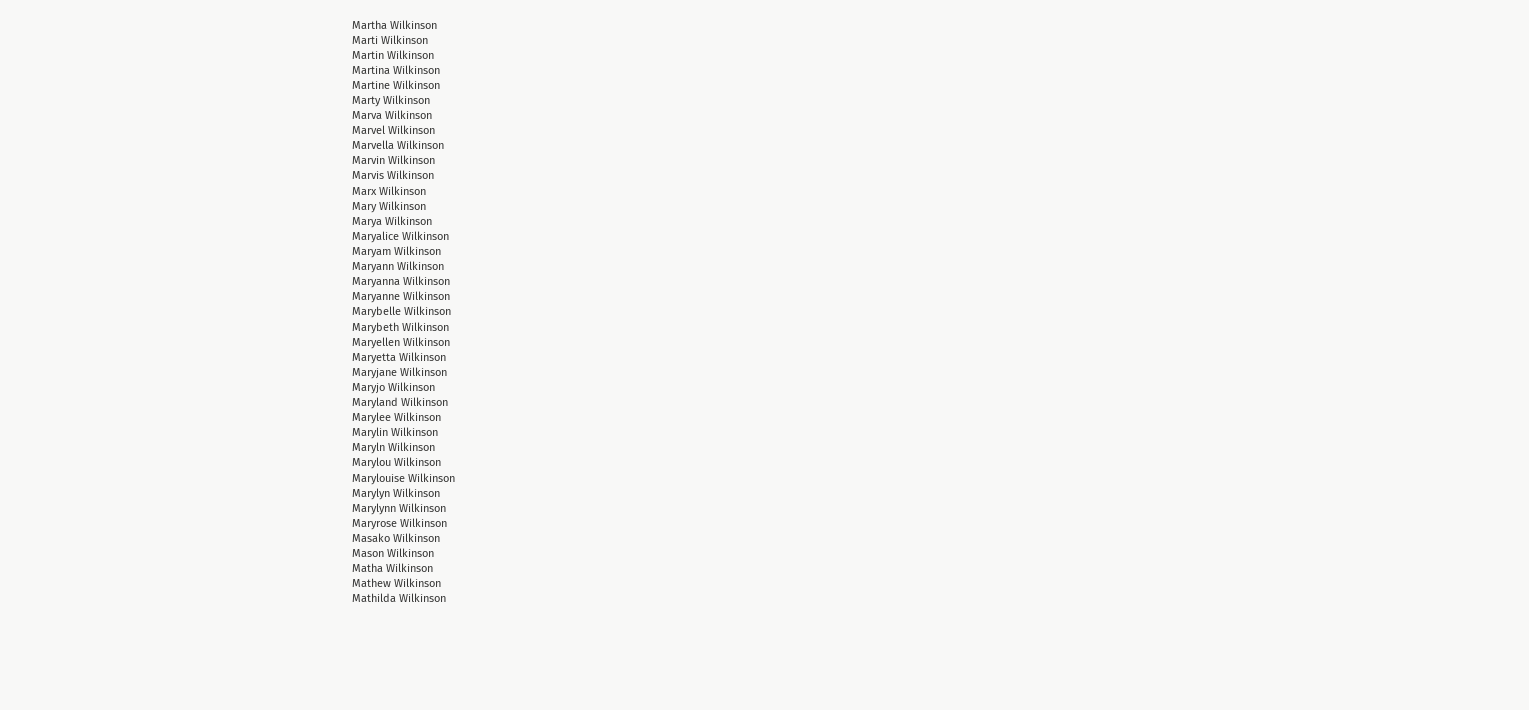Martha Wilkinson
Marti Wilkinson
Martin Wilkinson
Martina Wilkinson
Martine Wilkinson
Marty Wilkinson
Marva Wilkinson
Marvel Wilkinson
Marvella Wilkinson
Marvin Wilkinson
Marvis Wilkinson
Marx Wilkinson
Mary Wilkinson
Marya Wilkinson
Maryalice Wilkinson
Maryam Wilkinson
Maryann Wilkinson
Maryanna Wilkinson
Maryanne Wilkinson
Marybelle Wilkinson
Marybeth Wilkinson
Maryellen Wilkinson
Maryetta Wilkinson
Maryjane Wilkinson
Maryjo Wilkinson
Maryland Wilkinson
Marylee Wilkinson
Marylin Wilkinson
Maryln Wilkinson
Marylou Wilkinson
Marylouise Wilkinson
Marylyn Wilkinson
Marylynn Wilkinson
Maryrose Wilkinson
Masako Wilkinson
Mason Wilkinson
Matha Wilkinson
Mathew Wilkinson
Mathilda Wilkinson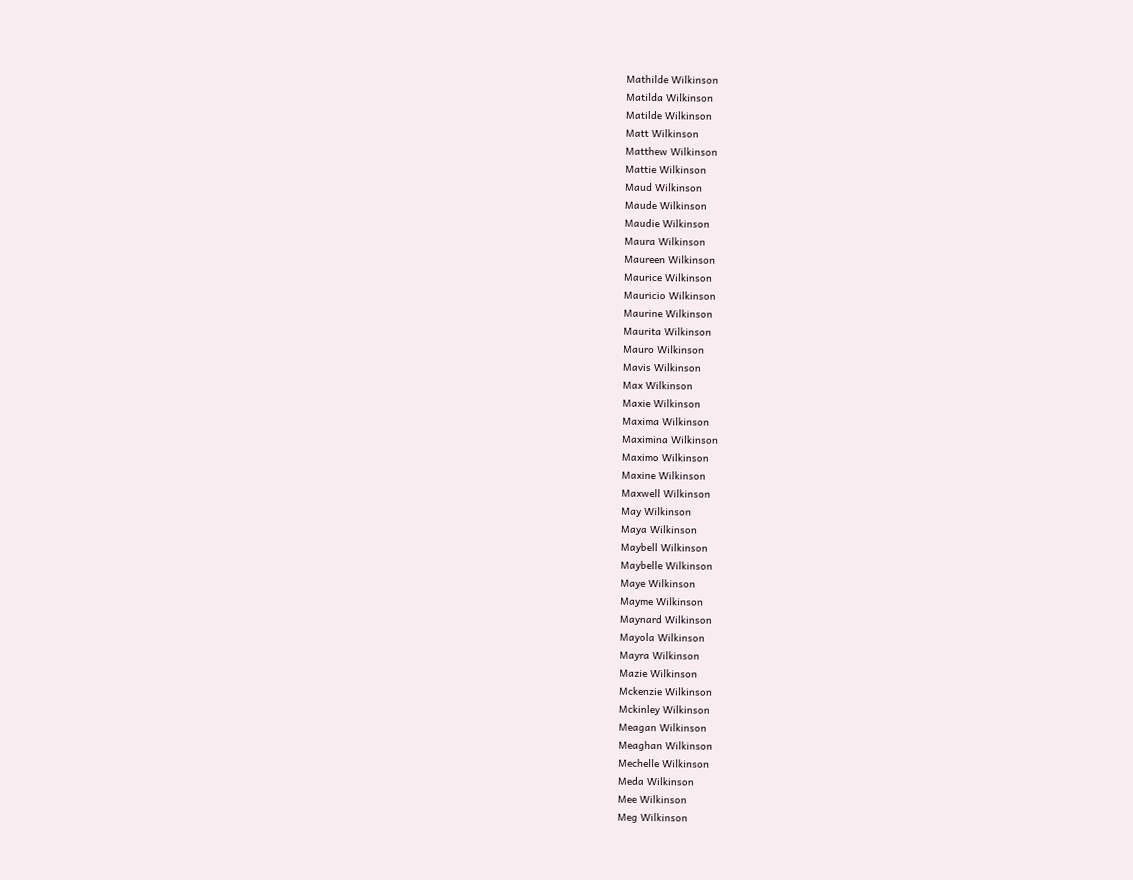Mathilde Wilkinson
Matilda Wilkinson
Matilde Wilkinson
Matt Wilkinson
Matthew Wilkinson
Mattie Wilkinson
Maud Wilkinson
Maude Wilkinson
Maudie Wilkinson
Maura Wilkinson
Maureen Wilkinson
Maurice Wilkinson
Mauricio Wilkinson
Maurine Wilkinson
Maurita Wilkinson
Mauro Wilkinson
Mavis Wilkinson
Max Wilkinson
Maxie Wilkinson
Maxima Wilkinson
Maximina Wilkinson
Maximo Wilkinson
Maxine Wilkinson
Maxwell Wilkinson
May Wilkinson
Maya Wilkinson
Maybell Wilkinson
Maybelle Wilkinson
Maye Wilkinson
Mayme Wilkinson
Maynard Wilkinson
Mayola Wilkinson
Mayra Wilkinson
Mazie Wilkinson
Mckenzie Wilkinson
Mckinley Wilkinson
Meagan Wilkinson
Meaghan Wilkinson
Mechelle Wilkinson
Meda Wilkinson
Mee Wilkinson
Meg Wilkinson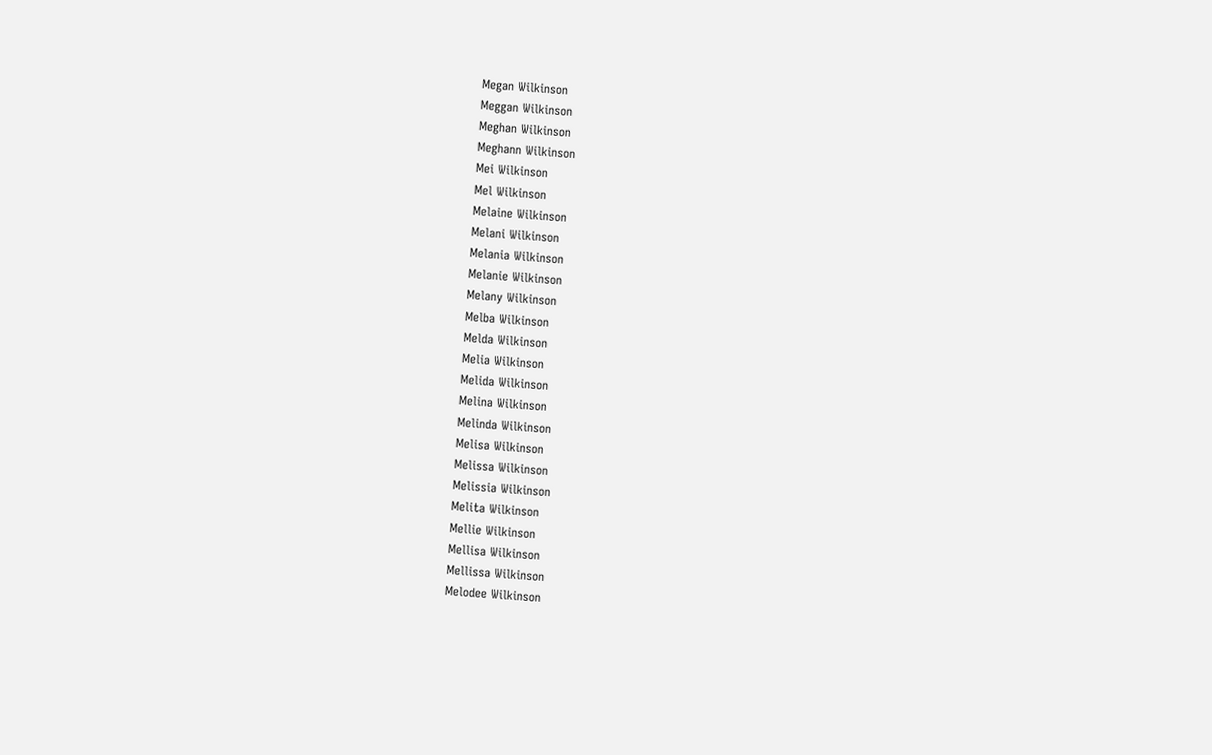Megan Wilkinson
Meggan Wilkinson
Meghan Wilkinson
Meghann Wilkinson
Mei Wilkinson
Mel Wilkinson
Melaine Wilkinson
Melani Wilkinson
Melania Wilkinson
Melanie Wilkinson
Melany Wilkinson
Melba Wilkinson
Melda Wilkinson
Melia Wilkinson
Melida Wilkinson
Melina Wilkinson
Melinda Wilkinson
Melisa Wilkinson
Melissa Wilkinson
Melissia Wilkinson
Melita Wilkinson
Mellie Wilkinson
Mellisa Wilkinson
Mellissa Wilkinson
Melodee Wilkinson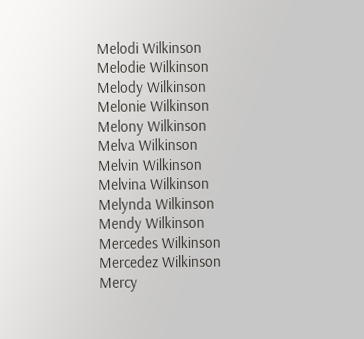Melodi Wilkinson
Melodie Wilkinson
Melody Wilkinson
Melonie Wilkinson
Melony Wilkinson
Melva Wilkinson
Melvin Wilkinson
Melvina Wilkinson
Melynda Wilkinson
Mendy Wilkinson
Mercedes Wilkinson
Mercedez Wilkinson
Mercy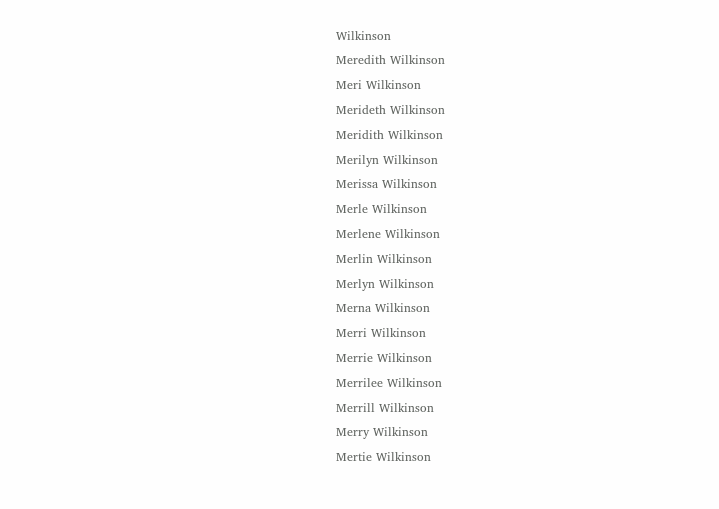Wilkinson
Meredith Wilkinson
Meri Wilkinson
Merideth Wilkinson
Meridith Wilkinson
Merilyn Wilkinson
Merissa Wilkinson
Merle Wilkinson
Merlene Wilkinson
Merlin Wilkinson
Merlyn Wilkinson
Merna Wilkinson
Merri Wilkinson
Merrie Wilkinson
Merrilee Wilkinson
Merrill Wilkinson
Merry Wilkinson
Mertie Wilkinson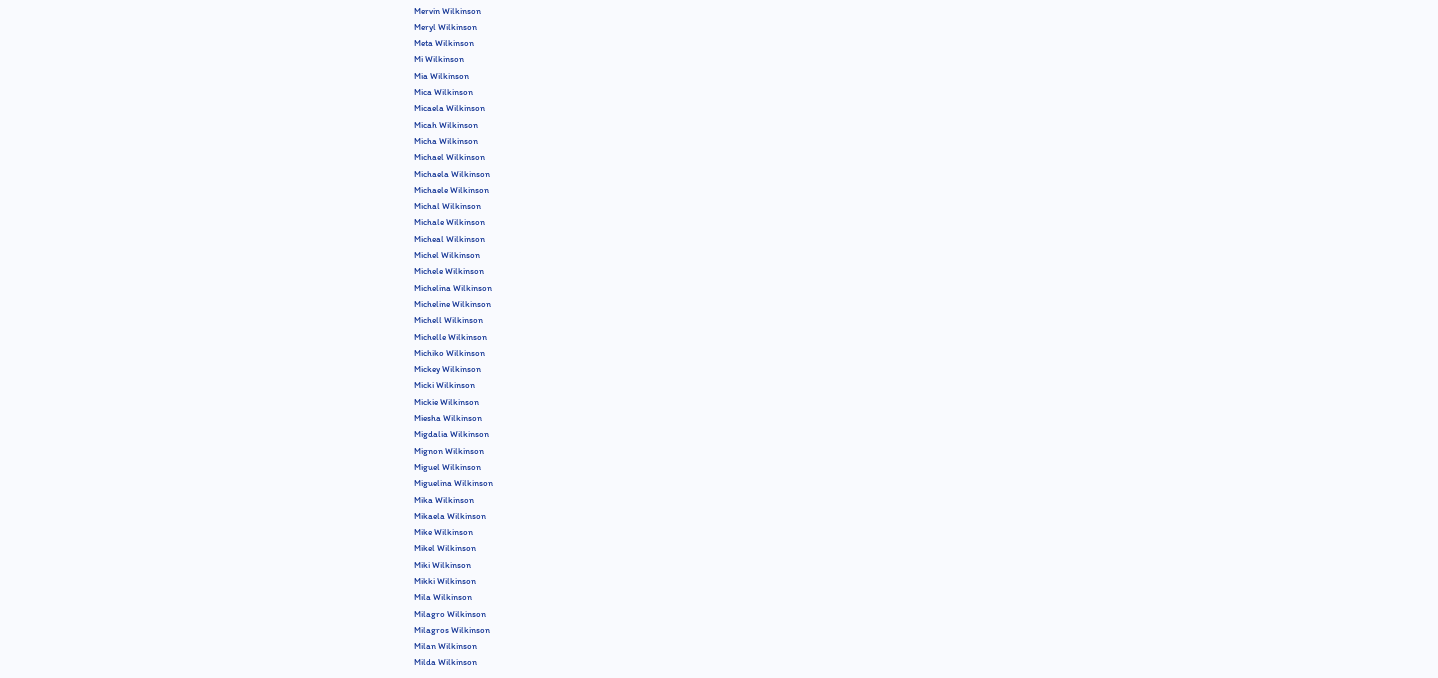Mervin Wilkinson
Meryl Wilkinson
Meta Wilkinson
Mi Wilkinson
Mia Wilkinson
Mica Wilkinson
Micaela Wilkinson
Micah Wilkinson
Micha Wilkinson
Michael Wilkinson
Michaela Wilkinson
Michaele Wilkinson
Michal Wilkinson
Michale Wilkinson
Micheal Wilkinson
Michel Wilkinson
Michele Wilkinson
Michelina Wilkinson
Micheline Wilkinson
Michell Wilkinson
Michelle Wilkinson
Michiko Wilkinson
Mickey Wilkinson
Micki Wilkinson
Mickie Wilkinson
Miesha Wilkinson
Migdalia Wilkinson
Mignon Wilkinson
Miguel Wilkinson
Miguelina Wilkinson
Mika Wilkinson
Mikaela Wilkinson
Mike Wilkinson
Mikel Wilkinson
Miki Wilkinson
Mikki Wilkinson
Mila Wilkinson
Milagro Wilkinson
Milagros Wilkinson
Milan Wilkinson
Milda Wilkinson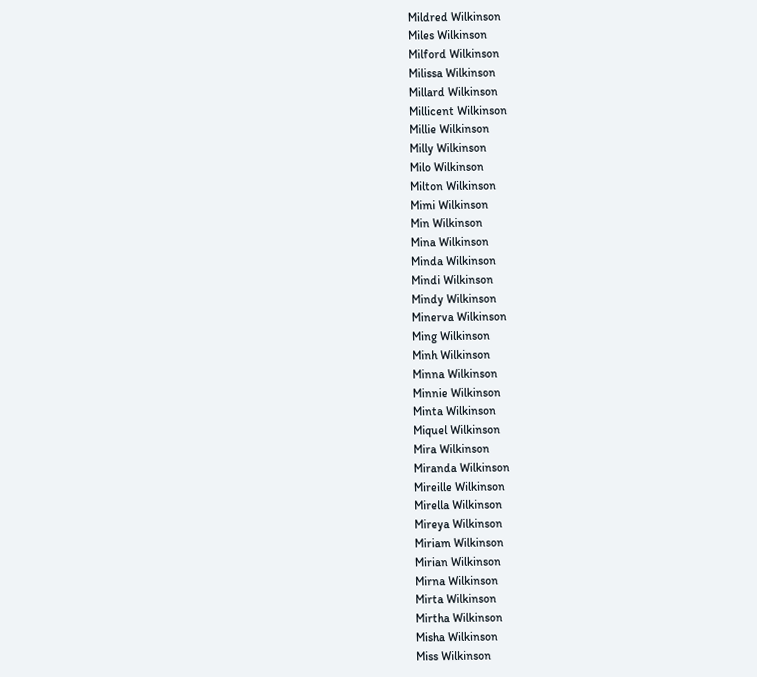Mildred Wilkinson
Miles Wilkinson
Milford Wilkinson
Milissa Wilkinson
Millard Wilkinson
Millicent Wilkinson
Millie Wilkinson
Milly Wilkinson
Milo Wilkinson
Milton Wilkinson
Mimi Wilkinson
Min Wilkinson
Mina Wilkinson
Minda Wilkinson
Mindi Wilkinson
Mindy Wilkinson
Minerva Wilkinson
Ming Wilkinson
Minh Wilkinson
Minna Wilkinson
Minnie Wilkinson
Minta Wilkinson
Miquel Wilkinson
Mira Wilkinson
Miranda Wilkinson
Mireille Wilkinson
Mirella Wilkinson
Mireya Wilkinson
Miriam Wilkinson
Mirian Wilkinson
Mirna Wilkinson
Mirta Wilkinson
Mirtha Wilkinson
Misha Wilkinson
Miss Wilkinson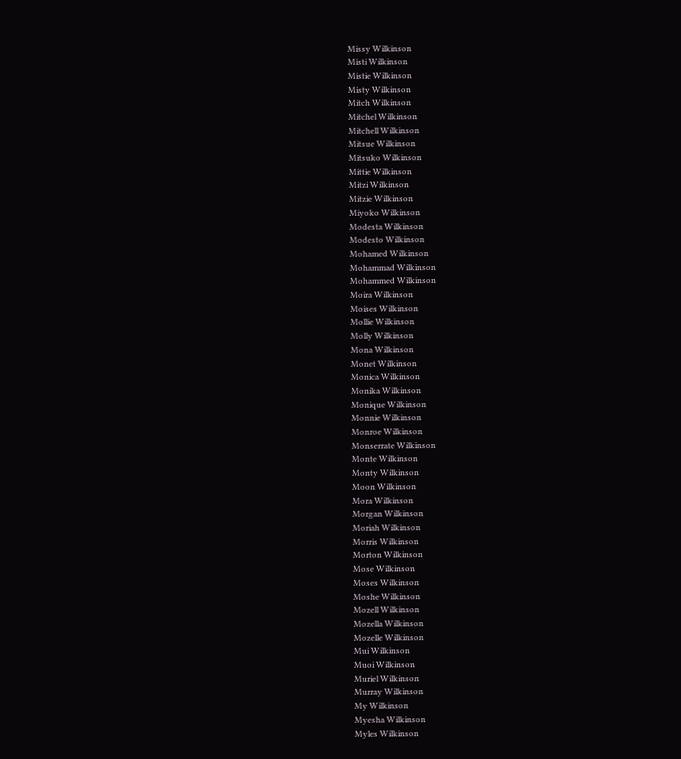Missy Wilkinson
Misti Wilkinson
Mistie Wilkinson
Misty Wilkinson
Mitch Wilkinson
Mitchel Wilkinson
Mitchell Wilkinson
Mitsue Wilkinson
Mitsuko Wilkinson
Mittie Wilkinson
Mitzi Wilkinson
Mitzie Wilkinson
Miyoko Wilkinson
Modesta Wilkinson
Modesto Wilkinson
Mohamed Wilkinson
Mohammad Wilkinson
Mohammed Wilkinson
Moira Wilkinson
Moises Wilkinson
Mollie Wilkinson
Molly Wilkinson
Mona Wilkinson
Monet Wilkinson
Monica Wilkinson
Monika Wilkinson
Monique Wilkinson
Monnie Wilkinson
Monroe Wilkinson
Monserrate Wilkinson
Monte Wilkinson
Monty Wilkinson
Moon Wilkinson
Mora Wilkinson
Morgan Wilkinson
Moriah Wilkinson
Morris Wilkinson
Morton Wilkinson
Mose Wilkinson
Moses Wilkinson
Moshe Wilkinson
Mozell Wilkinson
Mozella Wilkinson
Mozelle Wilkinson
Mui Wilkinson
Muoi Wilkinson
Muriel Wilkinson
Murray Wilkinson
My Wilkinson
Myesha Wilkinson
Myles Wilkinson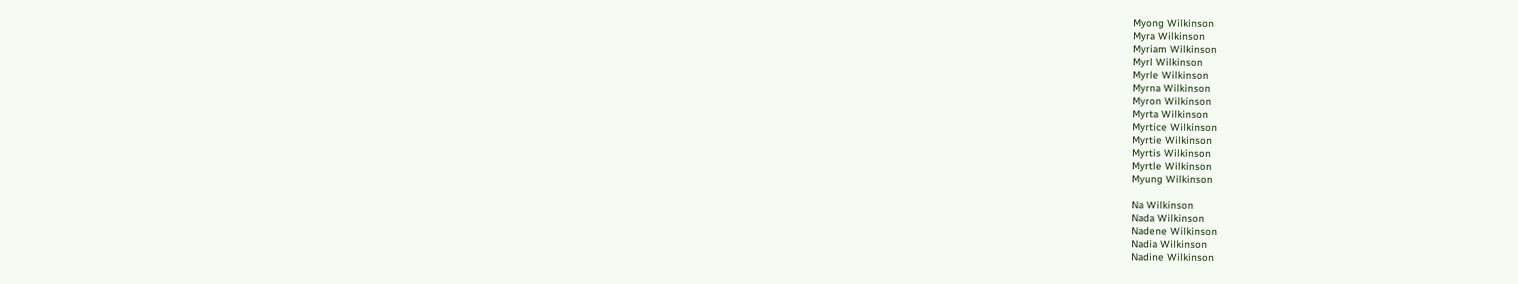Myong Wilkinson
Myra Wilkinson
Myriam Wilkinson
Myrl Wilkinson
Myrle Wilkinson
Myrna Wilkinson
Myron Wilkinson
Myrta Wilkinson
Myrtice Wilkinson
Myrtie Wilkinson
Myrtis Wilkinson
Myrtle Wilkinson
Myung Wilkinson

Na Wilkinson
Nada Wilkinson
Nadene Wilkinson
Nadia Wilkinson
Nadine Wilkinson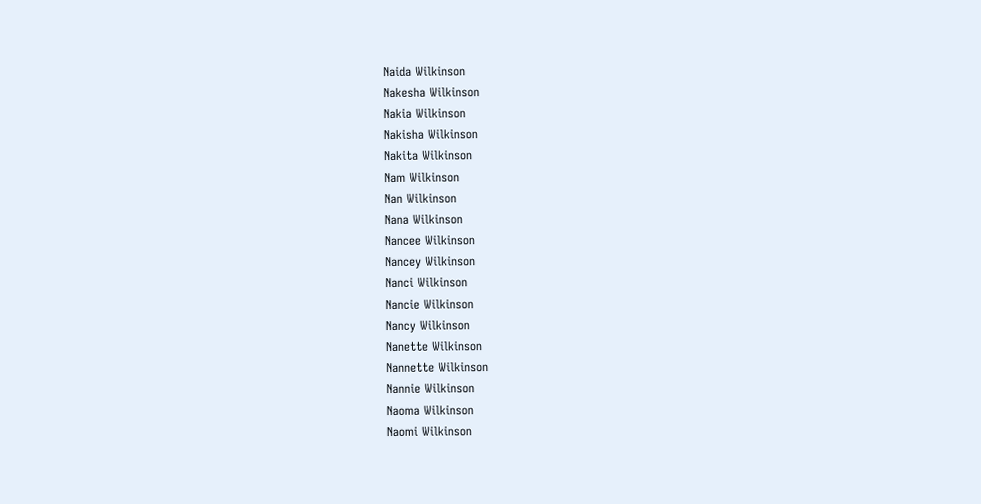Naida Wilkinson
Nakesha Wilkinson
Nakia Wilkinson
Nakisha Wilkinson
Nakita Wilkinson
Nam Wilkinson
Nan Wilkinson
Nana Wilkinson
Nancee Wilkinson
Nancey Wilkinson
Nanci Wilkinson
Nancie Wilkinson
Nancy Wilkinson
Nanette Wilkinson
Nannette Wilkinson
Nannie Wilkinson
Naoma Wilkinson
Naomi Wilkinson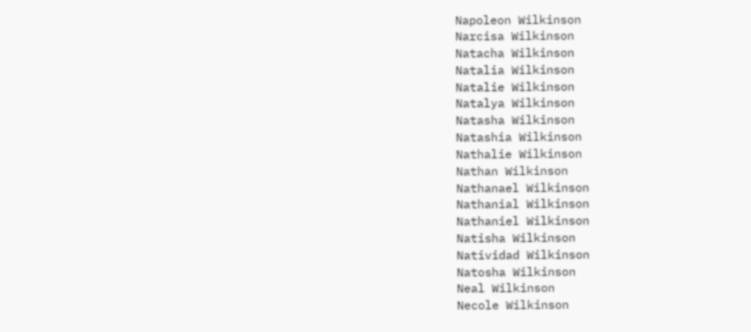Napoleon Wilkinson
Narcisa Wilkinson
Natacha Wilkinson
Natalia Wilkinson
Natalie Wilkinson
Natalya Wilkinson
Natasha Wilkinson
Natashia Wilkinson
Nathalie Wilkinson
Nathan Wilkinson
Nathanael Wilkinson
Nathanial Wilkinson
Nathaniel Wilkinson
Natisha Wilkinson
Natividad Wilkinson
Natosha Wilkinson
Neal Wilkinson
Necole Wilkinson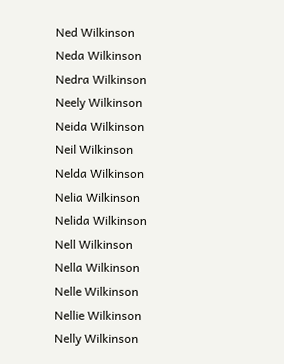Ned Wilkinson
Neda Wilkinson
Nedra Wilkinson
Neely Wilkinson
Neida Wilkinson
Neil Wilkinson
Nelda Wilkinson
Nelia Wilkinson
Nelida Wilkinson
Nell Wilkinson
Nella Wilkinson
Nelle Wilkinson
Nellie Wilkinson
Nelly Wilkinson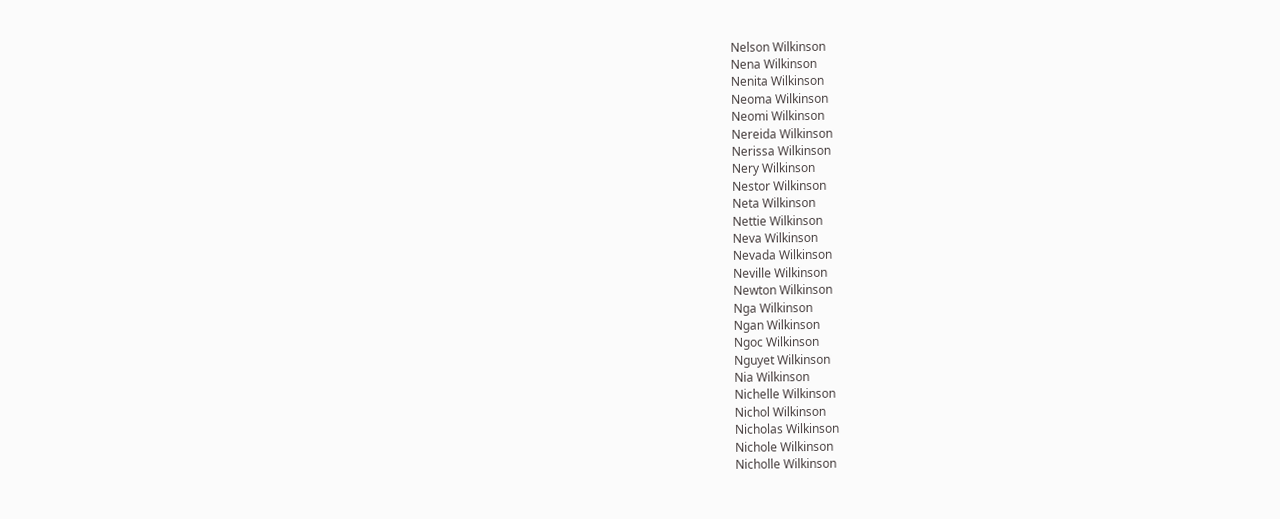Nelson Wilkinson
Nena Wilkinson
Nenita Wilkinson
Neoma Wilkinson
Neomi Wilkinson
Nereida Wilkinson
Nerissa Wilkinson
Nery Wilkinson
Nestor Wilkinson
Neta Wilkinson
Nettie Wilkinson
Neva Wilkinson
Nevada Wilkinson
Neville Wilkinson
Newton Wilkinson
Nga Wilkinson
Ngan Wilkinson
Ngoc Wilkinson
Nguyet Wilkinson
Nia Wilkinson
Nichelle Wilkinson
Nichol Wilkinson
Nicholas Wilkinson
Nichole Wilkinson
Nicholle Wilkinson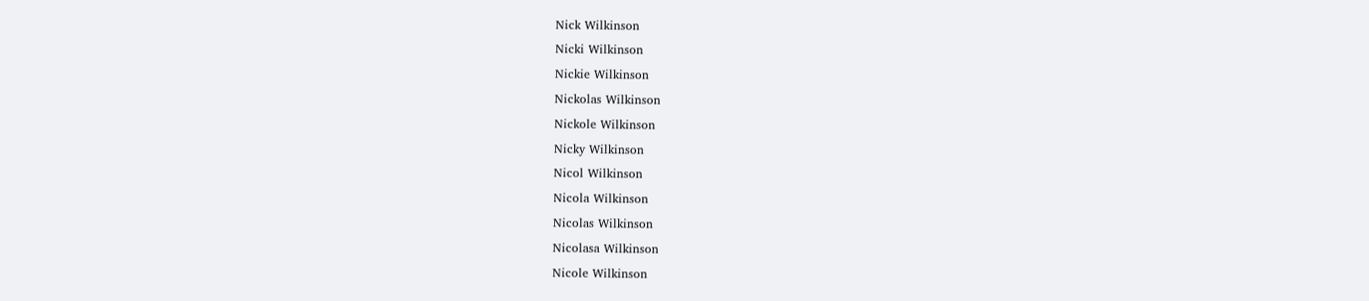Nick Wilkinson
Nicki Wilkinson
Nickie Wilkinson
Nickolas Wilkinson
Nickole Wilkinson
Nicky Wilkinson
Nicol Wilkinson
Nicola Wilkinson
Nicolas Wilkinson
Nicolasa Wilkinson
Nicole Wilkinson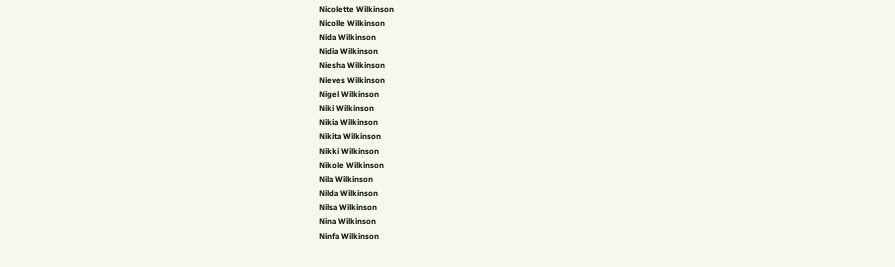Nicolette Wilkinson
Nicolle Wilkinson
Nida Wilkinson
Nidia Wilkinson
Niesha Wilkinson
Nieves Wilkinson
Nigel Wilkinson
Niki Wilkinson
Nikia Wilkinson
Nikita Wilkinson
Nikki Wilkinson
Nikole Wilkinson
Nila Wilkinson
Nilda Wilkinson
Nilsa Wilkinson
Nina Wilkinson
Ninfa Wilkinson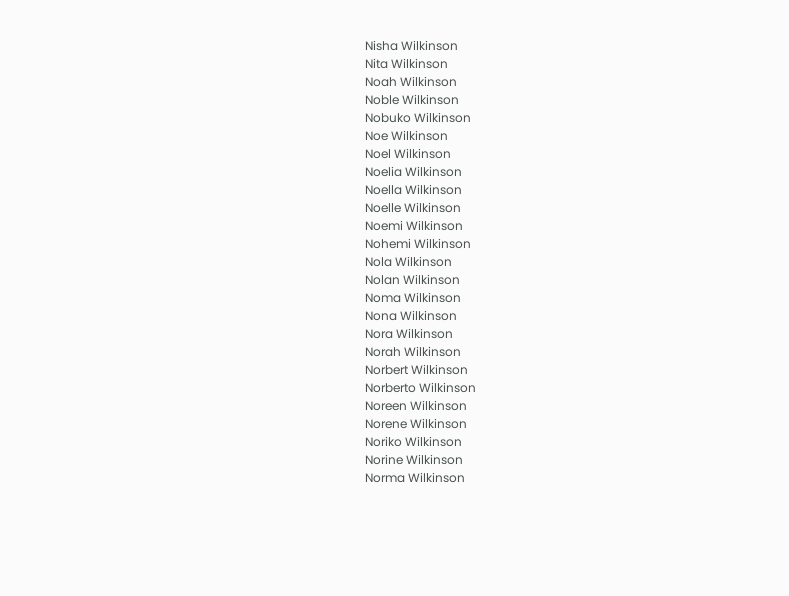Nisha Wilkinson
Nita Wilkinson
Noah Wilkinson
Noble Wilkinson
Nobuko Wilkinson
Noe Wilkinson
Noel Wilkinson
Noelia Wilkinson
Noella Wilkinson
Noelle Wilkinson
Noemi Wilkinson
Nohemi Wilkinson
Nola Wilkinson
Nolan Wilkinson
Noma Wilkinson
Nona Wilkinson
Nora Wilkinson
Norah Wilkinson
Norbert Wilkinson
Norberto Wilkinson
Noreen Wilkinson
Norene Wilkinson
Noriko Wilkinson
Norine Wilkinson
Norma Wilkinson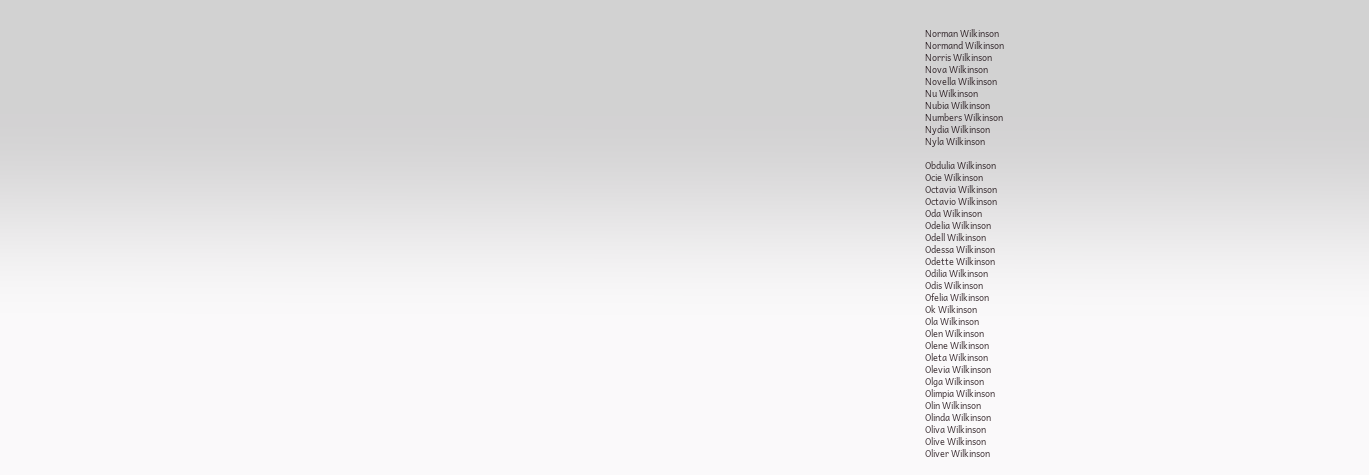Norman Wilkinson
Normand Wilkinson
Norris Wilkinson
Nova Wilkinson
Novella Wilkinson
Nu Wilkinson
Nubia Wilkinson
Numbers Wilkinson
Nydia Wilkinson
Nyla Wilkinson

Obdulia Wilkinson
Ocie Wilkinson
Octavia Wilkinson
Octavio Wilkinson
Oda Wilkinson
Odelia Wilkinson
Odell Wilkinson
Odessa Wilkinson
Odette Wilkinson
Odilia Wilkinson
Odis Wilkinson
Ofelia Wilkinson
Ok Wilkinson
Ola Wilkinson
Olen Wilkinson
Olene Wilkinson
Oleta Wilkinson
Olevia Wilkinson
Olga Wilkinson
Olimpia Wilkinson
Olin Wilkinson
Olinda Wilkinson
Oliva Wilkinson
Olive Wilkinson
Oliver Wilkinson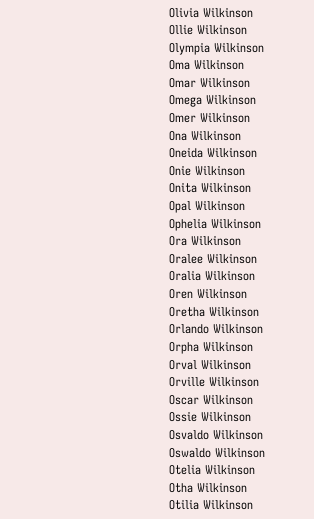Olivia Wilkinson
Ollie Wilkinson
Olympia Wilkinson
Oma Wilkinson
Omar Wilkinson
Omega Wilkinson
Omer Wilkinson
Ona Wilkinson
Oneida Wilkinson
Onie Wilkinson
Onita Wilkinson
Opal Wilkinson
Ophelia Wilkinson
Ora Wilkinson
Oralee Wilkinson
Oralia Wilkinson
Oren Wilkinson
Oretha Wilkinson
Orlando Wilkinson
Orpha Wilkinson
Orval Wilkinson
Orville Wilkinson
Oscar Wilkinson
Ossie Wilkinson
Osvaldo Wilkinson
Oswaldo Wilkinson
Otelia Wilkinson
Otha Wilkinson
Otilia Wilkinson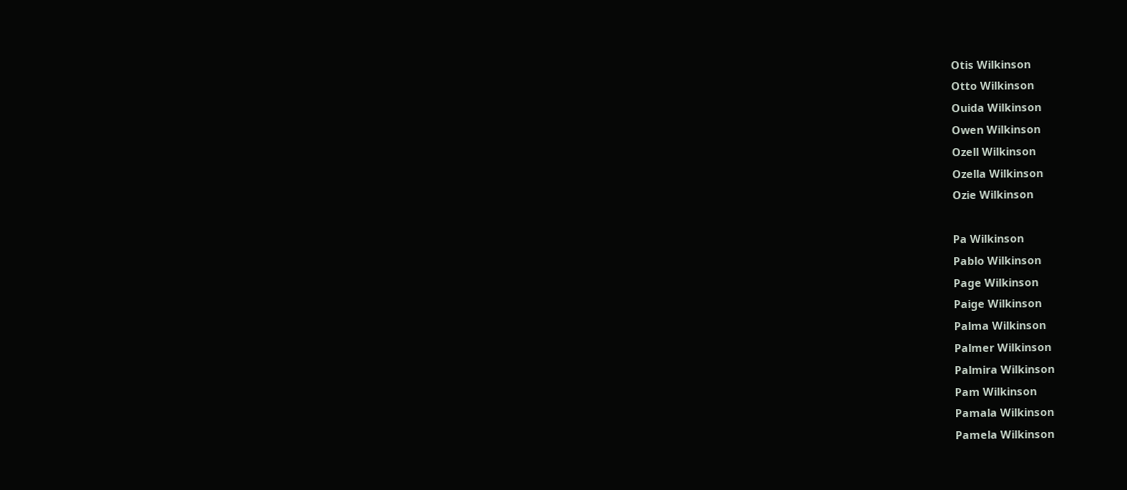Otis Wilkinson
Otto Wilkinson
Ouida Wilkinson
Owen Wilkinson
Ozell Wilkinson
Ozella Wilkinson
Ozie Wilkinson

Pa Wilkinson
Pablo Wilkinson
Page Wilkinson
Paige Wilkinson
Palma Wilkinson
Palmer Wilkinson
Palmira Wilkinson
Pam Wilkinson
Pamala Wilkinson
Pamela Wilkinson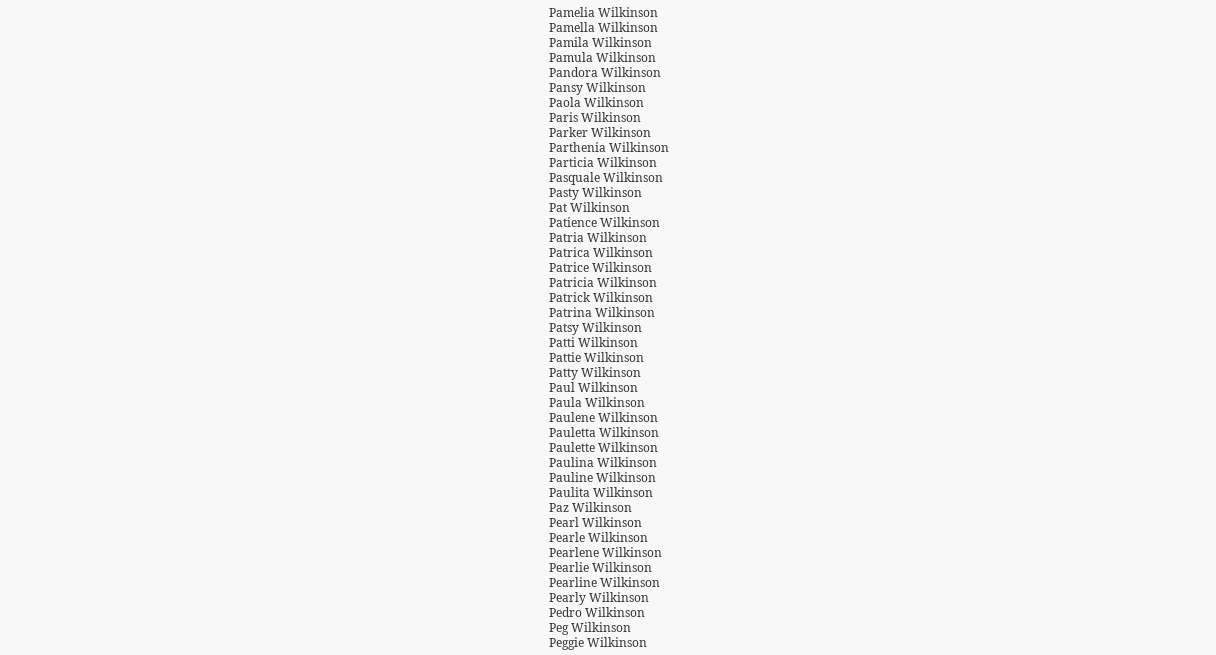Pamelia Wilkinson
Pamella Wilkinson
Pamila Wilkinson
Pamula Wilkinson
Pandora Wilkinson
Pansy Wilkinson
Paola Wilkinson
Paris Wilkinson
Parker Wilkinson
Parthenia Wilkinson
Particia Wilkinson
Pasquale Wilkinson
Pasty Wilkinson
Pat Wilkinson
Patience Wilkinson
Patria Wilkinson
Patrica Wilkinson
Patrice Wilkinson
Patricia Wilkinson
Patrick Wilkinson
Patrina Wilkinson
Patsy Wilkinson
Patti Wilkinson
Pattie Wilkinson
Patty Wilkinson
Paul Wilkinson
Paula Wilkinson
Paulene Wilkinson
Pauletta Wilkinson
Paulette Wilkinson
Paulina Wilkinson
Pauline Wilkinson
Paulita Wilkinson
Paz Wilkinson
Pearl Wilkinson
Pearle Wilkinson
Pearlene Wilkinson
Pearlie Wilkinson
Pearline Wilkinson
Pearly Wilkinson
Pedro Wilkinson
Peg Wilkinson
Peggie Wilkinson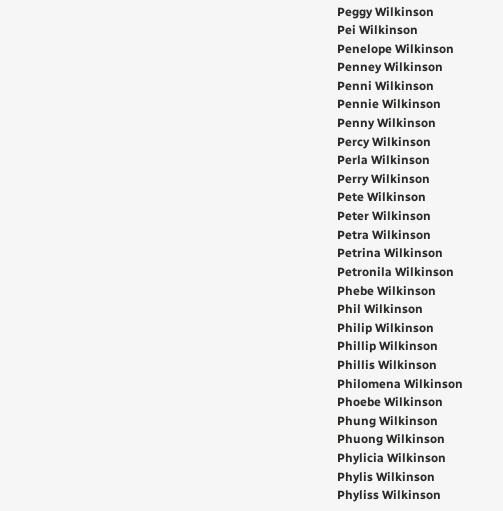Peggy Wilkinson
Pei Wilkinson
Penelope Wilkinson
Penney Wilkinson
Penni Wilkinson
Pennie Wilkinson
Penny Wilkinson
Percy Wilkinson
Perla Wilkinson
Perry Wilkinson
Pete Wilkinson
Peter Wilkinson
Petra Wilkinson
Petrina Wilkinson
Petronila Wilkinson
Phebe Wilkinson
Phil Wilkinson
Philip Wilkinson
Phillip Wilkinson
Phillis Wilkinson
Philomena Wilkinson
Phoebe Wilkinson
Phung Wilkinson
Phuong Wilkinson
Phylicia Wilkinson
Phylis Wilkinson
Phyliss Wilkinson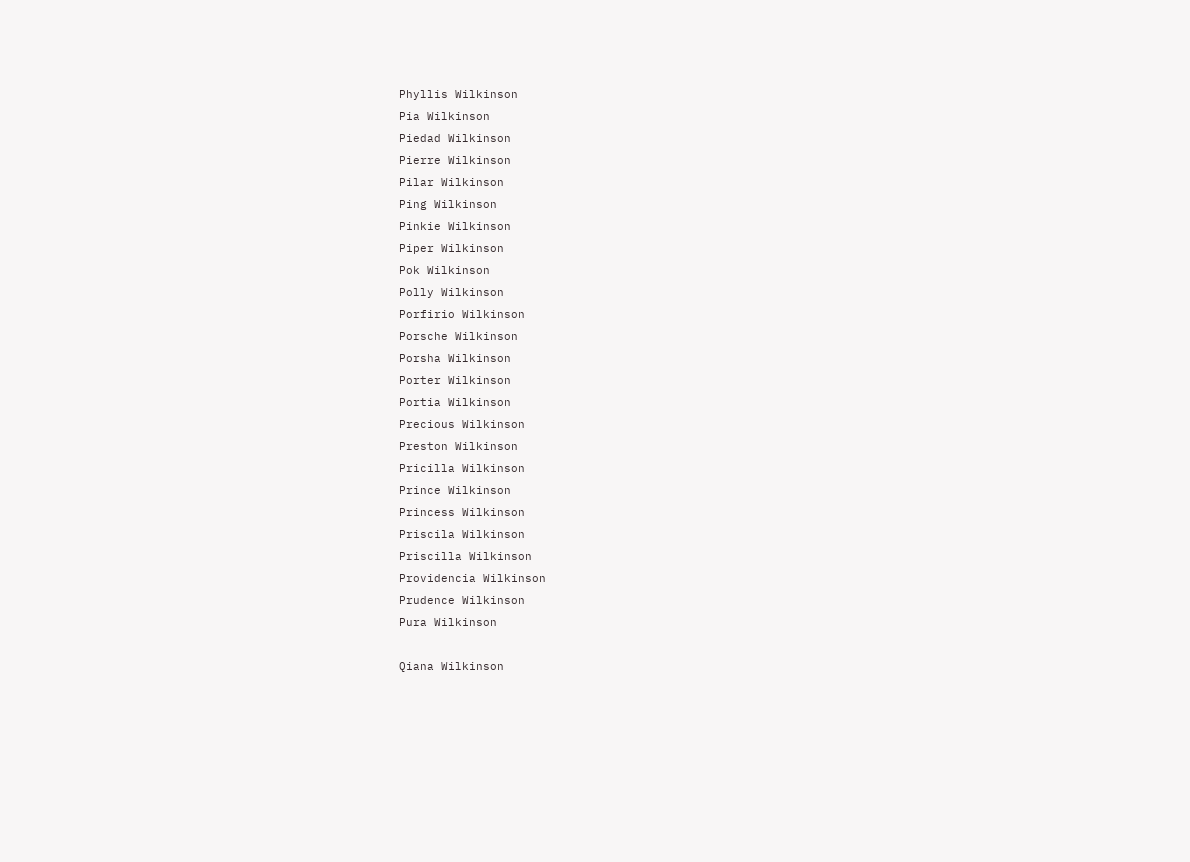Phyllis Wilkinson
Pia Wilkinson
Piedad Wilkinson
Pierre Wilkinson
Pilar Wilkinson
Ping Wilkinson
Pinkie Wilkinson
Piper Wilkinson
Pok Wilkinson
Polly Wilkinson
Porfirio Wilkinson
Porsche Wilkinson
Porsha Wilkinson
Porter Wilkinson
Portia Wilkinson
Precious Wilkinson
Preston Wilkinson
Pricilla Wilkinson
Prince Wilkinson
Princess Wilkinson
Priscila Wilkinson
Priscilla Wilkinson
Providencia Wilkinson
Prudence Wilkinson
Pura Wilkinson

Qiana Wilkinson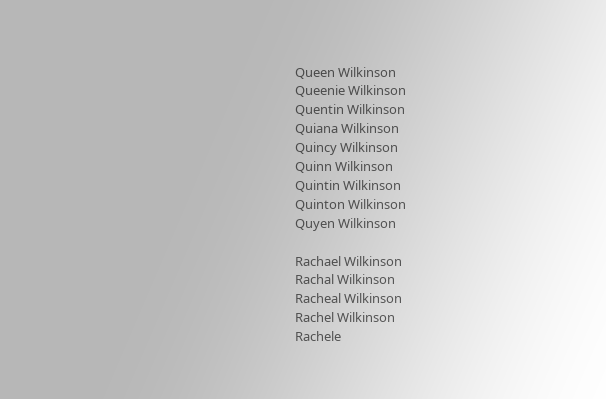Queen Wilkinson
Queenie Wilkinson
Quentin Wilkinson
Quiana Wilkinson
Quincy Wilkinson
Quinn Wilkinson
Quintin Wilkinson
Quinton Wilkinson
Quyen Wilkinson

Rachael Wilkinson
Rachal Wilkinson
Racheal Wilkinson
Rachel Wilkinson
Rachele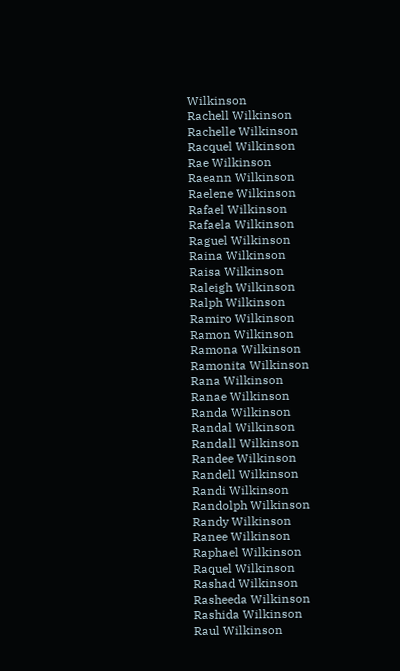Wilkinson
Rachell Wilkinson
Rachelle Wilkinson
Racquel Wilkinson
Rae Wilkinson
Raeann Wilkinson
Raelene Wilkinson
Rafael Wilkinson
Rafaela Wilkinson
Raguel Wilkinson
Raina Wilkinson
Raisa Wilkinson
Raleigh Wilkinson
Ralph Wilkinson
Ramiro Wilkinson
Ramon Wilkinson
Ramona Wilkinson
Ramonita Wilkinson
Rana Wilkinson
Ranae Wilkinson
Randa Wilkinson
Randal Wilkinson
Randall Wilkinson
Randee Wilkinson
Randell Wilkinson
Randi Wilkinson
Randolph Wilkinson
Randy Wilkinson
Ranee Wilkinson
Raphael Wilkinson
Raquel Wilkinson
Rashad Wilkinson
Rasheeda Wilkinson
Rashida Wilkinson
Raul Wilkinson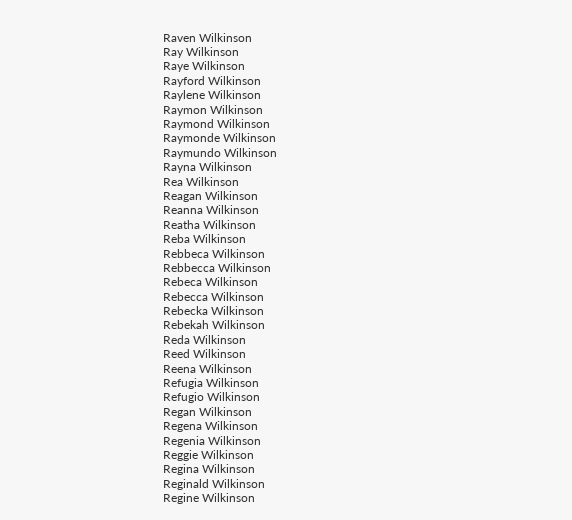Raven Wilkinson
Ray Wilkinson
Raye Wilkinson
Rayford Wilkinson
Raylene Wilkinson
Raymon Wilkinson
Raymond Wilkinson
Raymonde Wilkinson
Raymundo Wilkinson
Rayna Wilkinson
Rea Wilkinson
Reagan Wilkinson
Reanna Wilkinson
Reatha Wilkinson
Reba Wilkinson
Rebbeca Wilkinson
Rebbecca Wilkinson
Rebeca Wilkinson
Rebecca Wilkinson
Rebecka Wilkinson
Rebekah Wilkinson
Reda Wilkinson
Reed Wilkinson
Reena Wilkinson
Refugia Wilkinson
Refugio Wilkinson
Regan Wilkinson
Regena Wilkinson
Regenia Wilkinson
Reggie Wilkinson
Regina Wilkinson
Reginald Wilkinson
Regine Wilkinson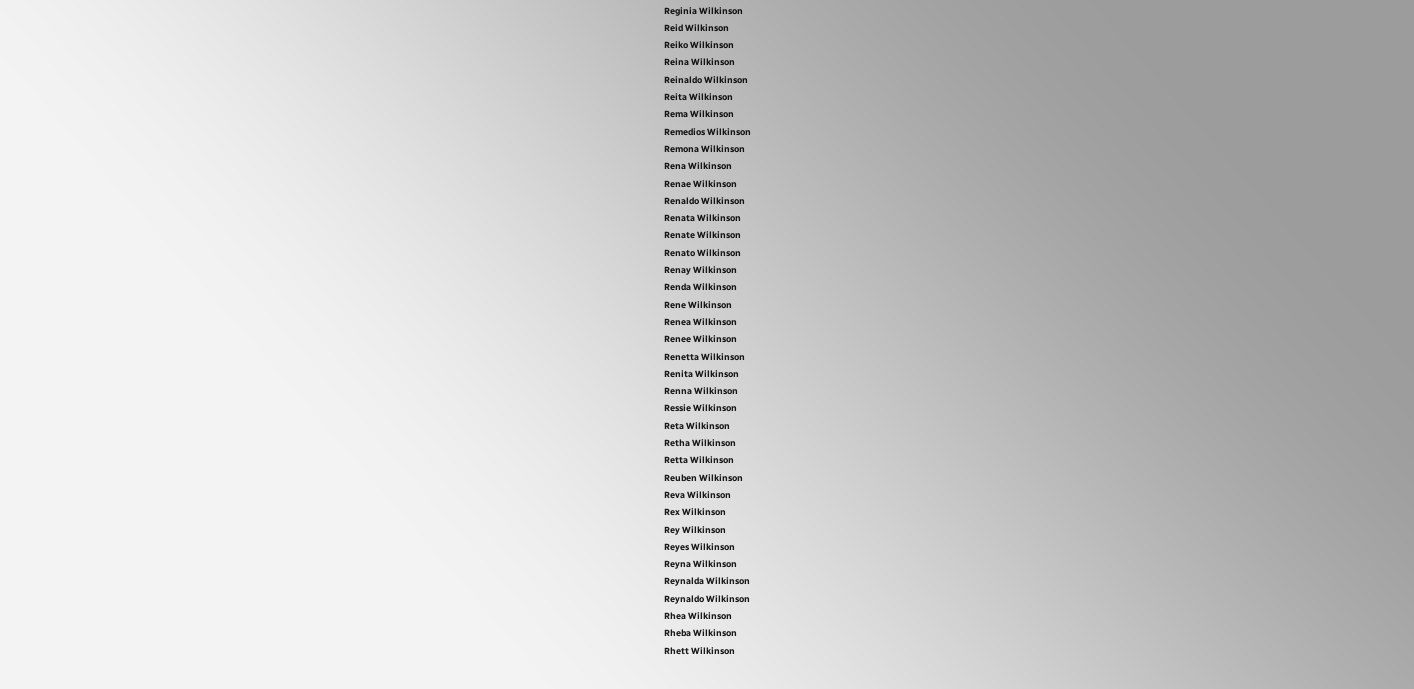Reginia Wilkinson
Reid Wilkinson
Reiko Wilkinson
Reina Wilkinson
Reinaldo Wilkinson
Reita Wilkinson
Rema Wilkinson
Remedios Wilkinson
Remona Wilkinson
Rena Wilkinson
Renae Wilkinson
Renaldo Wilkinson
Renata Wilkinson
Renate Wilkinson
Renato Wilkinson
Renay Wilkinson
Renda Wilkinson
Rene Wilkinson
Renea Wilkinson
Renee Wilkinson
Renetta Wilkinson
Renita Wilkinson
Renna Wilkinson
Ressie Wilkinson
Reta Wilkinson
Retha Wilkinson
Retta Wilkinson
Reuben Wilkinson
Reva Wilkinson
Rex Wilkinson
Rey Wilkinson
Reyes Wilkinson
Reyna Wilkinson
Reynalda Wilkinson
Reynaldo Wilkinson
Rhea Wilkinson
Rheba Wilkinson
Rhett Wilkinson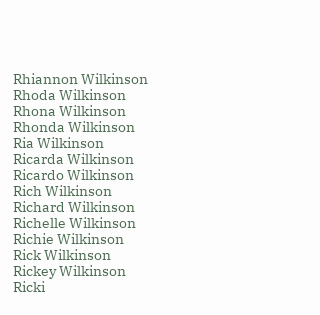Rhiannon Wilkinson
Rhoda Wilkinson
Rhona Wilkinson
Rhonda Wilkinson
Ria Wilkinson
Ricarda Wilkinson
Ricardo Wilkinson
Rich Wilkinson
Richard Wilkinson
Richelle Wilkinson
Richie Wilkinson
Rick Wilkinson
Rickey Wilkinson
Ricki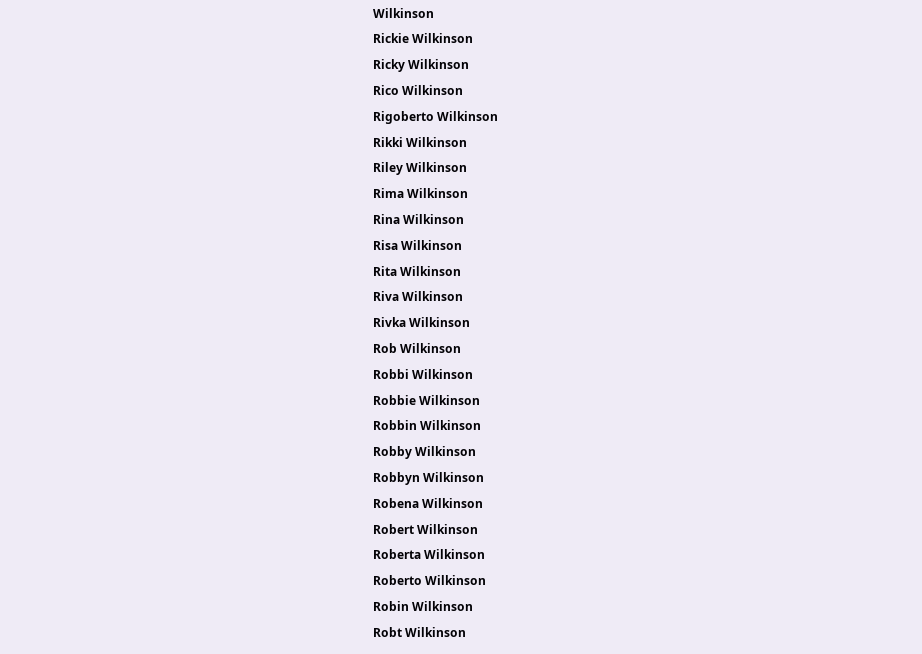Wilkinson
Rickie Wilkinson
Ricky Wilkinson
Rico Wilkinson
Rigoberto Wilkinson
Rikki Wilkinson
Riley Wilkinson
Rima Wilkinson
Rina Wilkinson
Risa Wilkinson
Rita Wilkinson
Riva Wilkinson
Rivka Wilkinson
Rob Wilkinson
Robbi Wilkinson
Robbie Wilkinson
Robbin Wilkinson
Robby Wilkinson
Robbyn Wilkinson
Robena Wilkinson
Robert Wilkinson
Roberta Wilkinson
Roberto Wilkinson
Robin Wilkinson
Robt Wilkinson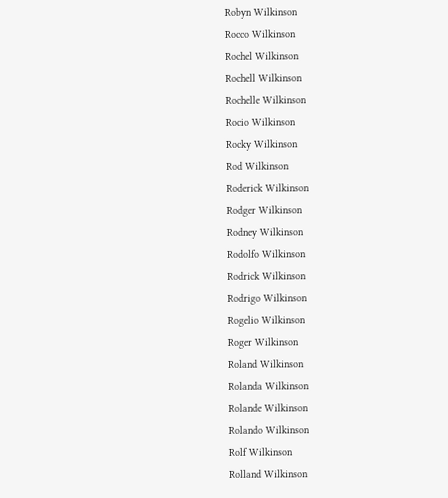Robyn Wilkinson
Rocco Wilkinson
Rochel Wilkinson
Rochell Wilkinson
Rochelle Wilkinson
Rocio Wilkinson
Rocky Wilkinson
Rod Wilkinson
Roderick Wilkinson
Rodger Wilkinson
Rodney Wilkinson
Rodolfo Wilkinson
Rodrick Wilkinson
Rodrigo Wilkinson
Rogelio Wilkinson
Roger Wilkinson
Roland Wilkinson
Rolanda Wilkinson
Rolande Wilkinson
Rolando Wilkinson
Rolf Wilkinson
Rolland Wilkinson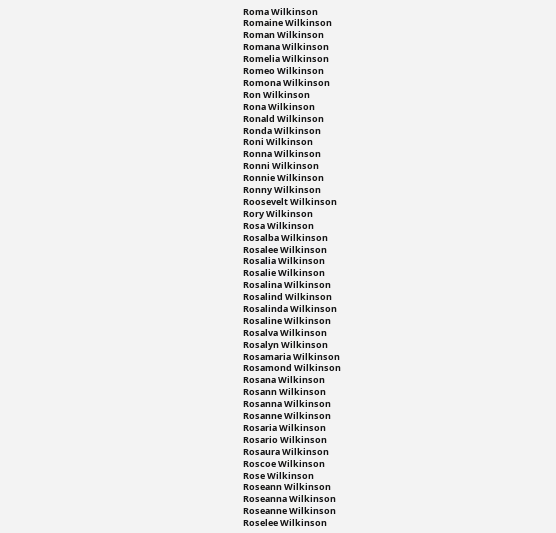Roma Wilkinson
Romaine Wilkinson
Roman Wilkinson
Romana Wilkinson
Romelia Wilkinson
Romeo Wilkinson
Romona Wilkinson
Ron Wilkinson
Rona Wilkinson
Ronald Wilkinson
Ronda Wilkinson
Roni Wilkinson
Ronna Wilkinson
Ronni Wilkinson
Ronnie Wilkinson
Ronny Wilkinson
Roosevelt Wilkinson
Rory Wilkinson
Rosa Wilkinson
Rosalba Wilkinson
Rosalee Wilkinson
Rosalia Wilkinson
Rosalie Wilkinson
Rosalina Wilkinson
Rosalind Wilkinson
Rosalinda Wilkinson
Rosaline Wilkinson
Rosalva Wilkinson
Rosalyn Wilkinson
Rosamaria Wilkinson
Rosamond Wilkinson
Rosana Wilkinson
Rosann Wilkinson
Rosanna Wilkinson
Rosanne Wilkinson
Rosaria Wilkinson
Rosario Wilkinson
Rosaura Wilkinson
Roscoe Wilkinson
Rose Wilkinson
Roseann Wilkinson
Roseanna Wilkinson
Roseanne Wilkinson
Roselee Wilkinson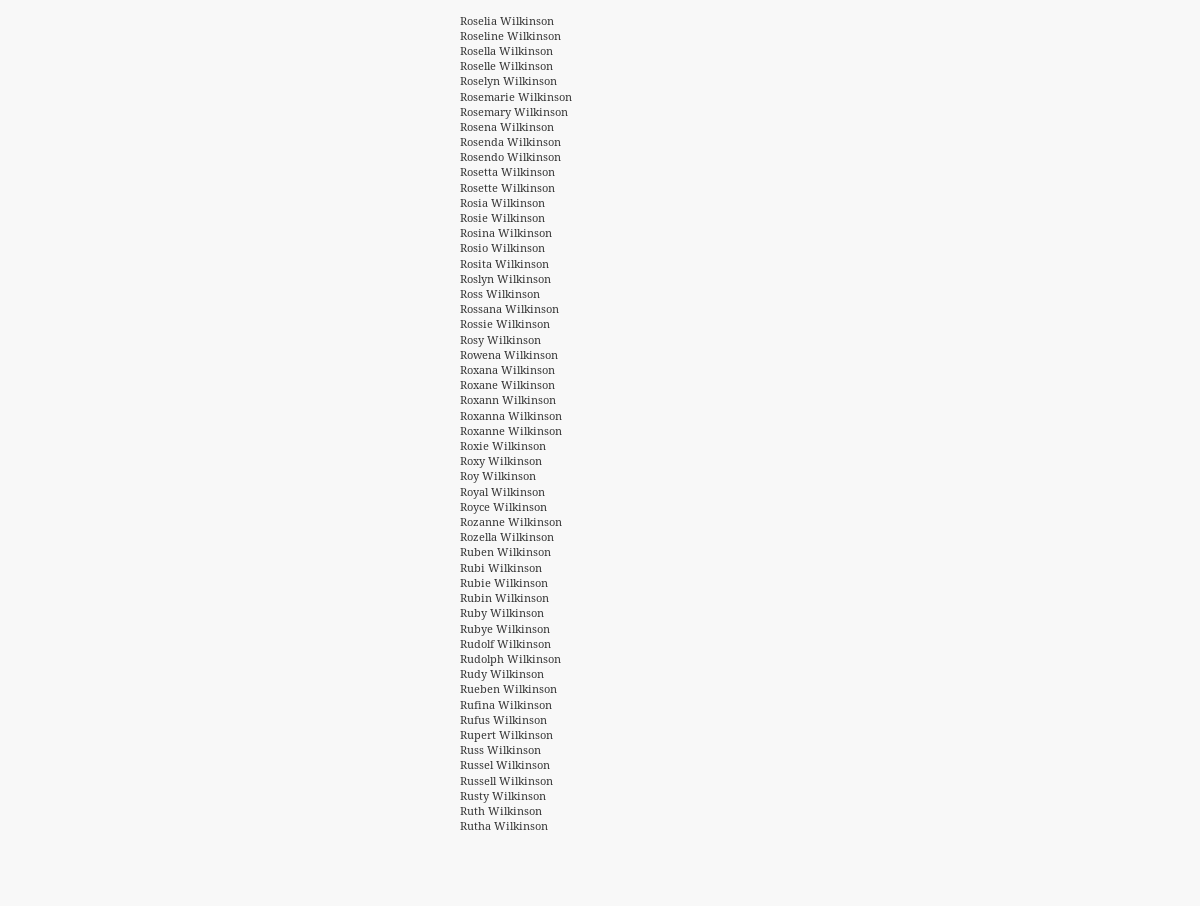Roselia Wilkinson
Roseline Wilkinson
Rosella Wilkinson
Roselle Wilkinson
Roselyn Wilkinson
Rosemarie Wilkinson
Rosemary Wilkinson
Rosena Wilkinson
Rosenda Wilkinson
Rosendo Wilkinson
Rosetta Wilkinson
Rosette Wilkinson
Rosia Wilkinson
Rosie Wilkinson
Rosina Wilkinson
Rosio Wilkinson
Rosita Wilkinson
Roslyn Wilkinson
Ross Wilkinson
Rossana Wilkinson
Rossie Wilkinson
Rosy Wilkinson
Rowena Wilkinson
Roxana Wilkinson
Roxane Wilkinson
Roxann Wilkinson
Roxanna Wilkinson
Roxanne Wilkinson
Roxie Wilkinson
Roxy Wilkinson
Roy Wilkinson
Royal Wilkinson
Royce Wilkinson
Rozanne Wilkinson
Rozella Wilkinson
Ruben Wilkinson
Rubi Wilkinson
Rubie Wilkinson
Rubin Wilkinson
Ruby Wilkinson
Rubye Wilkinson
Rudolf Wilkinson
Rudolph Wilkinson
Rudy Wilkinson
Rueben Wilkinson
Rufina Wilkinson
Rufus Wilkinson
Rupert Wilkinson
Russ Wilkinson
Russel Wilkinson
Russell Wilkinson
Rusty Wilkinson
Ruth Wilkinson
Rutha Wilkinson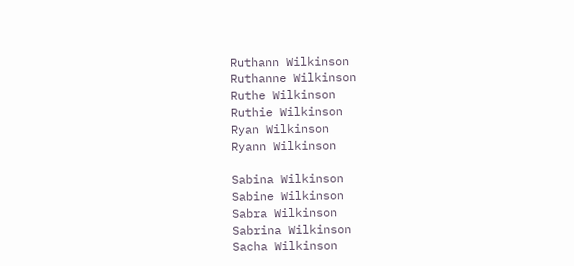Ruthann Wilkinson
Ruthanne Wilkinson
Ruthe Wilkinson
Ruthie Wilkinson
Ryan Wilkinson
Ryann Wilkinson

Sabina Wilkinson
Sabine Wilkinson
Sabra Wilkinson
Sabrina Wilkinson
Sacha Wilkinson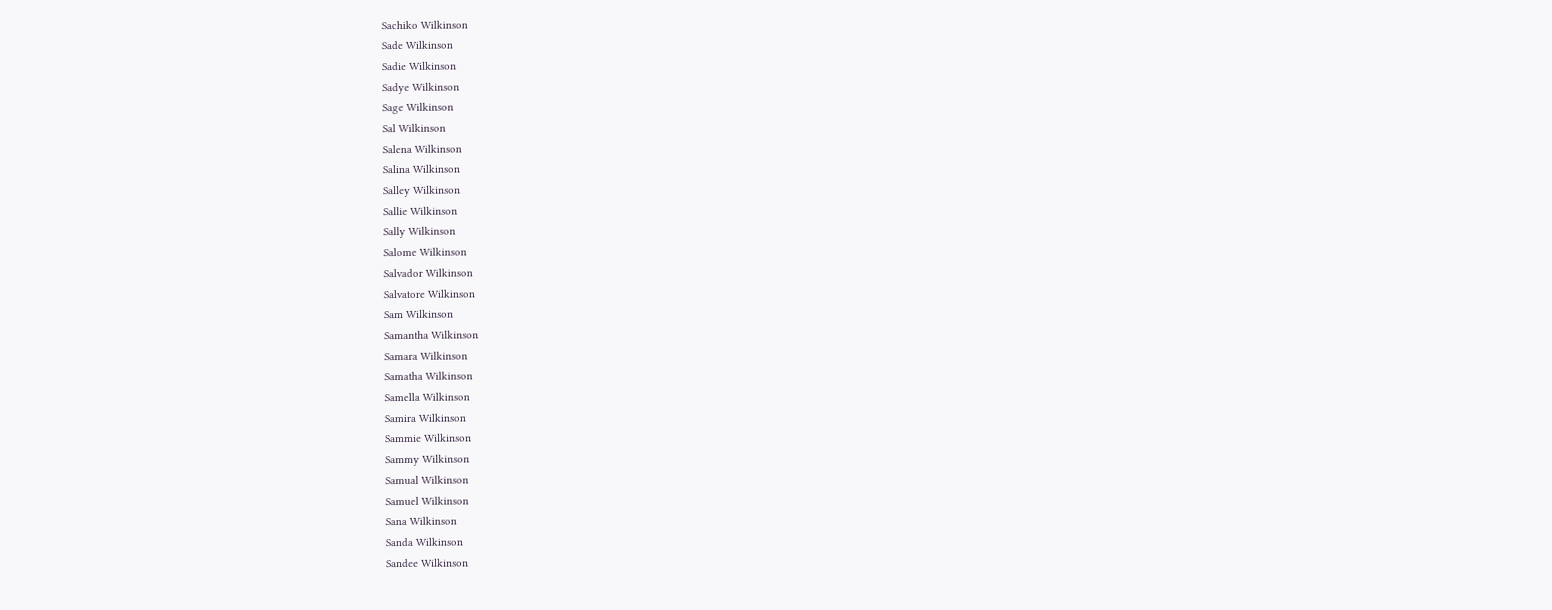Sachiko Wilkinson
Sade Wilkinson
Sadie Wilkinson
Sadye Wilkinson
Sage Wilkinson
Sal Wilkinson
Salena Wilkinson
Salina Wilkinson
Salley Wilkinson
Sallie Wilkinson
Sally Wilkinson
Salome Wilkinson
Salvador Wilkinson
Salvatore Wilkinson
Sam Wilkinson
Samantha Wilkinson
Samara Wilkinson
Samatha Wilkinson
Samella Wilkinson
Samira Wilkinson
Sammie Wilkinson
Sammy Wilkinson
Samual Wilkinson
Samuel Wilkinson
Sana Wilkinson
Sanda Wilkinson
Sandee Wilkinson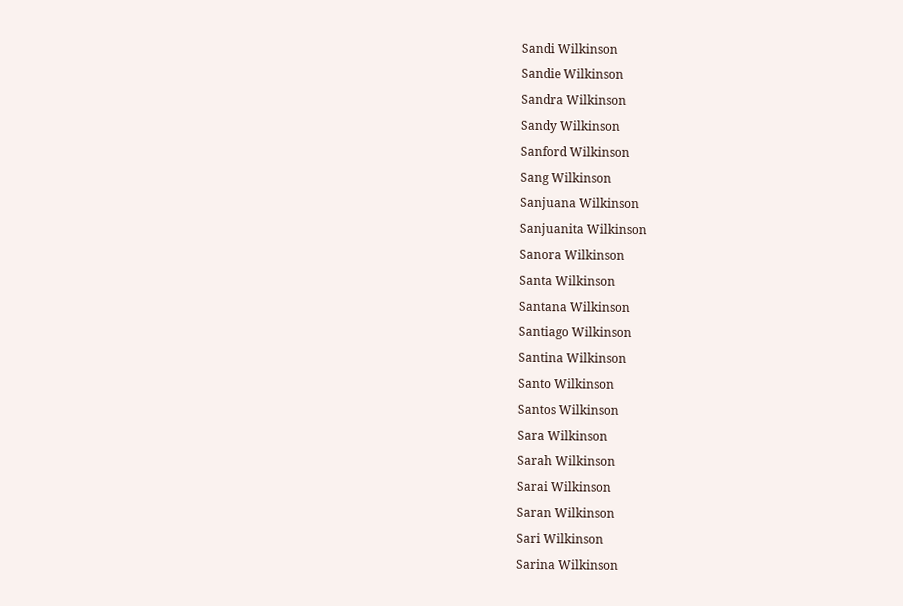Sandi Wilkinson
Sandie Wilkinson
Sandra Wilkinson
Sandy Wilkinson
Sanford Wilkinson
Sang Wilkinson
Sanjuana Wilkinson
Sanjuanita Wilkinson
Sanora Wilkinson
Santa Wilkinson
Santana Wilkinson
Santiago Wilkinson
Santina Wilkinson
Santo Wilkinson
Santos Wilkinson
Sara Wilkinson
Sarah Wilkinson
Sarai Wilkinson
Saran Wilkinson
Sari Wilkinson
Sarina Wilkinson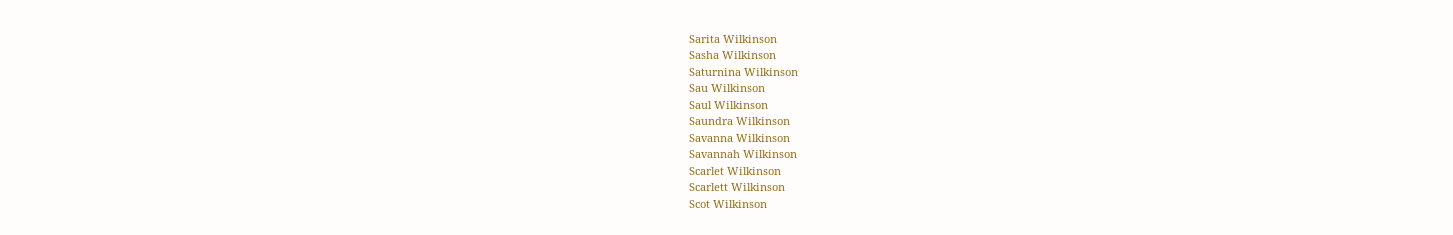Sarita Wilkinson
Sasha Wilkinson
Saturnina Wilkinson
Sau Wilkinson
Saul Wilkinson
Saundra Wilkinson
Savanna Wilkinson
Savannah Wilkinson
Scarlet Wilkinson
Scarlett Wilkinson
Scot Wilkinson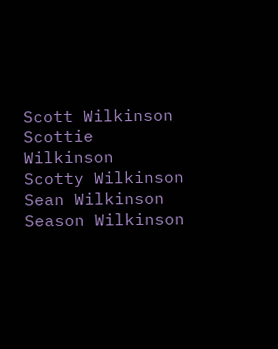Scott Wilkinson
Scottie Wilkinson
Scotty Wilkinson
Sean Wilkinson
Season Wilkinson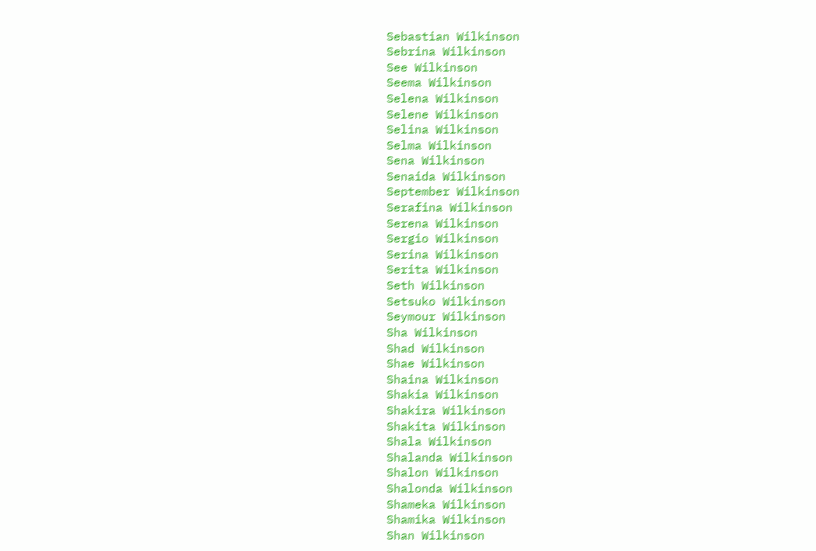Sebastian Wilkinson
Sebrina Wilkinson
See Wilkinson
Seema Wilkinson
Selena Wilkinson
Selene Wilkinson
Selina Wilkinson
Selma Wilkinson
Sena Wilkinson
Senaida Wilkinson
September Wilkinson
Serafina Wilkinson
Serena Wilkinson
Sergio Wilkinson
Serina Wilkinson
Serita Wilkinson
Seth Wilkinson
Setsuko Wilkinson
Seymour Wilkinson
Sha Wilkinson
Shad Wilkinson
Shae Wilkinson
Shaina Wilkinson
Shakia Wilkinson
Shakira Wilkinson
Shakita Wilkinson
Shala Wilkinson
Shalanda Wilkinson
Shalon Wilkinson
Shalonda Wilkinson
Shameka Wilkinson
Shamika Wilkinson
Shan Wilkinson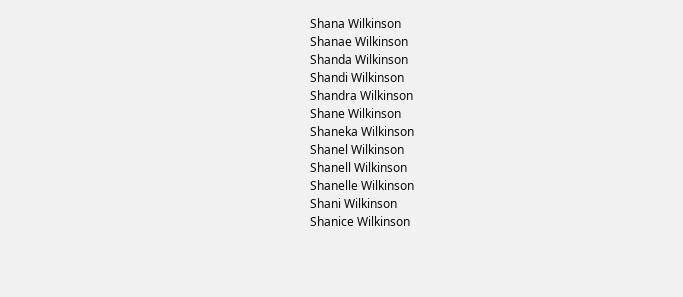Shana Wilkinson
Shanae Wilkinson
Shanda Wilkinson
Shandi Wilkinson
Shandra Wilkinson
Shane Wilkinson
Shaneka Wilkinson
Shanel Wilkinson
Shanell Wilkinson
Shanelle Wilkinson
Shani Wilkinson
Shanice Wilkinson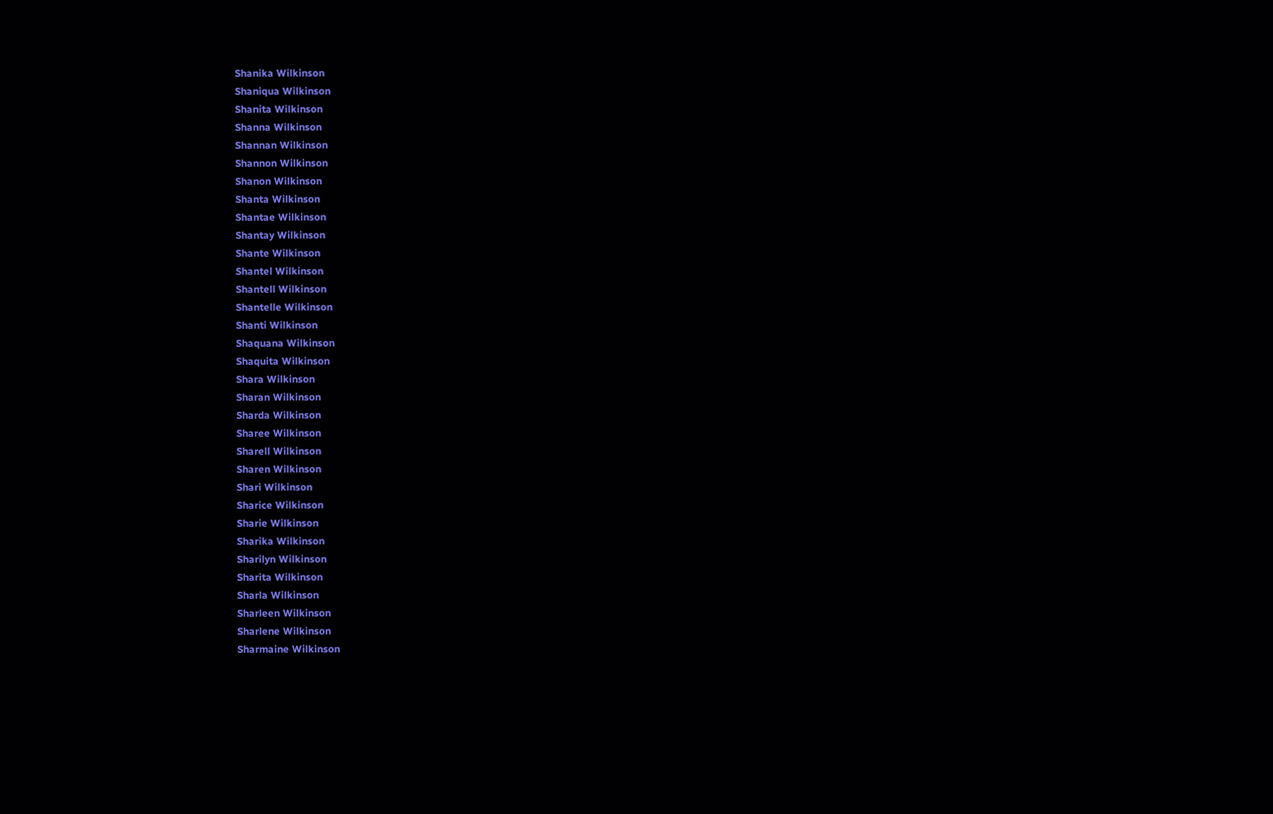Shanika Wilkinson
Shaniqua Wilkinson
Shanita Wilkinson
Shanna Wilkinson
Shannan Wilkinson
Shannon Wilkinson
Shanon Wilkinson
Shanta Wilkinson
Shantae Wilkinson
Shantay Wilkinson
Shante Wilkinson
Shantel Wilkinson
Shantell Wilkinson
Shantelle Wilkinson
Shanti Wilkinson
Shaquana Wilkinson
Shaquita Wilkinson
Shara Wilkinson
Sharan Wilkinson
Sharda Wilkinson
Sharee Wilkinson
Sharell Wilkinson
Sharen Wilkinson
Shari Wilkinson
Sharice Wilkinson
Sharie Wilkinson
Sharika Wilkinson
Sharilyn Wilkinson
Sharita Wilkinson
Sharla Wilkinson
Sharleen Wilkinson
Sharlene Wilkinson
Sharmaine Wilkinson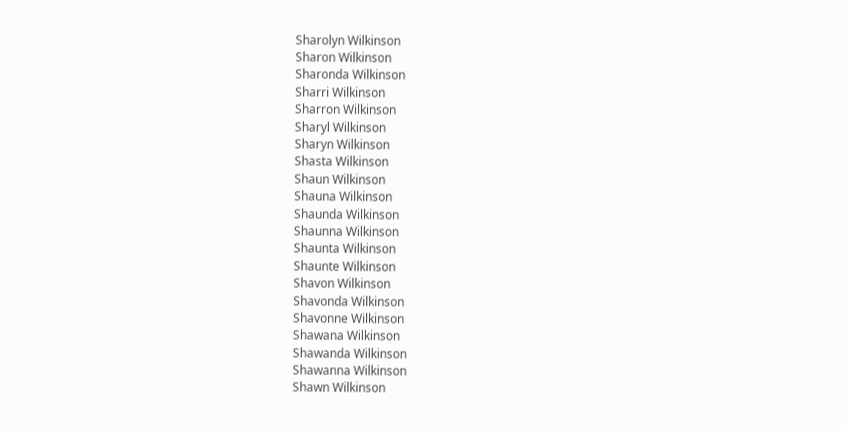Sharolyn Wilkinson
Sharon Wilkinson
Sharonda Wilkinson
Sharri Wilkinson
Sharron Wilkinson
Sharyl Wilkinson
Sharyn Wilkinson
Shasta Wilkinson
Shaun Wilkinson
Shauna Wilkinson
Shaunda Wilkinson
Shaunna Wilkinson
Shaunta Wilkinson
Shaunte Wilkinson
Shavon Wilkinson
Shavonda Wilkinson
Shavonne Wilkinson
Shawana Wilkinson
Shawanda Wilkinson
Shawanna Wilkinson
Shawn Wilkinson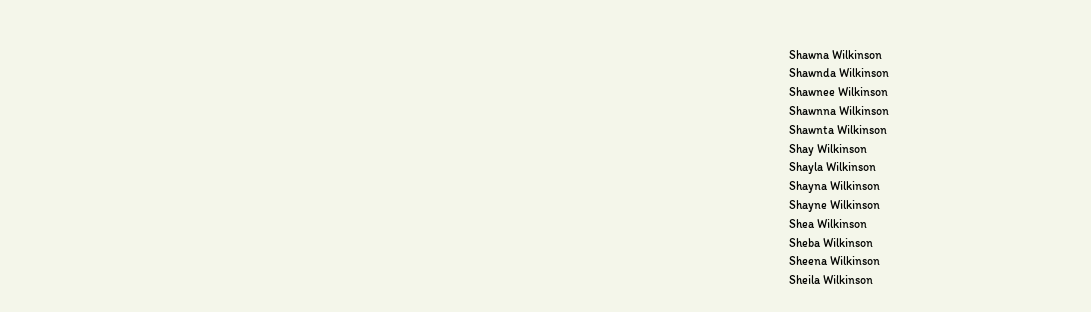Shawna Wilkinson
Shawnda Wilkinson
Shawnee Wilkinson
Shawnna Wilkinson
Shawnta Wilkinson
Shay Wilkinson
Shayla Wilkinson
Shayna Wilkinson
Shayne Wilkinson
Shea Wilkinson
Sheba Wilkinson
Sheena Wilkinson
Sheila Wilkinson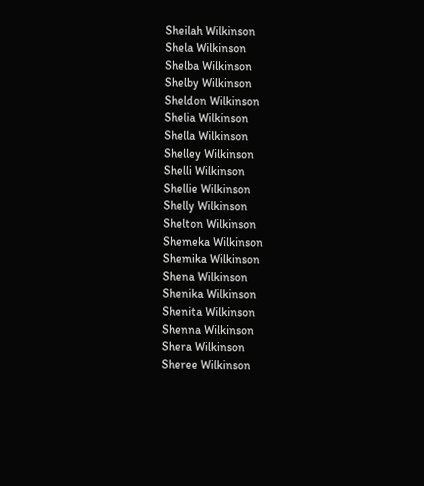Sheilah Wilkinson
Shela Wilkinson
Shelba Wilkinson
Shelby Wilkinson
Sheldon Wilkinson
Shelia Wilkinson
Shella Wilkinson
Shelley Wilkinson
Shelli Wilkinson
Shellie Wilkinson
Shelly Wilkinson
Shelton Wilkinson
Shemeka Wilkinson
Shemika Wilkinson
Shena Wilkinson
Shenika Wilkinson
Shenita Wilkinson
Shenna Wilkinson
Shera Wilkinson
Sheree Wilkinson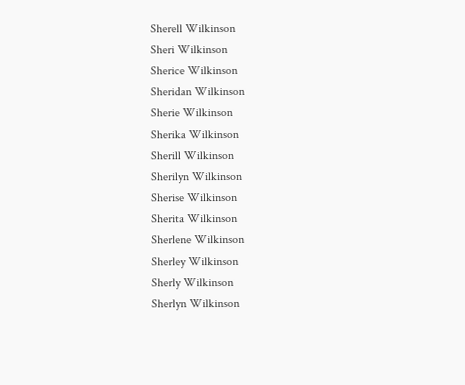Sherell Wilkinson
Sheri Wilkinson
Sherice Wilkinson
Sheridan Wilkinson
Sherie Wilkinson
Sherika Wilkinson
Sherill Wilkinson
Sherilyn Wilkinson
Sherise Wilkinson
Sherita Wilkinson
Sherlene Wilkinson
Sherley Wilkinson
Sherly Wilkinson
Sherlyn Wilkinson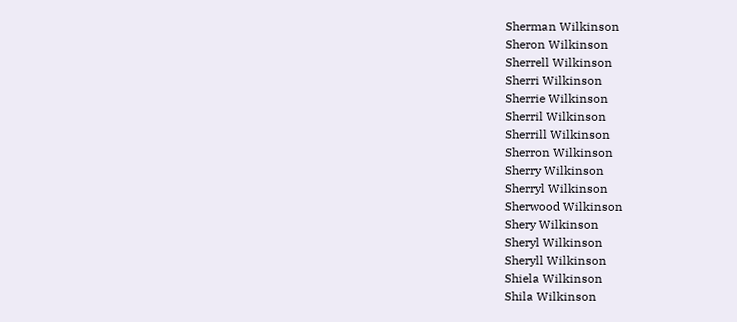Sherman Wilkinson
Sheron Wilkinson
Sherrell Wilkinson
Sherri Wilkinson
Sherrie Wilkinson
Sherril Wilkinson
Sherrill Wilkinson
Sherron Wilkinson
Sherry Wilkinson
Sherryl Wilkinson
Sherwood Wilkinson
Shery Wilkinson
Sheryl Wilkinson
Sheryll Wilkinson
Shiela Wilkinson
Shila Wilkinson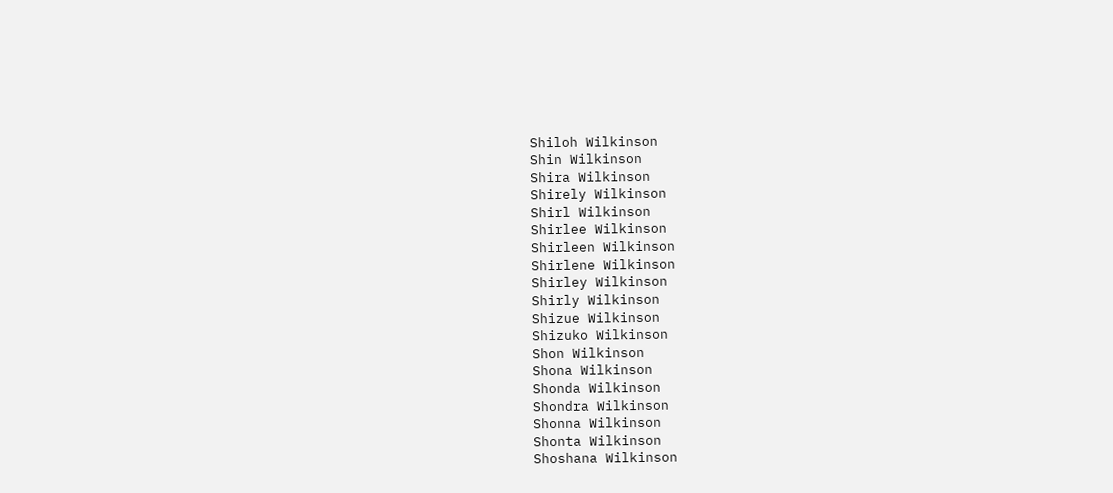Shiloh Wilkinson
Shin Wilkinson
Shira Wilkinson
Shirely Wilkinson
Shirl Wilkinson
Shirlee Wilkinson
Shirleen Wilkinson
Shirlene Wilkinson
Shirley Wilkinson
Shirly Wilkinson
Shizue Wilkinson
Shizuko Wilkinson
Shon Wilkinson
Shona Wilkinson
Shonda Wilkinson
Shondra Wilkinson
Shonna Wilkinson
Shonta Wilkinson
Shoshana Wilkinson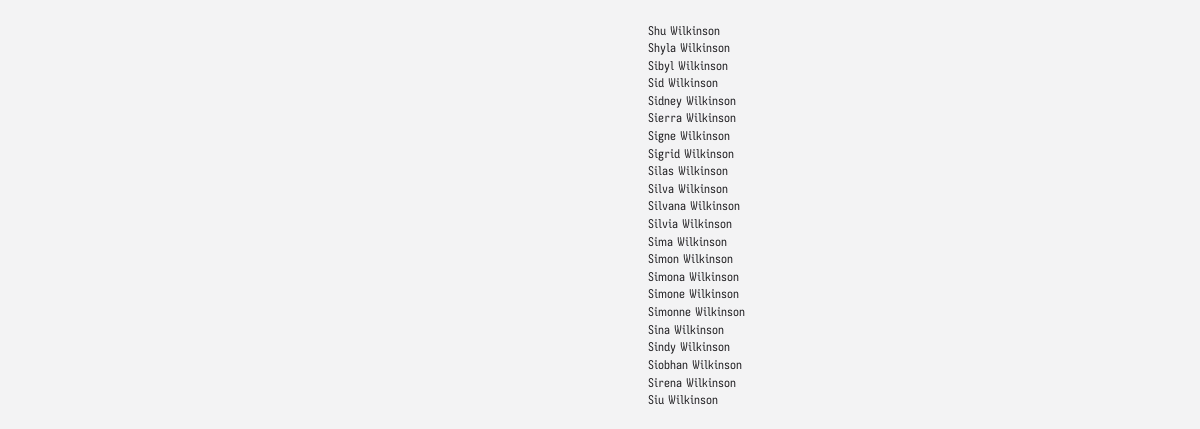Shu Wilkinson
Shyla Wilkinson
Sibyl Wilkinson
Sid Wilkinson
Sidney Wilkinson
Sierra Wilkinson
Signe Wilkinson
Sigrid Wilkinson
Silas Wilkinson
Silva Wilkinson
Silvana Wilkinson
Silvia Wilkinson
Sima Wilkinson
Simon Wilkinson
Simona Wilkinson
Simone Wilkinson
Simonne Wilkinson
Sina Wilkinson
Sindy Wilkinson
Siobhan Wilkinson
Sirena Wilkinson
Siu Wilkinson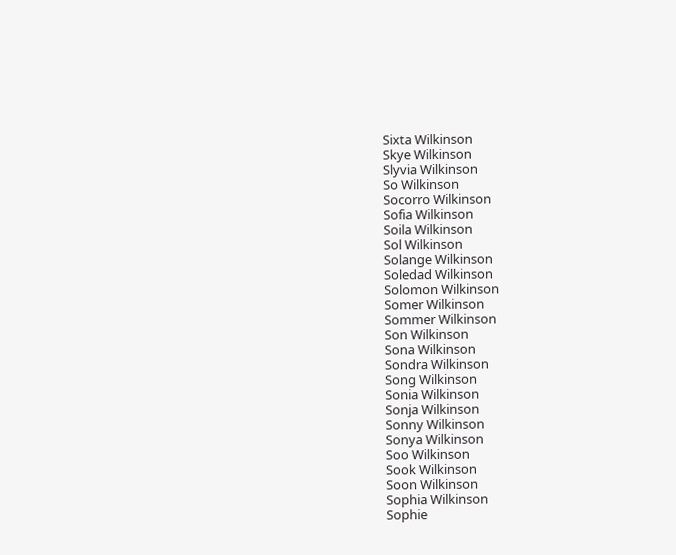Sixta Wilkinson
Skye Wilkinson
Slyvia Wilkinson
So Wilkinson
Socorro Wilkinson
Sofia Wilkinson
Soila Wilkinson
Sol Wilkinson
Solange Wilkinson
Soledad Wilkinson
Solomon Wilkinson
Somer Wilkinson
Sommer Wilkinson
Son Wilkinson
Sona Wilkinson
Sondra Wilkinson
Song Wilkinson
Sonia Wilkinson
Sonja Wilkinson
Sonny Wilkinson
Sonya Wilkinson
Soo Wilkinson
Sook Wilkinson
Soon Wilkinson
Sophia Wilkinson
Sophie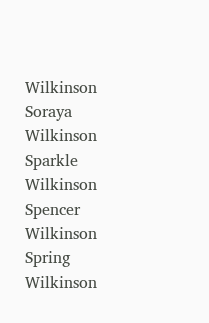Wilkinson
Soraya Wilkinson
Sparkle Wilkinson
Spencer Wilkinson
Spring Wilkinson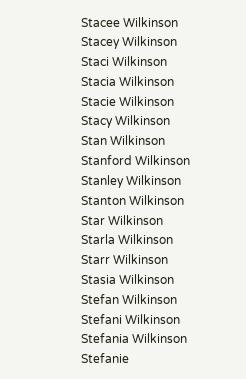Stacee Wilkinson
Stacey Wilkinson
Staci Wilkinson
Stacia Wilkinson
Stacie Wilkinson
Stacy Wilkinson
Stan Wilkinson
Stanford Wilkinson
Stanley Wilkinson
Stanton Wilkinson
Star Wilkinson
Starla Wilkinson
Starr Wilkinson
Stasia Wilkinson
Stefan Wilkinson
Stefani Wilkinson
Stefania Wilkinson
Stefanie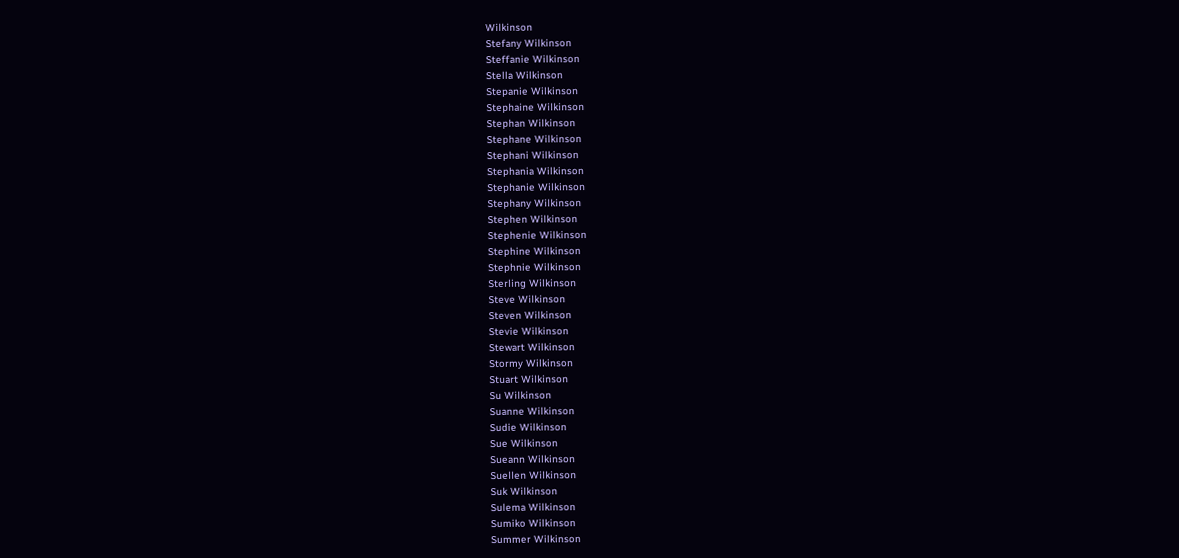Wilkinson
Stefany Wilkinson
Steffanie Wilkinson
Stella Wilkinson
Stepanie Wilkinson
Stephaine Wilkinson
Stephan Wilkinson
Stephane Wilkinson
Stephani Wilkinson
Stephania Wilkinson
Stephanie Wilkinson
Stephany Wilkinson
Stephen Wilkinson
Stephenie Wilkinson
Stephine Wilkinson
Stephnie Wilkinson
Sterling Wilkinson
Steve Wilkinson
Steven Wilkinson
Stevie Wilkinson
Stewart Wilkinson
Stormy Wilkinson
Stuart Wilkinson
Su Wilkinson
Suanne Wilkinson
Sudie Wilkinson
Sue Wilkinson
Sueann Wilkinson
Suellen Wilkinson
Suk Wilkinson
Sulema Wilkinson
Sumiko Wilkinson
Summer Wilkinson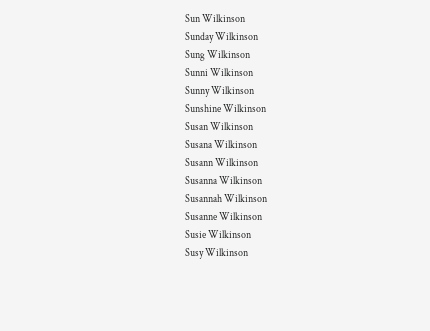Sun Wilkinson
Sunday Wilkinson
Sung Wilkinson
Sunni Wilkinson
Sunny Wilkinson
Sunshine Wilkinson
Susan Wilkinson
Susana Wilkinson
Susann Wilkinson
Susanna Wilkinson
Susannah Wilkinson
Susanne Wilkinson
Susie Wilkinson
Susy Wilkinson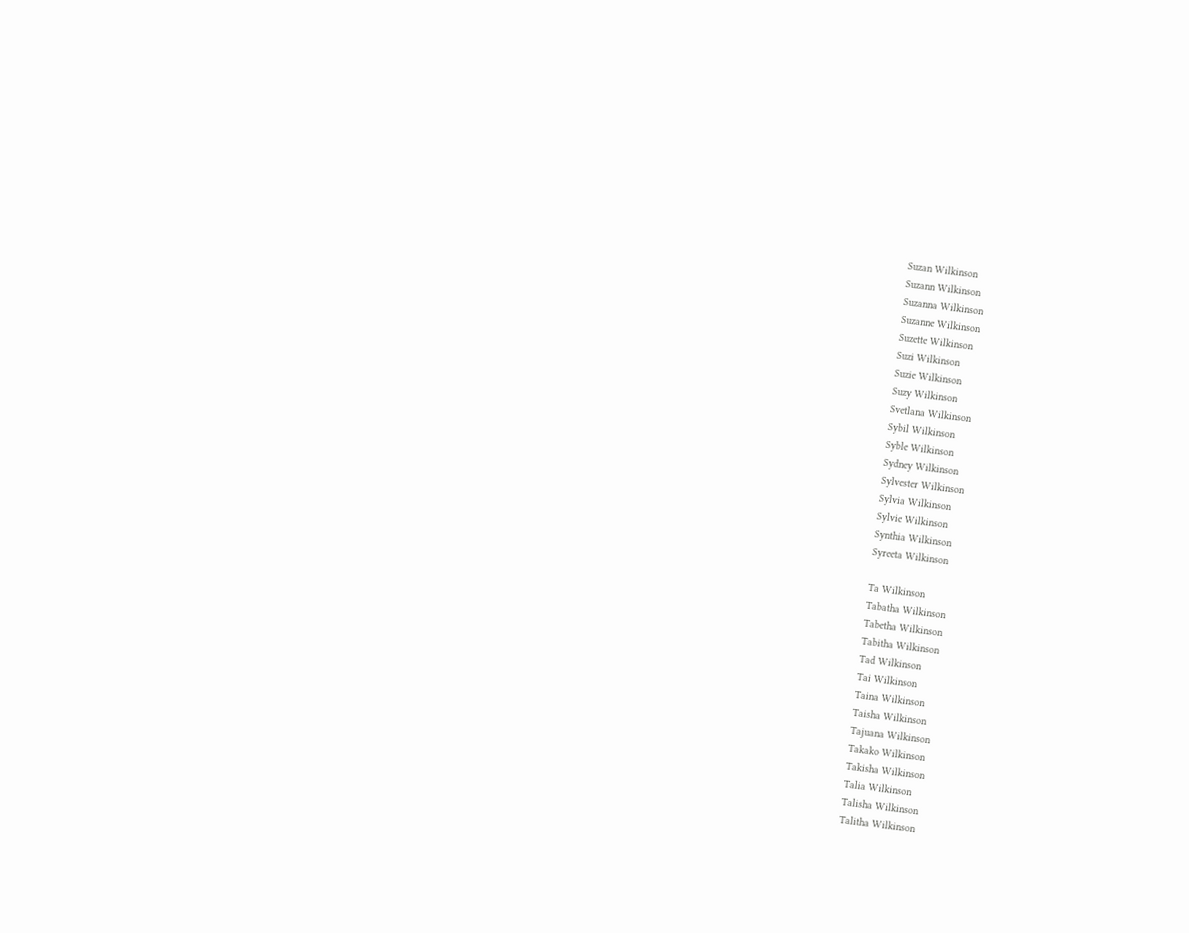Suzan Wilkinson
Suzann Wilkinson
Suzanna Wilkinson
Suzanne Wilkinson
Suzette Wilkinson
Suzi Wilkinson
Suzie Wilkinson
Suzy Wilkinson
Svetlana Wilkinson
Sybil Wilkinson
Syble Wilkinson
Sydney Wilkinson
Sylvester Wilkinson
Sylvia Wilkinson
Sylvie Wilkinson
Synthia Wilkinson
Syreeta Wilkinson

Ta Wilkinson
Tabatha Wilkinson
Tabetha Wilkinson
Tabitha Wilkinson
Tad Wilkinson
Tai Wilkinson
Taina Wilkinson
Taisha Wilkinson
Tajuana Wilkinson
Takako Wilkinson
Takisha Wilkinson
Talia Wilkinson
Talisha Wilkinson
Talitha Wilkinson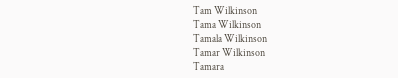Tam Wilkinson
Tama Wilkinson
Tamala Wilkinson
Tamar Wilkinson
Tamara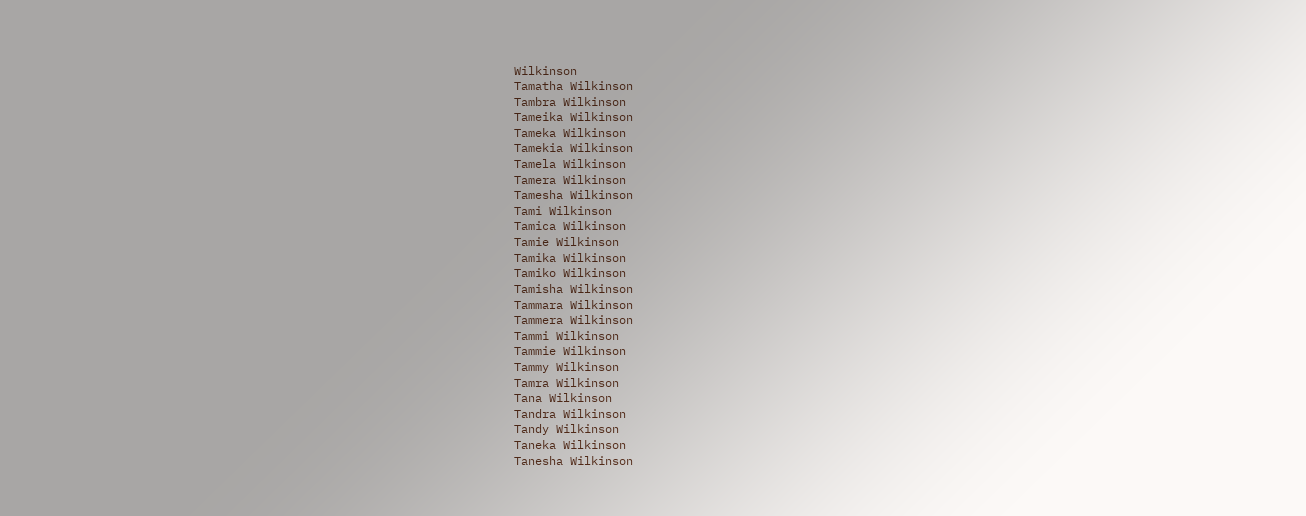Wilkinson
Tamatha Wilkinson
Tambra Wilkinson
Tameika Wilkinson
Tameka Wilkinson
Tamekia Wilkinson
Tamela Wilkinson
Tamera Wilkinson
Tamesha Wilkinson
Tami Wilkinson
Tamica Wilkinson
Tamie Wilkinson
Tamika Wilkinson
Tamiko Wilkinson
Tamisha Wilkinson
Tammara Wilkinson
Tammera Wilkinson
Tammi Wilkinson
Tammie Wilkinson
Tammy Wilkinson
Tamra Wilkinson
Tana Wilkinson
Tandra Wilkinson
Tandy Wilkinson
Taneka Wilkinson
Tanesha Wilkinson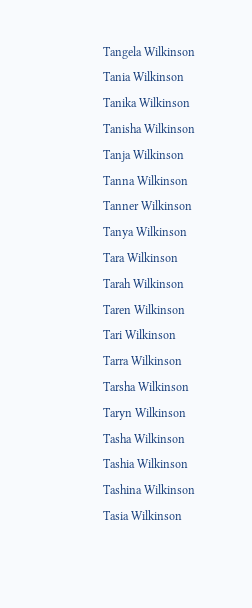Tangela Wilkinson
Tania Wilkinson
Tanika Wilkinson
Tanisha Wilkinson
Tanja Wilkinson
Tanna Wilkinson
Tanner Wilkinson
Tanya Wilkinson
Tara Wilkinson
Tarah Wilkinson
Taren Wilkinson
Tari Wilkinson
Tarra Wilkinson
Tarsha Wilkinson
Taryn Wilkinson
Tasha Wilkinson
Tashia Wilkinson
Tashina Wilkinson
Tasia Wilkinson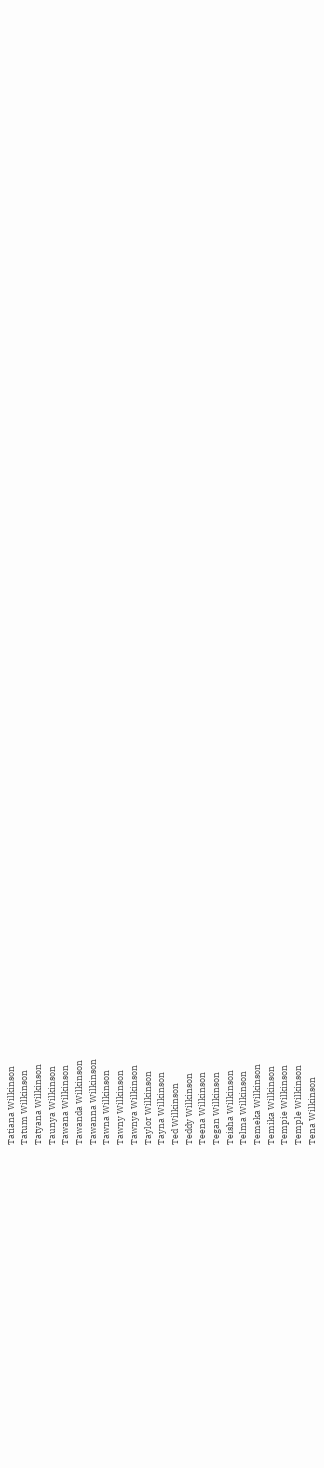Tatiana Wilkinson
Tatum Wilkinson
Tatyana Wilkinson
Taunya Wilkinson
Tawana Wilkinson
Tawanda Wilkinson
Tawanna Wilkinson
Tawna Wilkinson
Tawny Wilkinson
Tawnya Wilkinson
Taylor Wilkinson
Tayna Wilkinson
Ted Wilkinson
Teddy Wilkinson
Teena Wilkinson
Tegan Wilkinson
Teisha Wilkinson
Telma Wilkinson
Temeka Wilkinson
Temika Wilkinson
Tempie Wilkinson
Temple Wilkinson
Tena Wilkinson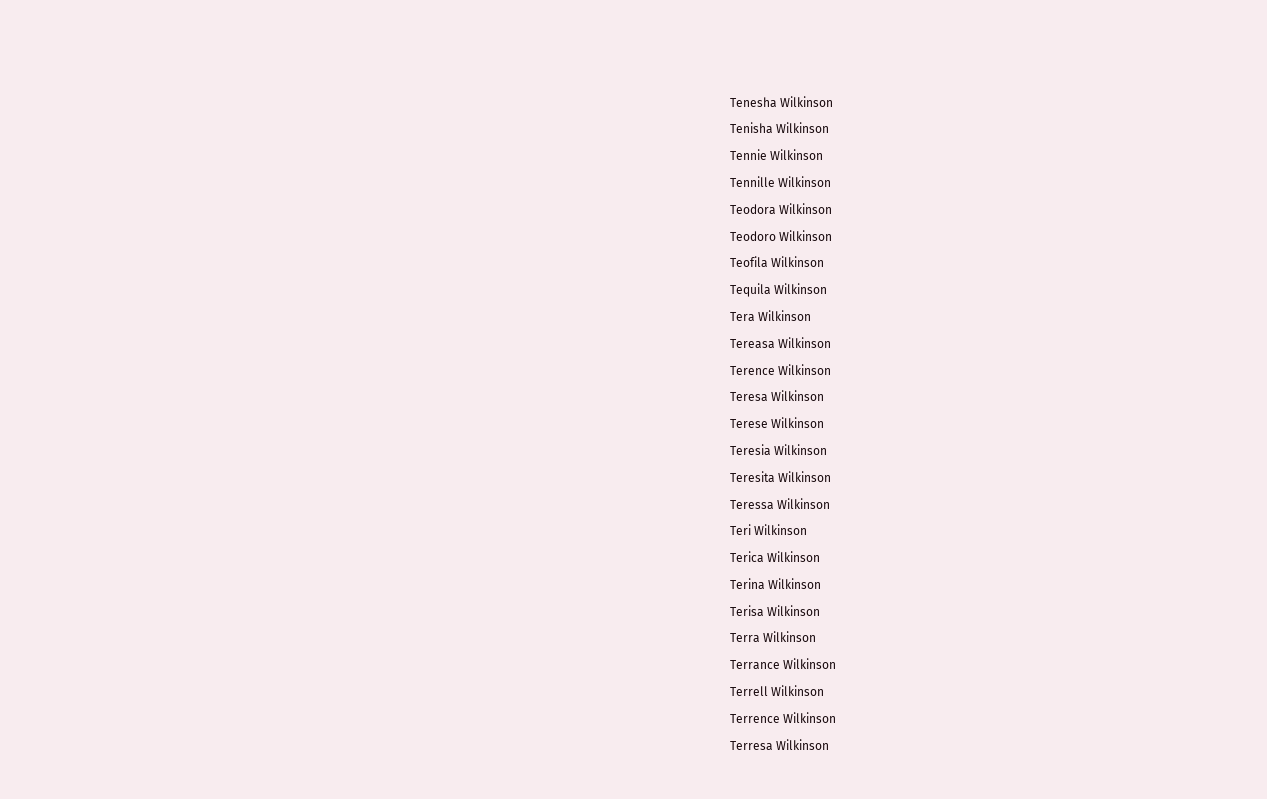Tenesha Wilkinson
Tenisha Wilkinson
Tennie Wilkinson
Tennille Wilkinson
Teodora Wilkinson
Teodoro Wilkinson
Teofila Wilkinson
Tequila Wilkinson
Tera Wilkinson
Tereasa Wilkinson
Terence Wilkinson
Teresa Wilkinson
Terese Wilkinson
Teresia Wilkinson
Teresita Wilkinson
Teressa Wilkinson
Teri Wilkinson
Terica Wilkinson
Terina Wilkinson
Terisa Wilkinson
Terra Wilkinson
Terrance Wilkinson
Terrell Wilkinson
Terrence Wilkinson
Terresa Wilkinson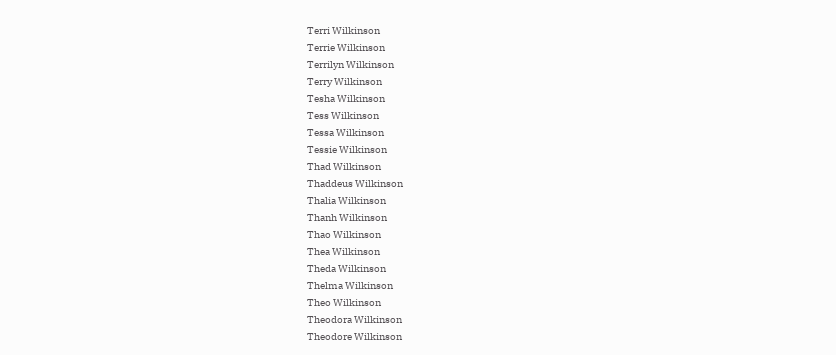Terri Wilkinson
Terrie Wilkinson
Terrilyn Wilkinson
Terry Wilkinson
Tesha Wilkinson
Tess Wilkinson
Tessa Wilkinson
Tessie Wilkinson
Thad Wilkinson
Thaddeus Wilkinson
Thalia Wilkinson
Thanh Wilkinson
Thao Wilkinson
Thea Wilkinson
Theda Wilkinson
Thelma Wilkinson
Theo Wilkinson
Theodora Wilkinson
Theodore Wilkinson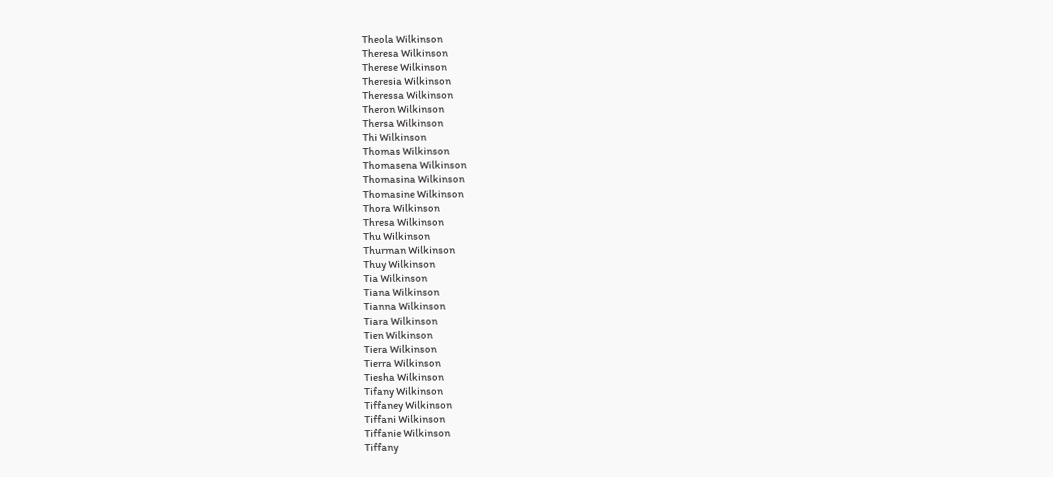Theola Wilkinson
Theresa Wilkinson
Therese Wilkinson
Theresia Wilkinson
Theressa Wilkinson
Theron Wilkinson
Thersa Wilkinson
Thi Wilkinson
Thomas Wilkinson
Thomasena Wilkinson
Thomasina Wilkinson
Thomasine Wilkinson
Thora Wilkinson
Thresa Wilkinson
Thu Wilkinson
Thurman Wilkinson
Thuy Wilkinson
Tia Wilkinson
Tiana Wilkinson
Tianna Wilkinson
Tiara Wilkinson
Tien Wilkinson
Tiera Wilkinson
Tierra Wilkinson
Tiesha Wilkinson
Tifany Wilkinson
Tiffaney Wilkinson
Tiffani Wilkinson
Tiffanie Wilkinson
Tiffany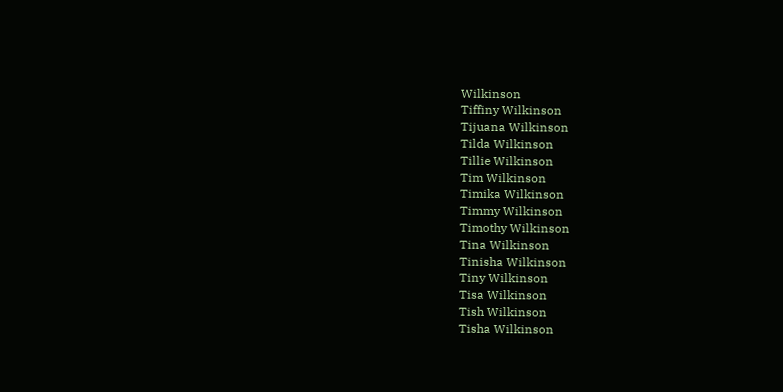Wilkinson
Tiffiny Wilkinson
Tijuana Wilkinson
Tilda Wilkinson
Tillie Wilkinson
Tim Wilkinson
Timika Wilkinson
Timmy Wilkinson
Timothy Wilkinson
Tina Wilkinson
Tinisha Wilkinson
Tiny Wilkinson
Tisa Wilkinson
Tish Wilkinson
Tisha Wilkinson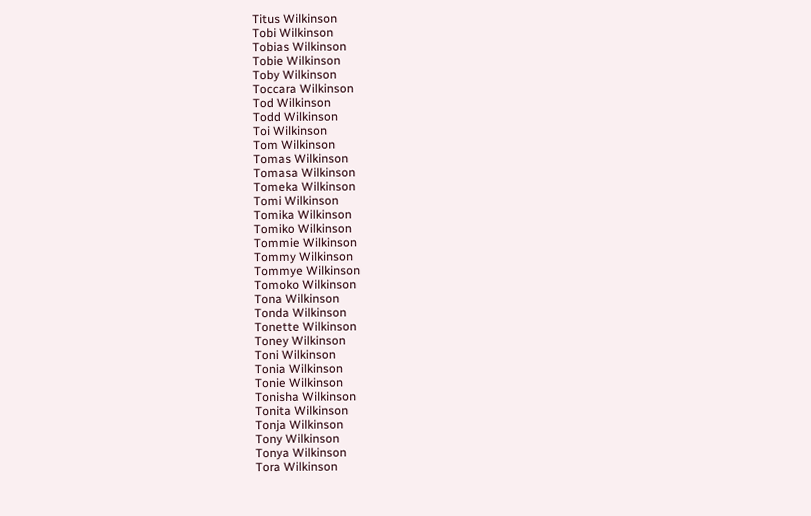Titus Wilkinson
Tobi Wilkinson
Tobias Wilkinson
Tobie Wilkinson
Toby Wilkinson
Toccara Wilkinson
Tod Wilkinson
Todd Wilkinson
Toi Wilkinson
Tom Wilkinson
Tomas Wilkinson
Tomasa Wilkinson
Tomeka Wilkinson
Tomi Wilkinson
Tomika Wilkinson
Tomiko Wilkinson
Tommie Wilkinson
Tommy Wilkinson
Tommye Wilkinson
Tomoko Wilkinson
Tona Wilkinson
Tonda Wilkinson
Tonette Wilkinson
Toney Wilkinson
Toni Wilkinson
Tonia Wilkinson
Tonie Wilkinson
Tonisha Wilkinson
Tonita Wilkinson
Tonja Wilkinson
Tony Wilkinson
Tonya Wilkinson
Tora Wilkinson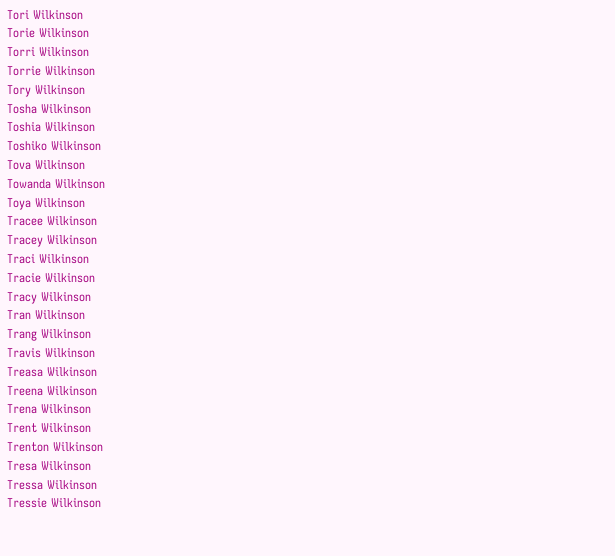Tori Wilkinson
Torie Wilkinson
Torri Wilkinson
Torrie Wilkinson
Tory Wilkinson
Tosha Wilkinson
Toshia Wilkinson
Toshiko Wilkinson
Tova Wilkinson
Towanda Wilkinson
Toya Wilkinson
Tracee Wilkinson
Tracey Wilkinson
Traci Wilkinson
Tracie Wilkinson
Tracy Wilkinson
Tran Wilkinson
Trang Wilkinson
Travis Wilkinson
Treasa Wilkinson
Treena Wilkinson
Trena Wilkinson
Trent Wilkinson
Trenton Wilkinson
Tresa Wilkinson
Tressa Wilkinson
Tressie Wilkinson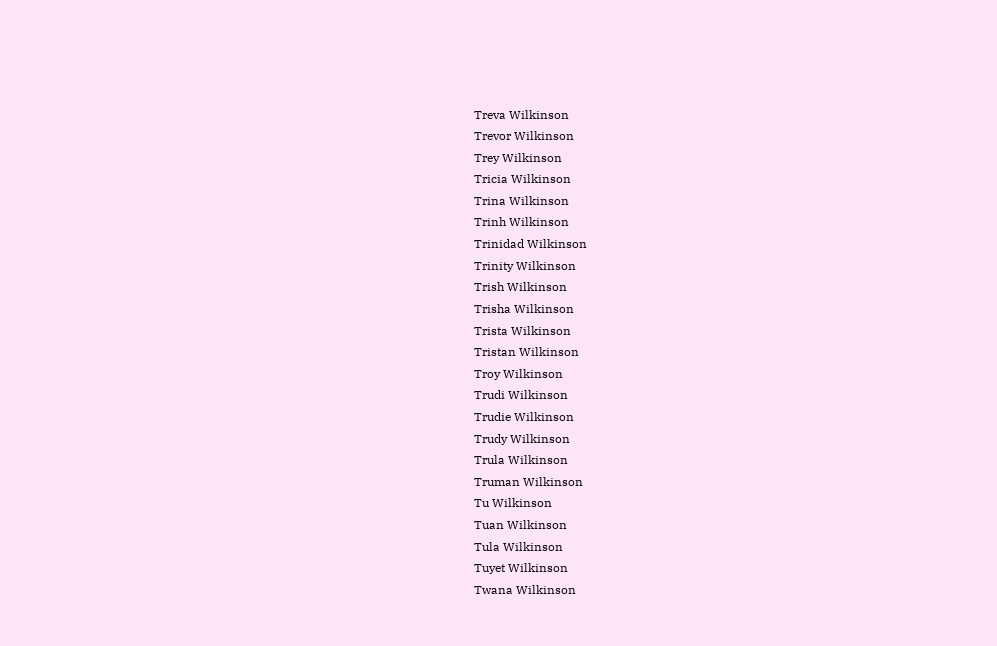Treva Wilkinson
Trevor Wilkinson
Trey Wilkinson
Tricia Wilkinson
Trina Wilkinson
Trinh Wilkinson
Trinidad Wilkinson
Trinity Wilkinson
Trish Wilkinson
Trisha Wilkinson
Trista Wilkinson
Tristan Wilkinson
Troy Wilkinson
Trudi Wilkinson
Trudie Wilkinson
Trudy Wilkinson
Trula Wilkinson
Truman Wilkinson
Tu Wilkinson
Tuan Wilkinson
Tula Wilkinson
Tuyet Wilkinson
Twana Wilkinson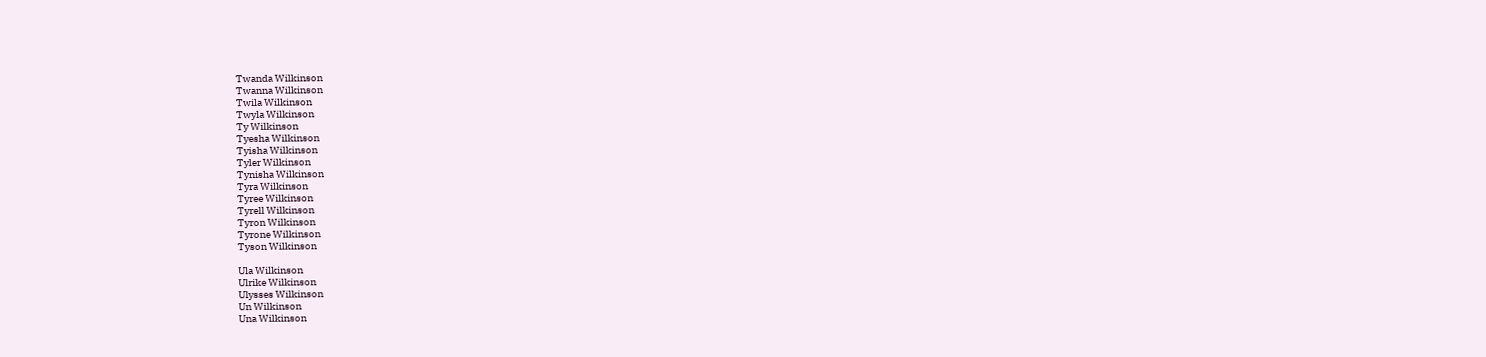Twanda Wilkinson
Twanna Wilkinson
Twila Wilkinson
Twyla Wilkinson
Ty Wilkinson
Tyesha Wilkinson
Tyisha Wilkinson
Tyler Wilkinson
Tynisha Wilkinson
Tyra Wilkinson
Tyree Wilkinson
Tyrell Wilkinson
Tyron Wilkinson
Tyrone Wilkinson
Tyson Wilkinson

Ula Wilkinson
Ulrike Wilkinson
Ulysses Wilkinson
Un Wilkinson
Una Wilkinson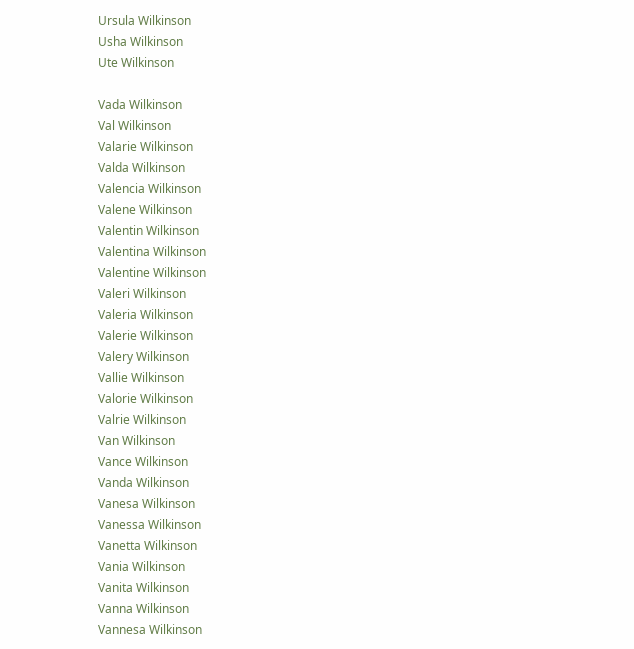Ursula Wilkinson
Usha Wilkinson
Ute Wilkinson

Vada Wilkinson
Val Wilkinson
Valarie Wilkinson
Valda Wilkinson
Valencia Wilkinson
Valene Wilkinson
Valentin Wilkinson
Valentina Wilkinson
Valentine Wilkinson
Valeri Wilkinson
Valeria Wilkinson
Valerie Wilkinson
Valery Wilkinson
Vallie Wilkinson
Valorie Wilkinson
Valrie Wilkinson
Van Wilkinson
Vance Wilkinson
Vanda Wilkinson
Vanesa Wilkinson
Vanessa Wilkinson
Vanetta Wilkinson
Vania Wilkinson
Vanita Wilkinson
Vanna Wilkinson
Vannesa Wilkinson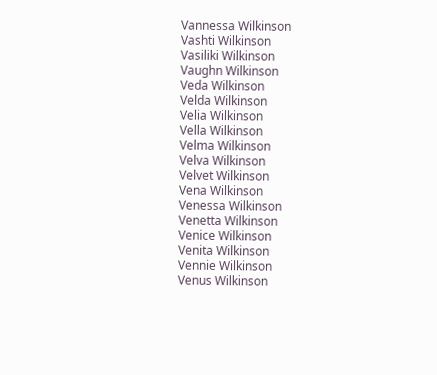Vannessa Wilkinson
Vashti Wilkinson
Vasiliki Wilkinson
Vaughn Wilkinson
Veda Wilkinson
Velda Wilkinson
Velia Wilkinson
Vella Wilkinson
Velma Wilkinson
Velva Wilkinson
Velvet Wilkinson
Vena Wilkinson
Venessa Wilkinson
Venetta Wilkinson
Venice Wilkinson
Venita Wilkinson
Vennie Wilkinson
Venus Wilkinson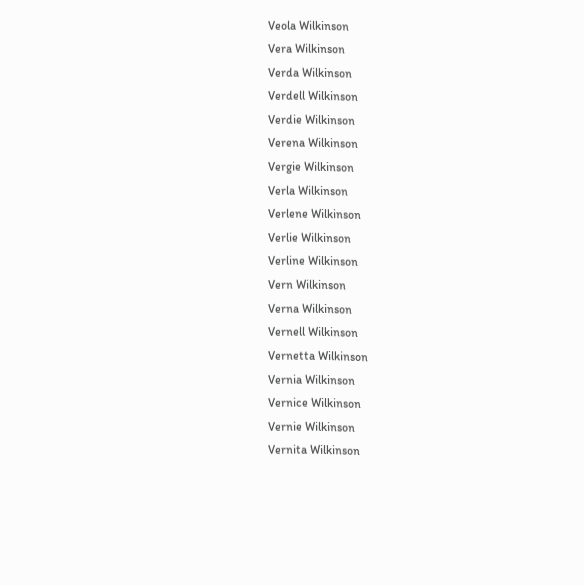Veola Wilkinson
Vera Wilkinson
Verda Wilkinson
Verdell Wilkinson
Verdie Wilkinson
Verena Wilkinson
Vergie Wilkinson
Verla Wilkinson
Verlene Wilkinson
Verlie Wilkinson
Verline Wilkinson
Vern Wilkinson
Verna Wilkinson
Vernell Wilkinson
Vernetta Wilkinson
Vernia Wilkinson
Vernice Wilkinson
Vernie Wilkinson
Vernita Wilkinson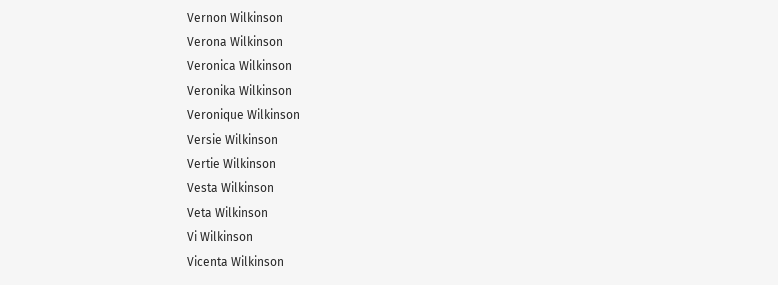Vernon Wilkinson
Verona Wilkinson
Veronica Wilkinson
Veronika Wilkinson
Veronique Wilkinson
Versie Wilkinson
Vertie Wilkinson
Vesta Wilkinson
Veta Wilkinson
Vi Wilkinson
Vicenta Wilkinson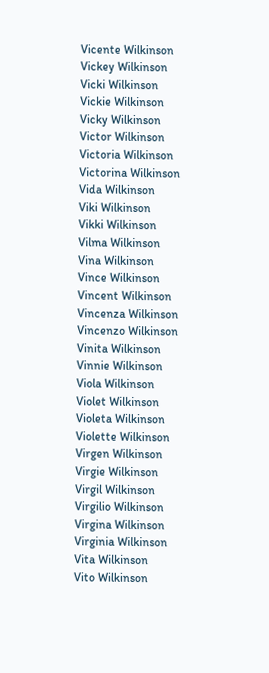Vicente Wilkinson
Vickey Wilkinson
Vicki Wilkinson
Vickie Wilkinson
Vicky Wilkinson
Victor Wilkinson
Victoria Wilkinson
Victorina Wilkinson
Vida Wilkinson
Viki Wilkinson
Vikki Wilkinson
Vilma Wilkinson
Vina Wilkinson
Vince Wilkinson
Vincent Wilkinson
Vincenza Wilkinson
Vincenzo Wilkinson
Vinita Wilkinson
Vinnie Wilkinson
Viola Wilkinson
Violet Wilkinson
Violeta Wilkinson
Violette Wilkinson
Virgen Wilkinson
Virgie Wilkinson
Virgil Wilkinson
Virgilio Wilkinson
Virgina Wilkinson
Virginia Wilkinson
Vita Wilkinson
Vito Wilkinson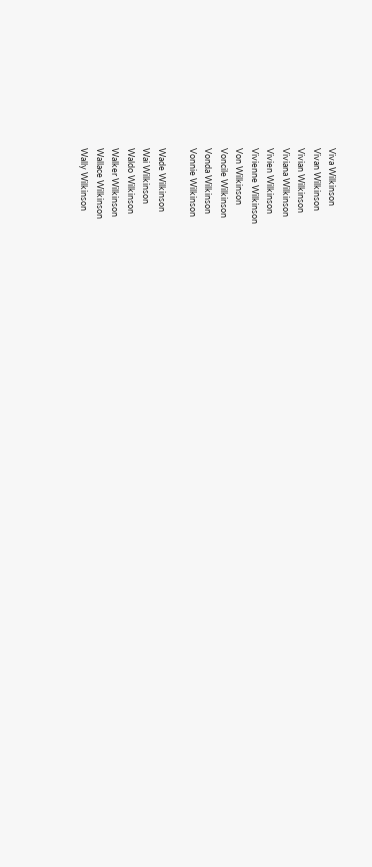Viva Wilkinson
Vivan Wilkinson
Vivian Wilkinson
Viviana Wilkinson
Vivien Wilkinson
Vivienne Wilkinson
Von Wilkinson
Voncile Wilkinson
Vonda Wilkinson
Vonnie Wilkinson

Wade Wilkinson
Wai Wilkinson
Waldo Wilkinson
Walker Wilkinson
Wallace Wilkinson
Wally Wilkinson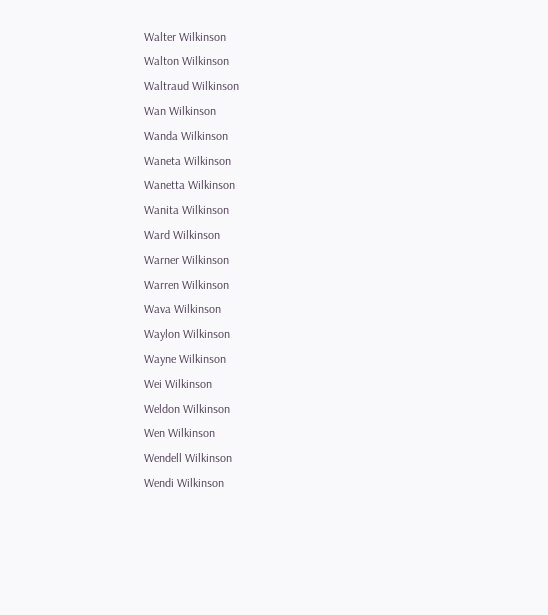Walter Wilkinson
Walton Wilkinson
Waltraud Wilkinson
Wan Wilkinson
Wanda Wilkinson
Waneta Wilkinson
Wanetta Wilkinson
Wanita Wilkinson
Ward Wilkinson
Warner Wilkinson
Warren Wilkinson
Wava Wilkinson
Waylon Wilkinson
Wayne Wilkinson
Wei Wilkinson
Weldon Wilkinson
Wen Wilkinson
Wendell Wilkinson
Wendi Wilkinson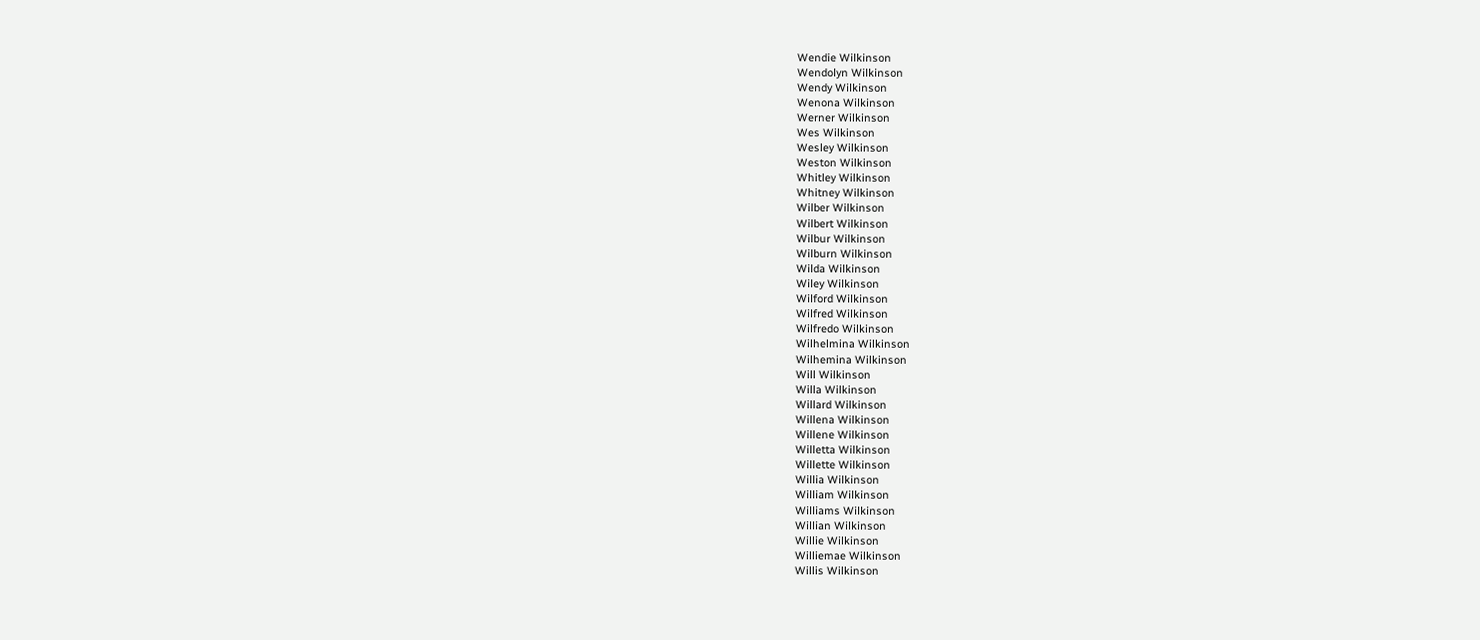Wendie Wilkinson
Wendolyn Wilkinson
Wendy Wilkinson
Wenona Wilkinson
Werner Wilkinson
Wes Wilkinson
Wesley Wilkinson
Weston Wilkinson
Whitley Wilkinson
Whitney Wilkinson
Wilber Wilkinson
Wilbert Wilkinson
Wilbur Wilkinson
Wilburn Wilkinson
Wilda Wilkinson
Wiley Wilkinson
Wilford Wilkinson
Wilfred Wilkinson
Wilfredo Wilkinson
Wilhelmina Wilkinson
Wilhemina Wilkinson
Will Wilkinson
Willa Wilkinson
Willard Wilkinson
Willena Wilkinson
Willene Wilkinson
Willetta Wilkinson
Willette Wilkinson
Willia Wilkinson
William Wilkinson
Williams Wilkinson
Willian Wilkinson
Willie Wilkinson
Williemae Wilkinson
Willis Wilkinson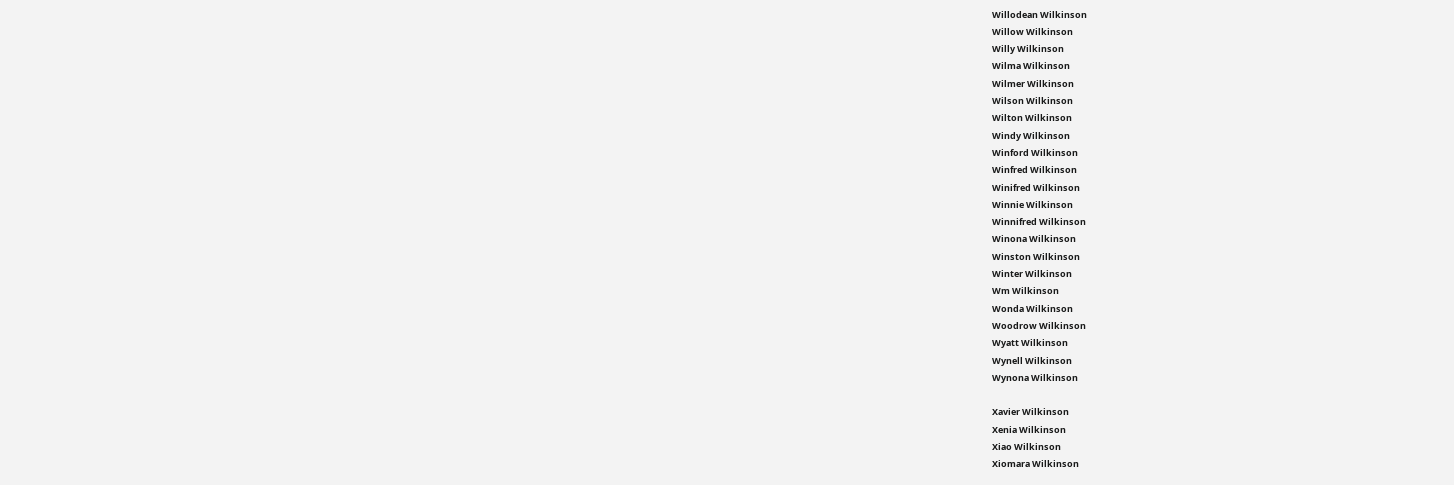Willodean Wilkinson
Willow Wilkinson
Willy Wilkinson
Wilma Wilkinson
Wilmer Wilkinson
Wilson Wilkinson
Wilton Wilkinson
Windy Wilkinson
Winford Wilkinson
Winfred Wilkinson
Winifred Wilkinson
Winnie Wilkinson
Winnifred Wilkinson
Winona Wilkinson
Winston Wilkinson
Winter Wilkinson
Wm Wilkinson
Wonda Wilkinson
Woodrow Wilkinson
Wyatt Wilkinson
Wynell Wilkinson
Wynona Wilkinson

Xavier Wilkinson
Xenia Wilkinson
Xiao Wilkinson
Xiomara Wilkinson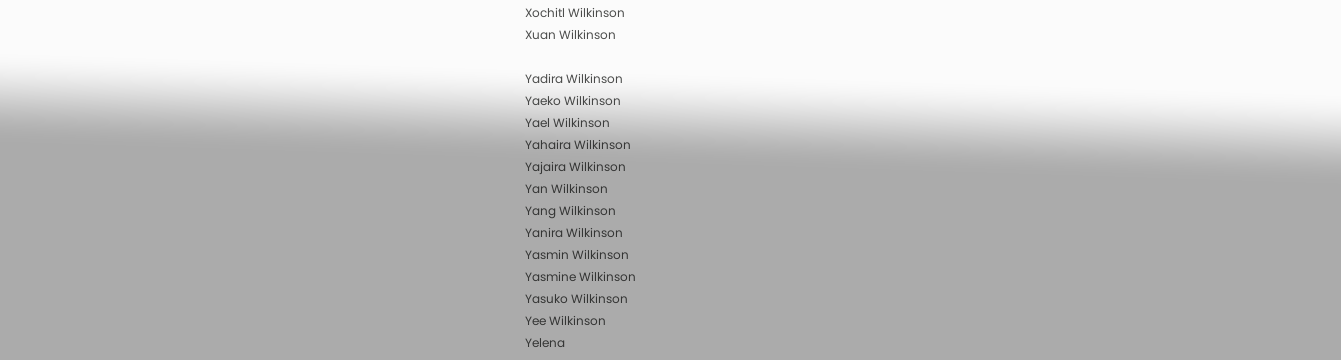Xochitl Wilkinson
Xuan Wilkinson

Yadira Wilkinson
Yaeko Wilkinson
Yael Wilkinson
Yahaira Wilkinson
Yajaira Wilkinson
Yan Wilkinson
Yang Wilkinson
Yanira Wilkinson
Yasmin Wilkinson
Yasmine Wilkinson
Yasuko Wilkinson
Yee Wilkinson
Yelena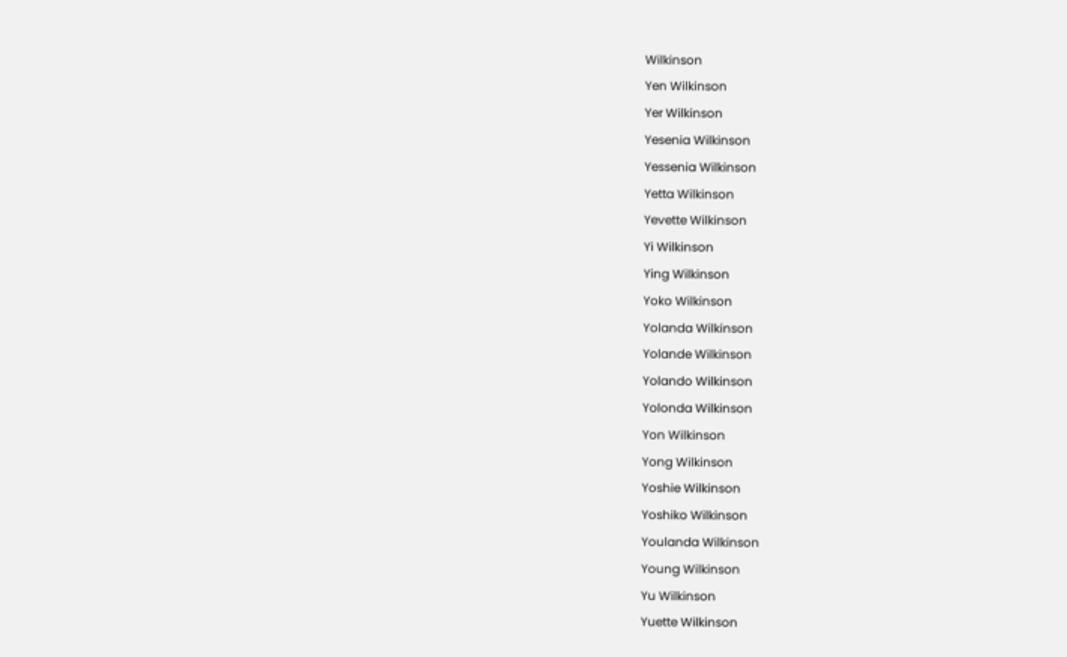Wilkinson
Yen Wilkinson
Yer Wilkinson
Yesenia Wilkinson
Yessenia Wilkinson
Yetta Wilkinson
Yevette Wilkinson
Yi Wilkinson
Ying Wilkinson
Yoko Wilkinson
Yolanda Wilkinson
Yolande Wilkinson
Yolando Wilkinson
Yolonda Wilkinson
Yon Wilkinson
Yong Wilkinson
Yoshie Wilkinson
Yoshiko Wilkinson
Youlanda Wilkinson
Young Wilkinson
Yu Wilkinson
Yuette Wilkinson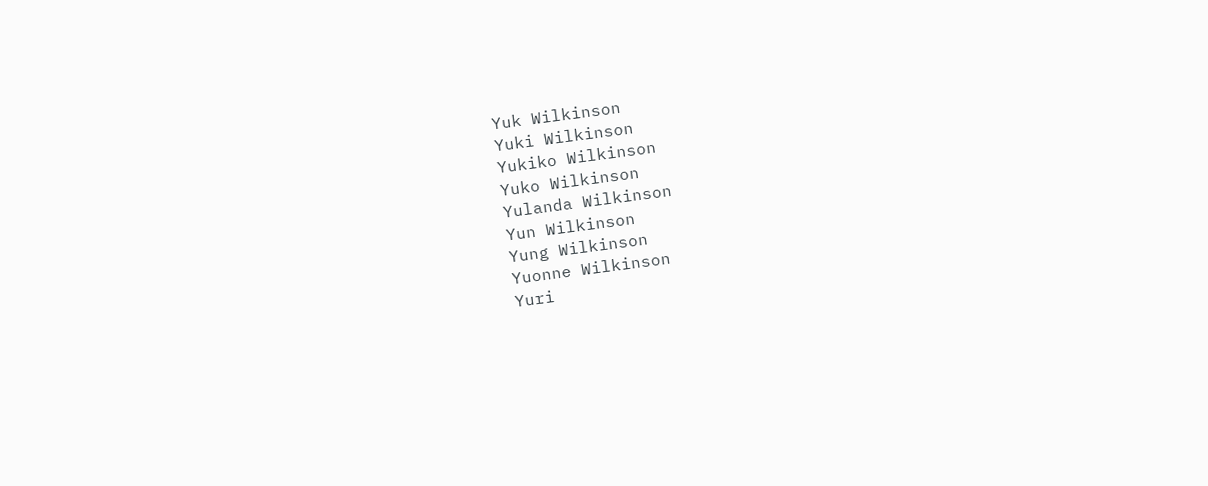Yuk Wilkinson
Yuki Wilkinson
Yukiko Wilkinson
Yuko Wilkinson
Yulanda Wilkinson
Yun Wilkinson
Yung Wilkinson
Yuonne Wilkinson
Yuri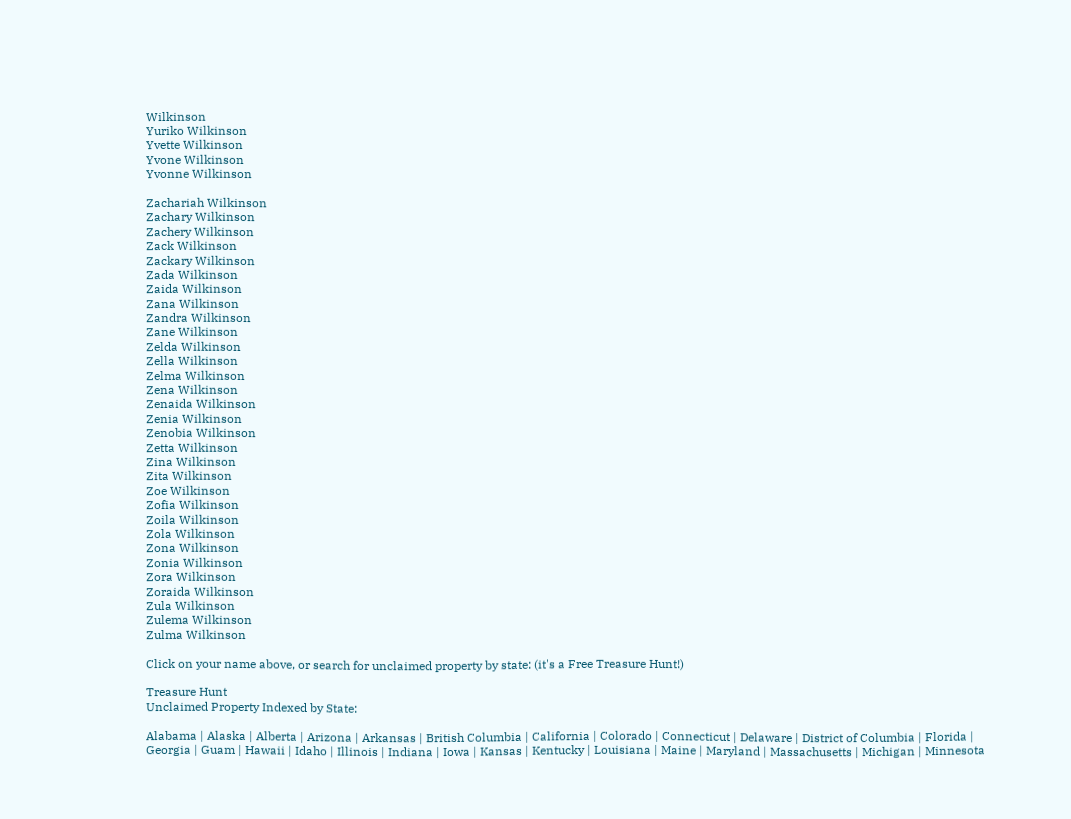Wilkinson
Yuriko Wilkinson
Yvette Wilkinson
Yvone Wilkinson
Yvonne Wilkinson

Zachariah Wilkinson
Zachary Wilkinson
Zachery Wilkinson
Zack Wilkinson
Zackary Wilkinson
Zada Wilkinson
Zaida Wilkinson
Zana Wilkinson
Zandra Wilkinson
Zane Wilkinson
Zelda Wilkinson
Zella Wilkinson
Zelma Wilkinson
Zena Wilkinson
Zenaida Wilkinson
Zenia Wilkinson
Zenobia Wilkinson
Zetta Wilkinson
Zina Wilkinson
Zita Wilkinson
Zoe Wilkinson
Zofia Wilkinson
Zoila Wilkinson
Zola Wilkinson
Zona Wilkinson
Zonia Wilkinson
Zora Wilkinson
Zoraida Wilkinson
Zula Wilkinson
Zulema Wilkinson
Zulma Wilkinson

Click on your name above, or search for unclaimed property by state: (it's a Free Treasure Hunt!)

Treasure Hunt
Unclaimed Property Indexed by State:

Alabama | Alaska | Alberta | Arizona | Arkansas | British Columbia | California | Colorado | Connecticut | Delaware | District of Columbia | Florida | Georgia | Guam | Hawaii | Idaho | Illinois | Indiana | Iowa | Kansas | Kentucky | Louisiana | Maine | Maryland | Massachusetts | Michigan | Minnesota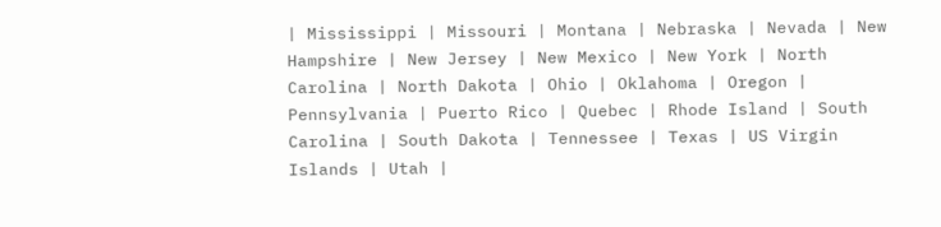| Mississippi | Missouri | Montana | Nebraska | Nevada | New Hampshire | New Jersey | New Mexico | New York | North Carolina | North Dakota | Ohio | Oklahoma | Oregon | Pennsylvania | Puerto Rico | Quebec | Rhode Island | South Carolina | South Dakota | Tennessee | Texas | US Virgin Islands | Utah |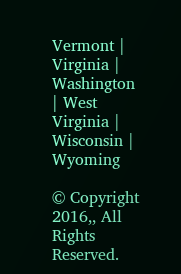Vermont | Virginia | Washington | West Virginia | Wisconsin | Wyoming

© Copyright 2016,, All Rights Reserved.